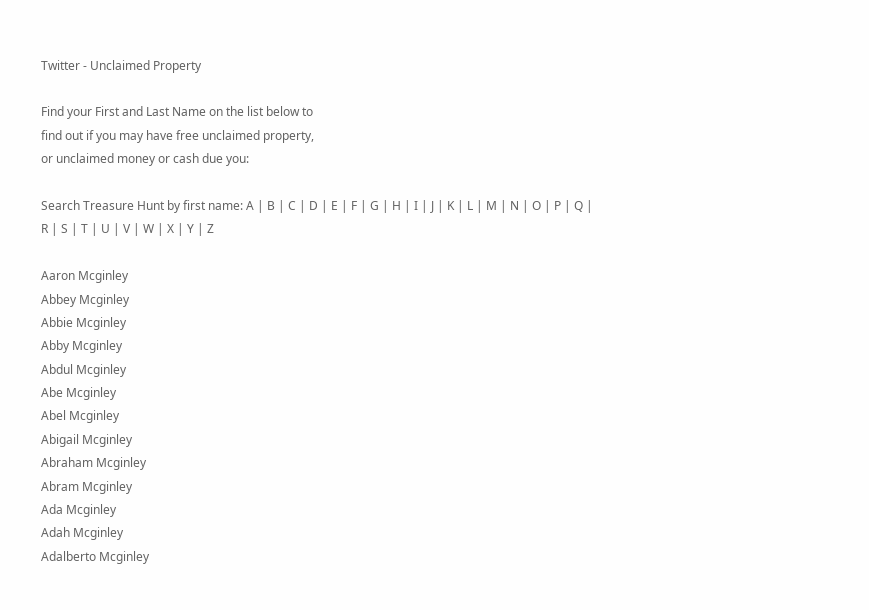Twitter - Unclaimed Property

Find your First and Last Name on the list below to
find out if you may have free unclaimed property,
or unclaimed money or cash due you:

Search Treasure Hunt by first name: A | B | C | D | E | F | G | H | I | J | K | L | M | N | O | P | Q | R | S | T | U | V | W | X | Y | Z

Aaron Mcginley
Abbey Mcginley
Abbie Mcginley
Abby Mcginley
Abdul Mcginley
Abe Mcginley
Abel Mcginley
Abigail Mcginley
Abraham Mcginley
Abram Mcginley
Ada Mcginley
Adah Mcginley
Adalberto Mcginley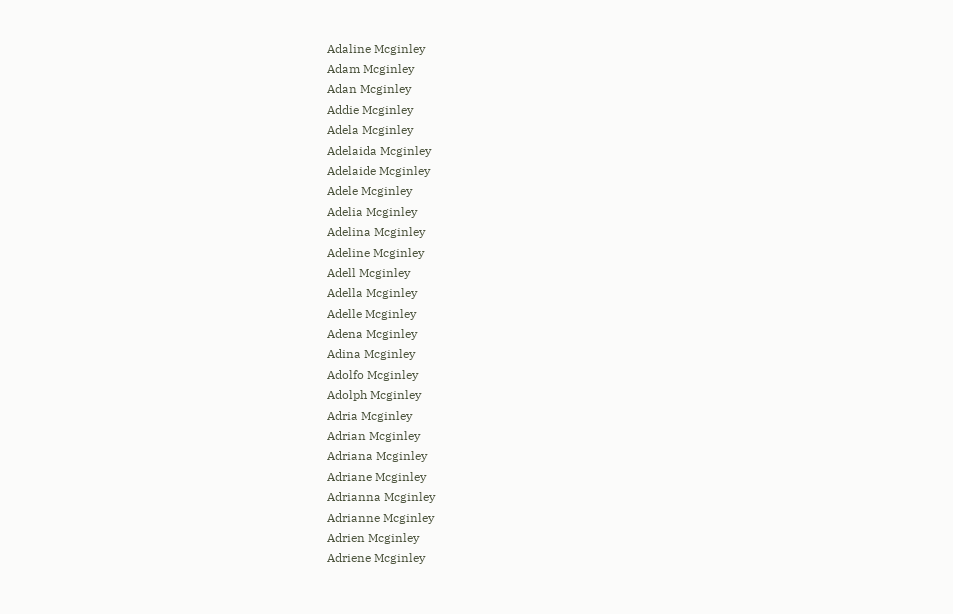Adaline Mcginley
Adam Mcginley
Adan Mcginley
Addie Mcginley
Adela Mcginley
Adelaida Mcginley
Adelaide Mcginley
Adele Mcginley
Adelia Mcginley
Adelina Mcginley
Adeline Mcginley
Adell Mcginley
Adella Mcginley
Adelle Mcginley
Adena Mcginley
Adina Mcginley
Adolfo Mcginley
Adolph Mcginley
Adria Mcginley
Adrian Mcginley
Adriana Mcginley
Adriane Mcginley
Adrianna Mcginley
Adrianne Mcginley
Adrien Mcginley
Adriene Mcginley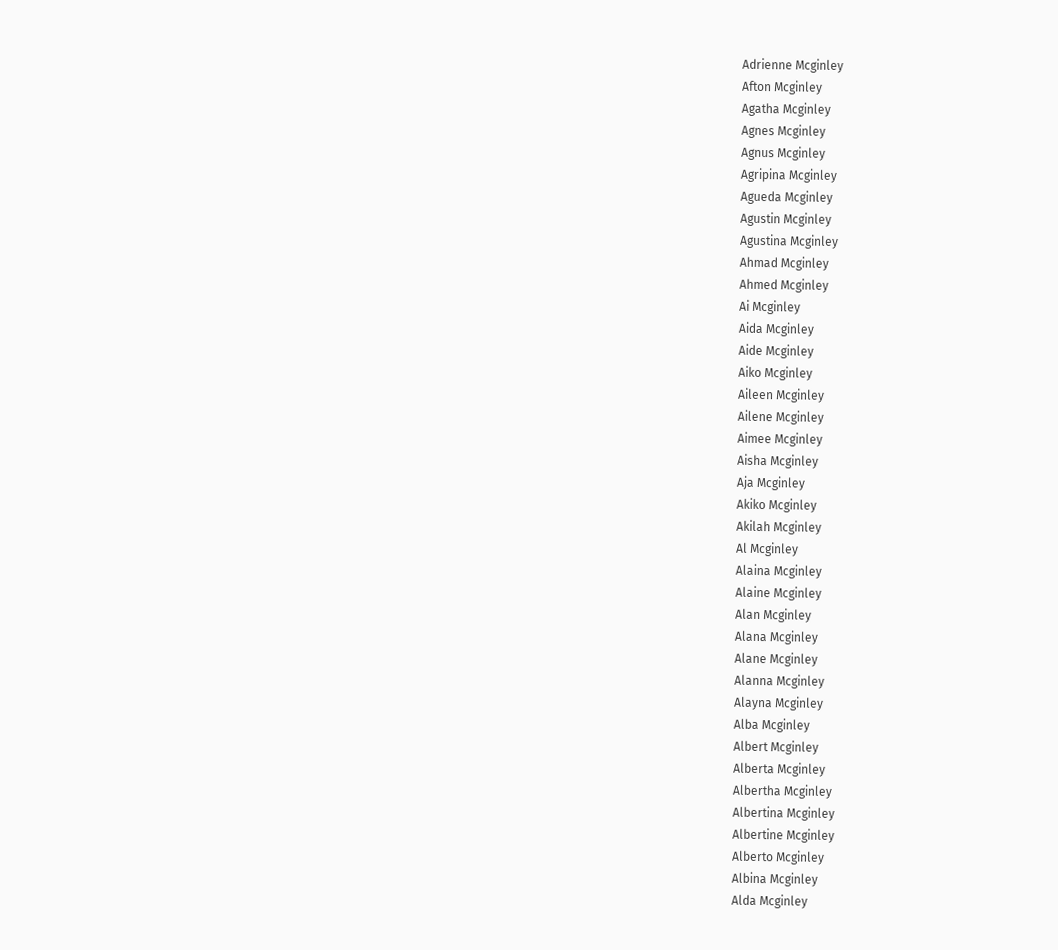Adrienne Mcginley
Afton Mcginley
Agatha Mcginley
Agnes Mcginley
Agnus Mcginley
Agripina Mcginley
Agueda Mcginley
Agustin Mcginley
Agustina Mcginley
Ahmad Mcginley
Ahmed Mcginley
Ai Mcginley
Aida Mcginley
Aide Mcginley
Aiko Mcginley
Aileen Mcginley
Ailene Mcginley
Aimee Mcginley
Aisha Mcginley
Aja Mcginley
Akiko Mcginley
Akilah Mcginley
Al Mcginley
Alaina Mcginley
Alaine Mcginley
Alan Mcginley
Alana Mcginley
Alane Mcginley
Alanna Mcginley
Alayna Mcginley
Alba Mcginley
Albert Mcginley
Alberta Mcginley
Albertha Mcginley
Albertina Mcginley
Albertine Mcginley
Alberto Mcginley
Albina Mcginley
Alda Mcginley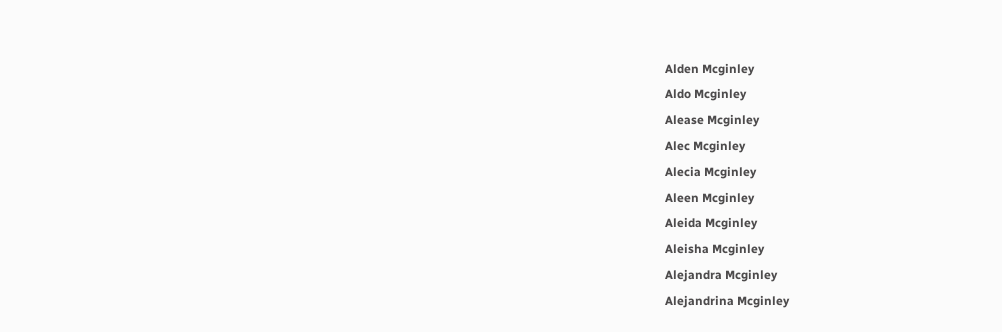Alden Mcginley
Aldo Mcginley
Alease Mcginley
Alec Mcginley
Alecia Mcginley
Aleen Mcginley
Aleida Mcginley
Aleisha Mcginley
Alejandra Mcginley
Alejandrina Mcginley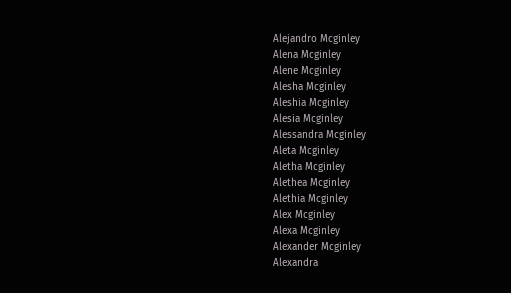Alejandro Mcginley
Alena Mcginley
Alene Mcginley
Alesha Mcginley
Aleshia Mcginley
Alesia Mcginley
Alessandra Mcginley
Aleta Mcginley
Aletha Mcginley
Alethea Mcginley
Alethia Mcginley
Alex Mcginley
Alexa Mcginley
Alexander Mcginley
Alexandra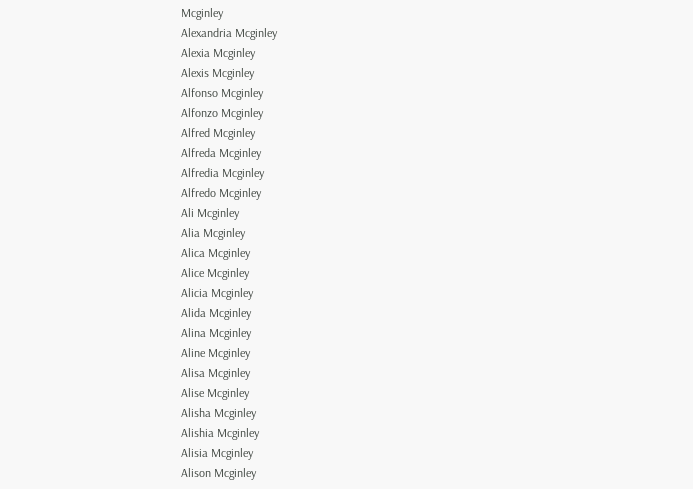Mcginley
Alexandria Mcginley
Alexia Mcginley
Alexis Mcginley
Alfonso Mcginley
Alfonzo Mcginley
Alfred Mcginley
Alfreda Mcginley
Alfredia Mcginley
Alfredo Mcginley
Ali Mcginley
Alia Mcginley
Alica Mcginley
Alice Mcginley
Alicia Mcginley
Alida Mcginley
Alina Mcginley
Aline Mcginley
Alisa Mcginley
Alise Mcginley
Alisha Mcginley
Alishia Mcginley
Alisia Mcginley
Alison Mcginley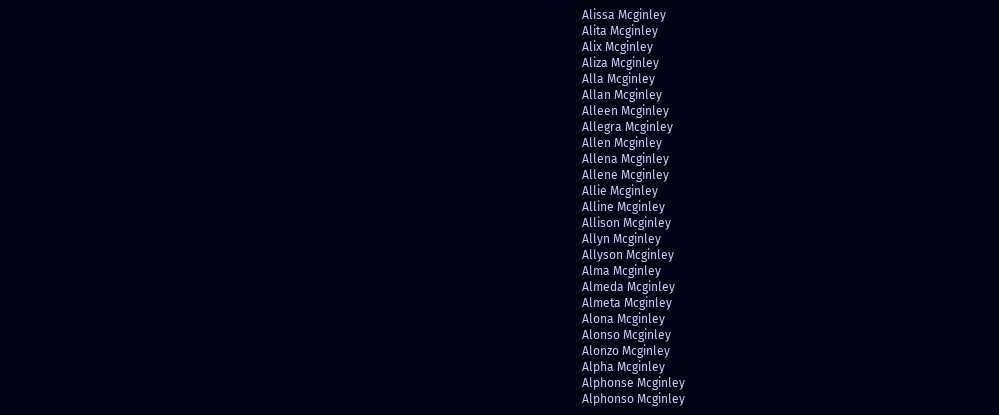Alissa Mcginley
Alita Mcginley
Alix Mcginley
Aliza Mcginley
Alla Mcginley
Allan Mcginley
Alleen Mcginley
Allegra Mcginley
Allen Mcginley
Allena Mcginley
Allene Mcginley
Allie Mcginley
Alline Mcginley
Allison Mcginley
Allyn Mcginley
Allyson Mcginley
Alma Mcginley
Almeda Mcginley
Almeta Mcginley
Alona Mcginley
Alonso Mcginley
Alonzo Mcginley
Alpha Mcginley
Alphonse Mcginley
Alphonso Mcginley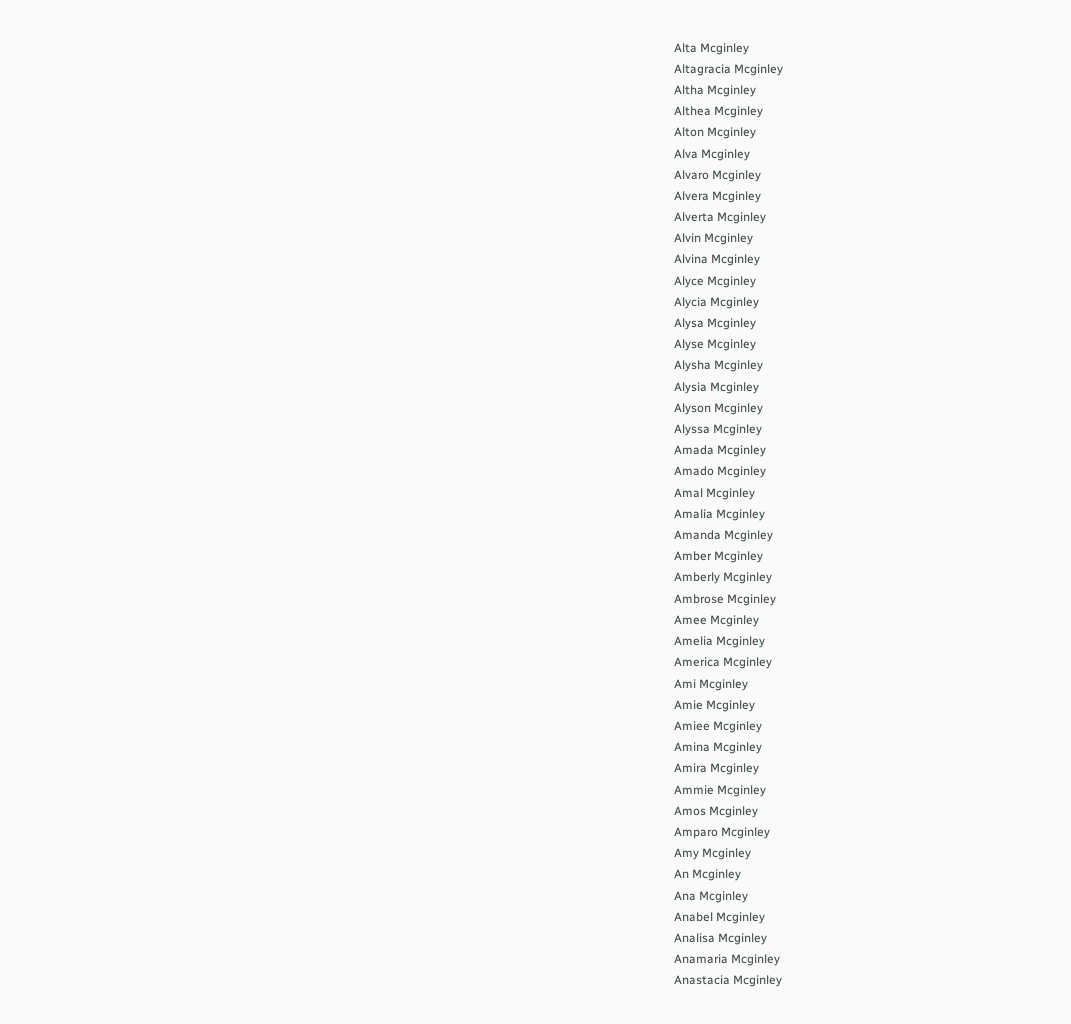Alta Mcginley
Altagracia Mcginley
Altha Mcginley
Althea Mcginley
Alton Mcginley
Alva Mcginley
Alvaro Mcginley
Alvera Mcginley
Alverta Mcginley
Alvin Mcginley
Alvina Mcginley
Alyce Mcginley
Alycia Mcginley
Alysa Mcginley
Alyse Mcginley
Alysha Mcginley
Alysia Mcginley
Alyson Mcginley
Alyssa Mcginley
Amada Mcginley
Amado Mcginley
Amal Mcginley
Amalia Mcginley
Amanda Mcginley
Amber Mcginley
Amberly Mcginley
Ambrose Mcginley
Amee Mcginley
Amelia Mcginley
America Mcginley
Ami Mcginley
Amie Mcginley
Amiee Mcginley
Amina Mcginley
Amira Mcginley
Ammie Mcginley
Amos Mcginley
Amparo Mcginley
Amy Mcginley
An Mcginley
Ana Mcginley
Anabel Mcginley
Analisa Mcginley
Anamaria Mcginley
Anastacia Mcginley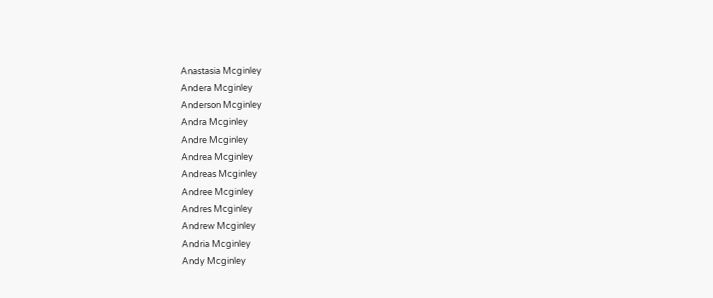Anastasia Mcginley
Andera Mcginley
Anderson Mcginley
Andra Mcginley
Andre Mcginley
Andrea Mcginley
Andreas Mcginley
Andree Mcginley
Andres Mcginley
Andrew Mcginley
Andria Mcginley
Andy Mcginley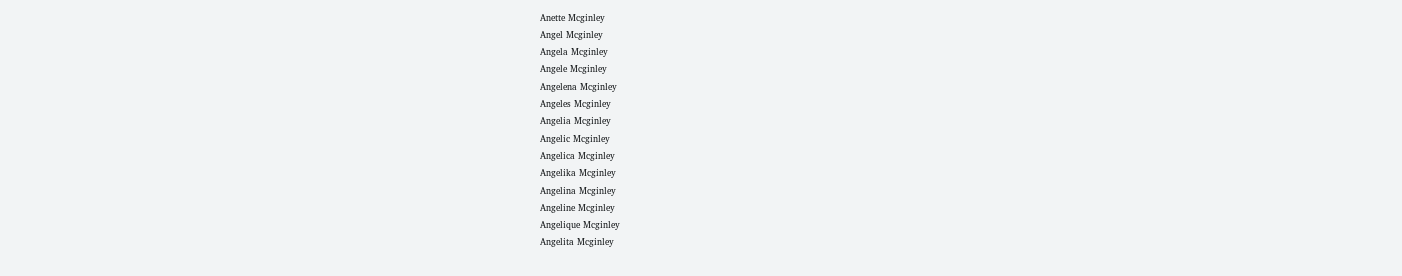Anette Mcginley
Angel Mcginley
Angela Mcginley
Angele Mcginley
Angelena Mcginley
Angeles Mcginley
Angelia Mcginley
Angelic Mcginley
Angelica Mcginley
Angelika Mcginley
Angelina Mcginley
Angeline Mcginley
Angelique Mcginley
Angelita Mcginley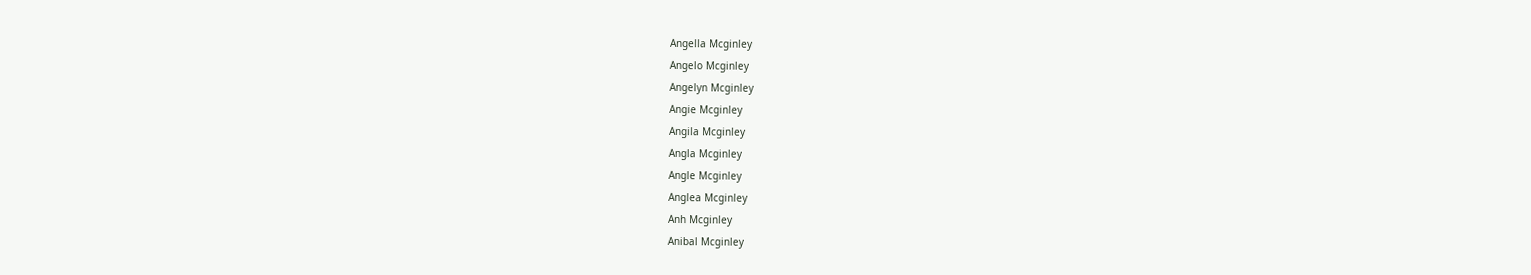Angella Mcginley
Angelo Mcginley
Angelyn Mcginley
Angie Mcginley
Angila Mcginley
Angla Mcginley
Angle Mcginley
Anglea Mcginley
Anh Mcginley
Anibal Mcginley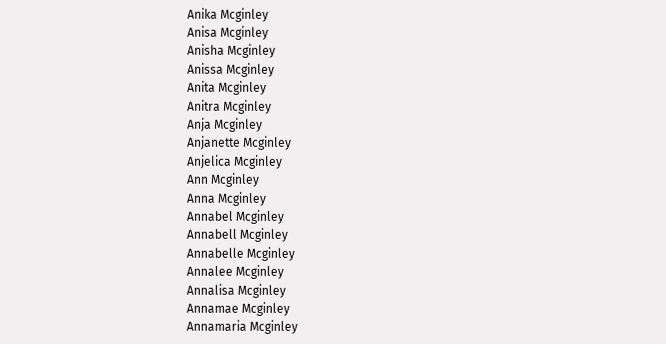Anika Mcginley
Anisa Mcginley
Anisha Mcginley
Anissa Mcginley
Anita Mcginley
Anitra Mcginley
Anja Mcginley
Anjanette Mcginley
Anjelica Mcginley
Ann Mcginley
Anna Mcginley
Annabel Mcginley
Annabell Mcginley
Annabelle Mcginley
Annalee Mcginley
Annalisa Mcginley
Annamae Mcginley
Annamaria Mcginley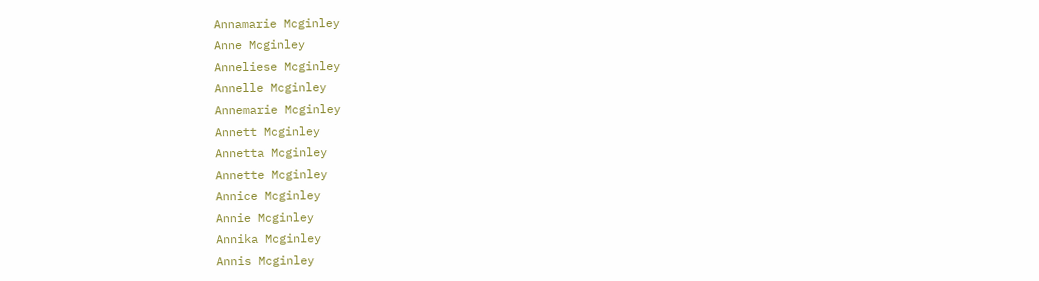Annamarie Mcginley
Anne Mcginley
Anneliese Mcginley
Annelle Mcginley
Annemarie Mcginley
Annett Mcginley
Annetta Mcginley
Annette Mcginley
Annice Mcginley
Annie Mcginley
Annika Mcginley
Annis Mcginley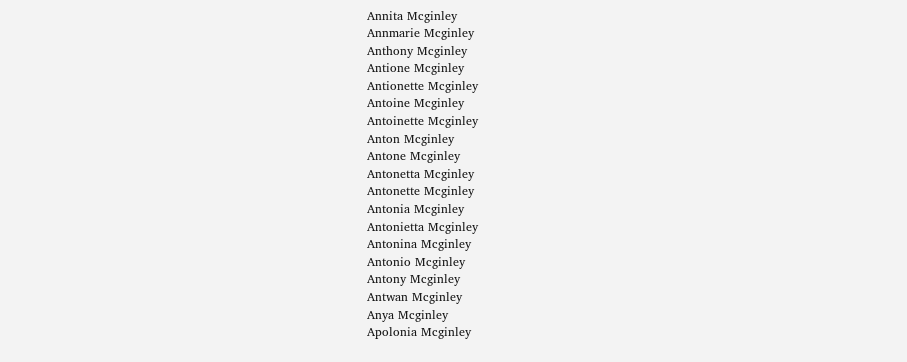Annita Mcginley
Annmarie Mcginley
Anthony Mcginley
Antione Mcginley
Antionette Mcginley
Antoine Mcginley
Antoinette Mcginley
Anton Mcginley
Antone Mcginley
Antonetta Mcginley
Antonette Mcginley
Antonia Mcginley
Antonietta Mcginley
Antonina Mcginley
Antonio Mcginley
Antony Mcginley
Antwan Mcginley
Anya Mcginley
Apolonia Mcginley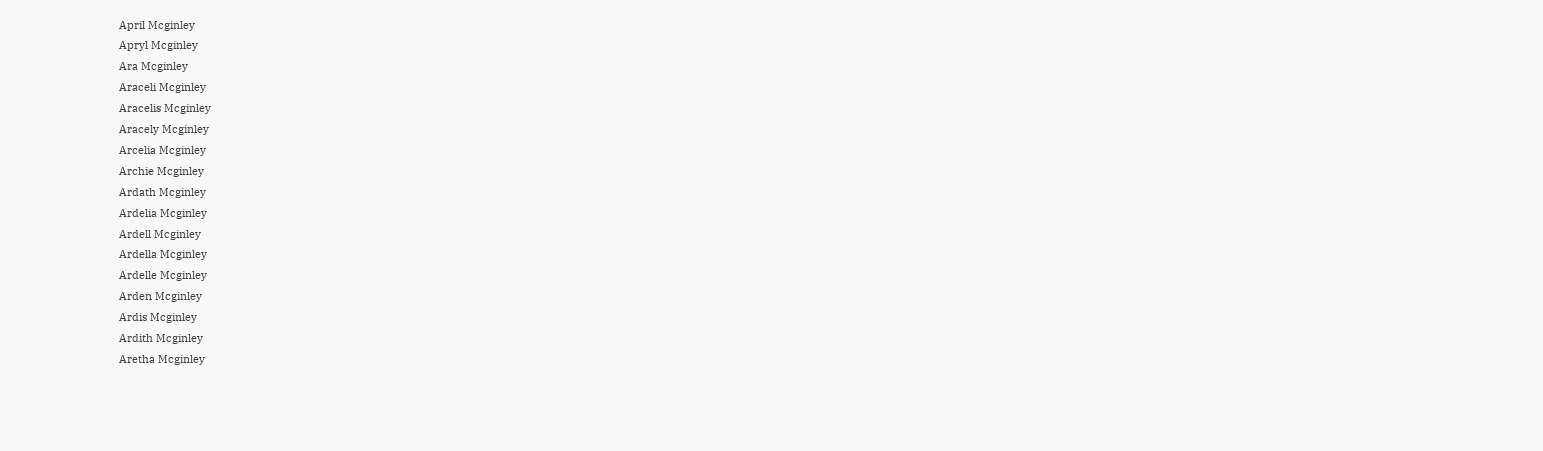April Mcginley
Apryl Mcginley
Ara Mcginley
Araceli Mcginley
Aracelis Mcginley
Aracely Mcginley
Arcelia Mcginley
Archie Mcginley
Ardath Mcginley
Ardelia Mcginley
Ardell Mcginley
Ardella Mcginley
Ardelle Mcginley
Arden Mcginley
Ardis Mcginley
Ardith Mcginley
Aretha Mcginley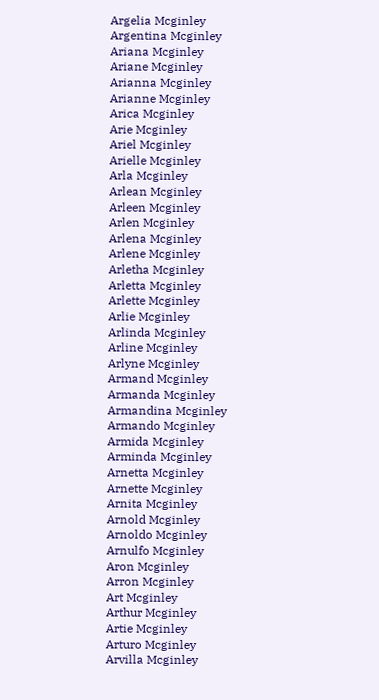Argelia Mcginley
Argentina Mcginley
Ariana Mcginley
Ariane Mcginley
Arianna Mcginley
Arianne Mcginley
Arica Mcginley
Arie Mcginley
Ariel Mcginley
Arielle Mcginley
Arla Mcginley
Arlean Mcginley
Arleen Mcginley
Arlen Mcginley
Arlena Mcginley
Arlene Mcginley
Arletha Mcginley
Arletta Mcginley
Arlette Mcginley
Arlie Mcginley
Arlinda Mcginley
Arline Mcginley
Arlyne Mcginley
Armand Mcginley
Armanda Mcginley
Armandina Mcginley
Armando Mcginley
Armida Mcginley
Arminda Mcginley
Arnetta Mcginley
Arnette Mcginley
Arnita Mcginley
Arnold Mcginley
Arnoldo Mcginley
Arnulfo Mcginley
Aron Mcginley
Arron Mcginley
Art Mcginley
Arthur Mcginley
Artie Mcginley
Arturo Mcginley
Arvilla Mcginley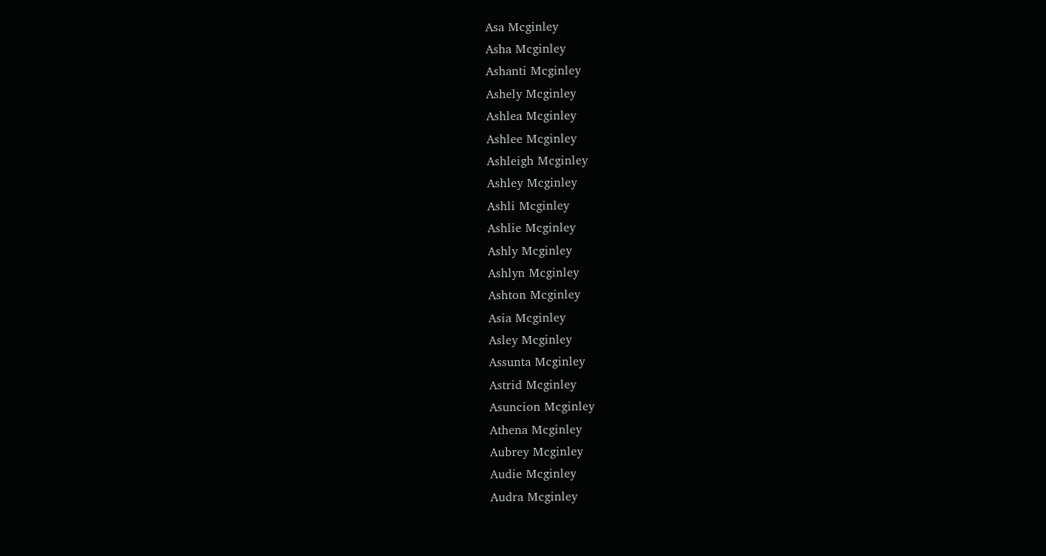Asa Mcginley
Asha Mcginley
Ashanti Mcginley
Ashely Mcginley
Ashlea Mcginley
Ashlee Mcginley
Ashleigh Mcginley
Ashley Mcginley
Ashli Mcginley
Ashlie Mcginley
Ashly Mcginley
Ashlyn Mcginley
Ashton Mcginley
Asia Mcginley
Asley Mcginley
Assunta Mcginley
Astrid Mcginley
Asuncion Mcginley
Athena Mcginley
Aubrey Mcginley
Audie Mcginley
Audra Mcginley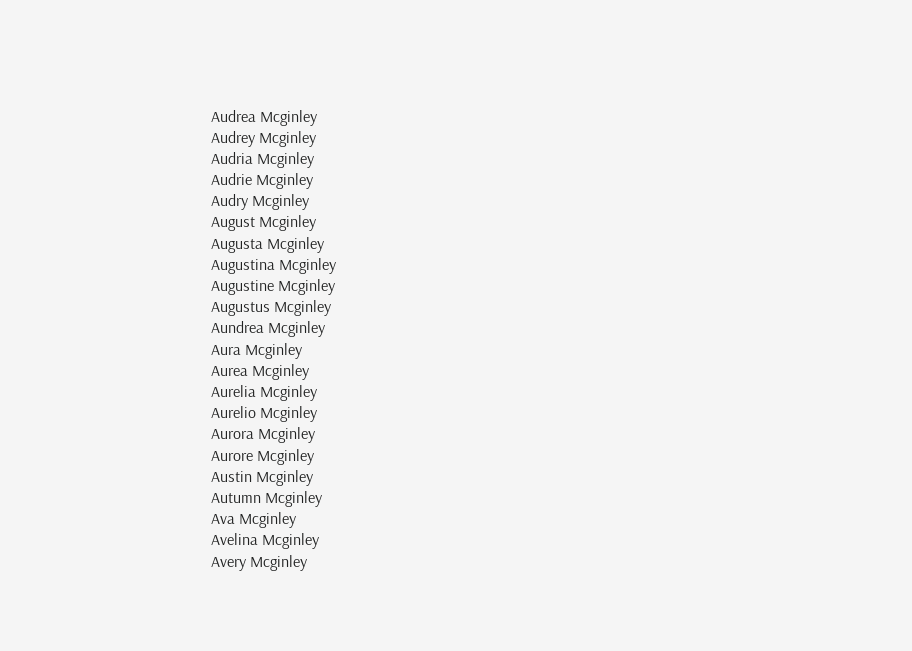Audrea Mcginley
Audrey Mcginley
Audria Mcginley
Audrie Mcginley
Audry Mcginley
August Mcginley
Augusta Mcginley
Augustina Mcginley
Augustine Mcginley
Augustus Mcginley
Aundrea Mcginley
Aura Mcginley
Aurea Mcginley
Aurelia Mcginley
Aurelio Mcginley
Aurora Mcginley
Aurore Mcginley
Austin Mcginley
Autumn Mcginley
Ava Mcginley
Avelina Mcginley
Avery Mcginley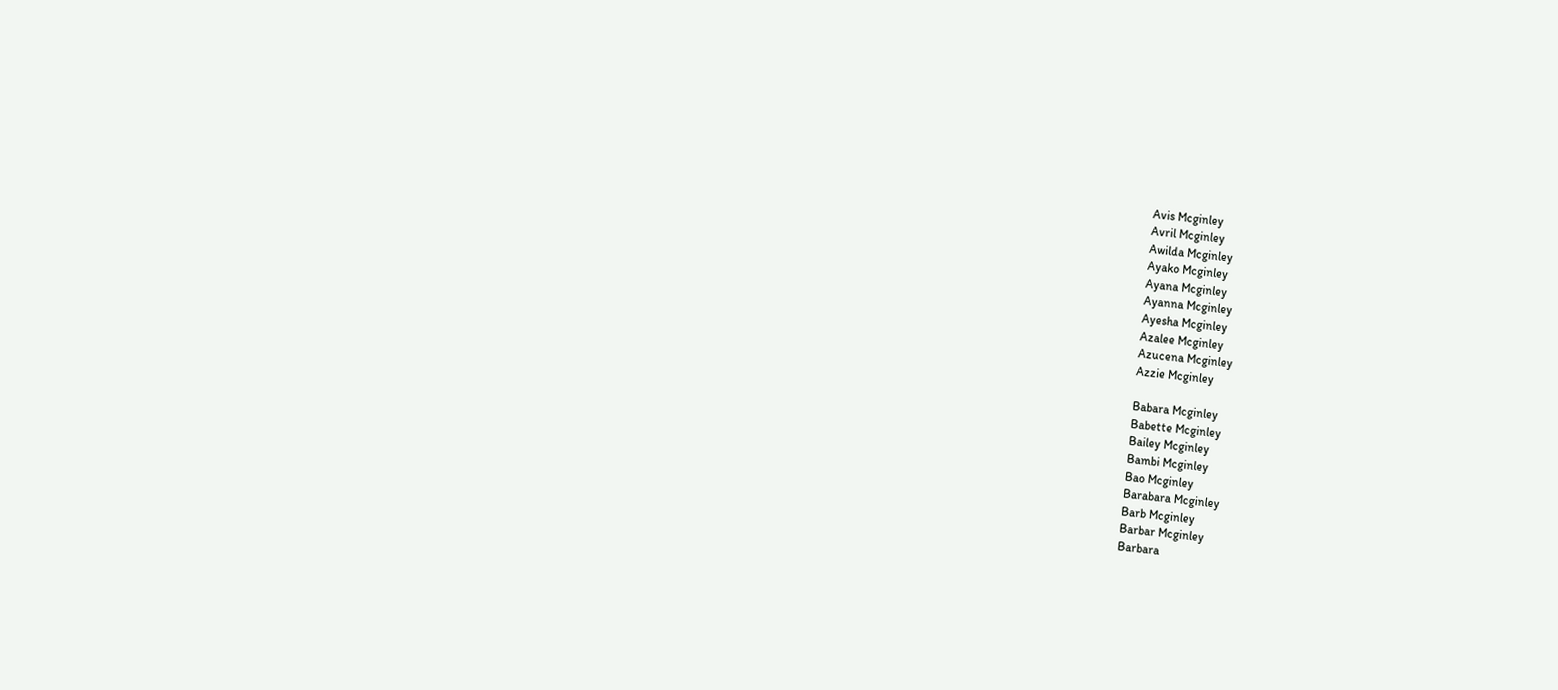Avis Mcginley
Avril Mcginley
Awilda Mcginley
Ayako Mcginley
Ayana Mcginley
Ayanna Mcginley
Ayesha Mcginley
Azalee Mcginley
Azucena Mcginley
Azzie Mcginley

Babara Mcginley
Babette Mcginley
Bailey Mcginley
Bambi Mcginley
Bao Mcginley
Barabara Mcginley
Barb Mcginley
Barbar Mcginley
Barbara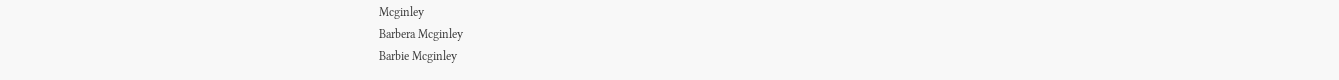Mcginley
Barbera Mcginley
Barbie Mcginley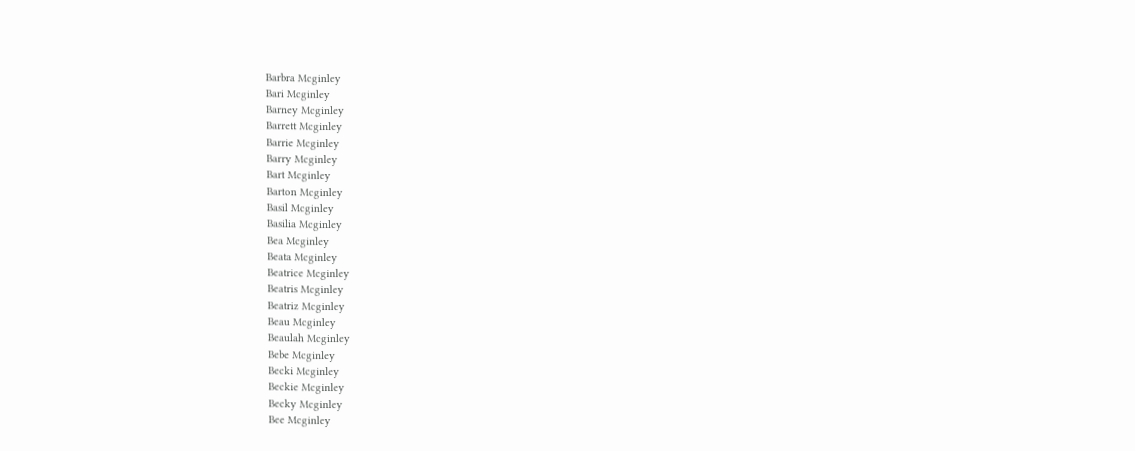Barbra Mcginley
Bari Mcginley
Barney Mcginley
Barrett Mcginley
Barrie Mcginley
Barry Mcginley
Bart Mcginley
Barton Mcginley
Basil Mcginley
Basilia Mcginley
Bea Mcginley
Beata Mcginley
Beatrice Mcginley
Beatris Mcginley
Beatriz Mcginley
Beau Mcginley
Beaulah Mcginley
Bebe Mcginley
Becki Mcginley
Beckie Mcginley
Becky Mcginley
Bee Mcginley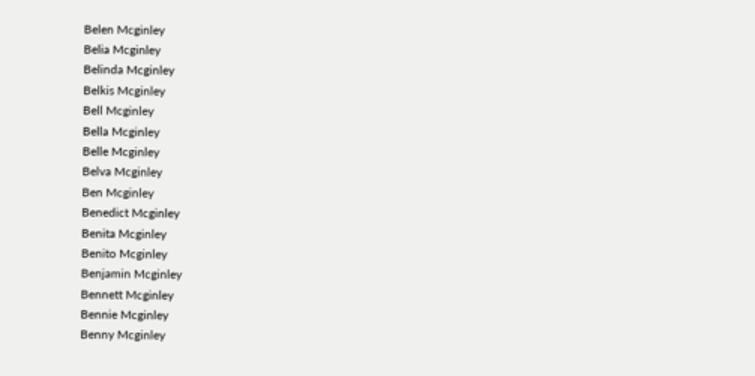Belen Mcginley
Belia Mcginley
Belinda Mcginley
Belkis Mcginley
Bell Mcginley
Bella Mcginley
Belle Mcginley
Belva Mcginley
Ben Mcginley
Benedict Mcginley
Benita Mcginley
Benito Mcginley
Benjamin Mcginley
Bennett Mcginley
Bennie Mcginley
Benny Mcginley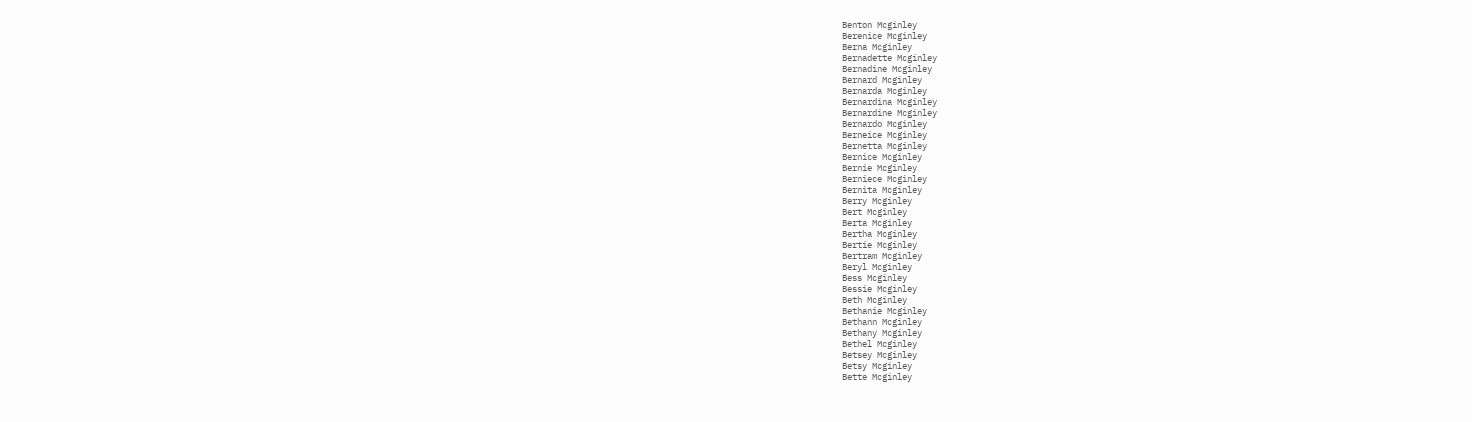Benton Mcginley
Berenice Mcginley
Berna Mcginley
Bernadette Mcginley
Bernadine Mcginley
Bernard Mcginley
Bernarda Mcginley
Bernardina Mcginley
Bernardine Mcginley
Bernardo Mcginley
Berneice Mcginley
Bernetta Mcginley
Bernice Mcginley
Bernie Mcginley
Berniece Mcginley
Bernita Mcginley
Berry Mcginley
Bert Mcginley
Berta Mcginley
Bertha Mcginley
Bertie Mcginley
Bertram Mcginley
Beryl Mcginley
Bess Mcginley
Bessie Mcginley
Beth Mcginley
Bethanie Mcginley
Bethann Mcginley
Bethany Mcginley
Bethel Mcginley
Betsey Mcginley
Betsy Mcginley
Bette Mcginley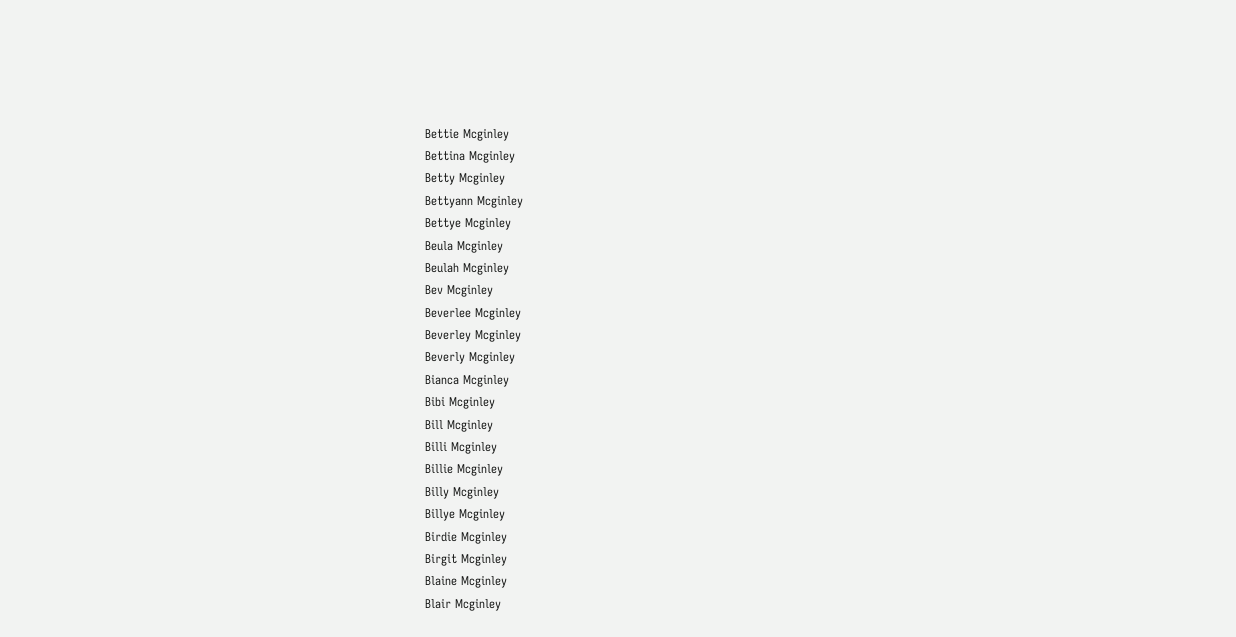Bettie Mcginley
Bettina Mcginley
Betty Mcginley
Bettyann Mcginley
Bettye Mcginley
Beula Mcginley
Beulah Mcginley
Bev Mcginley
Beverlee Mcginley
Beverley Mcginley
Beverly Mcginley
Bianca Mcginley
Bibi Mcginley
Bill Mcginley
Billi Mcginley
Billie Mcginley
Billy Mcginley
Billye Mcginley
Birdie Mcginley
Birgit Mcginley
Blaine Mcginley
Blair Mcginley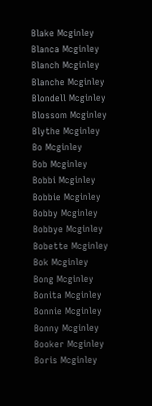Blake Mcginley
Blanca Mcginley
Blanch Mcginley
Blanche Mcginley
Blondell Mcginley
Blossom Mcginley
Blythe Mcginley
Bo Mcginley
Bob Mcginley
Bobbi Mcginley
Bobbie Mcginley
Bobby Mcginley
Bobbye Mcginley
Bobette Mcginley
Bok Mcginley
Bong Mcginley
Bonita Mcginley
Bonnie Mcginley
Bonny Mcginley
Booker Mcginley
Boris Mcginley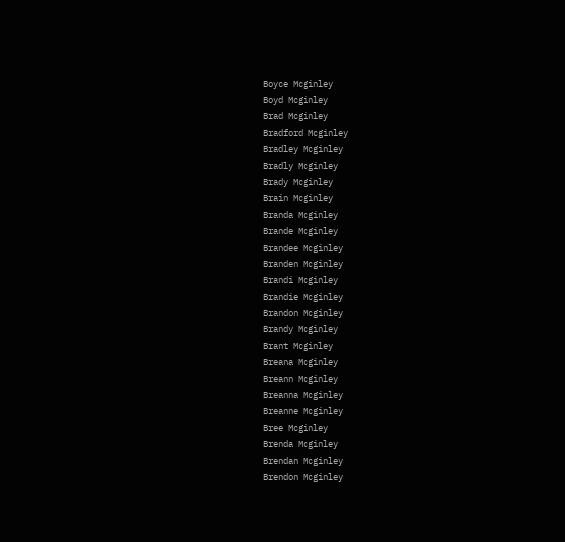Boyce Mcginley
Boyd Mcginley
Brad Mcginley
Bradford Mcginley
Bradley Mcginley
Bradly Mcginley
Brady Mcginley
Brain Mcginley
Branda Mcginley
Brande Mcginley
Brandee Mcginley
Branden Mcginley
Brandi Mcginley
Brandie Mcginley
Brandon Mcginley
Brandy Mcginley
Brant Mcginley
Breana Mcginley
Breann Mcginley
Breanna Mcginley
Breanne Mcginley
Bree Mcginley
Brenda Mcginley
Brendan Mcginley
Brendon Mcginley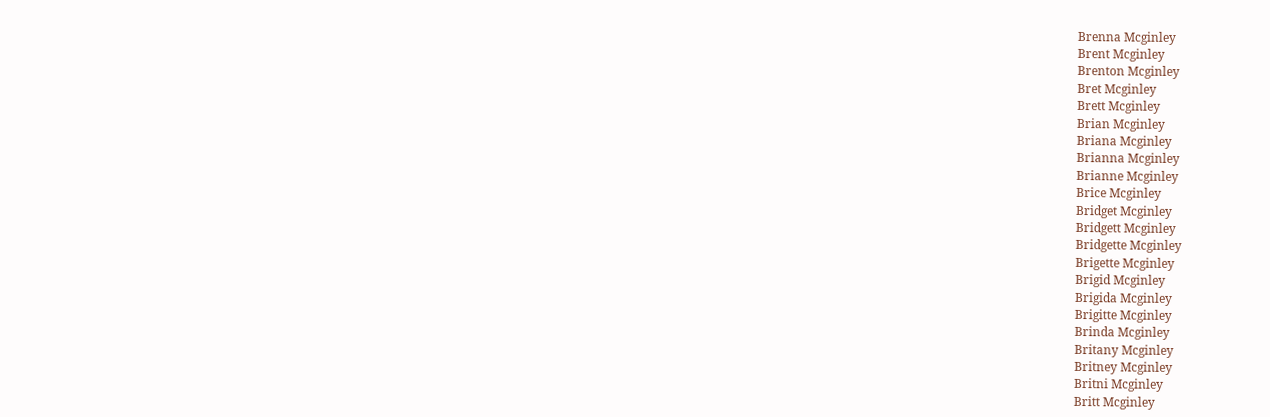Brenna Mcginley
Brent Mcginley
Brenton Mcginley
Bret Mcginley
Brett Mcginley
Brian Mcginley
Briana Mcginley
Brianna Mcginley
Brianne Mcginley
Brice Mcginley
Bridget Mcginley
Bridgett Mcginley
Bridgette Mcginley
Brigette Mcginley
Brigid Mcginley
Brigida Mcginley
Brigitte Mcginley
Brinda Mcginley
Britany Mcginley
Britney Mcginley
Britni Mcginley
Britt Mcginley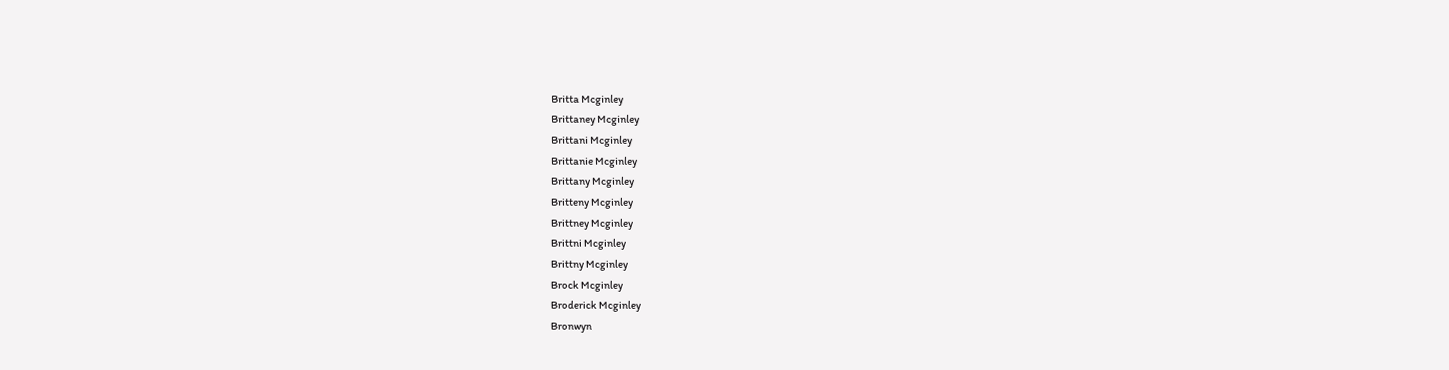Britta Mcginley
Brittaney Mcginley
Brittani Mcginley
Brittanie Mcginley
Brittany Mcginley
Britteny Mcginley
Brittney Mcginley
Brittni Mcginley
Brittny Mcginley
Brock Mcginley
Broderick Mcginley
Bronwyn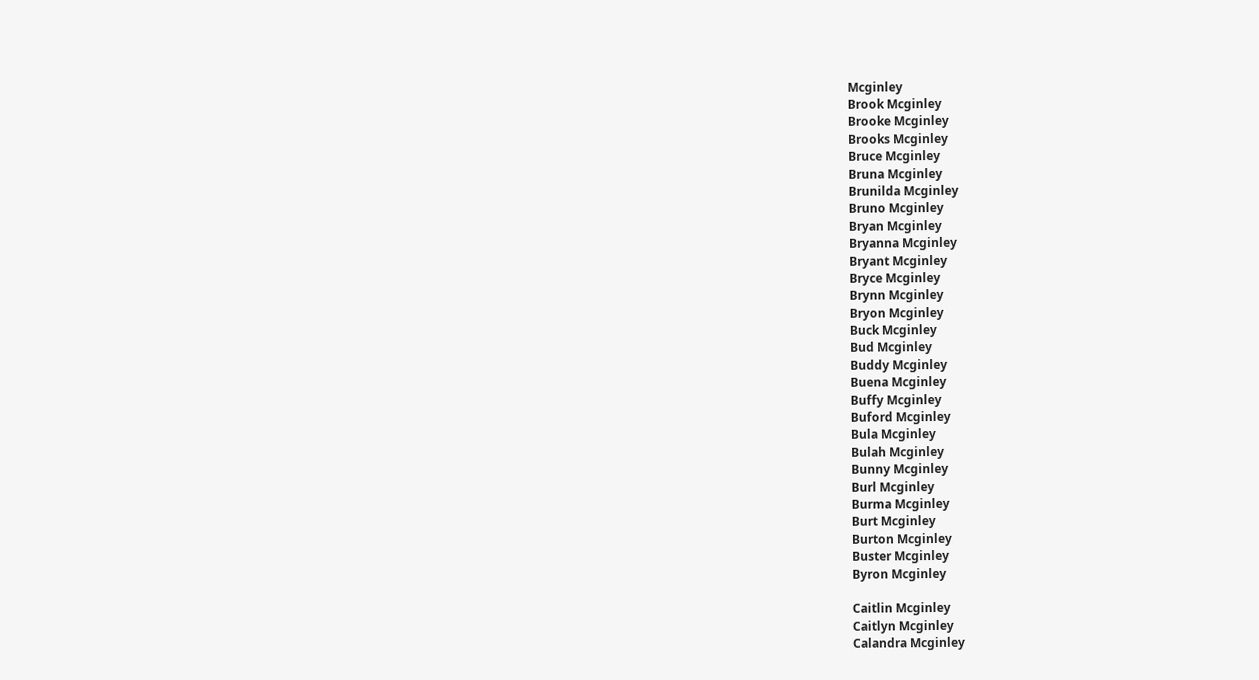Mcginley
Brook Mcginley
Brooke Mcginley
Brooks Mcginley
Bruce Mcginley
Bruna Mcginley
Brunilda Mcginley
Bruno Mcginley
Bryan Mcginley
Bryanna Mcginley
Bryant Mcginley
Bryce Mcginley
Brynn Mcginley
Bryon Mcginley
Buck Mcginley
Bud Mcginley
Buddy Mcginley
Buena Mcginley
Buffy Mcginley
Buford Mcginley
Bula Mcginley
Bulah Mcginley
Bunny Mcginley
Burl Mcginley
Burma Mcginley
Burt Mcginley
Burton Mcginley
Buster Mcginley
Byron Mcginley

Caitlin Mcginley
Caitlyn Mcginley
Calandra Mcginley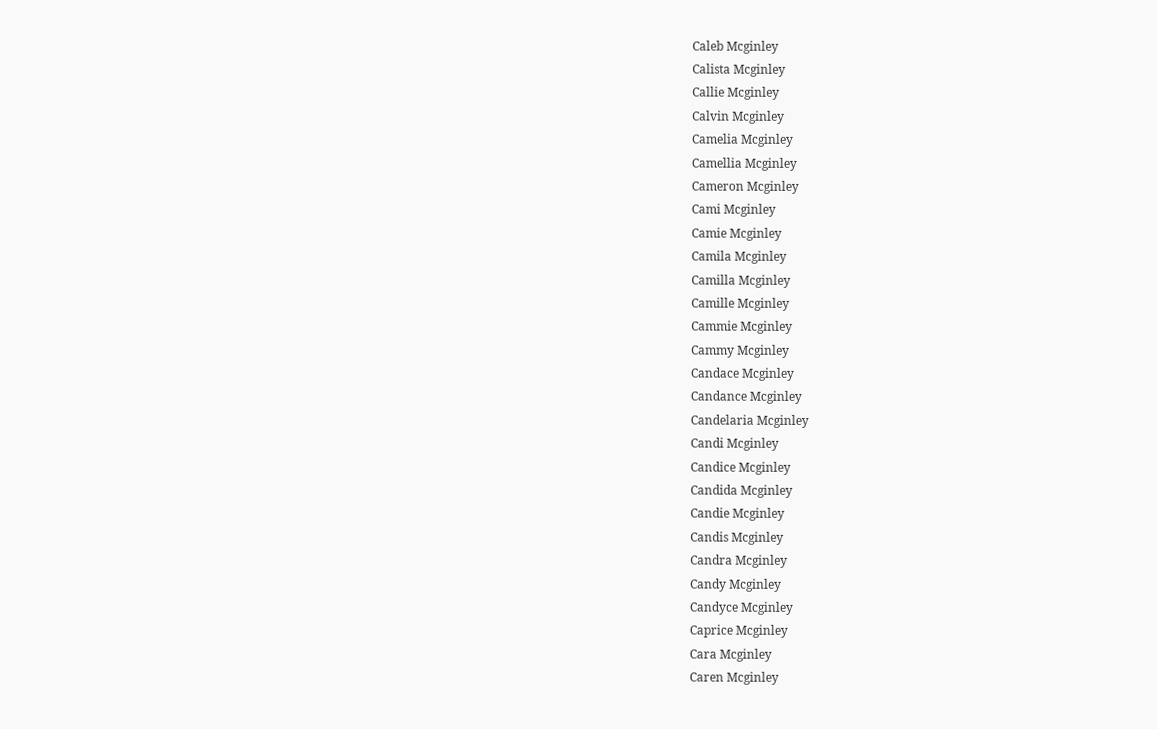Caleb Mcginley
Calista Mcginley
Callie Mcginley
Calvin Mcginley
Camelia Mcginley
Camellia Mcginley
Cameron Mcginley
Cami Mcginley
Camie Mcginley
Camila Mcginley
Camilla Mcginley
Camille Mcginley
Cammie Mcginley
Cammy Mcginley
Candace Mcginley
Candance Mcginley
Candelaria Mcginley
Candi Mcginley
Candice Mcginley
Candida Mcginley
Candie Mcginley
Candis Mcginley
Candra Mcginley
Candy Mcginley
Candyce Mcginley
Caprice Mcginley
Cara Mcginley
Caren Mcginley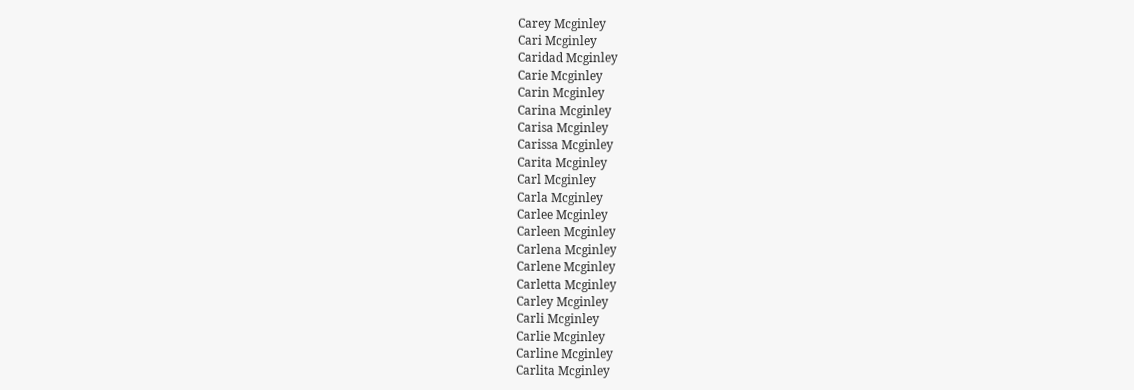Carey Mcginley
Cari Mcginley
Caridad Mcginley
Carie Mcginley
Carin Mcginley
Carina Mcginley
Carisa Mcginley
Carissa Mcginley
Carita Mcginley
Carl Mcginley
Carla Mcginley
Carlee Mcginley
Carleen Mcginley
Carlena Mcginley
Carlene Mcginley
Carletta Mcginley
Carley Mcginley
Carli Mcginley
Carlie Mcginley
Carline Mcginley
Carlita Mcginley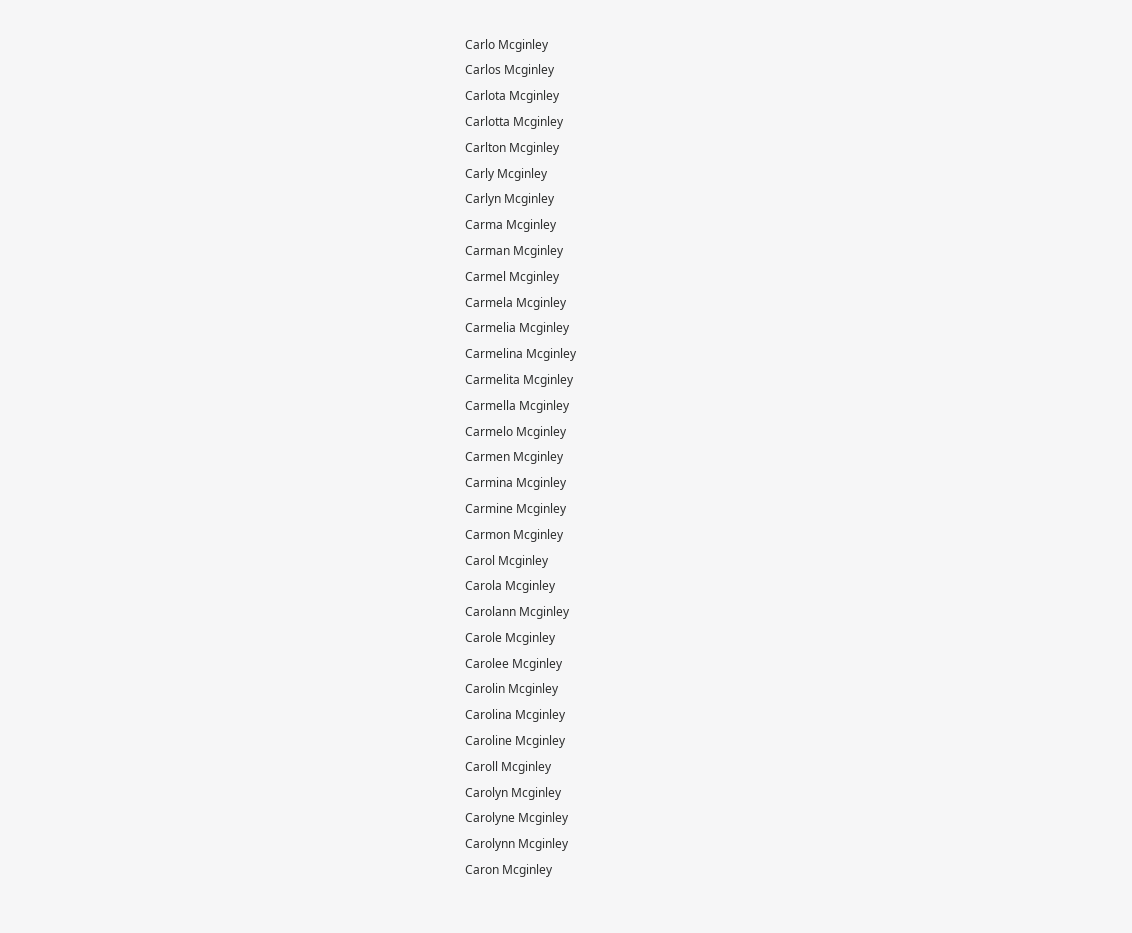Carlo Mcginley
Carlos Mcginley
Carlota Mcginley
Carlotta Mcginley
Carlton Mcginley
Carly Mcginley
Carlyn Mcginley
Carma Mcginley
Carman Mcginley
Carmel Mcginley
Carmela Mcginley
Carmelia Mcginley
Carmelina Mcginley
Carmelita Mcginley
Carmella Mcginley
Carmelo Mcginley
Carmen Mcginley
Carmina Mcginley
Carmine Mcginley
Carmon Mcginley
Carol Mcginley
Carola Mcginley
Carolann Mcginley
Carole Mcginley
Carolee Mcginley
Carolin Mcginley
Carolina Mcginley
Caroline Mcginley
Caroll Mcginley
Carolyn Mcginley
Carolyne Mcginley
Carolynn Mcginley
Caron Mcginley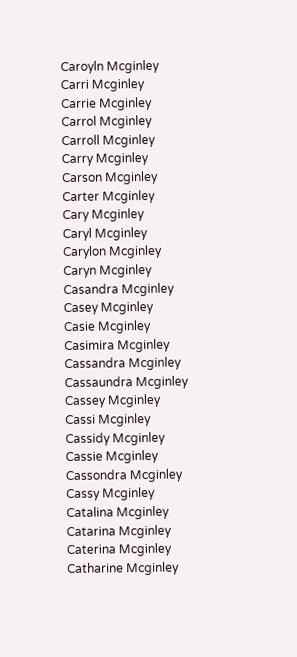Caroyln Mcginley
Carri Mcginley
Carrie Mcginley
Carrol Mcginley
Carroll Mcginley
Carry Mcginley
Carson Mcginley
Carter Mcginley
Cary Mcginley
Caryl Mcginley
Carylon Mcginley
Caryn Mcginley
Casandra Mcginley
Casey Mcginley
Casie Mcginley
Casimira Mcginley
Cassandra Mcginley
Cassaundra Mcginley
Cassey Mcginley
Cassi Mcginley
Cassidy Mcginley
Cassie Mcginley
Cassondra Mcginley
Cassy Mcginley
Catalina Mcginley
Catarina Mcginley
Caterina Mcginley
Catharine Mcginley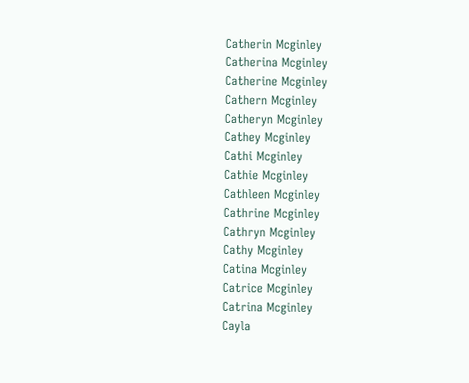Catherin Mcginley
Catherina Mcginley
Catherine Mcginley
Cathern Mcginley
Catheryn Mcginley
Cathey Mcginley
Cathi Mcginley
Cathie Mcginley
Cathleen Mcginley
Cathrine Mcginley
Cathryn Mcginley
Cathy Mcginley
Catina Mcginley
Catrice Mcginley
Catrina Mcginley
Cayla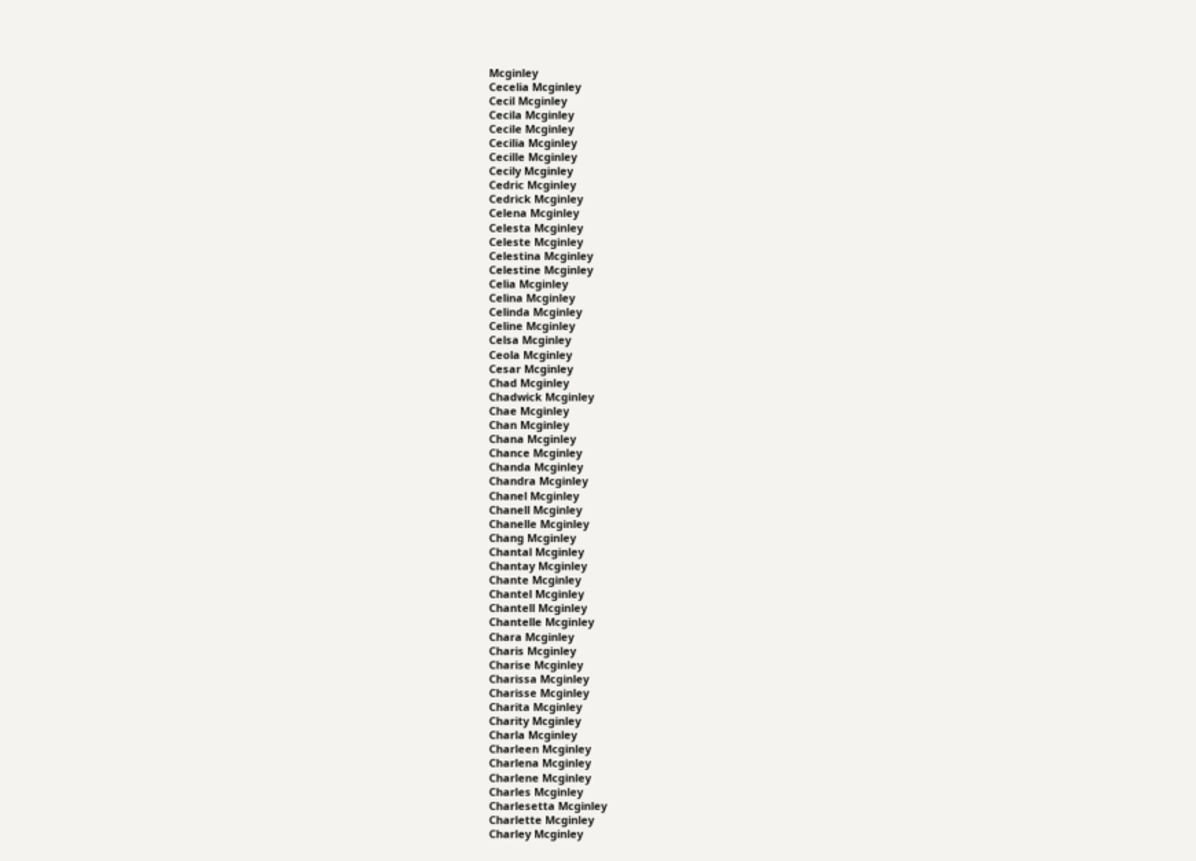Mcginley
Cecelia Mcginley
Cecil Mcginley
Cecila Mcginley
Cecile Mcginley
Cecilia Mcginley
Cecille Mcginley
Cecily Mcginley
Cedric Mcginley
Cedrick Mcginley
Celena Mcginley
Celesta Mcginley
Celeste Mcginley
Celestina Mcginley
Celestine Mcginley
Celia Mcginley
Celina Mcginley
Celinda Mcginley
Celine Mcginley
Celsa Mcginley
Ceola Mcginley
Cesar Mcginley
Chad Mcginley
Chadwick Mcginley
Chae Mcginley
Chan Mcginley
Chana Mcginley
Chance Mcginley
Chanda Mcginley
Chandra Mcginley
Chanel Mcginley
Chanell Mcginley
Chanelle Mcginley
Chang Mcginley
Chantal Mcginley
Chantay Mcginley
Chante Mcginley
Chantel Mcginley
Chantell Mcginley
Chantelle Mcginley
Chara Mcginley
Charis Mcginley
Charise Mcginley
Charissa Mcginley
Charisse Mcginley
Charita Mcginley
Charity Mcginley
Charla Mcginley
Charleen Mcginley
Charlena Mcginley
Charlene Mcginley
Charles Mcginley
Charlesetta Mcginley
Charlette Mcginley
Charley Mcginley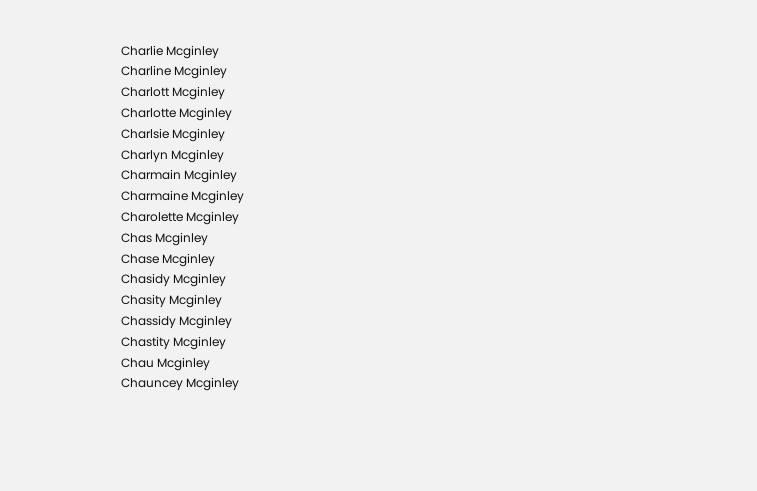Charlie Mcginley
Charline Mcginley
Charlott Mcginley
Charlotte Mcginley
Charlsie Mcginley
Charlyn Mcginley
Charmain Mcginley
Charmaine Mcginley
Charolette Mcginley
Chas Mcginley
Chase Mcginley
Chasidy Mcginley
Chasity Mcginley
Chassidy Mcginley
Chastity Mcginley
Chau Mcginley
Chauncey Mcginley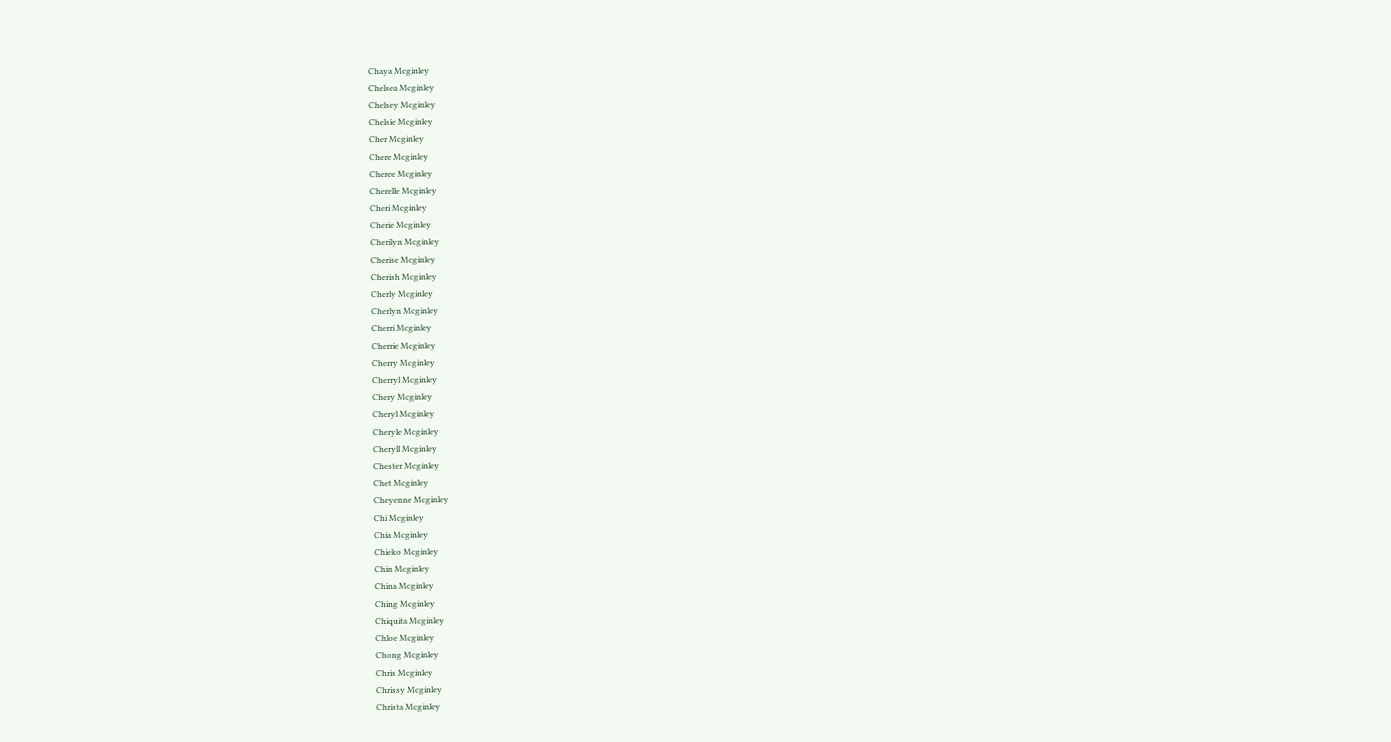Chaya Mcginley
Chelsea Mcginley
Chelsey Mcginley
Chelsie Mcginley
Cher Mcginley
Chere Mcginley
Cheree Mcginley
Cherelle Mcginley
Cheri Mcginley
Cherie Mcginley
Cherilyn Mcginley
Cherise Mcginley
Cherish Mcginley
Cherly Mcginley
Cherlyn Mcginley
Cherri Mcginley
Cherrie Mcginley
Cherry Mcginley
Cherryl Mcginley
Chery Mcginley
Cheryl Mcginley
Cheryle Mcginley
Cheryll Mcginley
Chester Mcginley
Chet Mcginley
Cheyenne Mcginley
Chi Mcginley
Chia Mcginley
Chieko Mcginley
Chin Mcginley
China Mcginley
Ching Mcginley
Chiquita Mcginley
Chloe Mcginley
Chong Mcginley
Chris Mcginley
Chrissy Mcginley
Christa Mcginley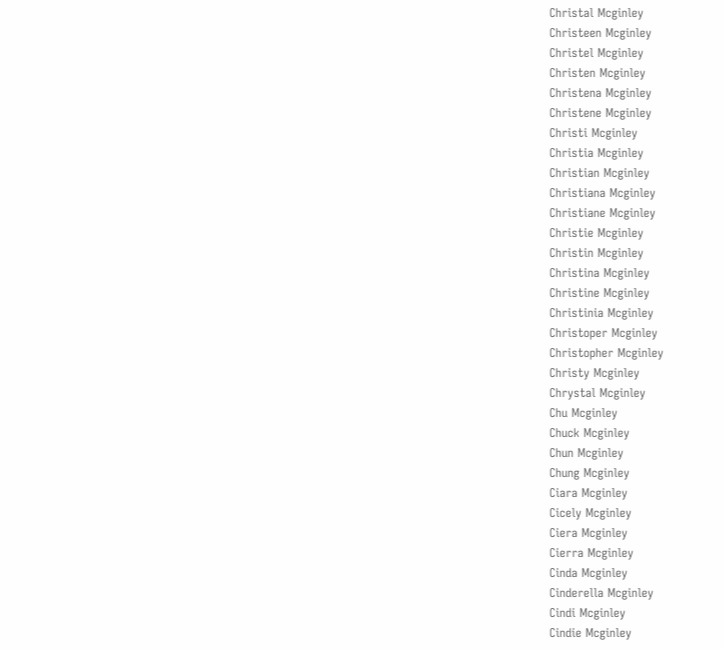Christal Mcginley
Christeen Mcginley
Christel Mcginley
Christen Mcginley
Christena Mcginley
Christene Mcginley
Christi Mcginley
Christia Mcginley
Christian Mcginley
Christiana Mcginley
Christiane Mcginley
Christie Mcginley
Christin Mcginley
Christina Mcginley
Christine Mcginley
Christinia Mcginley
Christoper Mcginley
Christopher Mcginley
Christy Mcginley
Chrystal Mcginley
Chu Mcginley
Chuck Mcginley
Chun Mcginley
Chung Mcginley
Ciara Mcginley
Cicely Mcginley
Ciera Mcginley
Cierra Mcginley
Cinda Mcginley
Cinderella Mcginley
Cindi Mcginley
Cindie Mcginley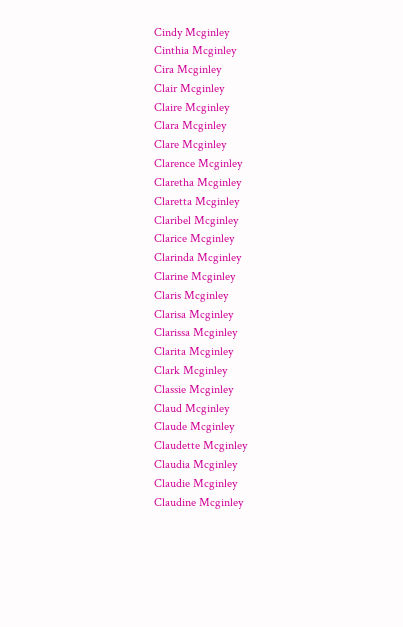Cindy Mcginley
Cinthia Mcginley
Cira Mcginley
Clair Mcginley
Claire Mcginley
Clara Mcginley
Clare Mcginley
Clarence Mcginley
Claretha Mcginley
Claretta Mcginley
Claribel Mcginley
Clarice Mcginley
Clarinda Mcginley
Clarine Mcginley
Claris Mcginley
Clarisa Mcginley
Clarissa Mcginley
Clarita Mcginley
Clark Mcginley
Classie Mcginley
Claud Mcginley
Claude Mcginley
Claudette Mcginley
Claudia Mcginley
Claudie Mcginley
Claudine Mcginley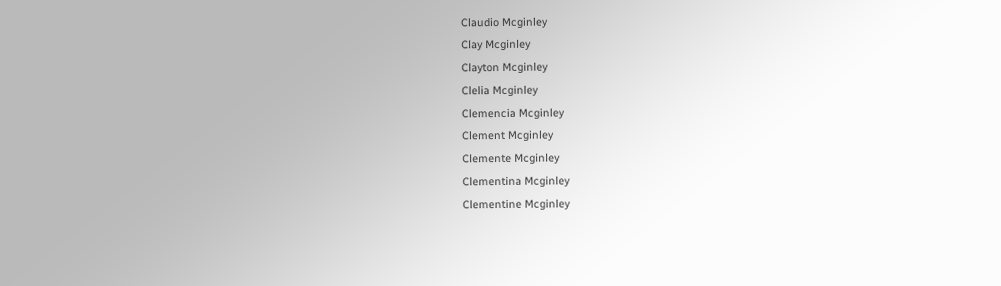Claudio Mcginley
Clay Mcginley
Clayton Mcginley
Clelia Mcginley
Clemencia Mcginley
Clement Mcginley
Clemente Mcginley
Clementina Mcginley
Clementine Mcginley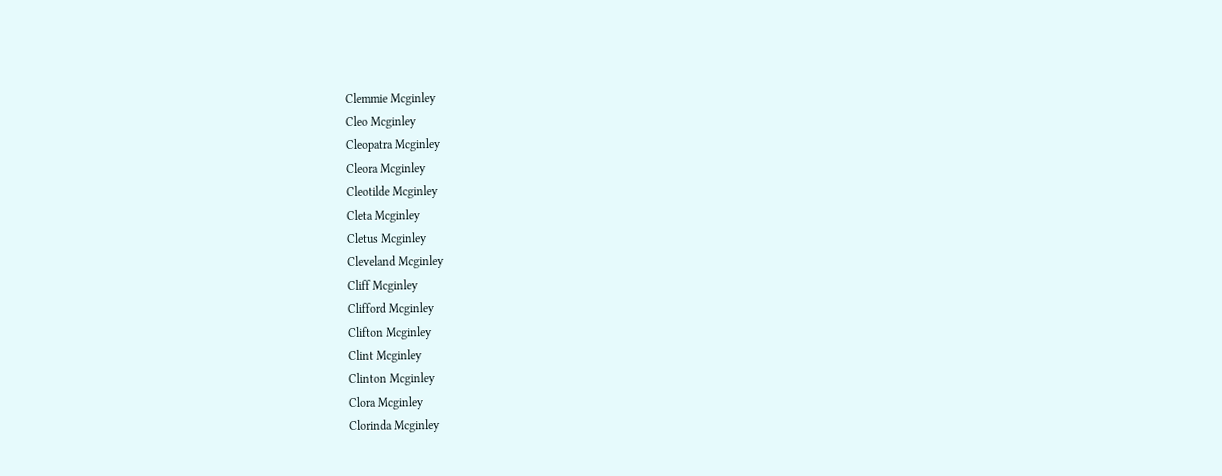Clemmie Mcginley
Cleo Mcginley
Cleopatra Mcginley
Cleora Mcginley
Cleotilde Mcginley
Cleta Mcginley
Cletus Mcginley
Cleveland Mcginley
Cliff Mcginley
Clifford Mcginley
Clifton Mcginley
Clint Mcginley
Clinton Mcginley
Clora Mcginley
Clorinda Mcginley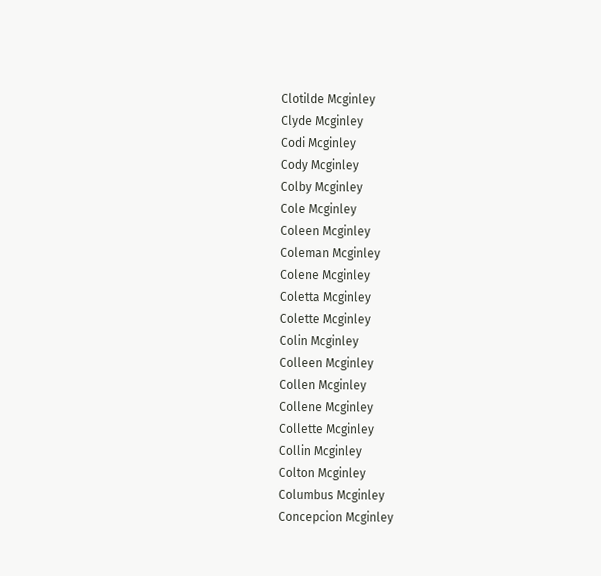Clotilde Mcginley
Clyde Mcginley
Codi Mcginley
Cody Mcginley
Colby Mcginley
Cole Mcginley
Coleen Mcginley
Coleman Mcginley
Colene Mcginley
Coletta Mcginley
Colette Mcginley
Colin Mcginley
Colleen Mcginley
Collen Mcginley
Collene Mcginley
Collette Mcginley
Collin Mcginley
Colton Mcginley
Columbus Mcginley
Concepcion Mcginley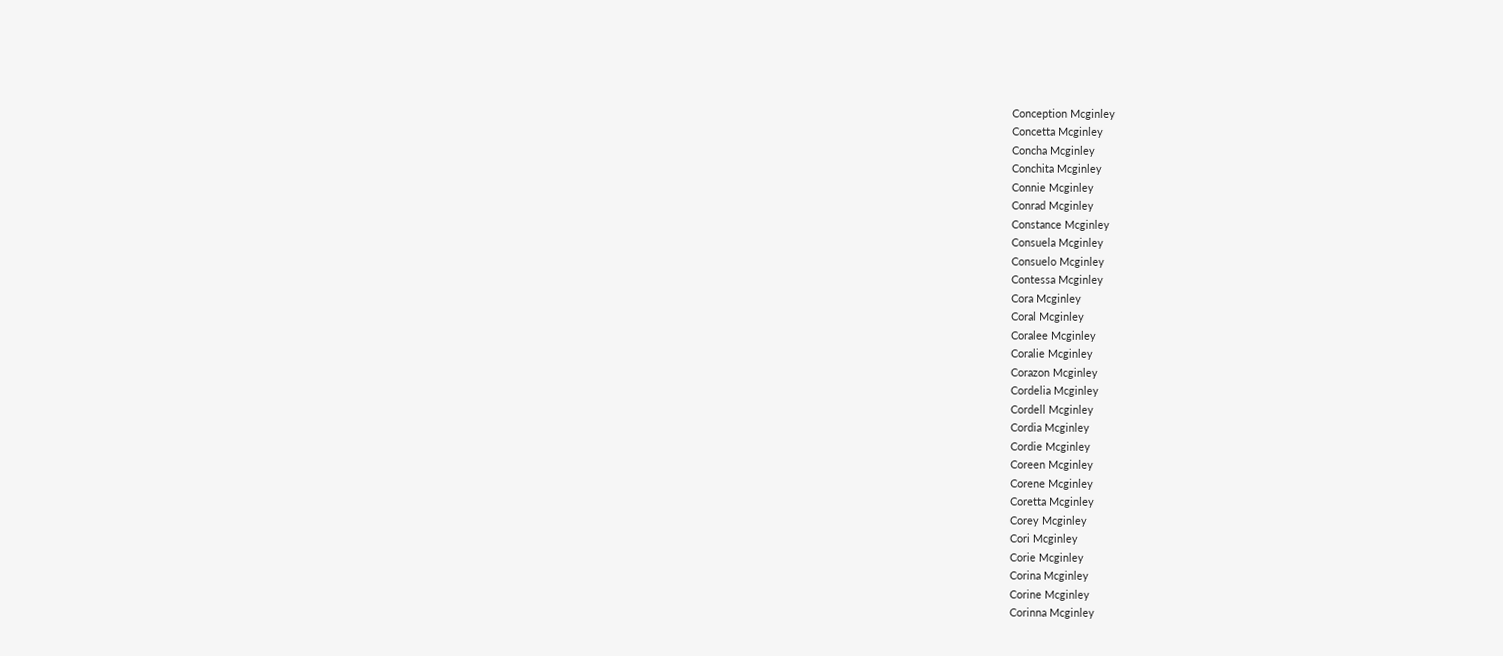Conception Mcginley
Concetta Mcginley
Concha Mcginley
Conchita Mcginley
Connie Mcginley
Conrad Mcginley
Constance Mcginley
Consuela Mcginley
Consuelo Mcginley
Contessa Mcginley
Cora Mcginley
Coral Mcginley
Coralee Mcginley
Coralie Mcginley
Corazon Mcginley
Cordelia Mcginley
Cordell Mcginley
Cordia Mcginley
Cordie Mcginley
Coreen Mcginley
Corene Mcginley
Coretta Mcginley
Corey Mcginley
Cori Mcginley
Corie Mcginley
Corina Mcginley
Corine Mcginley
Corinna Mcginley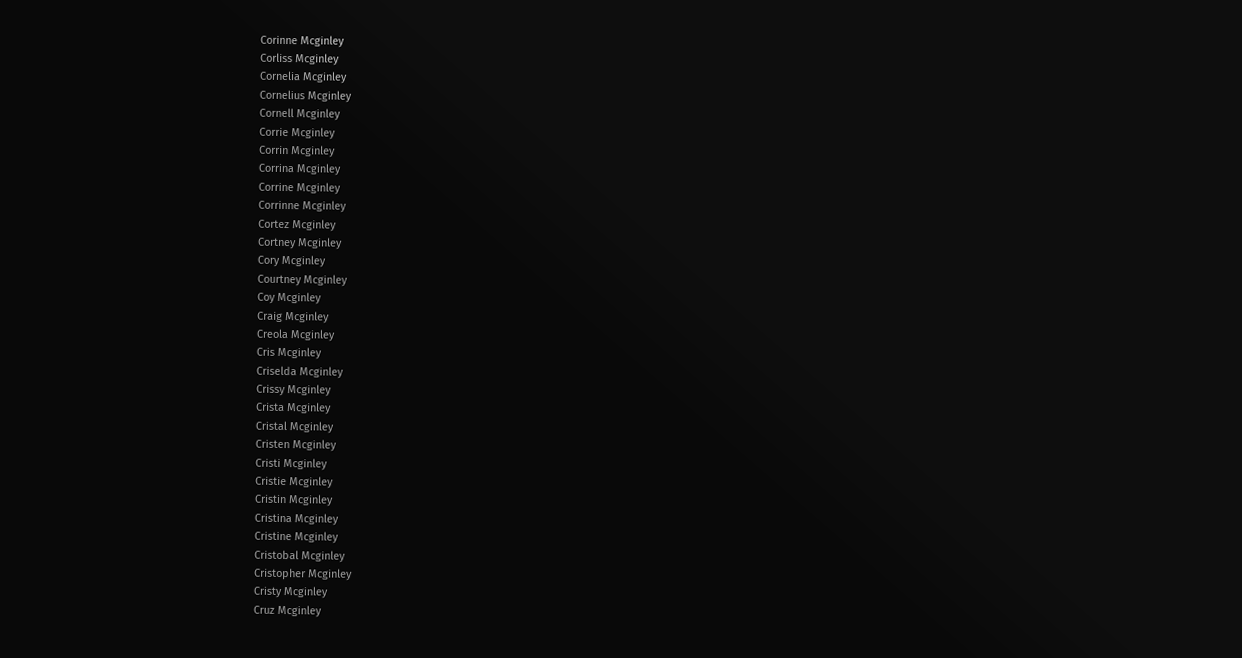Corinne Mcginley
Corliss Mcginley
Cornelia Mcginley
Cornelius Mcginley
Cornell Mcginley
Corrie Mcginley
Corrin Mcginley
Corrina Mcginley
Corrine Mcginley
Corrinne Mcginley
Cortez Mcginley
Cortney Mcginley
Cory Mcginley
Courtney Mcginley
Coy Mcginley
Craig Mcginley
Creola Mcginley
Cris Mcginley
Criselda Mcginley
Crissy Mcginley
Crista Mcginley
Cristal Mcginley
Cristen Mcginley
Cristi Mcginley
Cristie Mcginley
Cristin Mcginley
Cristina Mcginley
Cristine Mcginley
Cristobal Mcginley
Cristopher Mcginley
Cristy Mcginley
Cruz Mcginley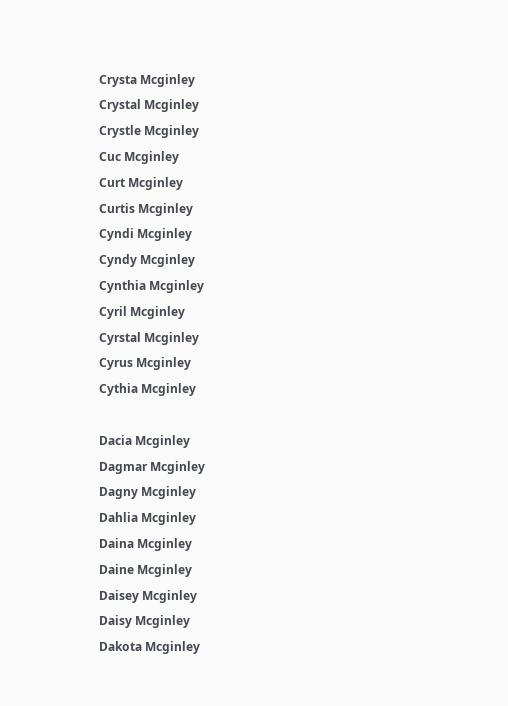Crysta Mcginley
Crystal Mcginley
Crystle Mcginley
Cuc Mcginley
Curt Mcginley
Curtis Mcginley
Cyndi Mcginley
Cyndy Mcginley
Cynthia Mcginley
Cyril Mcginley
Cyrstal Mcginley
Cyrus Mcginley
Cythia Mcginley

Dacia Mcginley
Dagmar Mcginley
Dagny Mcginley
Dahlia Mcginley
Daina Mcginley
Daine Mcginley
Daisey Mcginley
Daisy Mcginley
Dakota Mcginley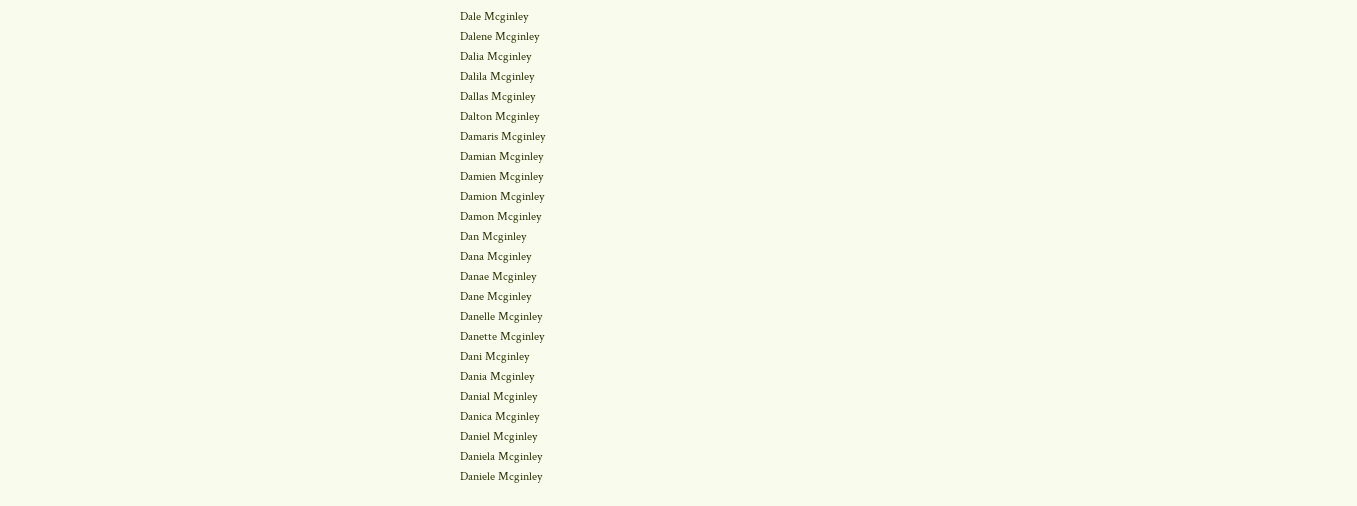Dale Mcginley
Dalene Mcginley
Dalia Mcginley
Dalila Mcginley
Dallas Mcginley
Dalton Mcginley
Damaris Mcginley
Damian Mcginley
Damien Mcginley
Damion Mcginley
Damon Mcginley
Dan Mcginley
Dana Mcginley
Danae Mcginley
Dane Mcginley
Danelle Mcginley
Danette Mcginley
Dani Mcginley
Dania Mcginley
Danial Mcginley
Danica Mcginley
Daniel Mcginley
Daniela Mcginley
Daniele Mcginley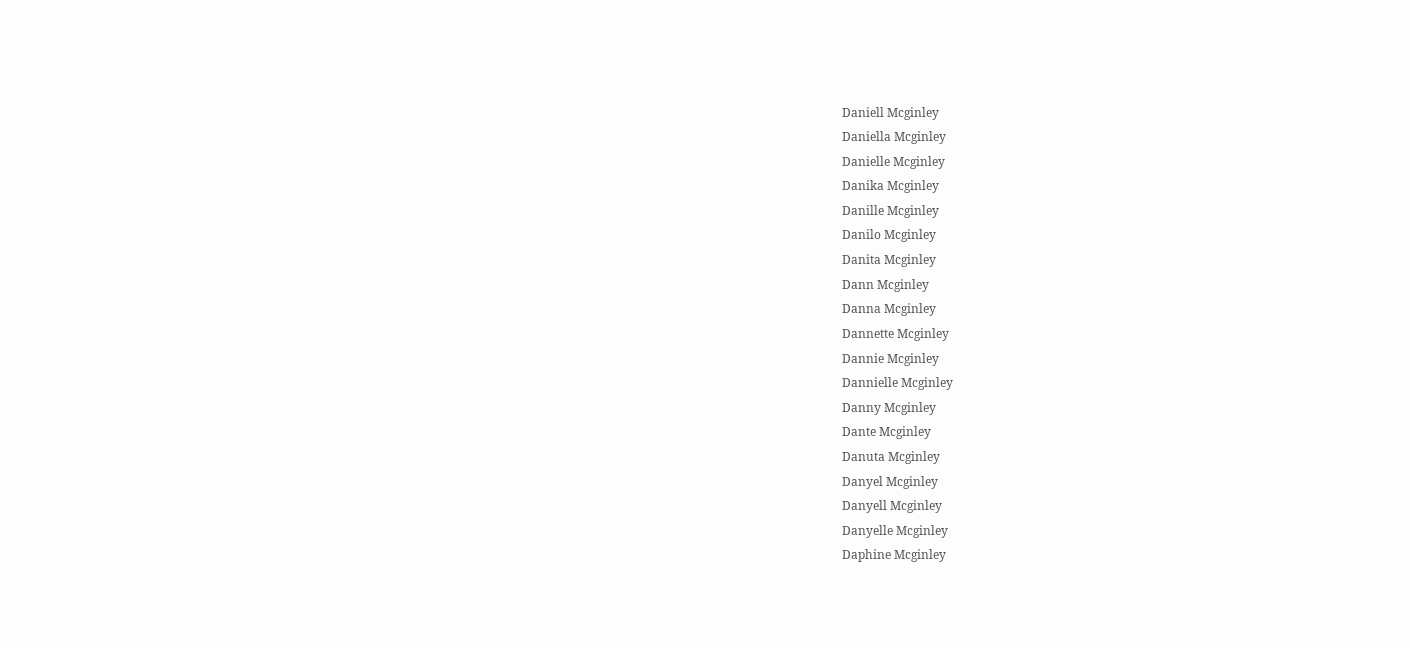Daniell Mcginley
Daniella Mcginley
Danielle Mcginley
Danika Mcginley
Danille Mcginley
Danilo Mcginley
Danita Mcginley
Dann Mcginley
Danna Mcginley
Dannette Mcginley
Dannie Mcginley
Dannielle Mcginley
Danny Mcginley
Dante Mcginley
Danuta Mcginley
Danyel Mcginley
Danyell Mcginley
Danyelle Mcginley
Daphine Mcginley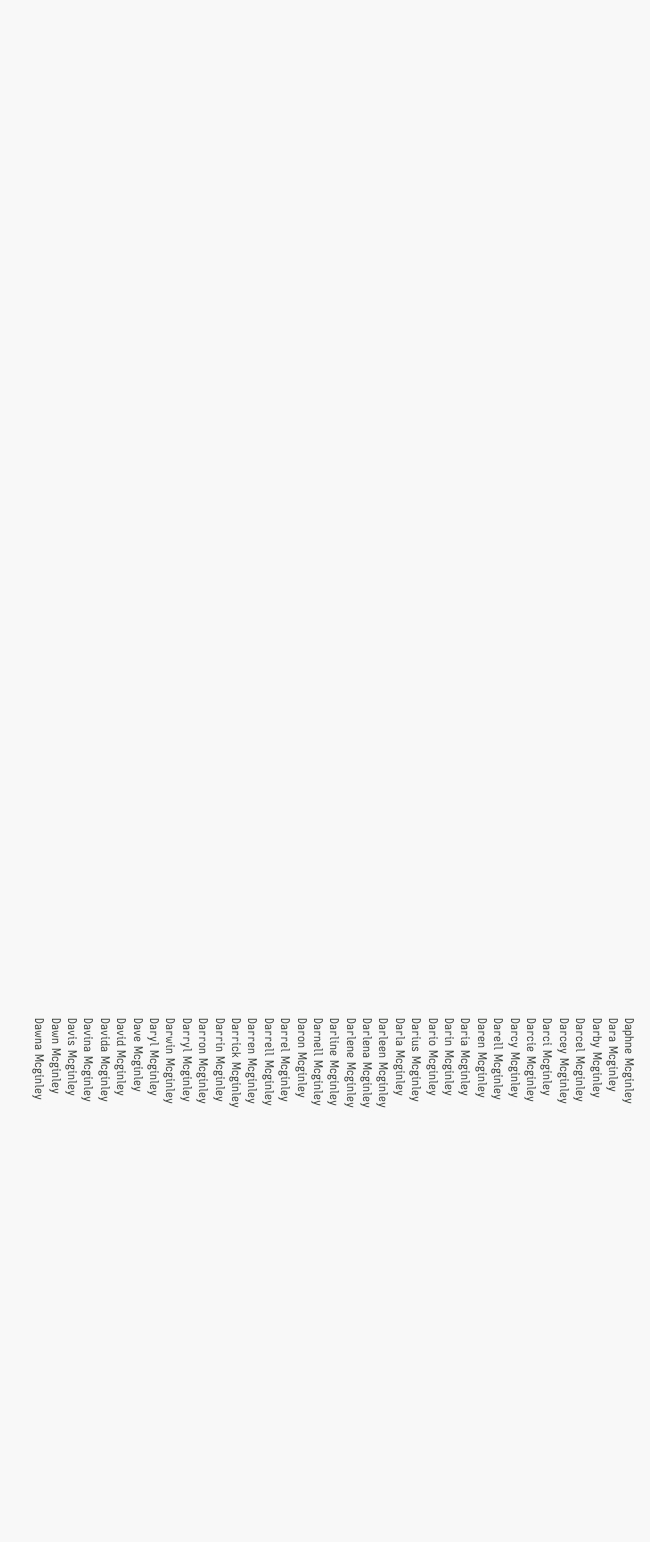Daphne Mcginley
Dara Mcginley
Darby Mcginley
Darcel Mcginley
Darcey Mcginley
Darci Mcginley
Darcie Mcginley
Darcy Mcginley
Darell Mcginley
Daren Mcginley
Daria Mcginley
Darin Mcginley
Dario Mcginley
Darius Mcginley
Darla Mcginley
Darleen Mcginley
Darlena Mcginley
Darlene Mcginley
Darline Mcginley
Darnell Mcginley
Daron Mcginley
Darrel Mcginley
Darrell Mcginley
Darren Mcginley
Darrick Mcginley
Darrin Mcginley
Darron Mcginley
Darryl Mcginley
Darwin Mcginley
Daryl Mcginley
Dave Mcginley
David Mcginley
Davida Mcginley
Davina Mcginley
Davis Mcginley
Dawn Mcginley
Dawna Mcginley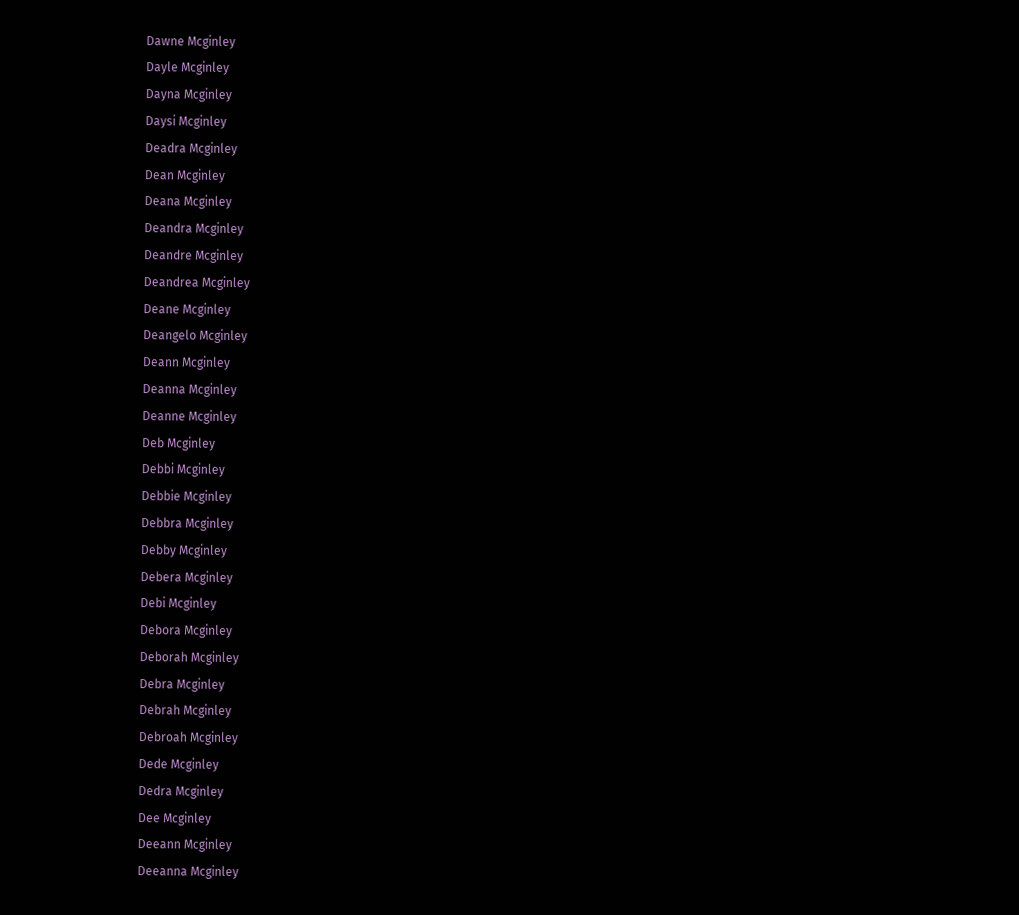Dawne Mcginley
Dayle Mcginley
Dayna Mcginley
Daysi Mcginley
Deadra Mcginley
Dean Mcginley
Deana Mcginley
Deandra Mcginley
Deandre Mcginley
Deandrea Mcginley
Deane Mcginley
Deangelo Mcginley
Deann Mcginley
Deanna Mcginley
Deanne Mcginley
Deb Mcginley
Debbi Mcginley
Debbie Mcginley
Debbra Mcginley
Debby Mcginley
Debera Mcginley
Debi Mcginley
Debora Mcginley
Deborah Mcginley
Debra Mcginley
Debrah Mcginley
Debroah Mcginley
Dede Mcginley
Dedra Mcginley
Dee Mcginley
Deeann Mcginley
Deeanna Mcginley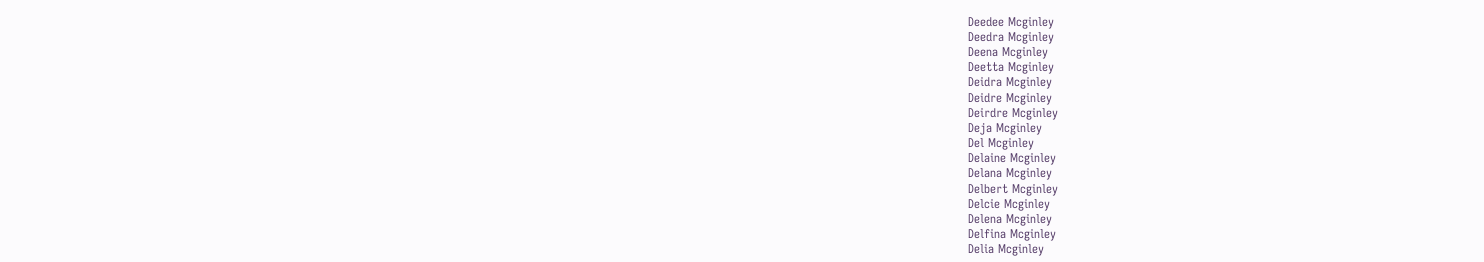Deedee Mcginley
Deedra Mcginley
Deena Mcginley
Deetta Mcginley
Deidra Mcginley
Deidre Mcginley
Deirdre Mcginley
Deja Mcginley
Del Mcginley
Delaine Mcginley
Delana Mcginley
Delbert Mcginley
Delcie Mcginley
Delena Mcginley
Delfina Mcginley
Delia Mcginley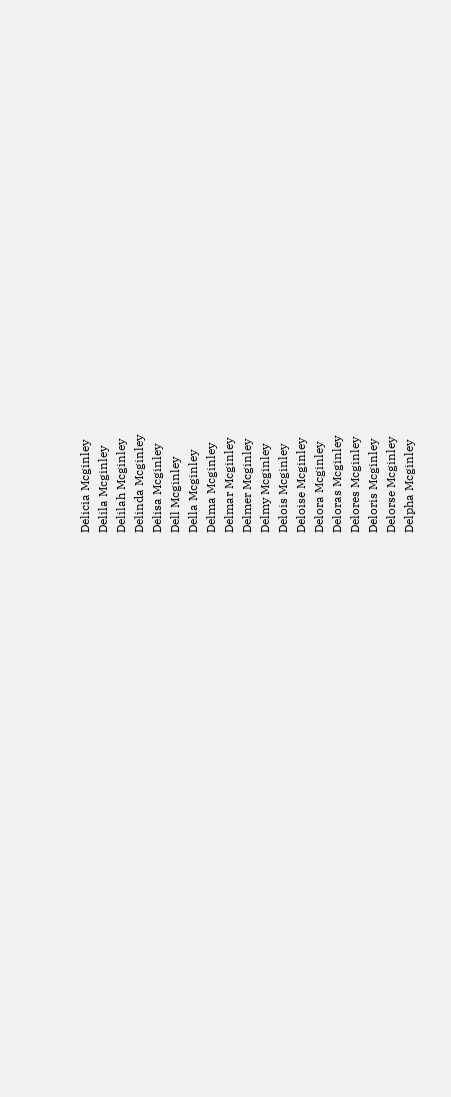Delicia Mcginley
Delila Mcginley
Delilah Mcginley
Delinda Mcginley
Delisa Mcginley
Dell Mcginley
Della Mcginley
Delma Mcginley
Delmar Mcginley
Delmer Mcginley
Delmy Mcginley
Delois Mcginley
Deloise Mcginley
Delora Mcginley
Deloras Mcginley
Delores Mcginley
Deloris Mcginley
Delorse Mcginley
Delpha Mcginley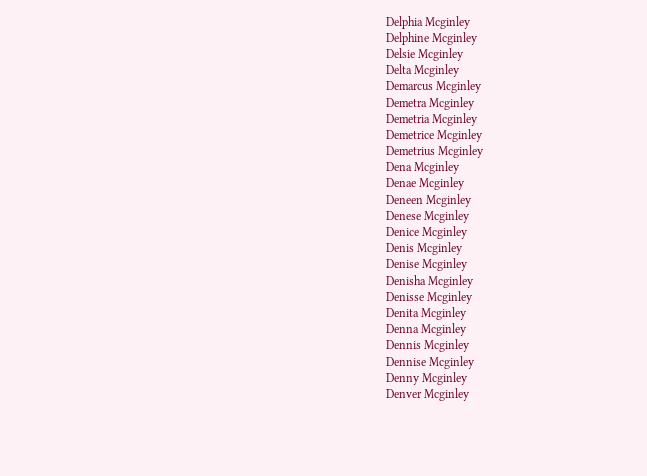Delphia Mcginley
Delphine Mcginley
Delsie Mcginley
Delta Mcginley
Demarcus Mcginley
Demetra Mcginley
Demetria Mcginley
Demetrice Mcginley
Demetrius Mcginley
Dena Mcginley
Denae Mcginley
Deneen Mcginley
Denese Mcginley
Denice Mcginley
Denis Mcginley
Denise Mcginley
Denisha Mcginley
Denisse Mcginley
Denita Mcginley
Denna Mcginley
Dennis Mcginley
Dennise Mcginley
Denny Mcginley
Denver Mcginley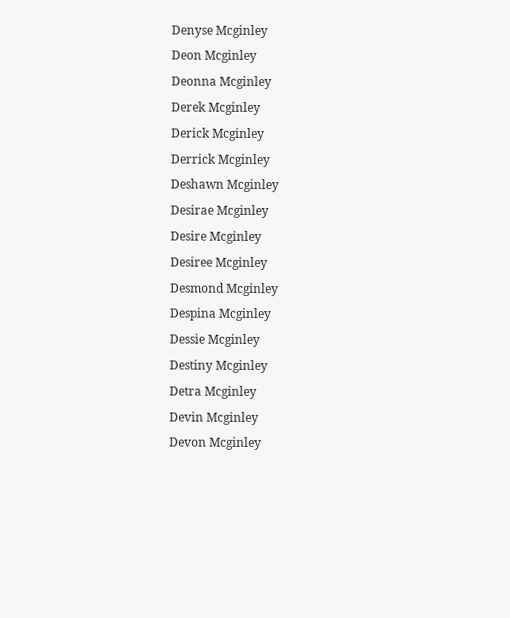Denyse Mcginley
Deon Mcginley
Deonna Mcginley
Derek Mcginley
Derick Mcginley
Derrick Mcginley
Deshawn Mcginley
Desirae Mcginley
Desire Mcginley
Desiree Mcginley
Desmond Mcginley
Despina Mcginley
Dessie Mcginley
Destiny Mcginley
Detra Mcginley
Devin Mcginley
Devon Mcginley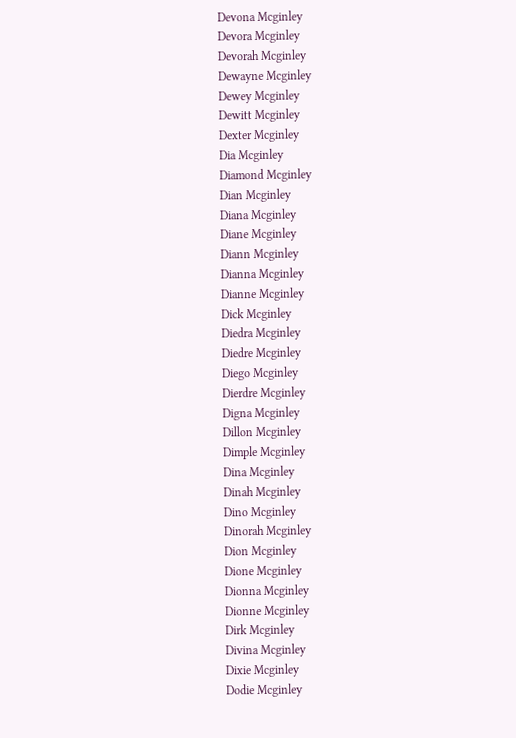Devona Mcginley
Devora Mcginley
Devorah Mcginley
Dewayne Mcginley
Dewey Mcginley
Dewitt Mcginley
Dexter Mcginley
Dia Mcginley
Diamond Mcginley
Dian Mcginley
Diana Mcginley
Diane Mcginley
Diann Mcginley
Dianna Mcginley
Dianne Mcginley
Dick Mcginley
Diedra Mcginley
Diedre Mcginley
Diego Mcginley
Dierdre Mcginley
Digna Mcginley
Dillon Mcginley
Dimple Mcginley
Dina Mcginley
Dinah Mcginley
Dino Mcginley
Dinorah Mcginley
Dion Mcginley
Dione Mcginley
Dionna Mcginley
Dionne Mcginley
Dirk Mcginley
Divina Mcginley
Dixie Mcginley
Dodie Mcginley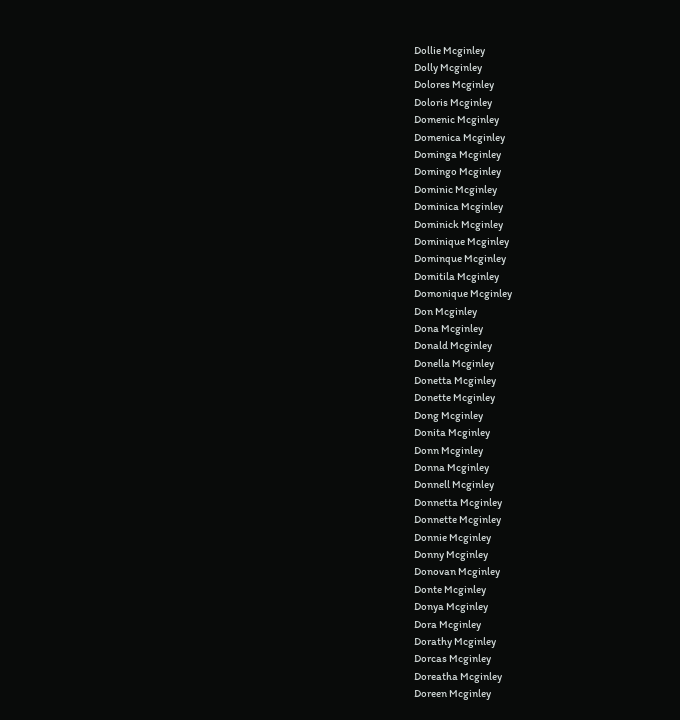Dollie Mcginley
Dolly Mcginley
Dolores Mcginley
Doloris Mcginley
Domenic Mcginley
Domenica Mcginley
Dominga Mcginley
Domingo Mcginley
Dominic Mcginley
Dominica Mcginley
Dominick Mcginley
Dominique Mcginley
Dominque Mcginley
Domitila Mcginley
Domonique Mcginley
Don Mcginley
Dona Mcginley
Donald Mcginley
Donella Mcginley
Donetta Mcginley
Donette Mcginley
Dong Mcginley
Donita Mcginley
Donn Mcginley
Donna Mcginley
Donnell Mcginley
Donnetta Mcginley
Donnette Mcginley
Donnie Mcginley
Donny Mcginley
Donovan Mcginley
Donte Mcginley
Donya Mcginley
Dora Mcginley
Dorathy Mcginley
Dorcas Mcginley
Doreatha Mcginley
Doreen Mcginley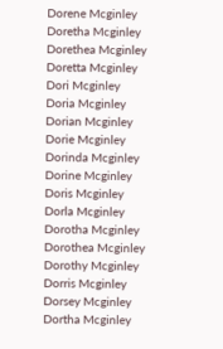Dorene Mcginley
Doretha Mcginley
Dorethea Mcginley
Doretta Mcginley
Dori Mcginley
Doria Mcginley
Dorian Mcginley
Dorie Mcginley
Dorinda Mcginley
Dorine Mcginley
Doris Mcginley
Dorla Mcginley
Dorotha Mcginley
Dorothea Mcginley
Dorothy Mcginley
Dorris Mcginley
Dorsey Mcginley
Dortha Mcginley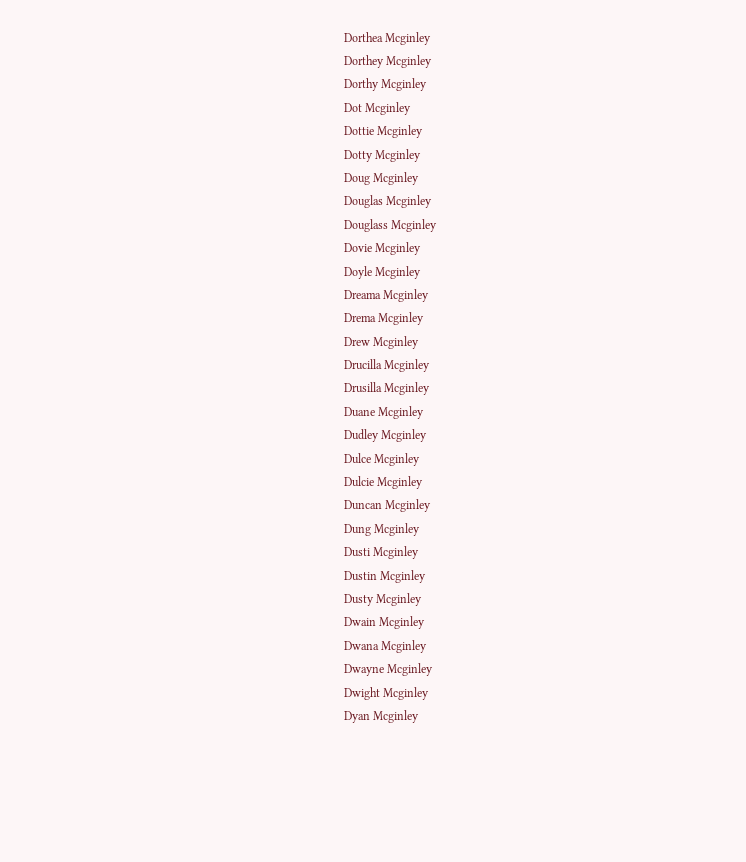Dorthea Mcginley
Dorthey Mcginley
Dorthy Mcginley
Dot Mcginley
Dottie Mcginley
Dotty Mcginley
Doug Mcginley
Douglas Mcginley
Douglass Mcginley
Dovie Mcginley
Doyle Mcginley
Dreama Mcginley
Drema Mcginley
Drew Mcginley
Drucilla Mcginley
Drusilla Mcginley
Duane Mcginley
Dudley Mcginley
Dulce Mcginley
Dulcie Mcginley
Duncan Mcginley
Dung Mcginley
Dusti Mcginley
Dustin Mcginley
Dusty Mcginley
Dwain Mcginley
Dwana Mcginley
Dwayne Mcginley
Dwight Mcginley
Dyan Mcginley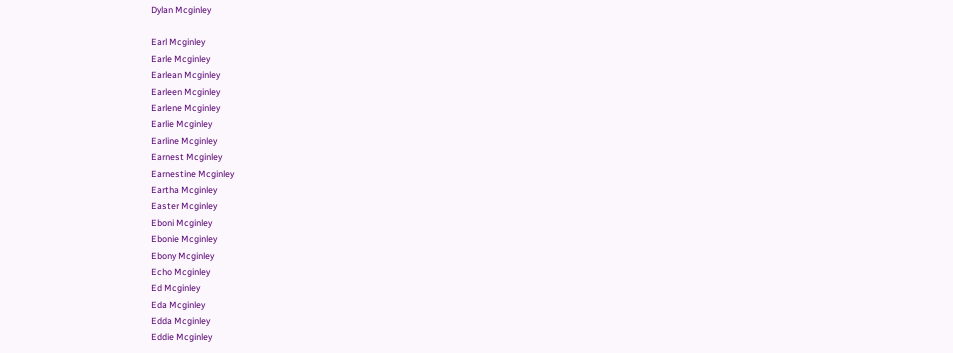Dylan Mcginley

Earl Mcginley
Earle Mcginley
Earlean Mcginley
Earleen Mcginley
Earlene Mcginley
Earlie Mcginley
Earline Mcginley
Earnest Mcginley
Earnestine Mcginley
Eartha Mcginley
Easter Mcginley
Eboni Mcginley
Ebonie Mcginley
Ebony Mcginley
Echo Mcginley
Ed Mcginley
Eda Mcginley
Edda Mcginley
Eddie Mcginley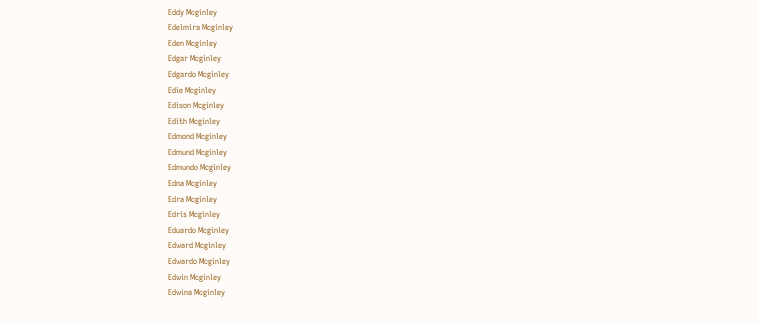Eddy Mcginley
Edelmira Mcginley
Eden Mcginley
Edgar Mcginley
Edgardo Mcginley
Edie Mcginley
Edison Mcginley
Edith Mcginley
Edmond Mcginley
Edmund Mcginley
Edmundo Mcginley
Edna Mcginley
Edra Mcginley
Edris Mcginley
Eduardo Mcginley
Edward Mcginley
Edwardo Mcginley
Edwin Mcginley
Edwina Mcginley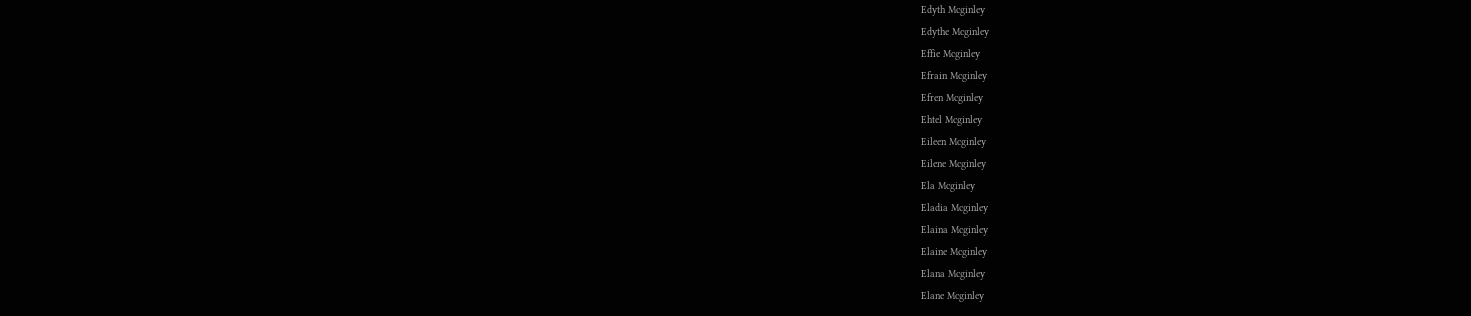Edyth Mcginley
Edythe Mcginley
Effie Mcginley
Efrain Mcginley
Efren Mcginley
Ehtel Mcginley
Eileen Mcginley
Eilene Mcginley
Ela Mcginley
Eladia Mcginley
Elaina Mcginley
Elaine Mcginley
Elana Mcginley
Elane Mcginley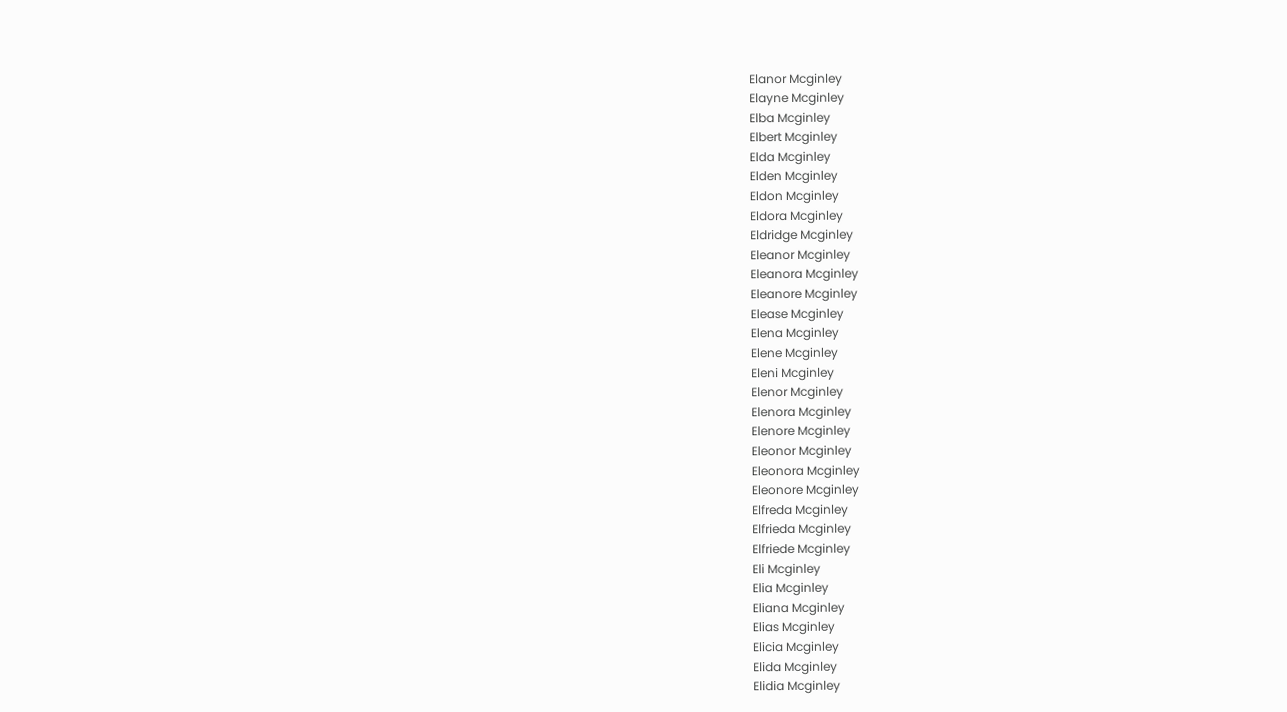Elanor Mcginley
Elayne Mcginley
Elba Mcginley
Elbert Mcginley
Elda Mcginley
Elden Mcginley
Eldon Mcginley
Eldora Mcginley
Eldridge Mcginley
Eleanor Mcginley
Eleanora Mcginley
Eleanore Mcginley
Elease Mcginley
Elena Mcginley
Elene Mcginley
Eleni Mcginley
Elenor Mcginley
Elenora Mcginley
Elenore Mcginley
Eleonor Mcginley
Eleonora Mcginley
Eleonore Mcginley
Elfreda Mcginley
Elfrieda Mcginley
Elfriede Mcginley
Eli Mcginley
Elia Mcginley
Eliana Mcginley
Elias Mcginley
Elicia Mcginley
Elida Mcginley
Elidia Mcginley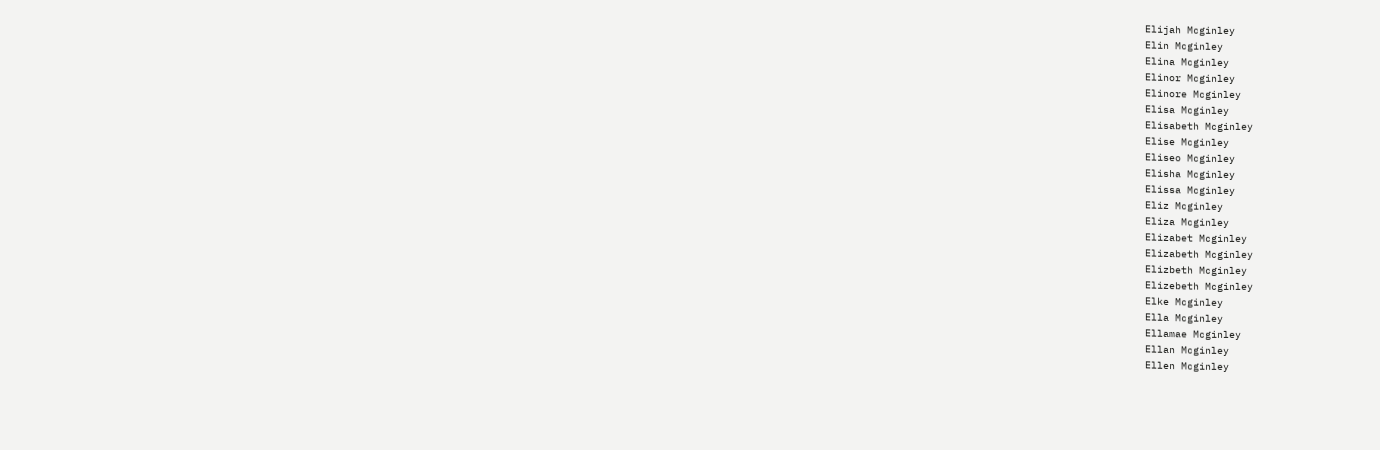Elijah Mcginley
Elin Mcginley
Elina Mcginley
Elinor Mcginley
Elinore Mcginley
Elisa Mcginley
Elisabeth Mcginley
Elise Mcginley
Eliseo Mcginley
Elisha Mcginley
Elissa Mcginley
Eliz Mcginley
Eliza Mcginley
Elizabet Mcginley
Elizabeth Mcginley
Elizbeth Mcginley
Elizebeth Mcginley
Elke Mcginley
Ella Mcginley
Ellamae Mcginley
Ellan Mcginley
Ellen Mcginley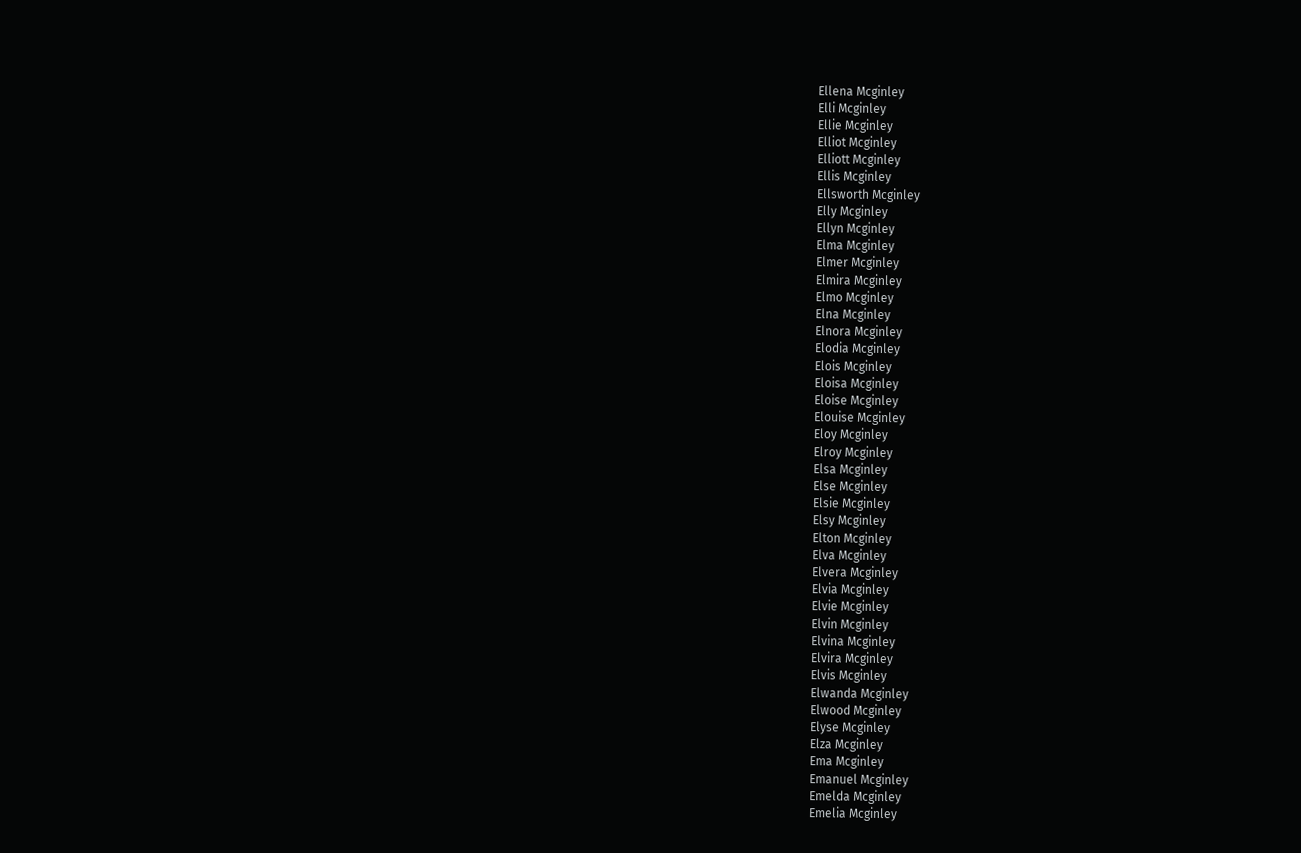Ellena Mcginley
Elli Mcginley
Ellie Mcginley
Elliot Mcginley
Elliott Mcginley
Ellis Mcginley
Ellsworth Mcginley
Elly Mcginley
Ellyn Mcginley
Elma Mcginley
Elmer Mcginley
Elmira Mcginley
Elmo Mcginley
Elna Mcginley
Elnora Mcginley
Elodia Mcginley
Elois Mcginley
Eloisa Mcginley
Eloise Mcginley
Elouise Mcginley
Eloy Mcginley
Elroy Mcginley
Elsa Mcginley
Else Mcginley
Elsie Mcginley
Elsy Mcginley
Elton Mcginley
Elva Mcginley
Elvera Mcginley
Elvia Mcginley
Elvie Mcginley
Elvin Mcginley
Elvina Mcginley
Elvira Mcginley
Elvis Mcginley
Elwanda Mcginley
Elwood Mcginley
Elyse Mcginley
Elza Mcginley
Ema Mcginley
Emanuel Mcginley
Emelda Mcginley
Emelia Mcginley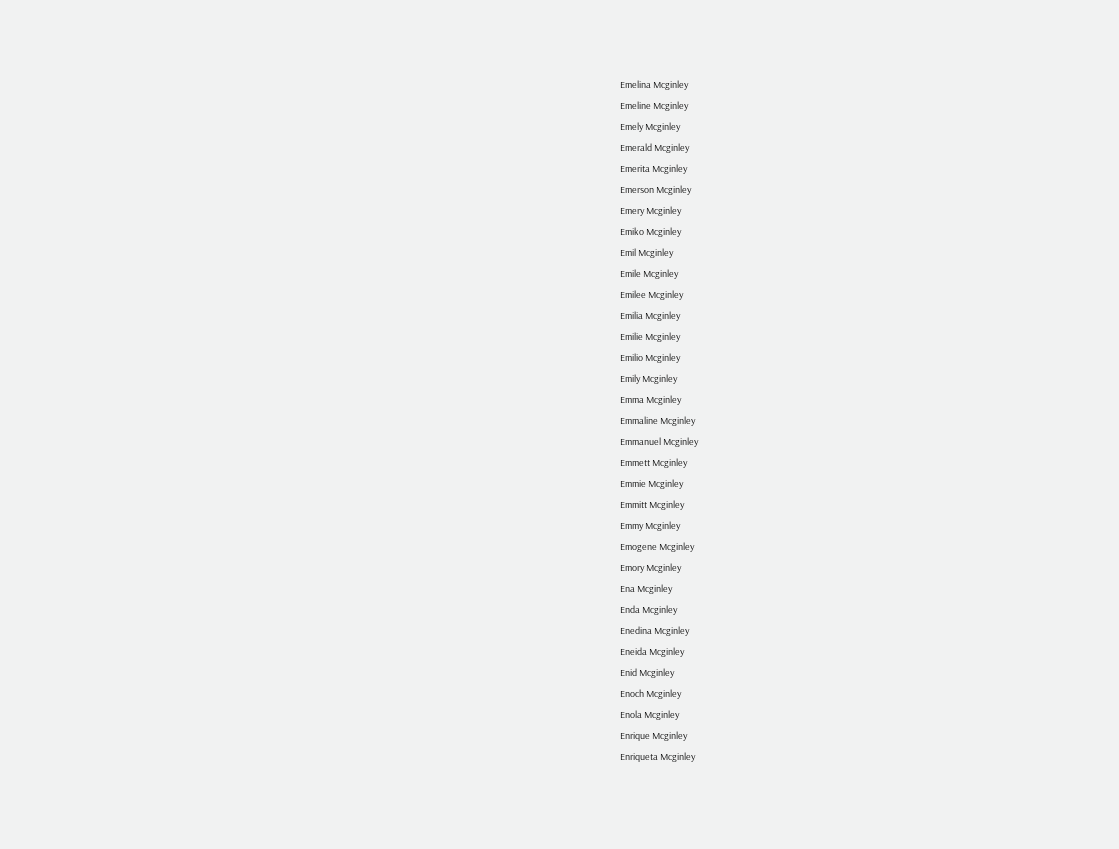Emelina Mcginley
Emeline Mcginley
Emely Mcginley
Emerald Mcginley
Emerita Mcginley
Emerson Mcginley
Emery Mcginley
Emiko Mcginley
Emil Mcginley
Emile Mcginley
Emilee Mcginley
Emilia Mcginley
Emilie Mcginley
Emilio Mcginley
Emily Mcginley
Emma Mcginley
Emmaline Mcginley
Emmanuel Mcginley
Emmett Mcginley
Emmie Mcginley
Emmitt Mcginley
Emmy Mcginley
Emogene Mcginley
Emory Mcginley
Ena Mcginley
Enda Mcginley
Enedina Mcginley
Eneida Mcginley
Enid Mcginley
Enoch Mcginley
Enola Mcginley
Enrique Mcginley
Enriqueta Mcginley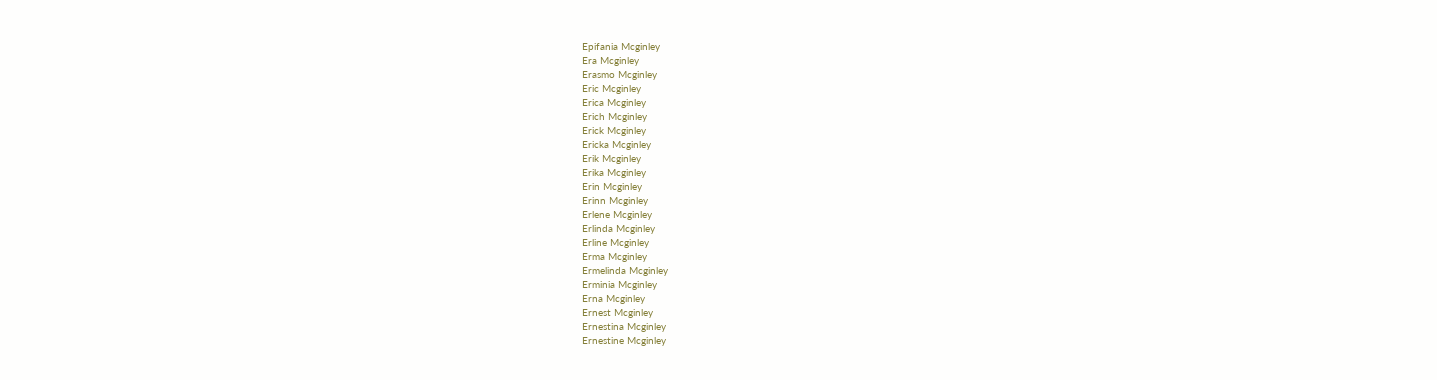Epifania Mcginley
Era Mcginley
Erasmo Mcginley
Eric Mcginley
Erica Mcginley
Erich Mcginley
Erick Mcginley
Ericka Mcginley
Erik Mcginley
Erika Mcginley
Erin Mcginley
Erinn Mcginley
Erlene Mcginley
Erlinda Mcginley
Erline Mcginley
Erma Mcginley
Ermelinda Mcginley
Erminia Mcginley
Erna Mcginley
Ernest Mcginley
Ernestina Mcginley
Ernestine Mcginley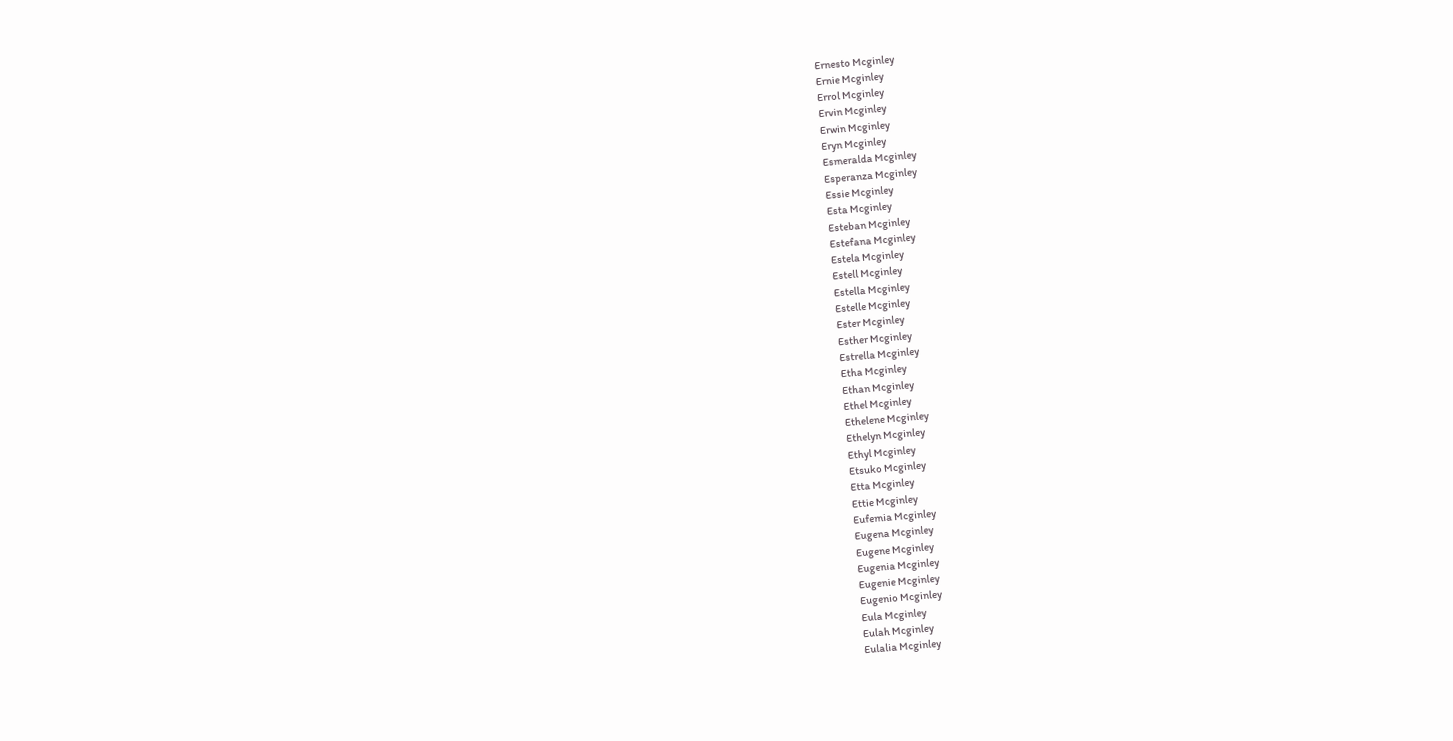Ernesto Mcginley
Ernie Mcginley
Errol Mcginley
Ervin Mcginley
Erwin Mcginley
Eryn Mcginley
Esmeralda Mcginley
Esperanza Mcginley
Essie Mcginley
Esta Mcginley
Esteban Mcginley
Estefana Mcginley
Estela Mcginley
Estell Mcginley
Estella Mcginley
Estelle Mcginley
Ester Mcginley
Esther Mcginley
Estrella Mcginley
Etha Mcginley
Ethan Mcginley
Ethel Mcginley
Ethelene Mcginley
Ethelyn Mcginley
Ethyl Mcginley
Etsuko Mcginley
Etta Mcginley
Ettie Mcginley
Eufemia Mcginley
Eugena Mcginley
Eugene Mcginley
Eugenia Mcginley
Eugenie Mcginley
Eugenio Mcginley
Eula Mcginley
Eulah Mcginley
Eulalia Mcginley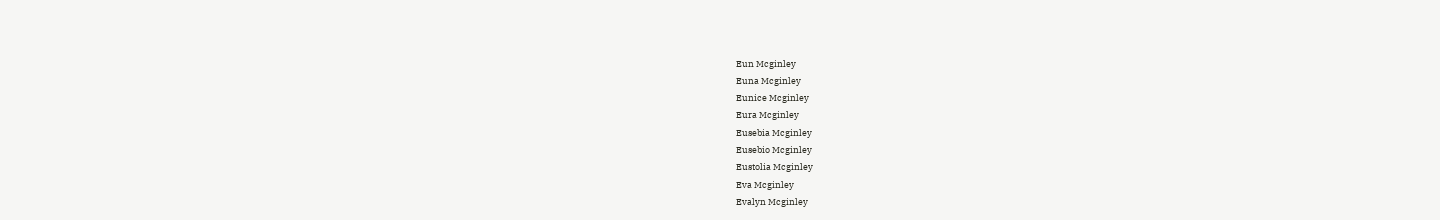Eun Mcginley
Euna Mcginley
Eunice Mcginley
Eura Mcginley
Eusebia Mcginley
Eusebio Mcginley
Eustolia Mcginley
Eva Mcginley
Evalyn Mcginley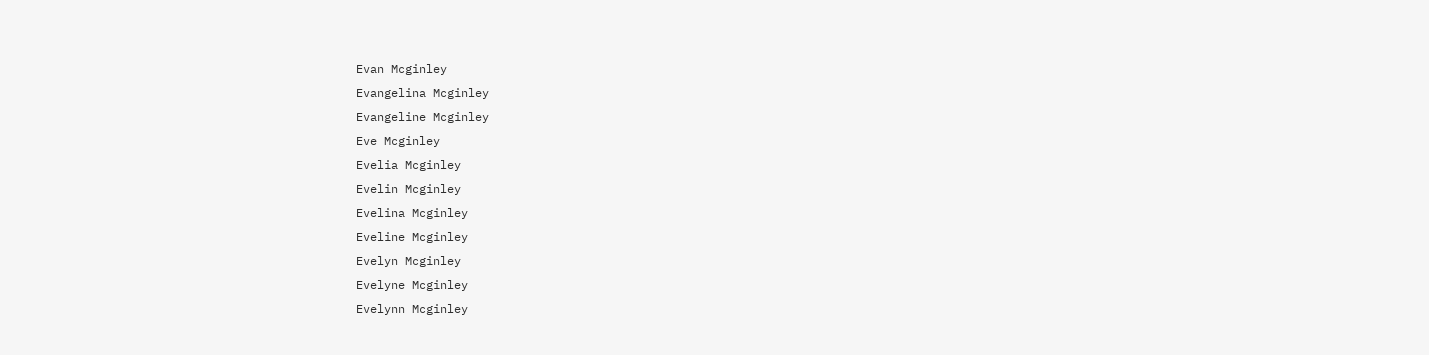Evan Mcginley
Evangelina Mcginley
Evangeline Mcginley
Eve Mcginley
Evelia Mcginley
Evelin Mcginley
Evelina Mcginley
Eveline Mcginley
Evelyn Mcginley
Evelyne Mcginley
Evelynn Mcginley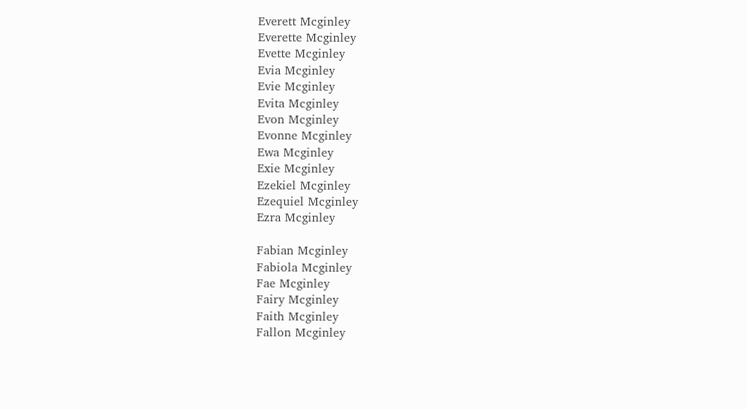Everett Mcginley
Everette Mcginley
Evette Mcginley
Evia Mcginley
Evie Mcginley
Evita Mcginley
Evon Mcginley
Evonne Mcginley
Ewa Mcginley
Exie Mcginley
Ezekiel Mcginley
Ezequiel Mcginley
Ezra Mcginley

Fabian Mcginley
Fabiola Mcginley
Fae Mcginley
Fairy Mcginley
Faith Mcginley
Fallon Mcginley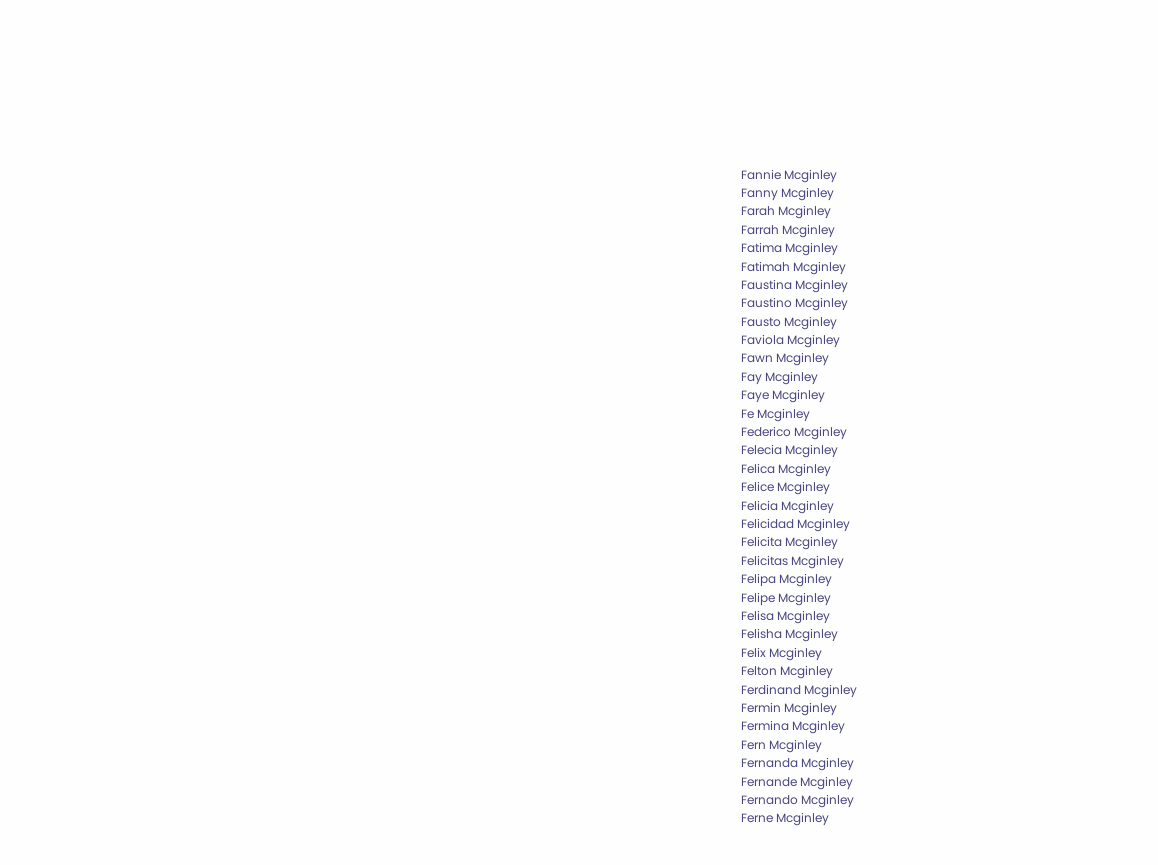Fannie Mcginley
Fanny Mcginley
Farah Mcginley
Farrah Mcginley
Fatima Mcginley
Fatimah Mcginley
Faustina Mcginley
Faustino Mcginley
Fausto Mcginley
Faviola Mcginley
Fawn Mcginley
Fay Mcginley
Faye Mcginley
Fe Mcginley
Federico Mcginley
Felecia Mcginley
Felica Mcginley
Felice Mcginley
Felicia Mcginley
Felicidad Mcginley
Felicita Mcginley
Felicitas Mcginley
Felipa Mcginley
Felipe Mcginley
Felisa Mcginley
Felisha Mcginley
Felix Mcginley
Felton Mcginley
Ferdinand Mcginley
Fermin Mcginley
Fermina Mcginley
Fern Mcginley
Fernanda Mcginley
Fernande Mcginley
Fernando Mcginley
Ferne Mcginley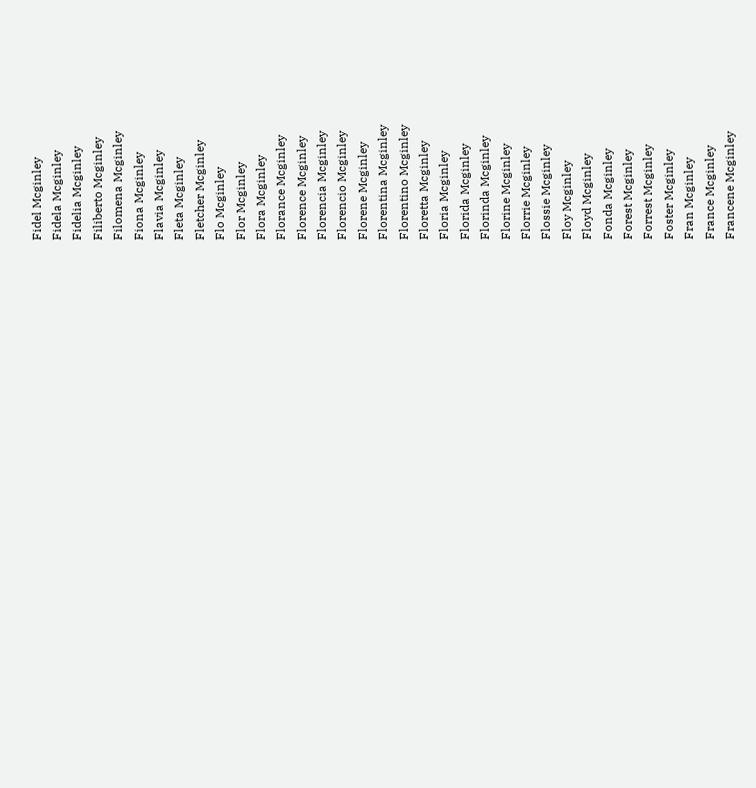Fidel Mcginley
Fidela Mcginley
Fidelia Mcginley
Filiberto Mcginley
Filomena Mcginley
Fiona Mcginley
Flavia Mcginley
Fleta Mcginley
Fletcher Mcginley
Flo Mcginley
Flor Mcginley
Flora Mcginley
Florance Mcginley
Florence Mcginley
Florencia Mcginley
Florencio Mcginley
Florene Mcginley
Florentina Mcginley
Florentino Mcginley
Floretta Mcginley
Floria Mcginley
Florida Mcginley
Florinda Mcginley
Florine Mcginley
Florrie Mcginley
Flossie Mcginley
Floy Mcginley
Floyd Mcginley
Fonda Mcginley
Forest Mcginley
Forrest Mcginley
Foster Mcginley
Fran Mcginley
France Mcginley
Francene Mcginley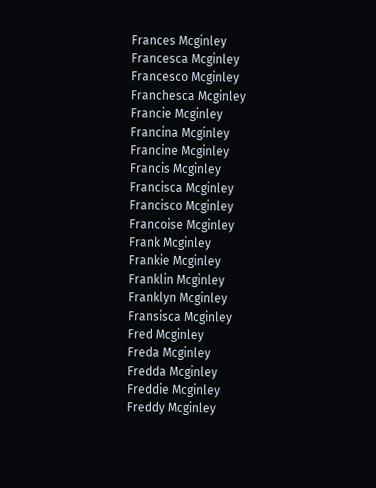Frances Mcginley
Francesca Mcginley
Francesco Mcginley
Franchesca Mcginley
Francie Mcginley
Francina Mcginley
Francine Mcginley
Francis Mcginley
Francisca Mcginley
Francisco Mcginley
Francoise Mcginley
Frank Mcginley
Frankie Mcginley
Franklin Mcginley
Franklyn Mcginley
Fransisca Mcginley
Fred Mcginley
Freda Mcginley
Fredda Mcginley
Freddie Mcginley
Freddy Mcginley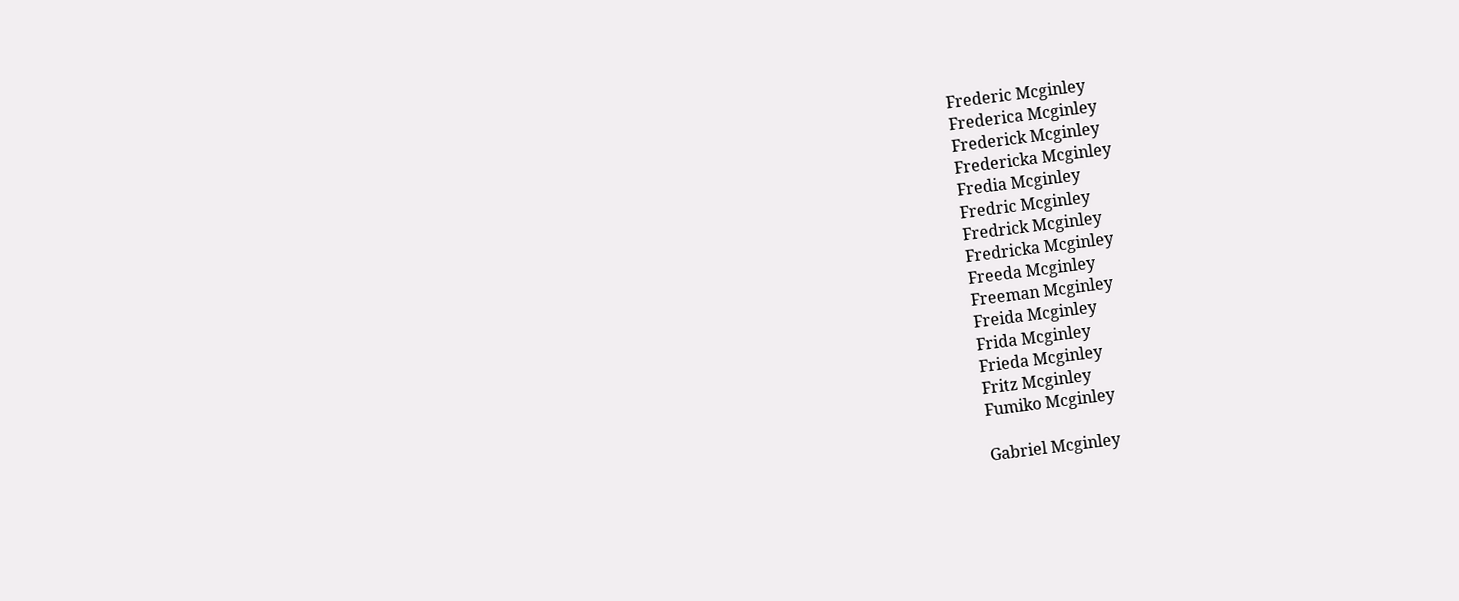Frederic Mcginley
Frederica Mcginley
Frederick Mcginley
Fredericka Mcginley
Fredia Mcginley
Fredric Mcginley
Fredrick Mcginley
Fredricka Mcginley
Freeda Mcginley
Freeman Mcginley
Freida Mcginley
Frida Mcginley
Frieda Mcginley
Fritz Mcginley
Fumiko Mcginley

Gabriel Mcginley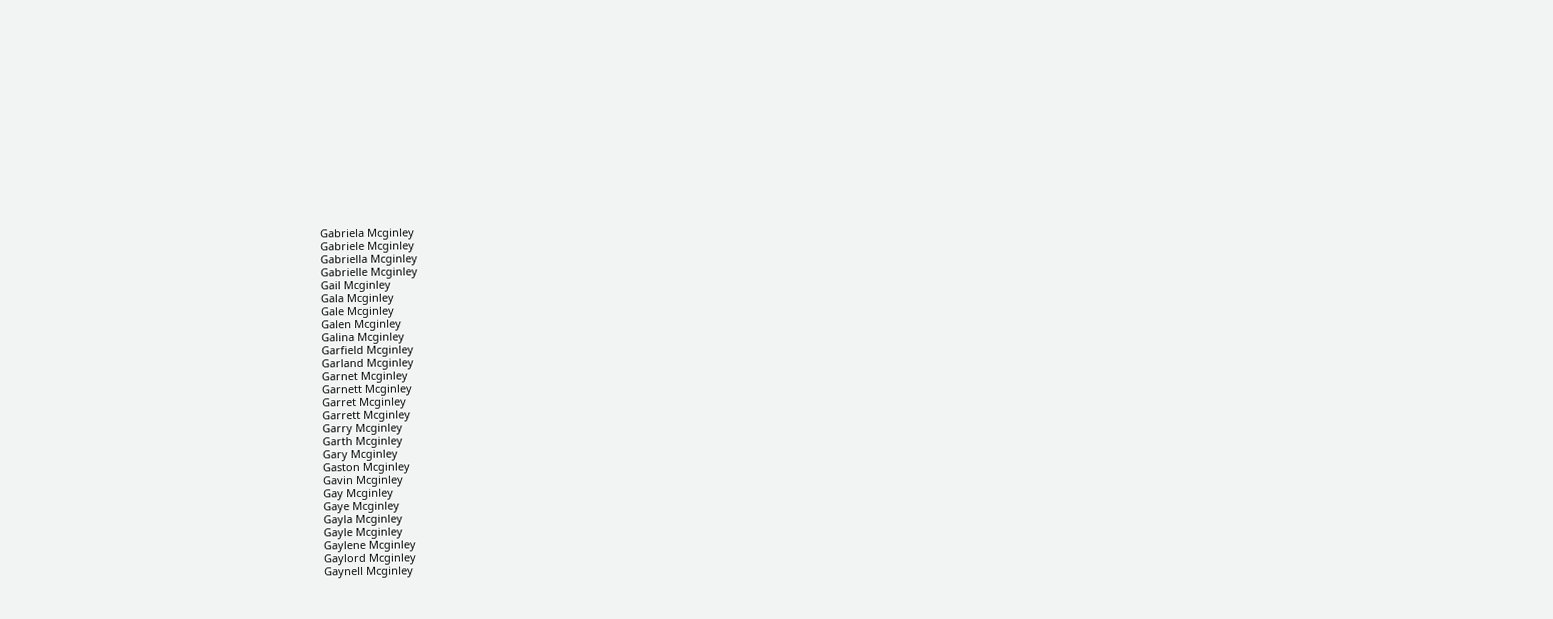Gabriela Mcginley
Gabriele Mcginley
Gabriella Mcginley
Gabrielle Mcginley
Gail Mcginley
Gala Mcginley
Gale Mcginley
Galen Mcginley
Galina Mcginley
Garfield Mcginley
Garland Mcginley
Garnet Mcginley
Garnett Mcginley
Garret Mcginley
Garrett Mcginley
Garry Mcginley
Garth Mcginley
Gary Mcginley
Gaston Mcginley
Gavin Mcginley
Gay Mcginley
Gaye Mcginley
Gayla Mcginley
Gayle Mcginley
Gaylene Mcginley
Gaylord Mcginley
Gaynell Mcginley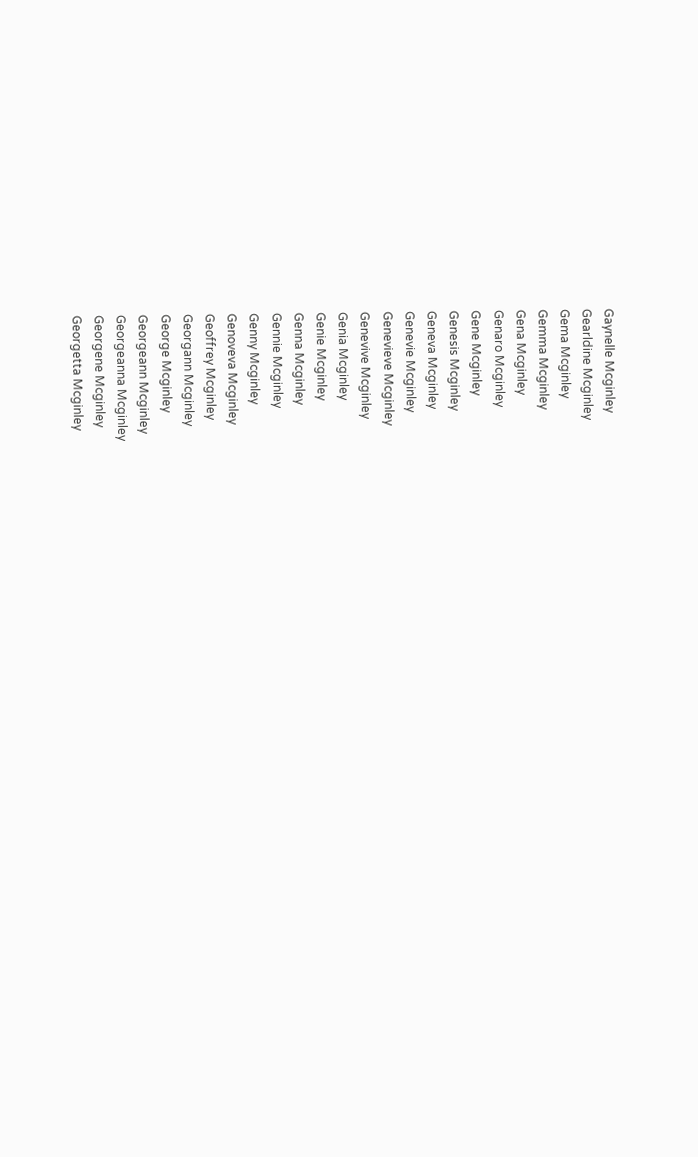Gaynelle Mcginley
Gearldine Mcginley
Gema Mcginley
Gemma Mcginley
Gena Mcginley
Genaro Mcginley
Gene Mcginley
Genesis Mcginley
Geneva Mcginley
Genevie Mcginley
Genevieve Mcginley
Genevive Mcginley
Genia Mcginley
Genie Mcginley
Genna Mcginley
Gennie Mcginley
Genny Mcginley
Genoveva Mcginley
Geoffrey Mcginley
Georgann Mcginley
George Mcginley
Georgeann Mcginley
Georgeanna Mcginley
Georgene Mcginley
Georgetta Mcginley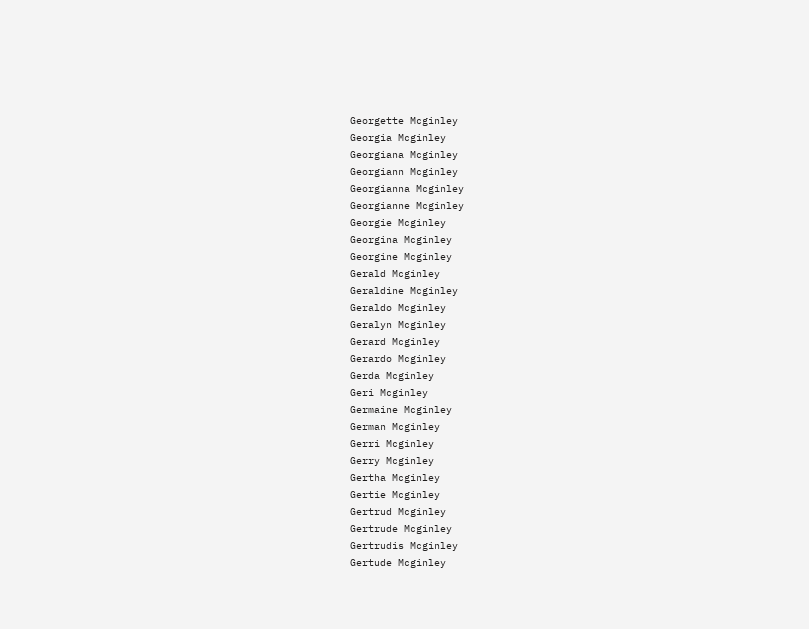Georgette Mcginley
Georgia Mcginley
Georgiana Mcginley
Georgiann Mcginley
Georgianna Mcginley
Georgianne Mcginley
Georgie Mcginley
Georgina Mcginley
Georgine Mcginley
Gerald Mcginley
Geraldine Mcginley
Geraldo Mcginley
Geralyn Mcginley
Gerard Mcginley
Gerardo Mcginley
Gerda Mcginley
Geri Mcginley
Germaine Mcginley
German Mcginley
Gerri Mcginley
Gerry Mcginley
Gertha Mcginley
Gertie Mcginley
Gertrud Mcginley
Gertrude Mcginley
Gertrudis Mcginley
Gertude Mcginley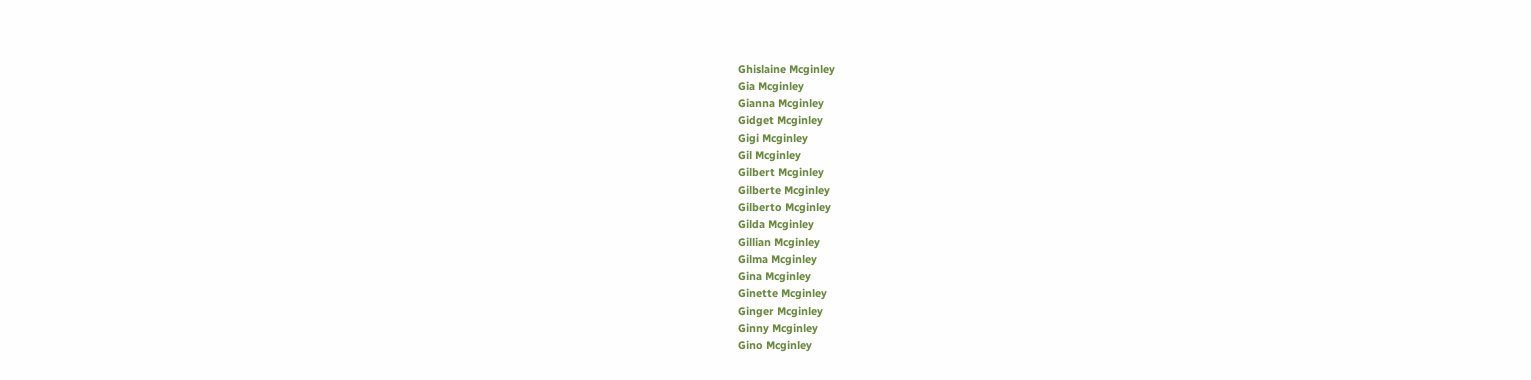Ghislaine Mcginley
Gia Mcginley
Gianna Mcginley
Gidget Mcginley
Gigi Mcginley
Gil Mcginley
Gilbert Mcginley
Gilberte Mcginley
Gilberto Mcginley
Gilda Mcginley
Gillian Mcginley
Gilma Mcginley
Gina Mcginley
Ginette Mcginley
Ginger Mcginley
Ginny Mcginley
Gino Mcginley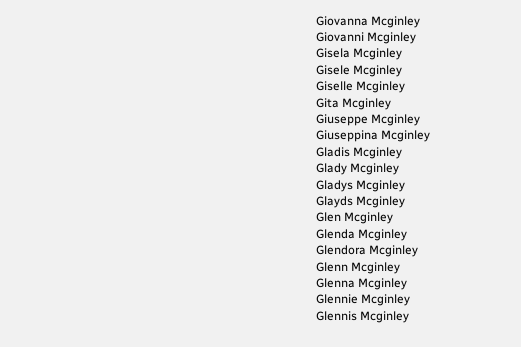Giovanna Mcginley
Giovanni Mcginley
Gisela Mcginley
Gisele Mcginley
Giselle Mcginley
Gita Mcginley
Giuseppe Mcginley
Giuseppina Mcginley
Gladis Mcginley
Glady Mcginley
Gladys Mcginley
Glayds Mcginley
Glen Mcginley
Glenda Mcginley
Glendora Mcginley
Glenn Mcginley
Glenna Mcginley
Glennie Mcginley
Glennis Mcginley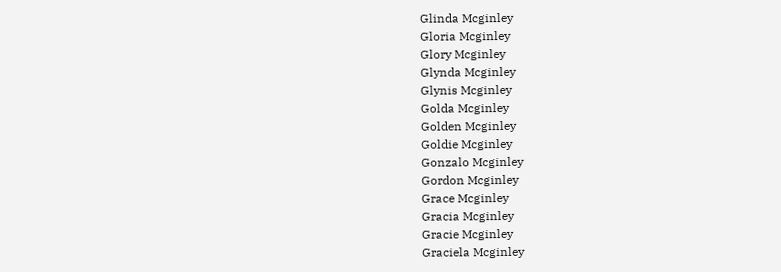Glinda Mcginley
Gloria Mcginley
Glory Mcginley
Glynda Mcginley
Glynis Mcginley
Golda Mcginley
Golden Mcginley
Goldie Mcginley
Gonzalo Mcginley
Gordon Mcginley
Grace Mcginley
Gracia Mcginley
Gracie Mcginley
Graciela Mcginley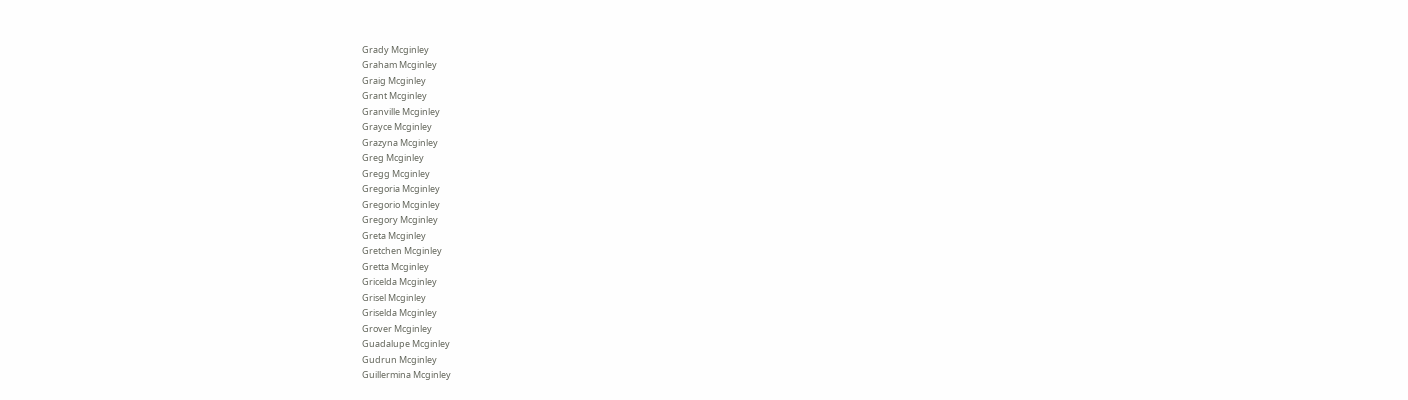Grady Mcginley
Graham Mcginley
Graig Mcginley
Grant Mcginley
Granville Mcginley
Grayce Mcginley
Grazyna Mcginley
Greg Mcginley
Gregg Mcginley
Gregoria Mcginley
Gregorio Mcginley
Gregory Mcginley
Greta Mcginley
Gretchen Mcginley
Gretta Mcginley
Gricelda Mcginley
Grisel Mcginley
Griselda Mcginley
Grover Mcginley
Guadalupe Mcginley
Gudrun Mcginley
Guillermina Mcginley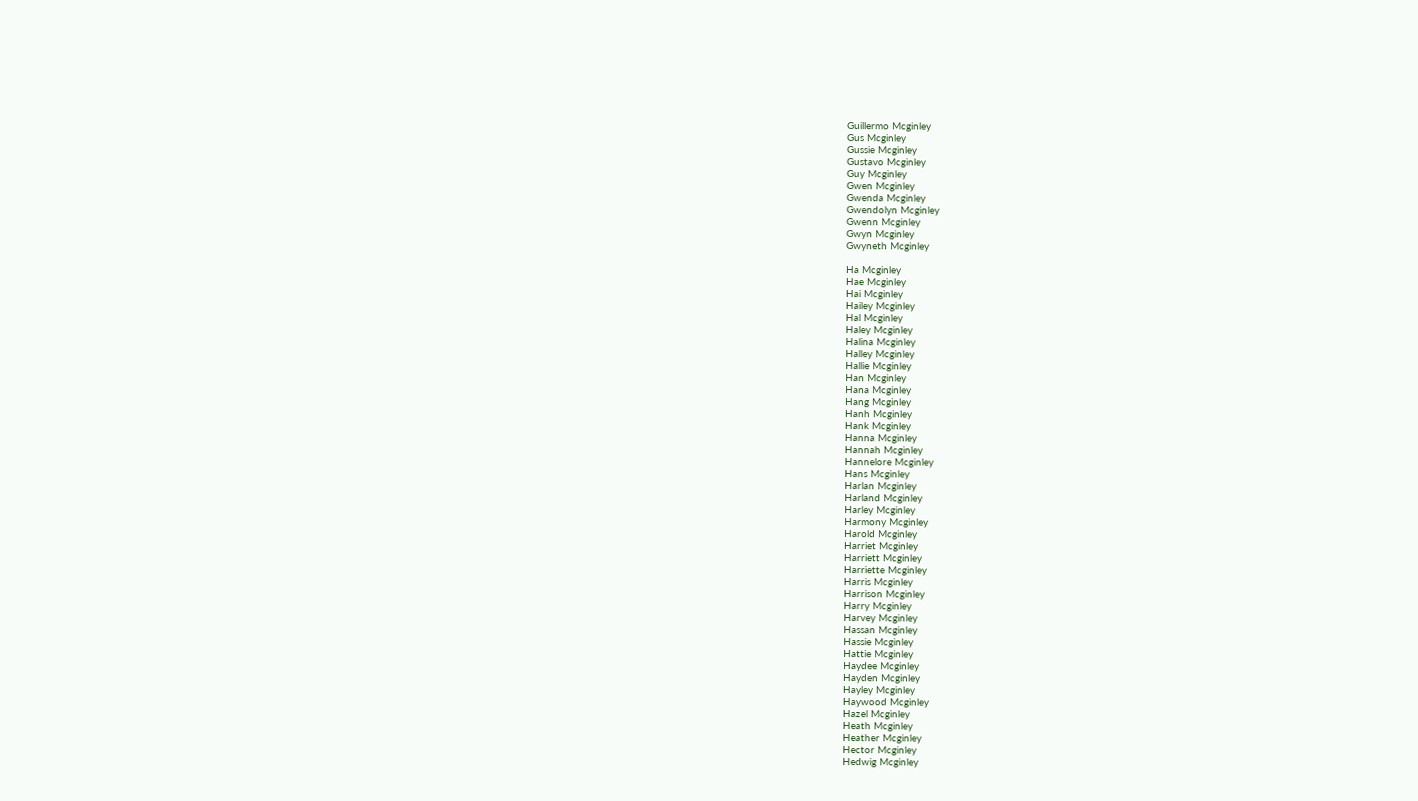Guillermo Mcginley
Gus Mcginley
Gussie Mcginley
Gustavo Mcginley
Guy Mcginley
Gwen Mcginley
Gwenda Mcginley
Gwendolyn Mcginley
Gwenn Mcginley
Gwyn Mcginley
Gwyneth Mcginley

Ha Mcginley
Hae Mcginley
Hai Mcginley
Hailey Mcginley
Hal Mcginley
Haley Mcginley
Halina Mcginley
Halley Mcginley
Hallie Mcginley
Han Mcginley
Hana Mcginley
Hang Mcginley
Hanh Mcginley
Hank Mcginley
Hanna Mcginley
Hannah Mcginley
Hannelore Mcginley
Hans Mcginley
Harlan Mcginley
Harland Mcginley
Harley Mcginley
Harmony Mcginley
Harold Mcginley
Harriet Mcginley
Harriett Mcginley
Harriette Mcginley
Harris Mcginley
Harrison Mcginley
Harry Mcginley
Harvey Mcginley
Hassan Mcginley
Hassie Mcginley
Hattie Mcginley
Haydee Mcginley
Hayden Mcginley
Hayley Mcginley
Haywood Mcginley
Hazel Mcginley
Heath Mcginley
Heather Mcginley
Hector Mcginley
Hedwig Mcginley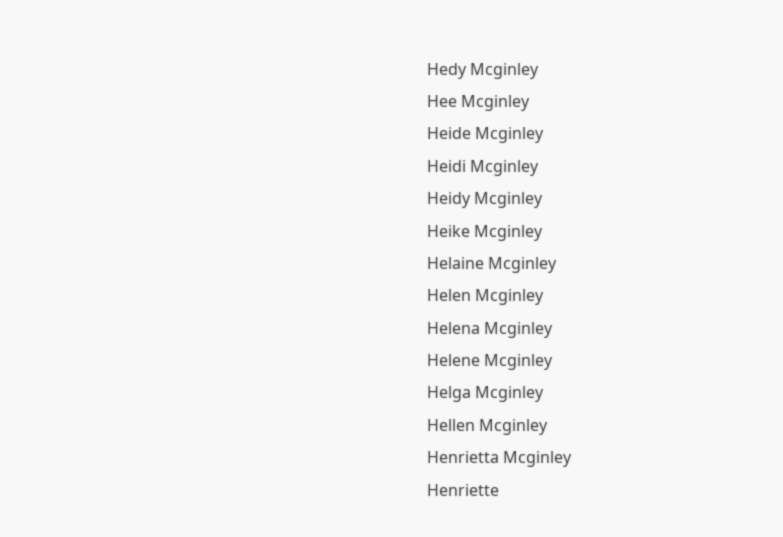Hedy Mcginley
Hee Mcginley
Heide Mcginley
Heidi Mcginley
Heidy Mcginley
Heike Mcginley
Helaine Mcginley
Helen Mcginley
Helena Mcginley
Helene Mcginley
Helga Mcginley
Hellen Mcginley
Henrietta Mcginley
Henriette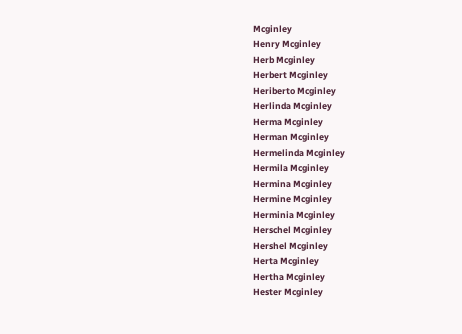Mcginley
Henry Mcginley
Herb Mcginley
Herbert Mcginley
Heriberto Mcginley
Herlinda Mcginley
Herma Mcginley
Herman Mcginley
Hermelinda Mcginley
Hermila Mcginley
Hermina Mcginley
Hermine Mcginley
Herminia Mcginley
Herschel Mcginley
Hershel Mcginley
Herta Mcginley
Hertha Mcginley
Hester Mcginley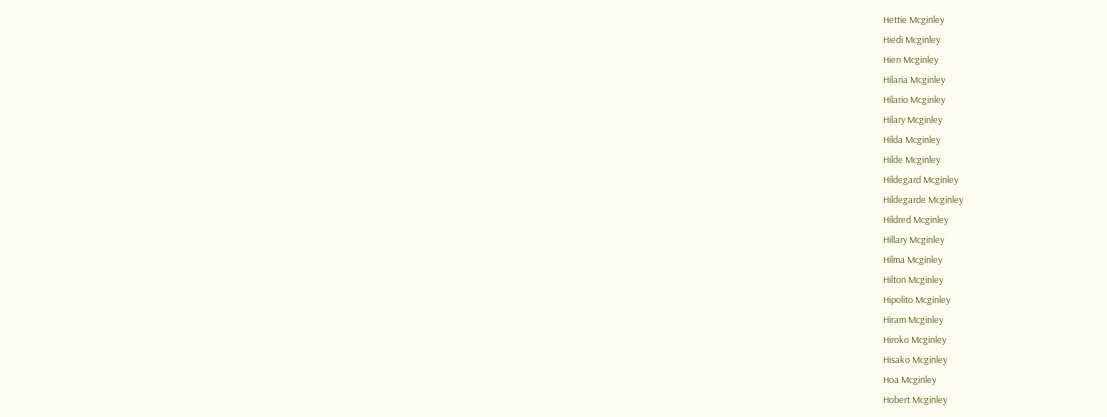Hettie Mcginley
Hiedi Mcginley
Hien Mcginley
Hilaria Mcginley
Hilario Mcginley
Hilary Mcginley
Hilda Mcginley
Hilde Mcginley
Hildegard Mcginley
Hildegarde Mcginley
Hildred Mcginley
Hillary Mcginley
Hilma Mcginley
Hilton Mcginley
Hipolito Mcginley
Hiram Mcginley
Hiroko Mcginley
Hisako Mcginley
Hoa Mcginley
Hobert Mcginley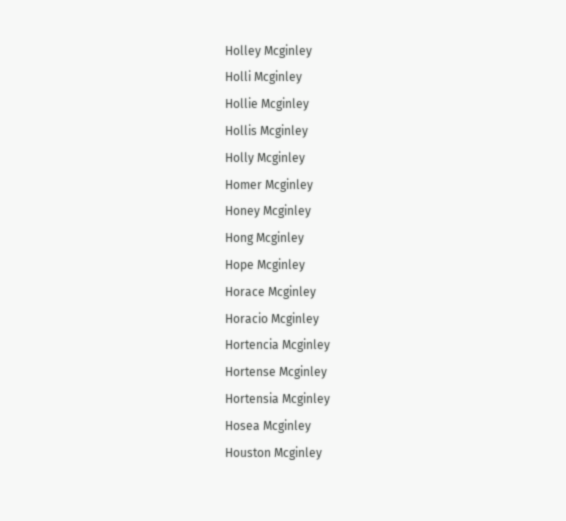Holley Mcginley
Holli Mcginley
Hollie Mcginley
Hollis Mcginley
Holly Mcginley
Homer Mcginley
Honey Mcginley
Hong Mcginley
Hope Mcginley
Horace Mcginley
Horacio Mcginley
Hortencia Mcginley
Hortense Mcginley
Hortensia Mcginley
Hosea Mcginley
Houston Mcginley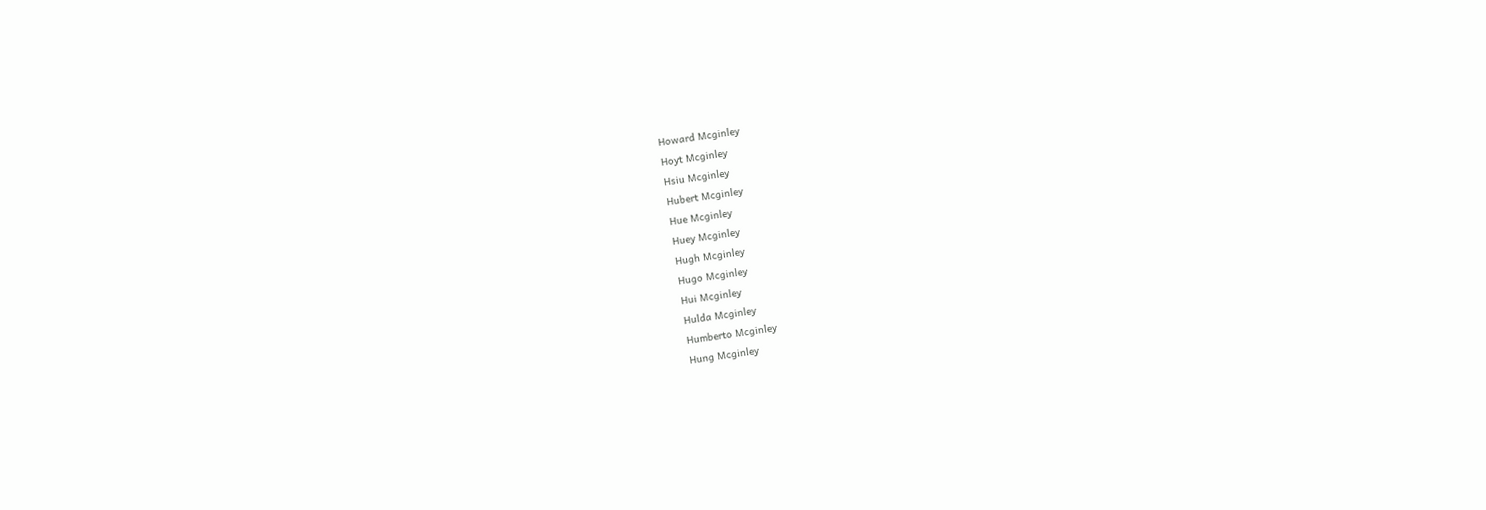Howard Mcginley
Hoyt Mcginley
Hsiu Mcginley
Hubert Mcginley
Hue Mcginley
Huey Mcginley
Hugh Mcginley
Hugo Mcginley
Hui Mcginley
Hulda Mcginley
Humberto Mcginley
Hung Mcginley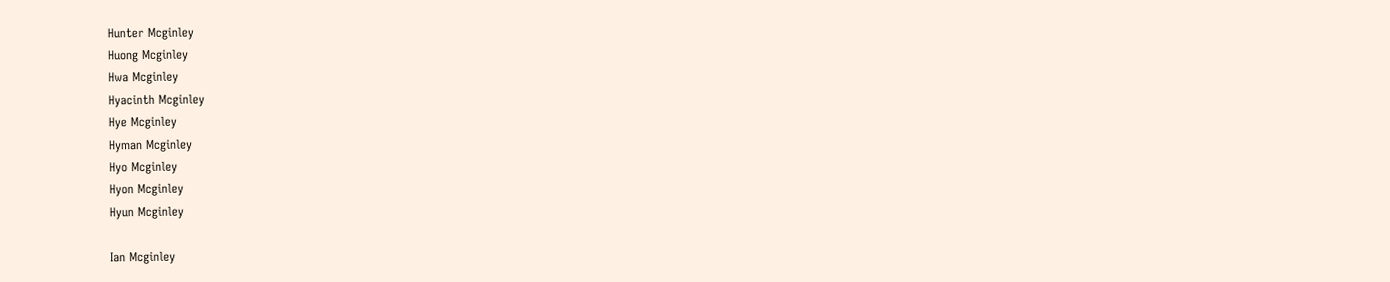Hunter Mcginley
Huong Mcginley
Hwa Mcginley
Hyacinth Mcginley
Hye Mcginley
Hyman Mcginley
Hyo Mcginley
Hyon Mcginley
Hyun Mcginley

Ian Mcginley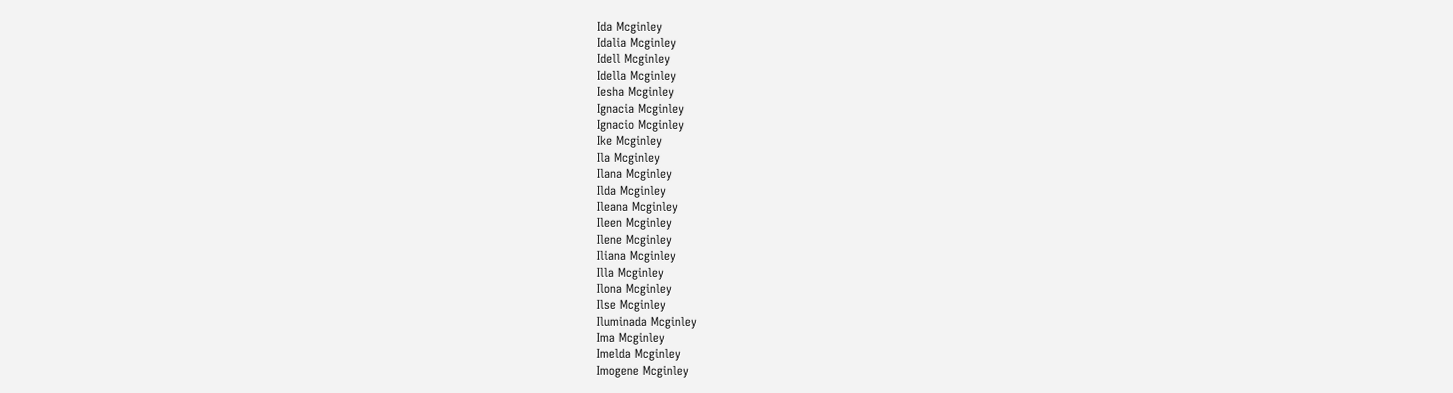Ida Mcginley
Idalia Mcginley
Idell Mcginley
Idella Mcginley
Iesha Mcginley
Ignacia Mcginley
Ignacio Mcginley
Ike Mcginley
Ila Mcginley
Ilana Mcginley
Ilda Mcginley
Ileana Mcginley
Ileen Mcginley
Ilene Mcginley
Iliana Mcginley
Illa Mcginley
Ilona Mcginley
Ilse Mcginley
Iluminada Mcginley
Ima Mcginley
Imelda Mcginley
Imogene Mcginley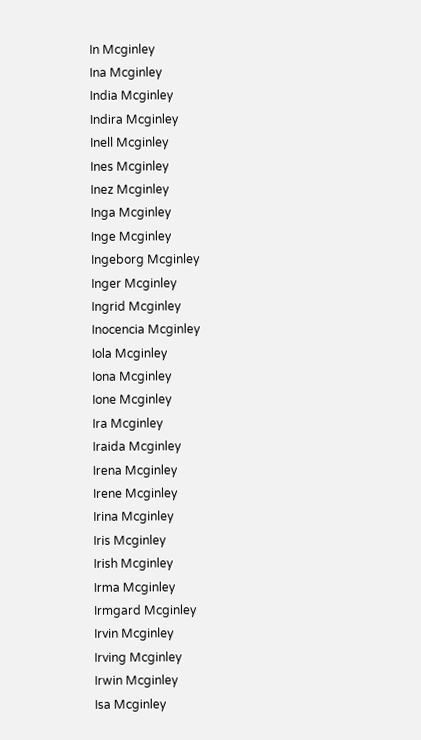In Mcginley
Ina Mcginley
India Mcginley
Indira Mcginley
Inell Mcginley
Ines Mcginley
Inez Mcginley
Inga Mcginley
Inge Mcginley
Ingeborg Mcginley
Inger Mcginley
Ingrid Mcginley
Inocencia Mcginley
Iola Mcginley
Iona Mcginley
Ione Mcginley
Ira Mcginley
Iraida Mcginley
Irena Mcginley
Irene Mcginley
Irina Mcginley
Iris Mcginley
Irish Mcginley
Irma Mcginley
Irmgard Mcginley
Irvin Mcginley
Irving Mcginley
Irwin Mcginley
Isa Mcginley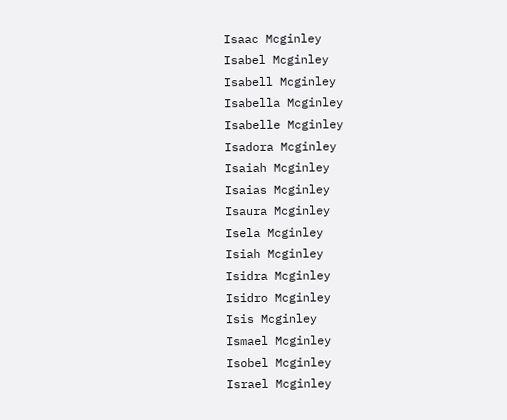Isaac Mcginley
Isabel Mcginley
Isabell Mcginley
Isabella Mcginley
Isabelle Mcginley
Isadora Mcginley
Isaiah Mcginley
Isaias Mcginley
Isaura Mcginley
Isela Mcginley
Isiah Mcginley
Isidra Mcginley
Isidro Mcginley
Isis Mcginley
Ismael Mcginley
Isobel Mcginley
Israel Mcginley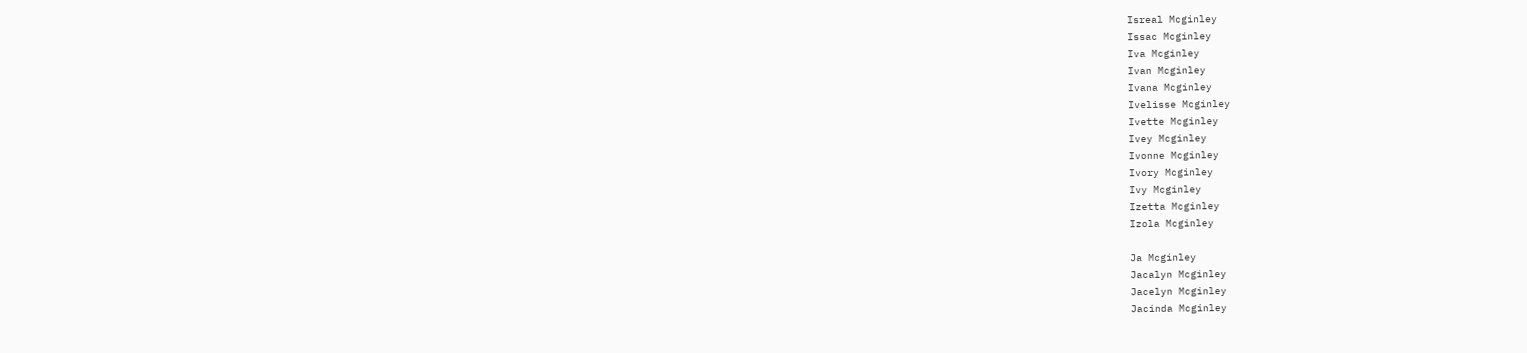Isreal Mcginley
Issac Mcginley
Iva Mcginley
Ivan Mcginley
Ivana Mcginley
Ivelisse Mcginley
Ivette Mcginley
Ivey Mcginley
Ivonne Mcginley
Ivory Mcginley
Ivy Mcginley
Izetta Mcginley
Izola Mcginley

Ja Mcginley
Jacalyn Mcginley
Jacelyn Mcginley
Jacinda Mcginley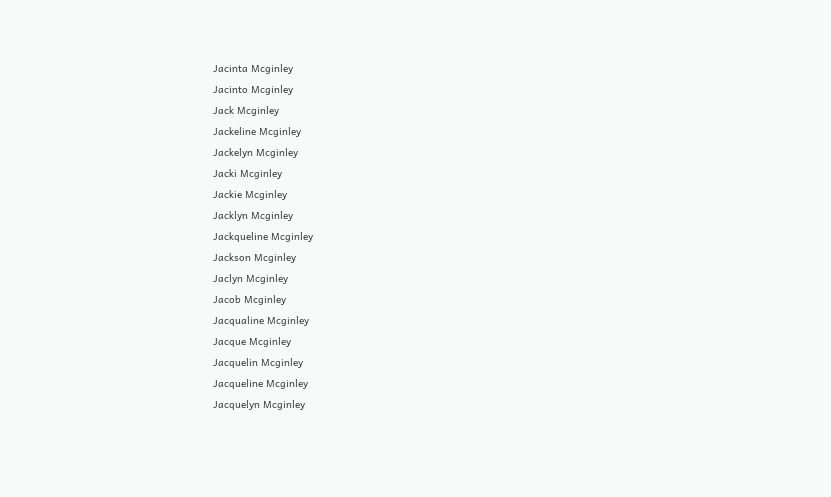Jacinta Mcginley
Jacinto Mcginley
Jack Mcginley
Jackeline Mcginley
Jackelyn Mcginley
Jacki Mcginley
Jackie Mcginley
Jacklyn Mcginley
Jackqueline Mcginley
Jackson Mcginley
Jaclyn Mcginley
Jacob Mcginley
Jacqualine Mcginley
Jacque Mcginley
Jacquelin Mcginley
Jacqueline Mcginley
Jacquelyn Mcginley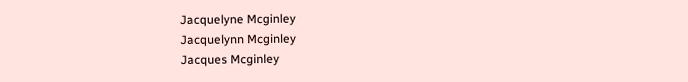Jacquelyne Mcginley
Jacquelynn Mcginley
Jacques Mcginley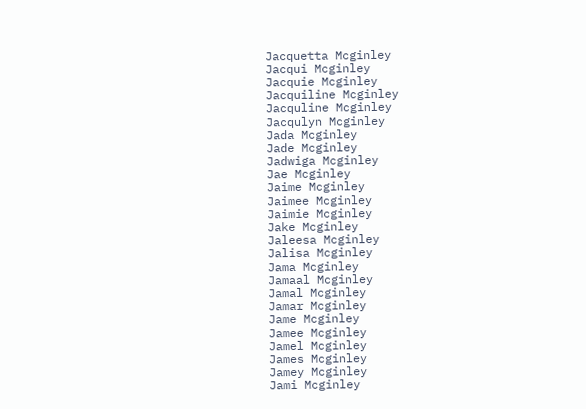Jacquetta Mcginley
Jacqui Mcginley
Jacquie Mcginley
Jacquiline Mcginley
Jacquline Mcginley
Jacqulyn Mcginley
Jada Mcginley
Jade Mcginley
Jadwiga Mcginley
Jae Mcginley
Jaime Mcginley
Jaimee Mcginley
Jaimie Mcginley
Jake Mcginley
Jaleesa Mcginley
Jalisa Mcginley
Jama Mcginley
Jamaal Mcginley
Jamal Mcginley
Jamar Mcginley
Jame Mcginley
Jamee Mcginley
Jamel Mcginley
James Mcginley
Jamey Mcginley
Jami Mcginley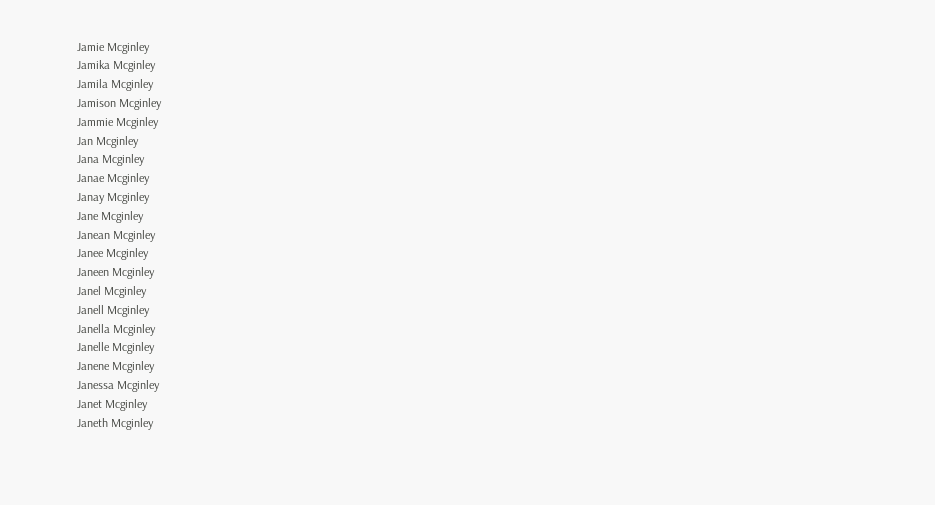Jamie Mcginley
Jamika Mcginley
Jamila Mcginley
Jamison Mcginley
Jammie Mcginley
Jan Mcginley
Jana Mcginley
Janae Mcginley
Janay Mcginley
Jane Mcginley
Janean Mcginley
Janee Mcginley
Janeen Mcginley
Janel Mcginley
Janell Mcginley
Janella Mcginley
Janelle Mcginley
Janene Mcginley
Janessa Mcginley
Janet Mcginley
Janeth Mcginley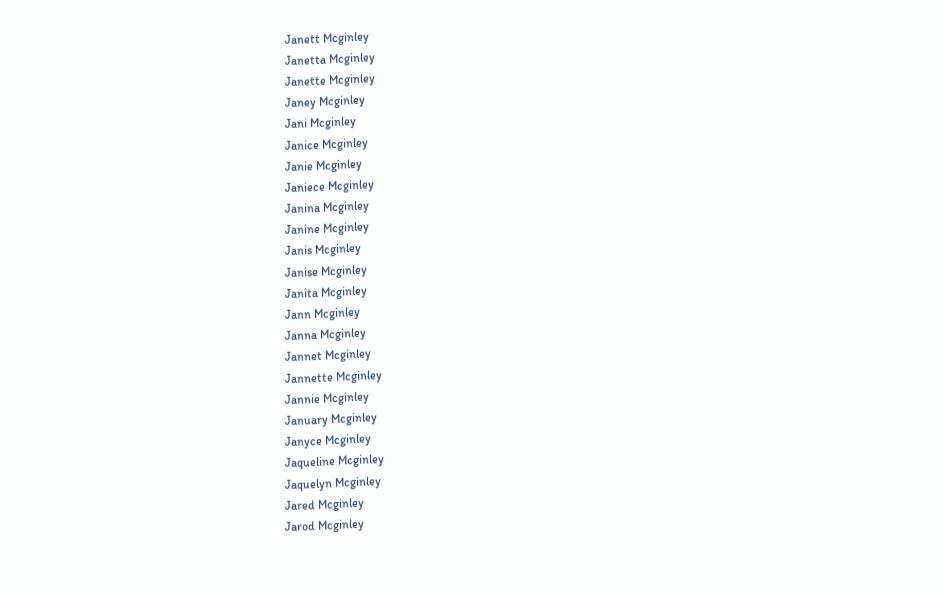Janett Mcginley
Janetta Mcginley
Janette Mcginley
Janey Mcginley
Jani Mcginley
Janice Mcginley
Janie Mcginley
Janiece Mcginley
Janina Mcginley
Janine Mcginley
Janis Mcginley
Janise Mcginley
Janita Mcginley
Jann Mcginley
Janna Mcginley
Jannet Mcginley
Jannette Mcginley
Jannie Mcginley
January Mcginley
Janyce Mcginley
Jaqueline Mcginley
Jaquelyn Mcginley
Jared Mcginley
Jarod Mcginley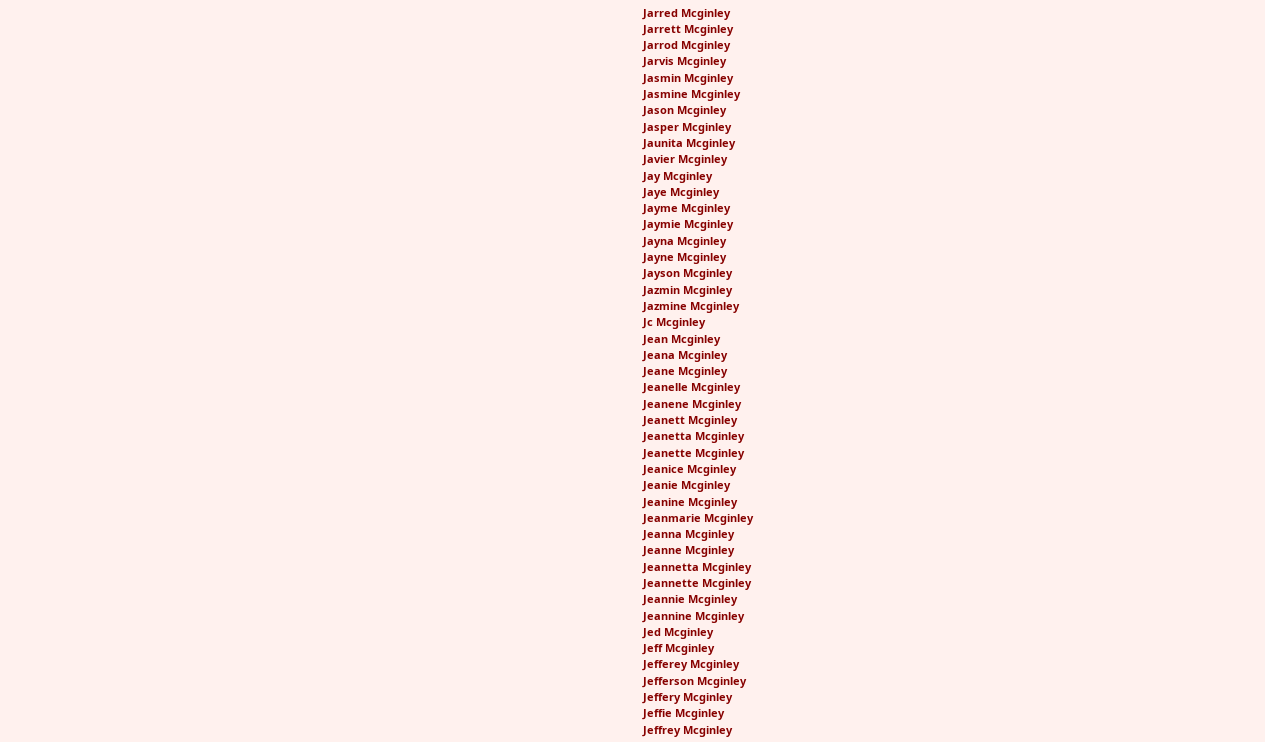Jarred Mcginley
Jarrett Mcginley
Jarrod Mcginley
Jarvis Mcginley
Jasmin Mcginley
Jasmine Mcginley
Jason Mcginley
Jasper Mcginley
Jaunita Mcginley
Javier Mcginley
Jay Mcginley
Jaye Mcginley
Jayme Mcginley
Jaymie Mcginley
Jayna Mcginley
Jayne Mcginley
Jayson Mcginley
Jazmin Mcginley
Jazmine Mcginley
Jc Mcginley
Jean Mcginley
Jeana Mcginley
Jeane Mcginley
Jeanelle Mcginley
Jeanene Mcginley
Jeanett Mcginley
Jeanetta Mcginley
Jeanette Mcginley
Jeanice Mcginley
Jeanie Mcginley
Jeanine Mcginley
Jeanmarie Mcginley
Jeanna Mcginley
Jeanne Mcginley
Jeannetta Mcginley
Jeannette Mcginley
Jeannie Mcginley
Jeannine Mcginley
Jed Mcginley
Jeff Mcginley
Jefferey Mcginley
Jefferson Mcginley
Jeffery Mcginley
Jeffie Mcginley
Jeffrey Mcginley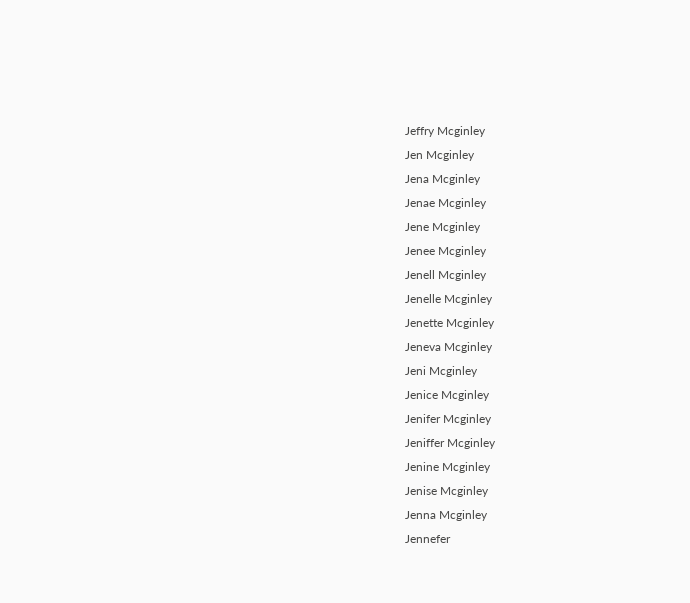Jeffry Mcginley
Jen Mcginley
Jena Mcginley
Jenae Mcginley
Jene Mcginley
Jenee Mcginley
Jenell Mcginley
Jenelle Mcginley
Jenette Mcginley
Jeneva Mcginley
Jeni Mcginley
Jenice Mcginley
Jenifer Mcginley
Jeniffer Mcginley
Jenine Mcginley
Jenise Mcginley
Jenna Mcginley
Jennefer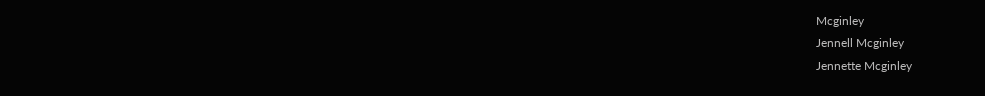Mcginley
Jennell Mcginley
Jennette Mcginley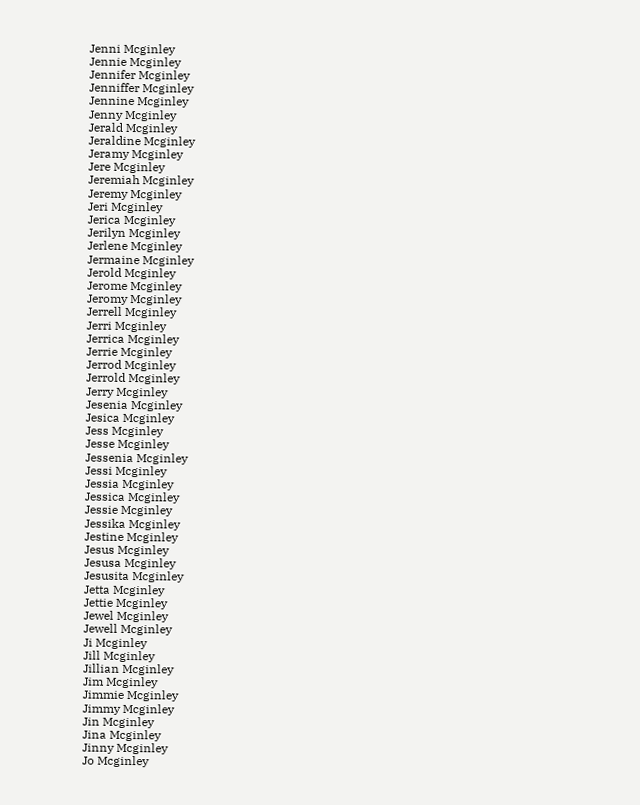Jenni Mcginley
Jennie Mcginley
Jennifer Mcginley
Jenniffer Mcginley
Jennine Mcginley
Jenny Mcginley
Jerald Mcginley
Jeraldine Mcginley
Jeramy Mcginley
Jere Mcginley
Jeremiah Mcginley
Jeremy Mcginley
Jeri Mcginley
Jerica Mcginley
Jerilyn Mcginley
Jerlene Mcginley
Jermaine Mcginley
Jerold Mcginley
Jerome Mcginley
Jeromy Mcginley
Jerrell Mcginley
Jerri Mcginley
Jerrica Mcginley
Jerrie Mcginley
Jerrod Mcginley
Jerrold Mcginley
Jerry Mcginley
Jesenia Mcginley
Jesica Mcginley
Jess Mcginley
Jesse Mcginley
Jessenia Mcginley
Jessi Mcginley
Jessia Mcginley
Jessica Mcginley
Jessie Mcginley
Jessika Mcginley
Jestine Mcginley
Jesus Mcginley
Jesusa Mcginley
Jesusita Mcginley
Jetta Mcginley
Jettie Mcginley
Jewel Mcginley
Jewell Mcginley
Ji Mcginley
Jill Mcginley
Jillian Mcginley
Jim Mcginley
Jimmie Mcginley
Jimmy Mcginley
Jin Mcginley
Jina Mcginley
Jinny Mcginley
Jo Mcginley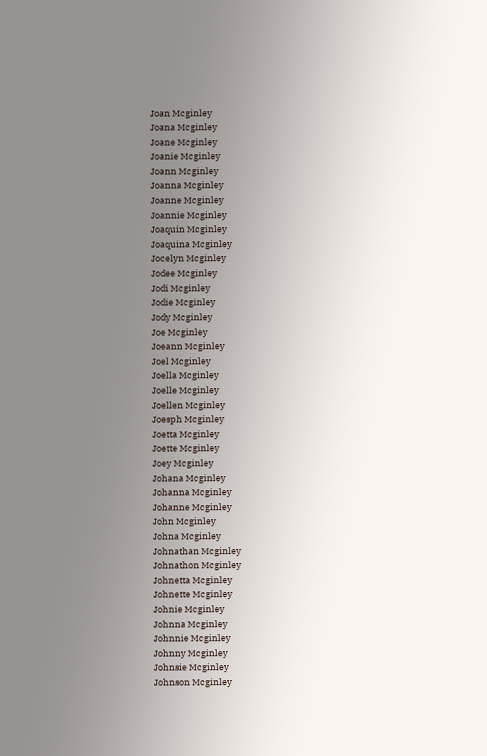Joan Mcginley
Joana Mcginley
Joane Mcginley
Joanie Mcginley
Joann Mcginley
Joanna Mcginley
Joanne Mcginley
Joannie Mcginley
Joaquin Mcginley
Joaquina Mcginley
Jocelyn Mcginley
Jodee Mcginley
Jodi Mcginley
Jodie Mcginley
Jody Mcginley
Joe Mcginley
Joeann Mcginley
Joel Mcginley
Joella Mcginley
Joelle Mcginley
Joellen Mcginley
Joesph Mcginley
Joetta Mcginley
Joette Mcginley
Joey Mcginley
Johana Mcginley
Johanna Mcginley
Johanne Mcginley
John Mcginley
Johna Mcginley
Johnathan Mcginley
Johnathon Mcginley
Johnetta Mcginley
Johnette Mcginley
Johnie Mcginley
Johnna Mcginley
Johnnie Mcginley
Johnny Mcginley
Johnsie Mcginley
Johnson Mcginley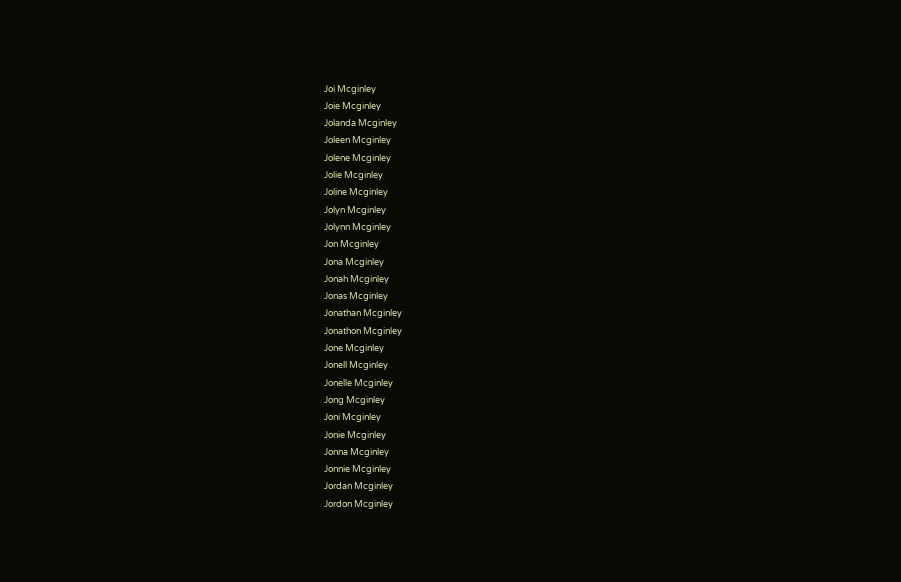Joi Mcginley
Joie Mcginley
Jolanda Mcginley
Joleen Mcginley
Jolene Mcginley
Jolie Mcginley
Joline Mcginley
Jolyn Mcginley
Jolynn Mcginley
Jon Mcginley
Jona Mcginley
Jonah Mcginley
Jonas Mcginley
Jonathan Mcginley
Jonathon Mcginley
Jone Mcginley
Jonell Mcginley
Jonelle Mcginley
Jong Mcginley
Joni Mcginley
Jonie Mcginley
Jonna Mcginley
Jonnie Mcginley
Jordan Mcginley
Jordon Mcginley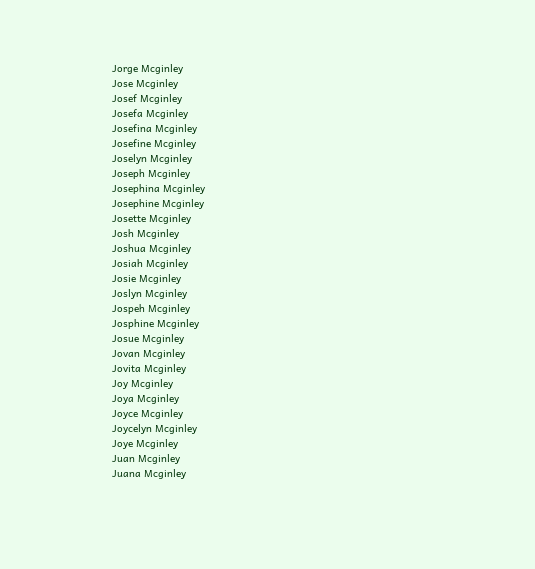Jorge Mcginley
Jose Mcginley
Josef Mcginley
Josefa Mcginley
Josefina Mcginley
Josefine Mcginley
Joselyn Mcginley
Joseph Mcginley
Josephina Mcginley
Josephine Mcginley
Josette Mcginley
Josh Mcginley
Joshua Mcginley
Josiah Mcginley
Josie Mcginley
Joslyn Mcginley
Jospeh Mcginley
Josphine Mcginley
Josue Mcginley
Jovan Mcginley
Jovita Mcginley
Joy Mcginley
Joya Mcginley
Joyce Mcginley
Joycelyn Mcginley
Joye Mcginley
Juan Mcginley
Juana Mcginley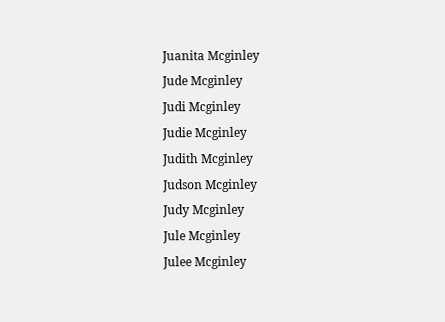Juanita Mcginley
Jude Mcginley
Judi Mcginley
Judie Mcginley
Judith Mcginley
Judson Mcginley
Judy Mcginley
Jule Mcginley
Julee Mcginley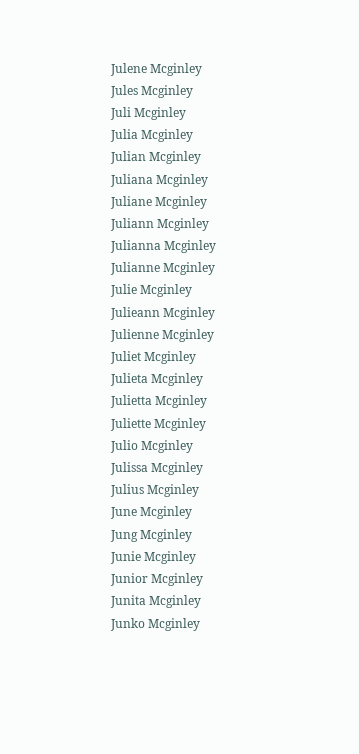Julene Mcginley
Jules Mcginley
Juli Mcginley
Julia Mcginley
Julian Mcginley
Juliana Mcginley
Juliane Mcginley
Juliann Mcginley
Julianna Mcginley
Julianne Mcginley
Julie Mcginley
Julieann Mcginley
Julienne Mcginley
Juliet Mcginley
Julieta Mcginley
Julietta Mcginley
Juliette Mcginley
Julio Mcginley
Julissa Mcginley
Julius Mcginley
June Mcginley
Jung Mcginley
Junie Mcginley
Junior Mcginley
Junita Mcginley
Junko Mcginley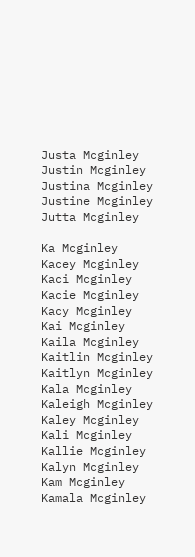Justa Mcginley
Justin Mcginley
Justina Mcginley
Justine Mcginley
Jutta Mcginley

Ka Mcginley
Kacey Mcginley
Kaci Mcginley
Kacie Mcginley
Kacy Mcginley
Kai Mcginley
Kaila Mcginley
Kaitlin Mcginley
Kaitlyn Mcginley
Kala Mcginley
Kaleigh Mcginley
Kaley Mcginley
Kali Mcginley
Kallie Mcginley
Kalyn Mcginley
Kam Mcginley
Kamala Mcginley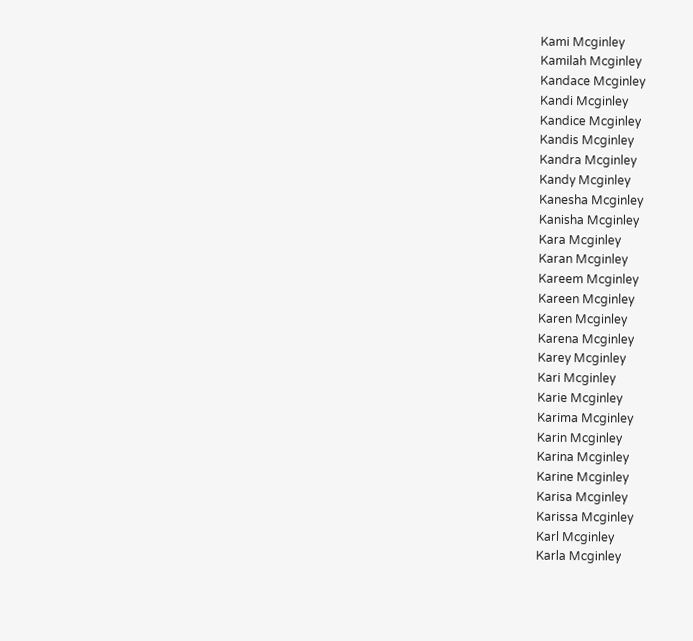Kami Mcginley
Kamilah Mcginley
Kandace Mcginley
Kandi Mcginley
Kandice Mcginley
Kandis Mcginley
Kandra Mcginley
Kandy Mcginley
Kanesha Mcginley
Kanisha Mcginley
Kara Mcginley
Karan Mcginley
Kareem Mcginley
Kareen Mcginley
Karen Mcginley
Karena Mcginley
Karey Mcginley
Kari Mcginley
Karie Mcginley
Karima Mcginley
Karin Mcginley
Karina Mcginley
Karine Mcginley
Karisa Mcginley
Karissa Mcginley
Karl Mcginley
Karla Mcginley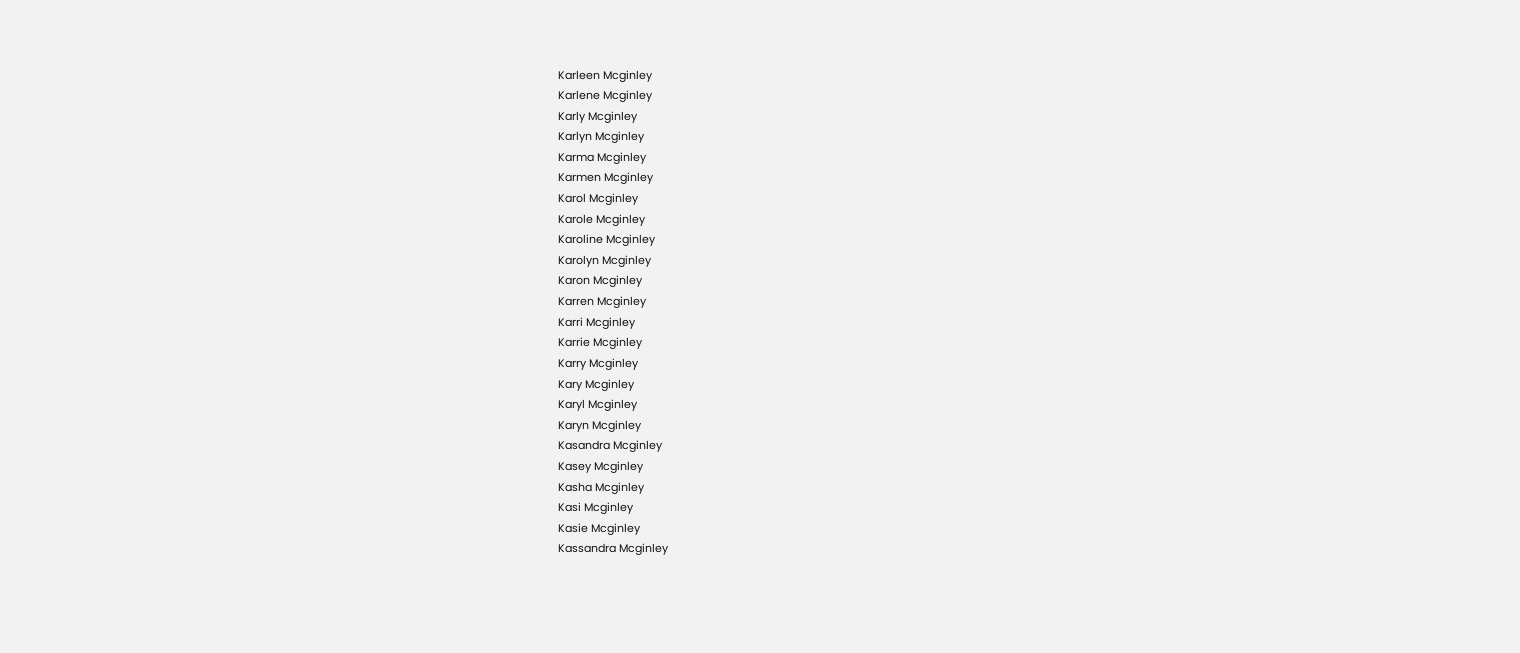Karleen Mcginley
Karlene Mcginley
Karly Mcginley
Karlyn Mcginley
Karma Mcginley
Karmen Mcginley
Karol Mcginley
Karole Mcginley
Karoline Mcginley
Karolyn Mcginley
Karon Mcginley
Karren Mcginley
Karri Mcginley
Karrie Mcginley
Karry Mcginley
Kary Mcginley
Karyl Mcginley
Karyn Mcginley
Kasandra Mcginley
Kasey Mcginley
Kasha Mcginley
Kasi Mcginley
Kasie Mcginley
Kassandra Mcginley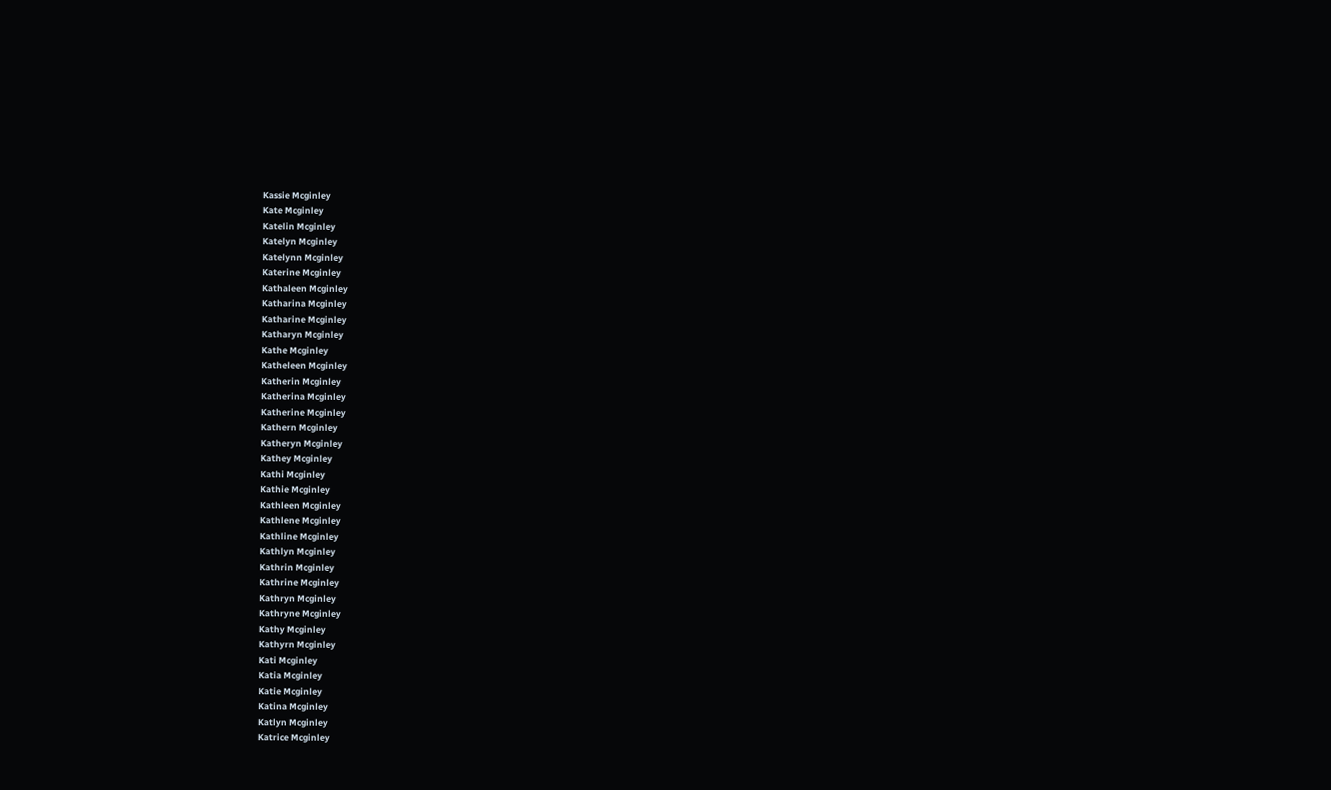Kassie Mcginley
Kate Mcginley
Katelin Mcginley
Katelyn Mcginley
Katelynn Mcginley
Katerine Mcginley
Kathaleen Mcginley
Katharina Mcginley
Katharine Mcginley
Katharyn Mcginley
Kathe Mcginley
Katheleen Mcginley
Katherin Mcginley
Katherina Mcginley
Katherine Mcginley
Kathern Mcginley
Katheryn Mcginley
Kathey Mcginley
Kathi Mcginley
Kathie Mcginley
Kathleen Mcginley
Kathlene Mcginley
Kathline Mcginley
Kathlyn Mcginley
Kathrin Mcginley
Kathrine Mcginley
Kathryn Mcginley
Kathryne Mcginley
Kathy Mcginley
Kathyrn Mcginley
Kati Mcginley
Katia Mcginley
Katie Mcginley
Katina Mcginley
Katlyn Mcginley
Katrice Mcginley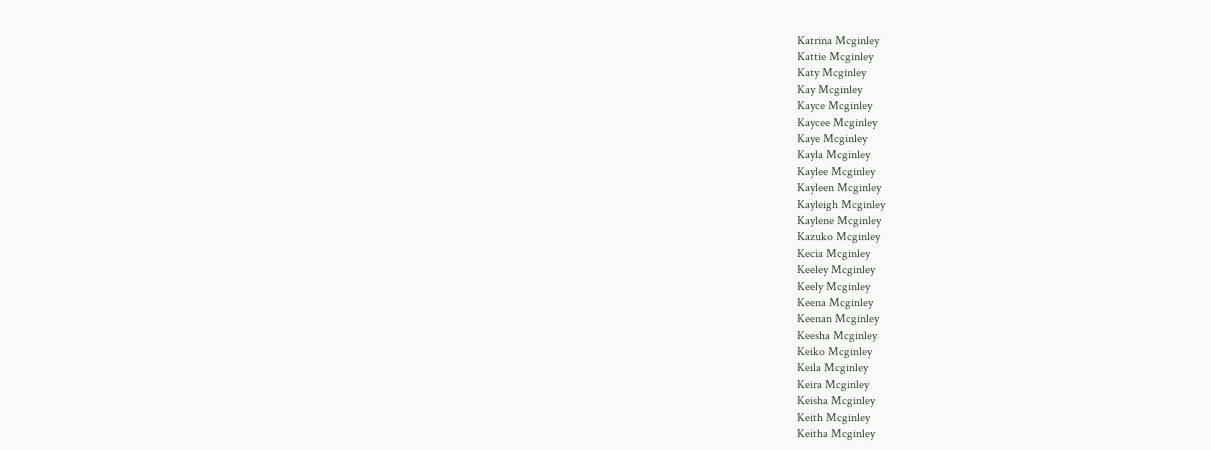Katrina Mcginley
Kattie Mcginley
Katy Mcginley
Kay Mcginley
Kayce Mcginley
Kaycee Mcginley
Kaye Mcginley
Kayla Mcginley
Kaylee Mcginley
Kayleen Mcginley
Kayleigh Mcginley
Kaylene Mcginley
Kazuko Mcginley
Kecia Mcginley
Keeley Mcginley
Keely Mcginley
Keena Mcginley
Keenan Mcginley
Keesha Mcginley
Keiko Mcginley
Keila Mcginley
Keira Mcginley
Keisha Mcginley
Keith Mcginley
Keitha Mcginley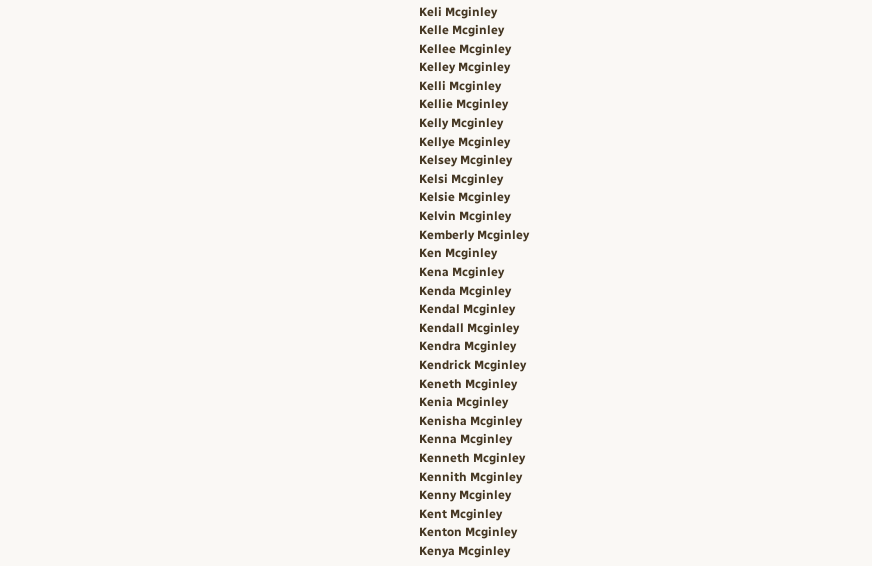Keli Mcginley
Kelle Mcginley
Kellee Mcginley
Kelley Mcginley
Kelli Mcginley
Kellie Mcginley
Kelly Mcginley
Kellye Mcginley
Kelsey Mcginley
Kelsi Mcginley
Kelsie Mcginley
Kelvin Mcginley
Kemberly Mcginley
Ken Mcginley
Kena Mcginley
Kenda Mcginley
Kendal Mcginley
Kendall Mcginley
Kendra Mcginley
Kendrick Mcginley
Keneth Mcginley
Kenia Mcginley
Kenisha Mcginley
Kenna Mcginley
Kenneth Mcginley
Kennith Mcginley
Kenny Mcginley
Kent Mcginley
Kenton Mcginley
Kenya Mcginley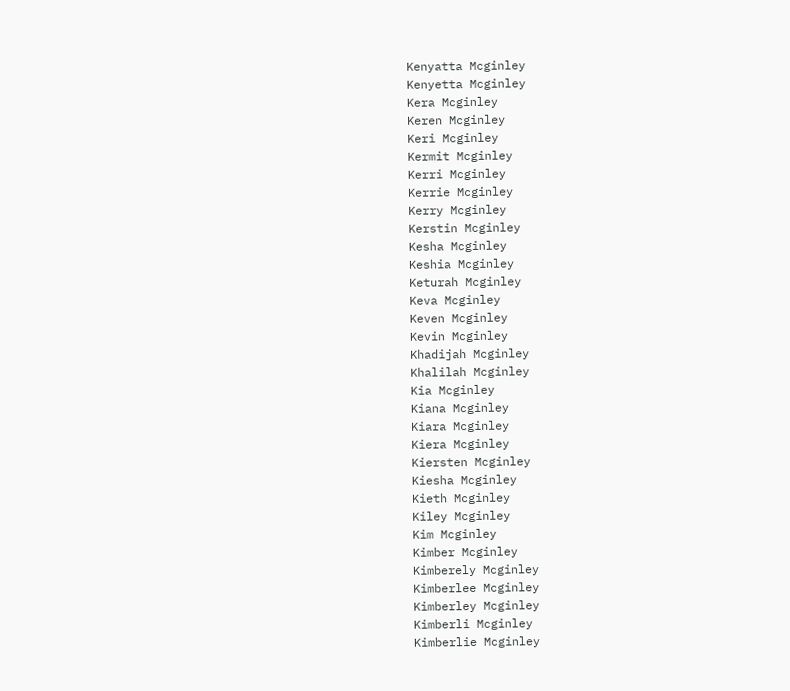Kenyatta Mcginley
Kenyetta Mcginley
Kera Mcginley
Keren Mcginley
Keri Mcginley
Kermit Mcginley
Kerri Mcginley
Kerrie Mcginley
Kerry Mcginley
Kerstin Mcginley
Kesha Mcginley
Keshia Mcginley
Keturah Mcginley
Keva Mcginley
Keven Mcginley
Kevin Mcginley
Khadijah Mcginley
Khalilah Mcginley
Kia Mcginley
Kiana Mcginley
Kiara Mcginley
Kiera Mcginley
Kiersten Mcginley
Kiesha Mcginley
Kieth Mcginley
Kiley Mcginley
Kim Mcginley
Kimber Mcginley
Kimberely Mcginley
Kimberlee Mcginley
Kimberley Mcginley
Kimberli Mcginley
Kimberlie Mcginley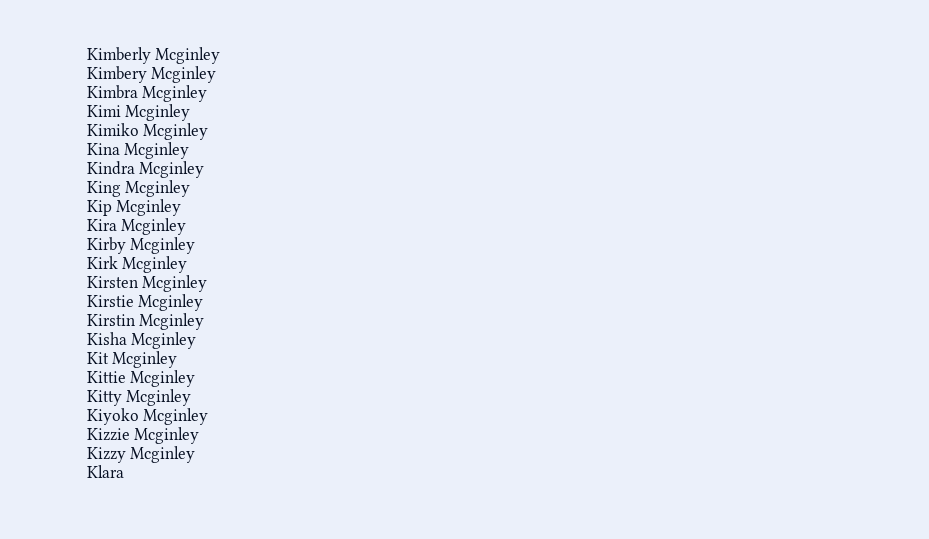Kimberly Mcginley
Kimbery Mcginley
Kimbra Mcginley
Kimi Mcginley
Kimiko Mcginley
Kina Mcginley
Kindra Mcginley
King Mcginley
Kip Mcginley
Kira Mcginley
Kirby Mcginley
Kirk Mcginley
Kirsten Mcginley
Kirstie Mcginley
Kirstin Mcginley
Kisha Mcginley
Kit Mcginley
Kittie Mcginley
Kitty Mcginley
Kiyoko Mcginley
Kizzie Mcginley
Kizzy Mcginley
Klara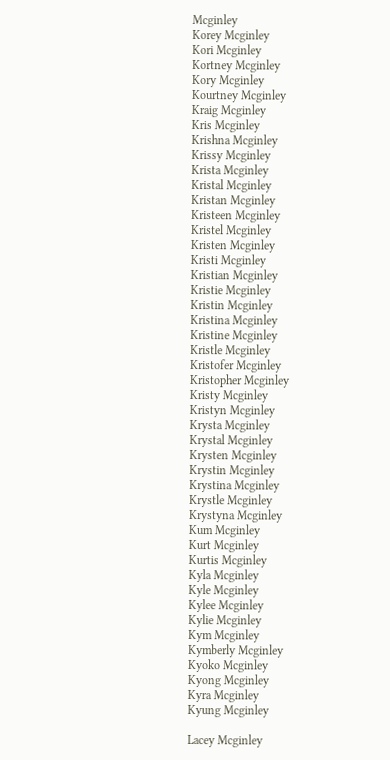Mcginley
Korey Mcginley
Kori Mcginley
Kortney Mcginley
Kory Mcginley
Kourtney Mcginley
Kraig Mcginley
Kris Mcginley
Krishna Mcginley
Krissy Mcginley
Krista Mcginley
Kristal Mcginley
Kristan Mcginley
Kristeen Mcginley
Kristel Mcginley
Kristen Mcginley
Kristi Mcginley
Kristian Mcginley
Kristie Mcginley
Kristin Mcginley
Kristina Mcginley
Kristine Mcginley
Kristle Mcginley
Kristofer Mcginley
Kristopher Mcginley
Kristy Mcginley
Kristyn Mcginley
Krysta Mcginley
Krystal Mcginley
Krysten Mcginley
Krystin Mcginley
Krystina Mcginley
Krystle Mcginley
Krystyna Mcginley
Kum Mcginley
Kurt Mcginley
Kurtis Mcginley
Kyla Mcginley
Kyle Mcginley
Kylee Mcginley
Kylie Mcginley
Kym Mcginley
Kymberly Mcginley
Kyoko Mcginley
Kyong Mcginley
Kyra Mcginley
Kyung Mcginley

Lacey Mcginley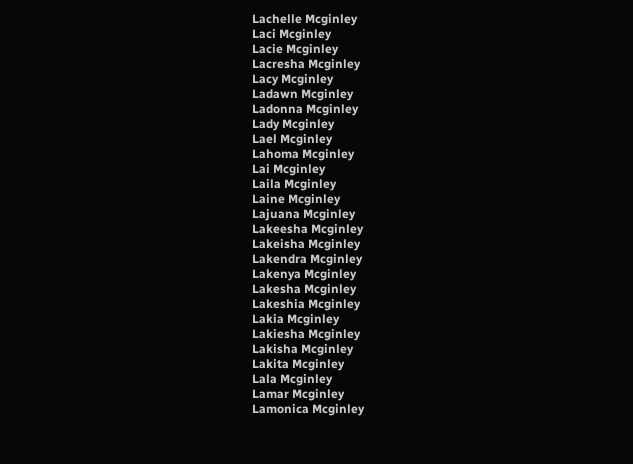Lachelle Mcginley
Laci Mcginley
Lacie Mcginley
Lacresha Mcginley
Lacy Mcginley
Ladawn Mcginley
Ladonna Mcginley
Lady Mcginley
Lael Mcginley
Lahoma Mcginley
Lai Mcginley
Laila Mcginley
Laine Mcginley
Lajuana Mcginley
Lakeesha Mcginley
Lakeisha Mcginley
Lakendra Mcginley
Lakenya Mcginley
Lakesha Mcginley
Lakeshia Mcginley
Lakia Mcginley
Lakiesha Mcginley
Lakisha Mcginley
Lakita Mcginley
Lala Mcginley
Lamar Mcginley
Lamonica Mcginley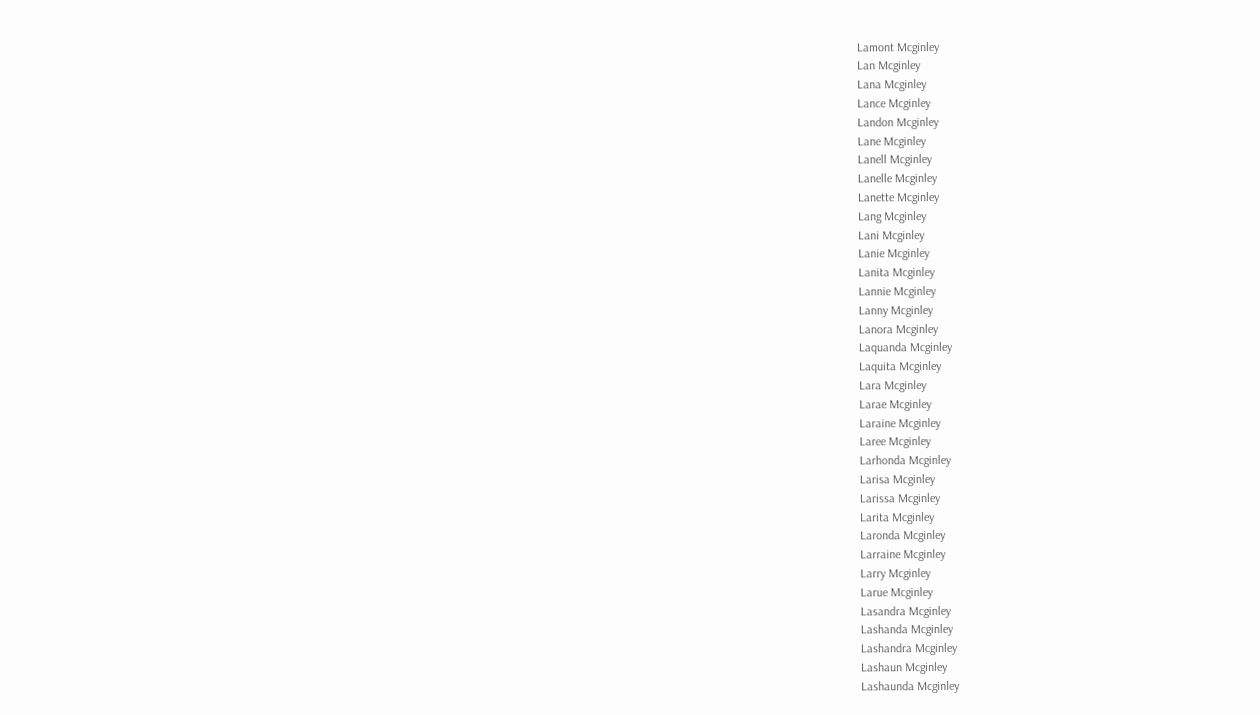Lamont Mcginley
Lan Mcginley
Lana Mcginley
Lance Mcginley
Landon Mcginley
Lane Mcginley
Lanell Mcginley
Lanelle Mcginley
Lanette Mcginley
Lang Mcginley
Lani Mcginley
Lanie Mcginley
Lanita Mcginley
Lannie Mcginley
Lanny Mcginley
Lanora Mcginley
Laquanda Mcginley
Laquita Mcginley
Lara Mcginley
Larae Mcginley
Laraine Mcginley
Laree Mcginley
Larhonda Mcginley
Larisa Mcginley
Larissa Mcginley
Larita Mcginley
Laronda Mcginley
Larraine Mcginley
Larry Mcginley
Larue Mcginley
Lasandra Mcginley
Lashanda Mcginley
Lashandra Mcginley
Lashaun Mcginley
Lashaunda Mcginley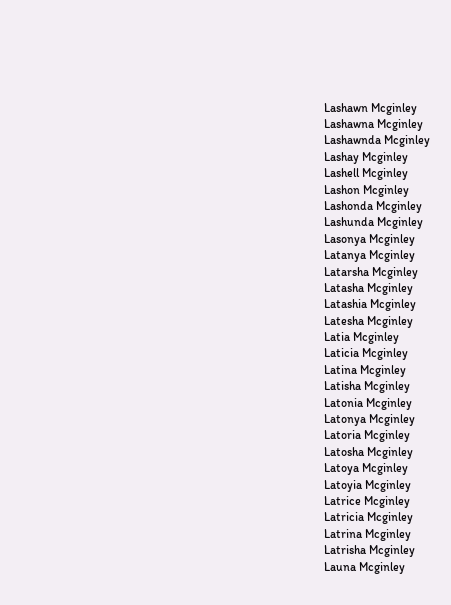Lashawn Mcginley
Lashawna Mcginley
Lashawnda Mcginley
Lashay Mcginley
Lashell Mcginley
Lashon Mcginley
Lashonda Mcginley
Lashunda Mcginley
Lasonya Mcginley
Latanya Mcginley
Latarsha Mcginley
Latasha Mcginley
Latashia Mcginley
Latesha Mcginley
Latia Mcginley
Laticia Mcginley
Latina Mcginley
Latisha Mcginley
Latonia Mcginley
Latonya Mcginley
Latoria Mcginley
Latosha Mcginley
Latoya Mcginley
Latoyia Mcginley
Latrice Mcginley
Latricia Mcginley
Latrina Mcginley
Latrisha Mcginley
Launa Mcginley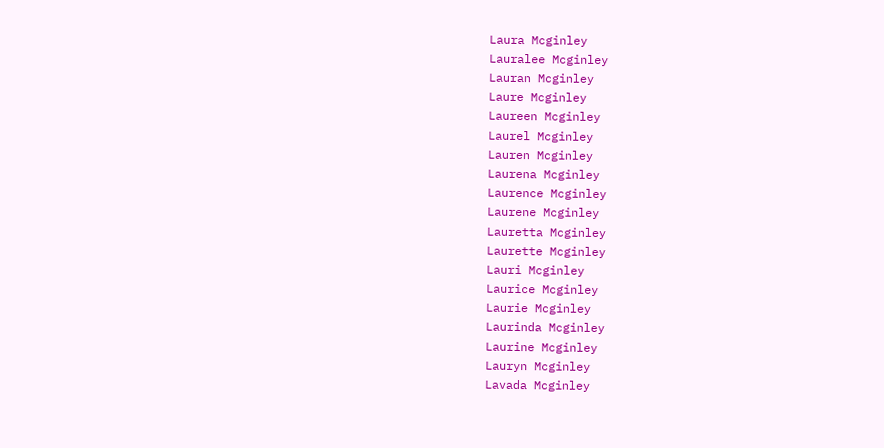Laura Mcginley
Lauralee Mcginley
Lauran Mcginley
Laure Mcginley
Laureen Mcginley
Laurel Mcginley
Lauren Mcginley
Laurena Mcginley
Laurence Mcginley
Laurene Mcginley
Lauretta Mcginley
Laurette Mcginley
Lauri Mcginley
Laurice Mcginley
Laurie Mcginley
Laurinda Mcginley
Laurine Mcginley
Lauryn Mcginley
Lavada Mcginley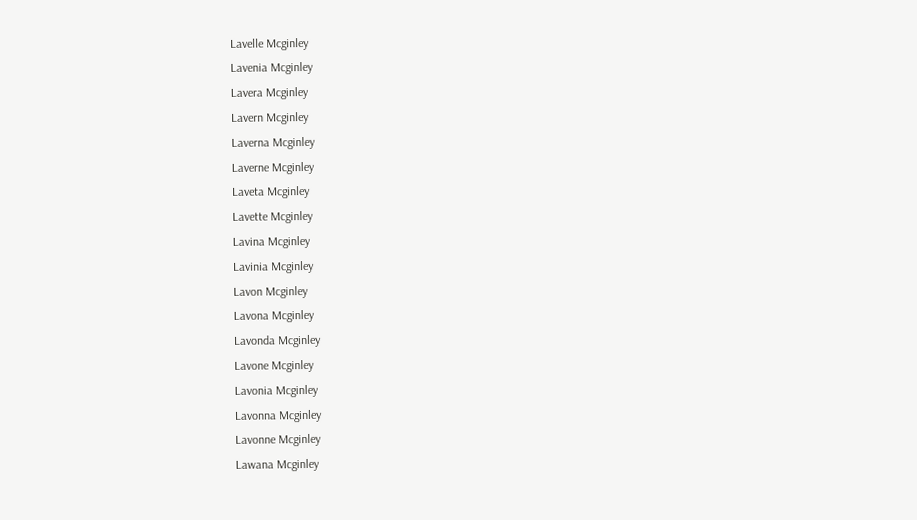Lavelle Mcginley
Lavenia Mcginley
Lavera Mcginley
Lavern Mcginley
Laverna Mcginley
Laverne Mcginley
Laveta Mcginley
Lavette Mcginley
Lavina Mcginley
Lavinia Mcginley
Lavon Mcginley
Lavona Mcginley
Lavonda Mcginley
Lavone Mcginley
Lavonia Mcginley
Lavonna Mcginley
Lavonne Mcginley
Lawana Mcginley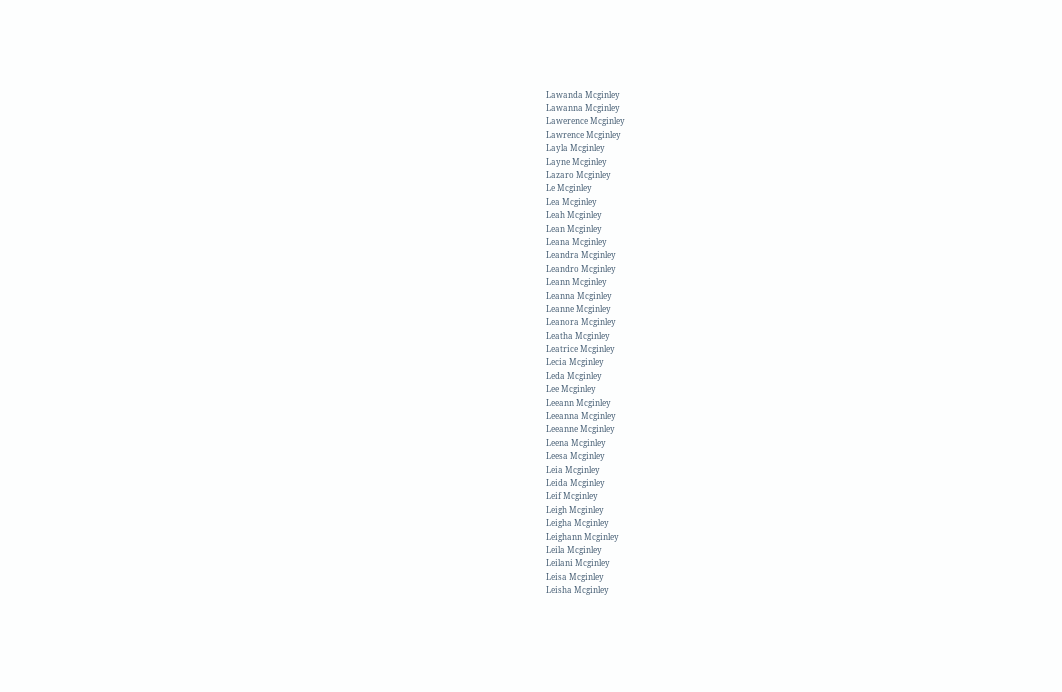Lawanda Mcginley
Lawanna Mcginley
Lawerence Mcginley
Lawrence Mcginley
Layla Mcginley
Layne Mcginley
Lazaro Mcginley
Le Mcginley
Lea Mcginley
Leah Mcginley
Lean Mcginley
Leana Mcginley
Leandra Mcginley
Leandro Mcginley
Leann Mcginley
Leanna Mcginley
Leanne Mcginley
Leanora Mcginley
Leatha Mcginley
Leatrice Mcginley
Lecia Mcginley
Leda Mcginley
Lee Mcginley
Leeann Mcginley
Leeanna Mcginley
Leeanne Mcginley
Leena Mcginley
Leesa Mcginley
Leia Mcginley
Leida Mcginley
Leif Mcginley
Leigh Mcginley
Leigha Mcginley
Leighann Mcginley
Leila Mcginley
Leilani Mcginley
Leisa Mcginley
Leisha Mcginley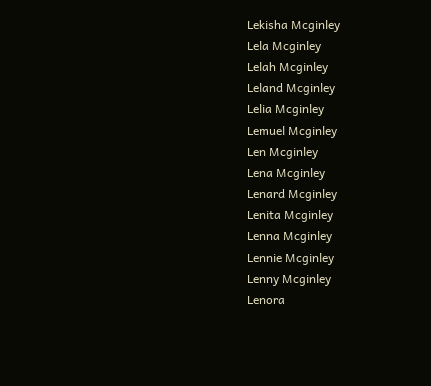Lekisha Mcginley
Lela Mcginley
Lelah Mcginley
Leland Mcginley
Lelia Mcginley
Lemuel Mcginley
Len Mcginley
Lena Mcginley
Lenard Mcginley
Lenita Mcginley
Lenna Mcginley
Lennie Mcginley
Lenny Mcginley
Lenora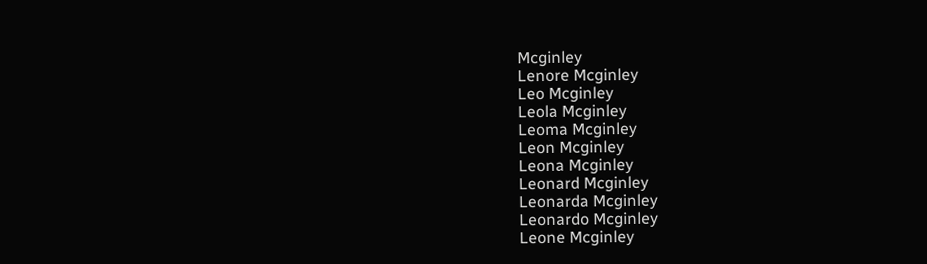Mcginley
Lenore Mcginley
Leo Mcginley
Leola Mcginley
Leoma Mcginley
Leon Mcginley
Leona Mcginley
Leonard Mcginley
Leonarda Mcginley
Leonardo Mcginley
Leone Mcginley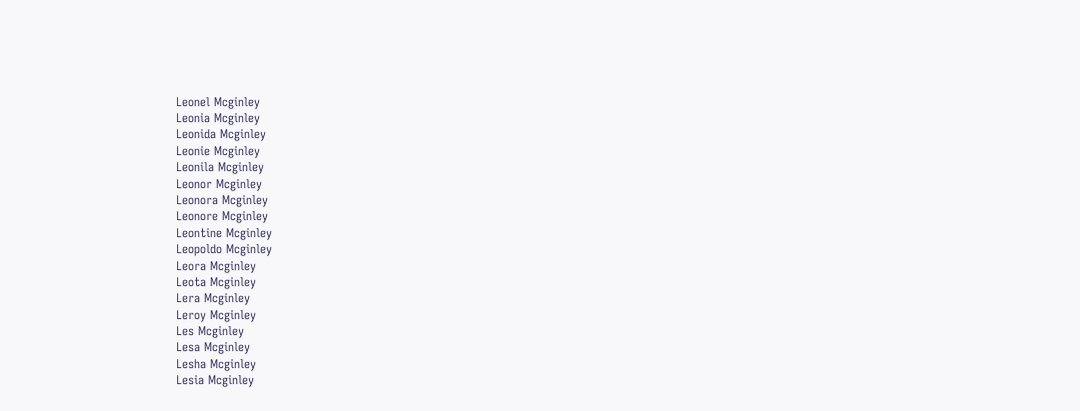Leonel Mcginley
Leonia Mcginley
Leonida Mcginley
Leonie Mcginley
Leonila Mcginley
Leonor Mcginley
Leonora Mcginley
Leonore Mcginley
Leontine Mcginley
Leopoldo Mcginley
Leora Mcginley
Leota Mcginley
Lera Mcginley
Leroy Mcginley
Les Mcginley
Lesa Mcginley
Lesha Mcginley
Lesia Mcginley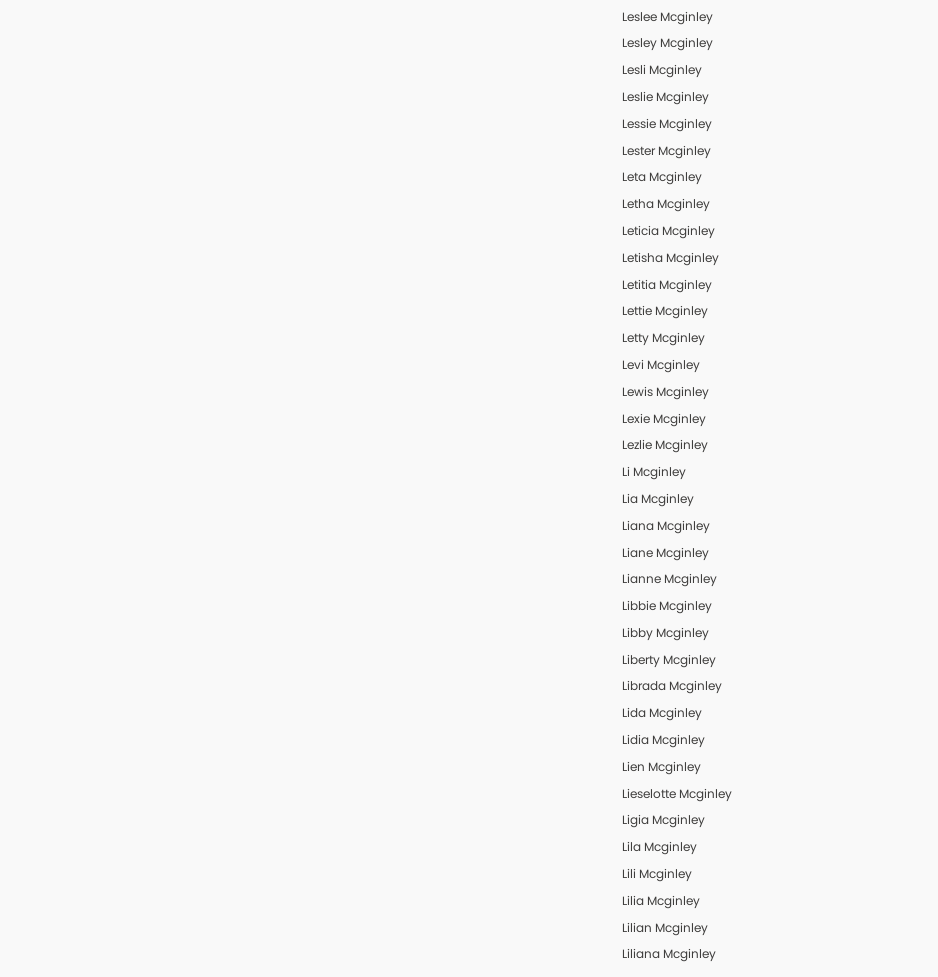Leslee Mcginley
Lesley Mcginley
Lesli Mcginley
Leslie Mcginley
Lessie Mcginley
Lester Mcginley
Leta Mcginley
Letha Mcginley
Leticia Mcginley
Letisha Mcginley
Letitia Mcginley
Lettie Mcginley
Letty Mcginley
Levi Mcginley
Lewis Mcginley
Lexie Mcginley
Lezlie Mcginley
Li Mcginley
Lia Mcginley
Liana Mcginley
Liane Mcginley
Lianne Mcginley
Libbie Mcginley
Libby Mcginley
Liberty Mcginley
Librada Mcginley
Lida Mcginley
Lidia Mcginley
Lien Mcginley
Lieselotte Mcginley
Ligia Mcginley
Lila Mcginley
Lili Mcginley
Lilia Mcginley
Lilian Mcginley
Liliana Mcginley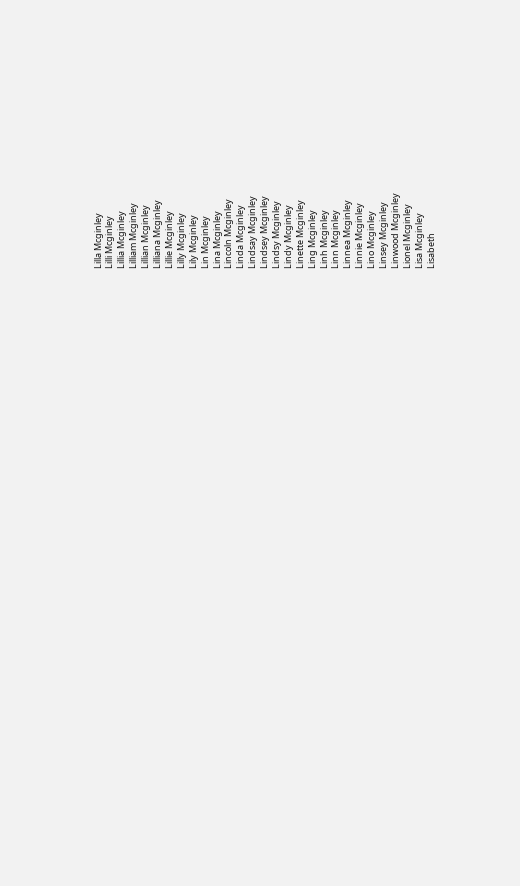Lilla Mcginley
Lilli Mcginley
Lillia Mcginley
Lilliam Mcginley
Lillian Mcginley
Lilliana Mcginley
Lillie Mcginley
Lilly Mcginley
Lily Mcginley
Lin Mcginley
Lina Mcginley
Lincoln Mcginley
Linda Mcginley
Lindsay Mcginley
Lindsey Mcginley
Lindsy Mcginley
Lindy Mcginley
Linette Mcginley
Ling Mcginley
Linh Mcginley
Linn Mcginley
Linnea Mcginley
Linnie Mcginley
Lino Mcginley
Linsey Mcginley
Linwood Mcginley
Lionel Mcginley
Lisa Mcginley
Lisabeth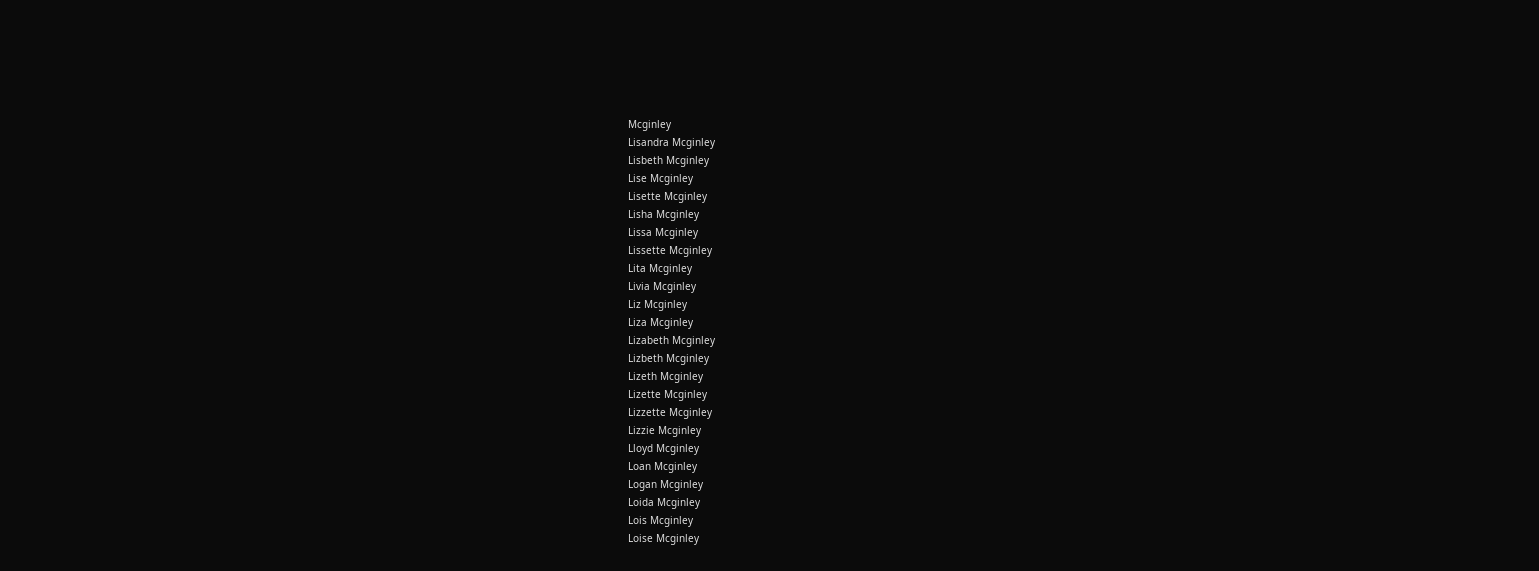Mcginley
Lisandra Mcginley
Lisbeth Mcginley
Lise Mcginley
Lisette Mcginley
Lisha Mcginley
Lissa Mcginley
Lissette Mcginley
Lita Mcginley
Livia Mcginley
Liz Mcginley
Liza Mcginley
Lizabeth Mcginley
Lizbeth Mcginley
Lizeth Mcginley
Lizette Mcginley
Lizzette Mcginley
Lizzie Mcginley
Lloyd Mcginley
Loan Mcginley
Logan Mcginley
Loida Mcginley
Lois Mcginley
Loise Mcginley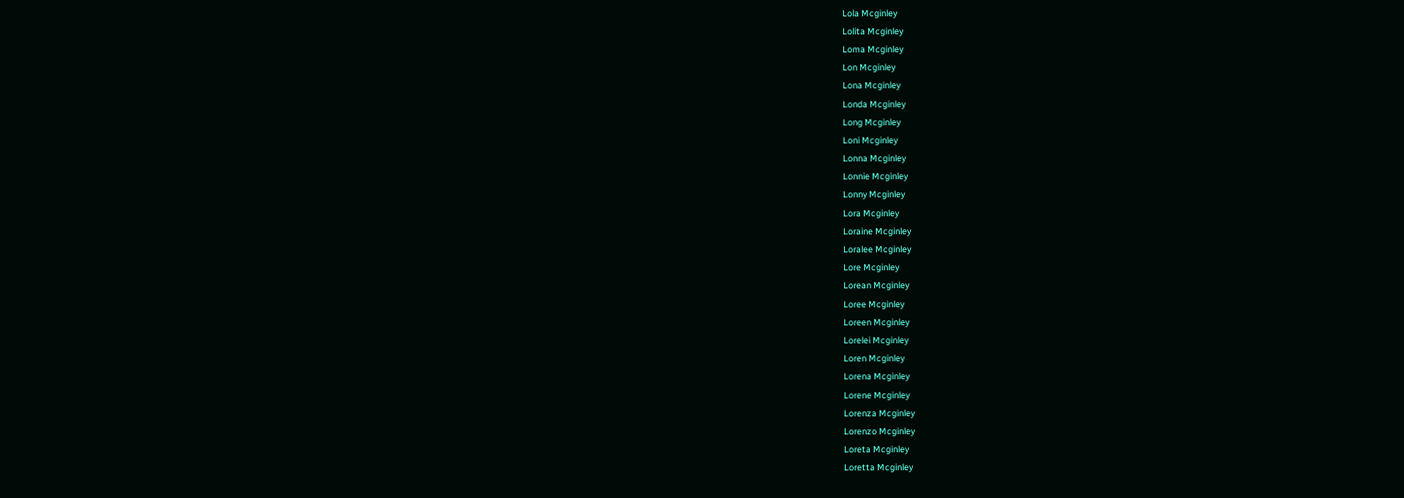Lola Mcginley
Lolita Mcginley
Loma Mcginley
Lon Mcginley
Lona Mcginley
Londa Mcginley
Long Mcginley
Loni Mcginley
Lonna Mcginley
Lonnie Mcginley
Lonny Mcginley
Lora Mcginley
Loraine Mcginley
Loralee Mcginley
Lore Mcginley
Lorean Mcginley
Loree Mcginley
Loreen Mcginley
Lorelei Mcginley
Loren Mcginley
Lorena Mcginley
Lorene Mcginley
Lorenza Mcginley
Lorenzo Mcginley
Loreta Mcginley
Loretta Mcginley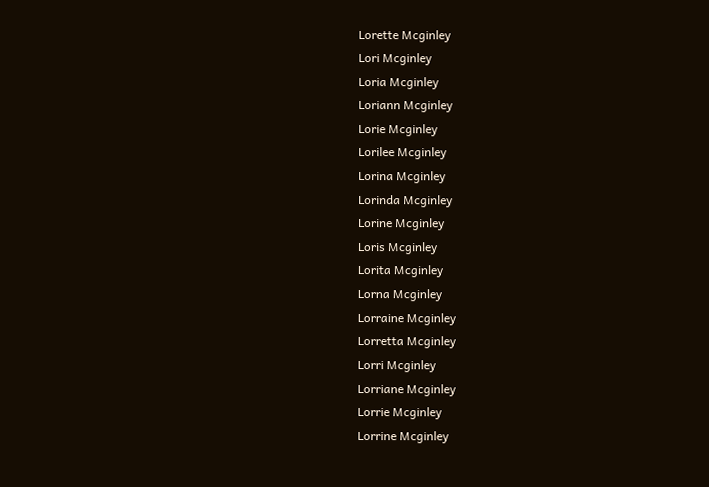Lorette Mcginley
Lori Mcginley
Loria Mcginley
Loriann Mcginley
Lorie Mcginley
Lorilee Mcginley
Lorina Mcginley
Lorinda Mcginley
Lorine Mcginley
Loris Mcginley
Lorita Mcginley
Lorna Mcginley
Lorraine Mcginley
Lorretta Mcginley
Lorri Mcginley
Lorriane Mcginley
Lorrie Mcginley
Lorrine Mcginley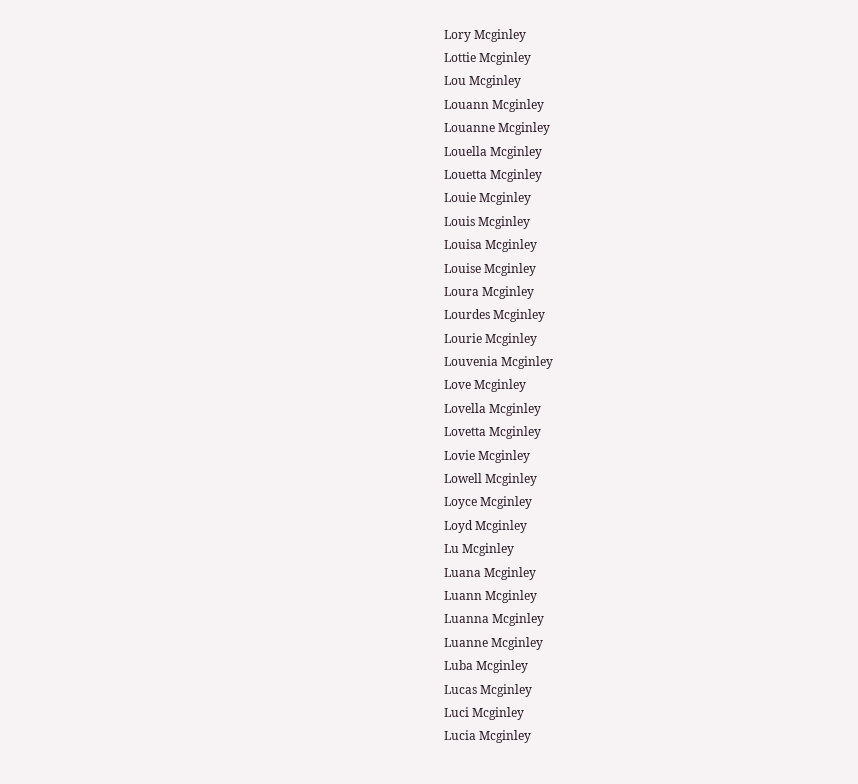Lory Mcginley
Lottie Mcginley
Lou Mcginley
Louann Mcginley
Louanne Mcginley
Louella Mcginley
Louetta Mcginley
Louie Mcginley
Louis Mcginley
Louisa Mcginley
Louise Mcginley
Loura Mcginley
Lourdes Mcginley
Lourie Mcginley
Louvenia Mcginley
Love Mcginley
Lovella Mcginley
Lovetta Mcginley
Lovie Mcginley
Lowell Mcginley
Loyce Mcginley
Loyd Mcginley
Lu Mcginley
Luana Mcginley
Luann Mcginley
Luanna Mcginley
Luanne Mcginley
Luba Mcginley
Lucas Mcginley
Luci Mcginley
Lucia Mcginley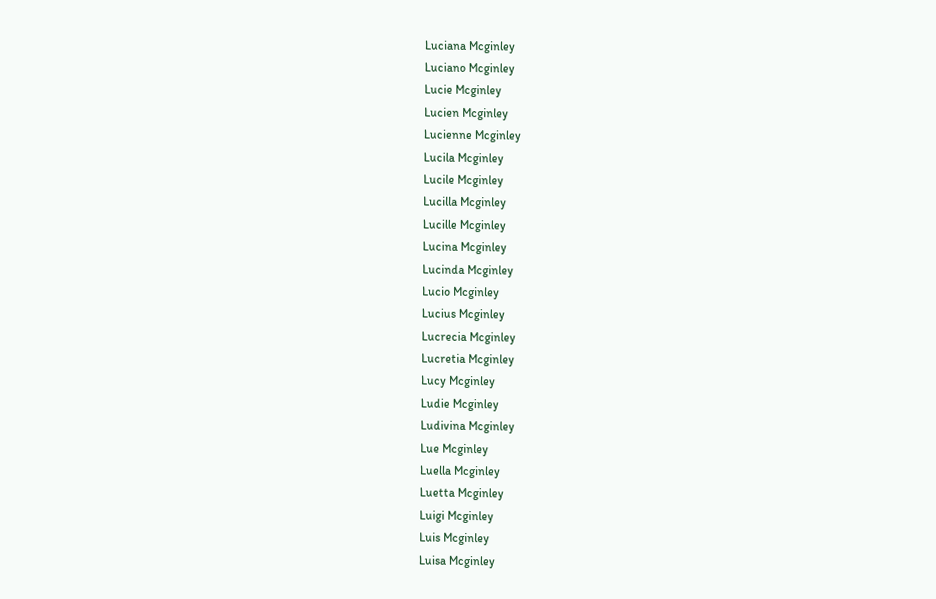Luciana Mcginley
Luciano Mcginley
Lucie Mcginley
Lucien Mcginley
Lucienne Mcginley
Lucila Mcginley
Lucile Mcginley
Lucilla Mcginley
Lucille Mcginley
Lucina Mcginley
Lucinda Mcginley
Lucio Mcginley
Lucius Mcginley
Lucrecia Mcginley
Lucretia Mcginley
Lucy Mcginley
Ludie Mcginley
Ludivina Mcginley
Lue Mcginley
Luella Mcginley
Luetta Mcginley
Luigi Mcginley
Luis Mcginley
Luisa Mcginley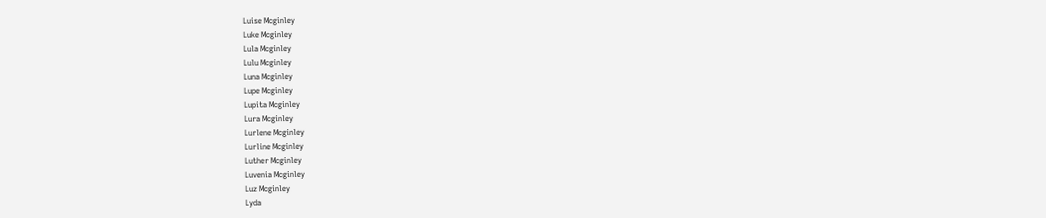Luise Mcginley
Luke Mcginley
Lula Mcginley
Lulu Mcginley
Luna Mcginley
Lupe Mcginley
Lupita Mcginley
Lura Mcginley
Lurlene Mcginley
Lurline Mcginley
Luther Mcginley
Luvenia Mcginley
Luz Mcginley
Lyda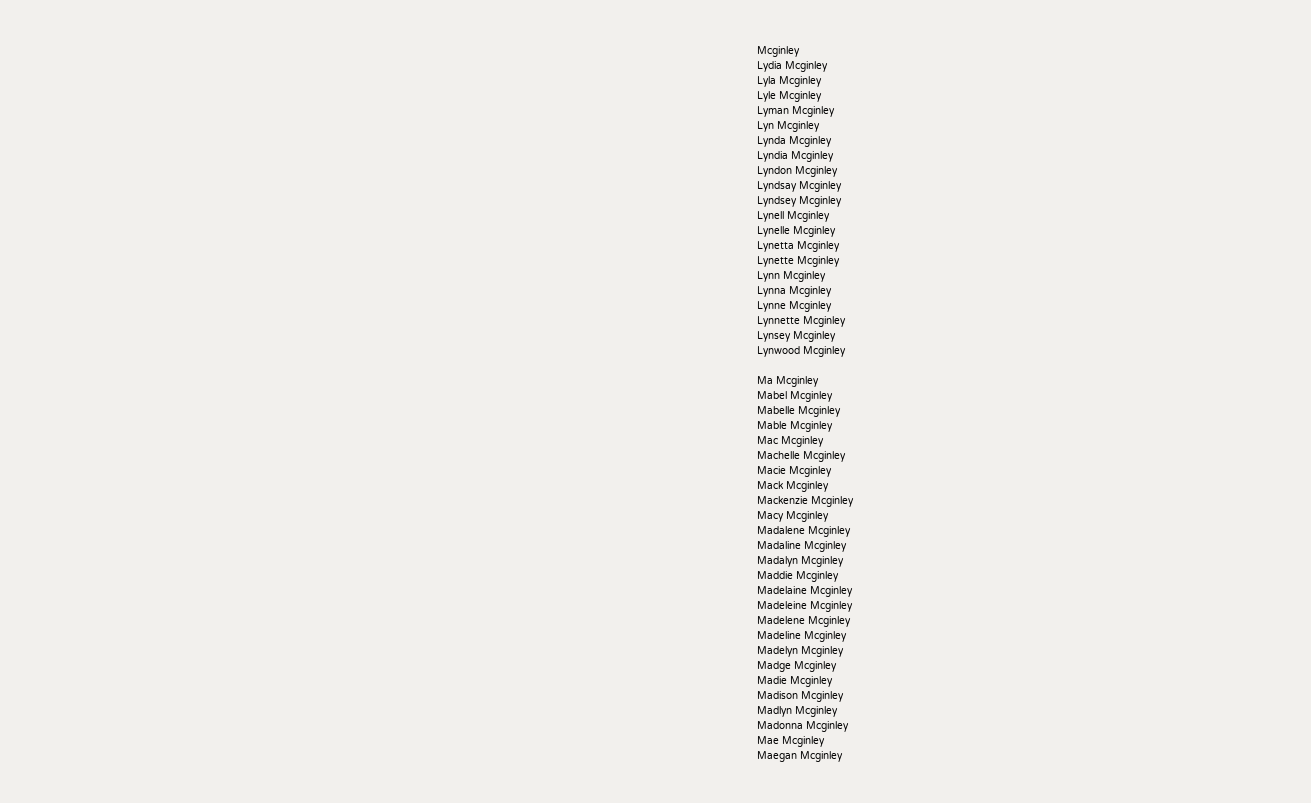Mcginley
Lydia Mcginley
Lyla Mcginley
Lyle Mcginley
Lyman Mcginley
Lyn Mcginley
Lynda Mcginley
Lyndia Mcginley
Lyndon Mcginley
Lyndsay Mcginley
Lyndsey Mcginley
Lynell Mcginley
Lynelle Mcginley
Lynetta Mcginley
Lynette Mcginley
Lynn Mcginley
Lynna Mcginley
Lynne Mcginley
Lynnette Mcginley
Lynsey Mcginley
Lynwood Mcginley

Ma Mcginley
Mabel Mcginley
Mabelle Mcginley
Mable Mcginley
Mac Mcginley
Machelle Mcginley
Macie Mcginley
Mack Mcginley
Mackenzie Mcginley
Macy Mcginley
Madalene Mcginley
Madaline Mcginley
Madalyn Mcginley
Maddie Mcginley
Madelaine Mcginley
Madeleine Mcginley
Madelene Mcginley
Madeline Mcginley
Madelyn Mcginley
Madge Mcginley
Madie Mcginley
Madison Mcginley
Madlyn Mcginley
Madonna Mcginley
Mae Mcginley
Maegan Mcginley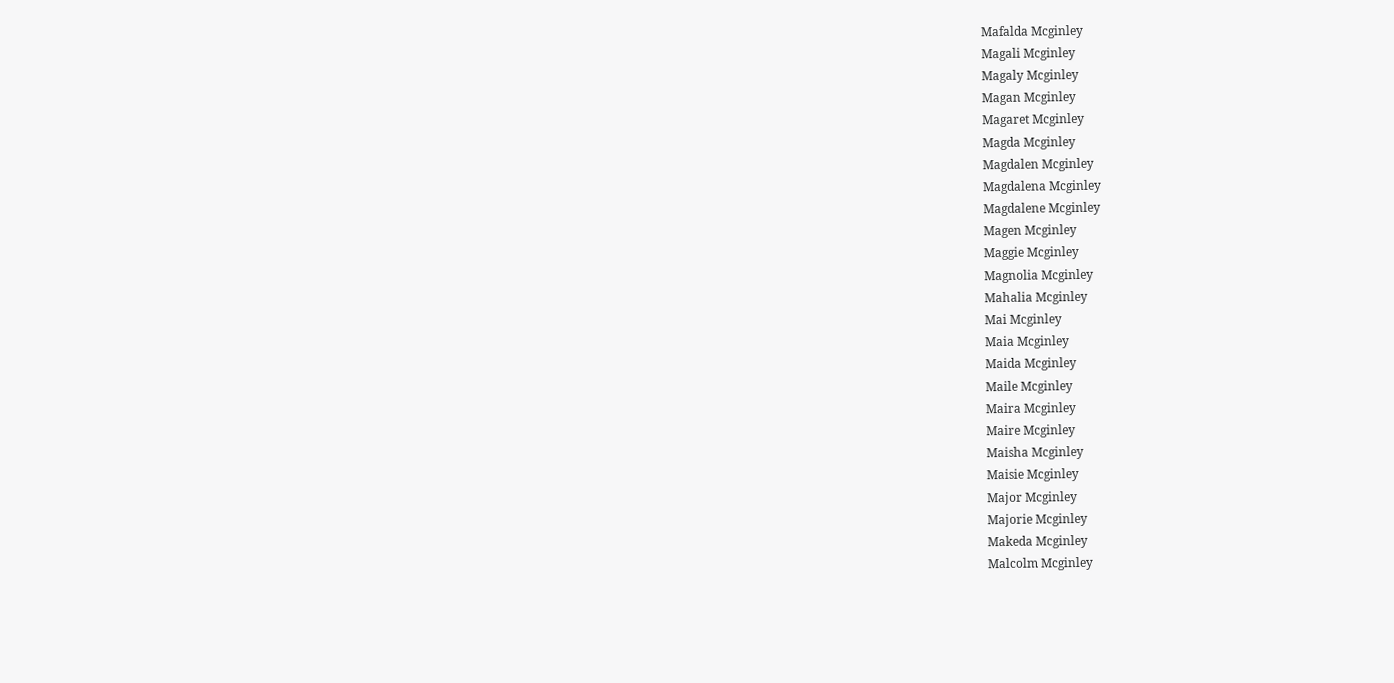Mafalda Mcginley
Magali Mcginley
Magaly Mcginley
Magan Mcginley
Magaret Mcginley
Magda Mcginley
Magdalen Mcginley
Magdalena Mcginley
Magdalene Mcginley
Magen Mcginley
Maggie Mcginley
Magnolia Mcginley
Mahalia Mcginley
Mai Mcginley
Maia Mcginley
Maida Mcginley
Maile Mcginley
Maira Mcginley
Maire Mcginley
Maisha Mcginley
Maisie Mcginley
Major Mcginley
Majorie Mcginley
Makeda Mcginley
Malcolm Mcginley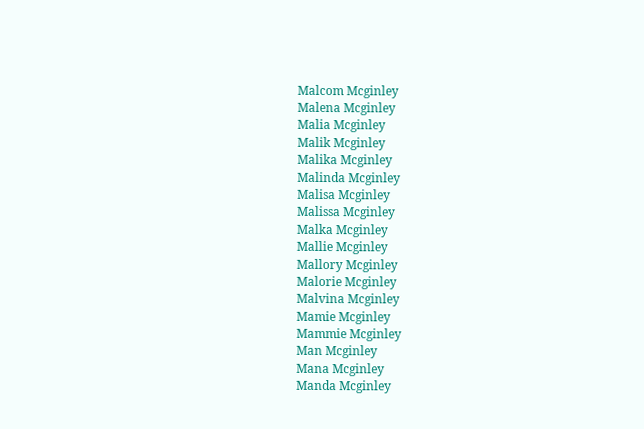Malcom Mcginley
Malena Mcginley
Malia Mcginley
Malik Mcginley
Malika Mcginley
Malinda Mcginley
Malisa Mcginley
Malissa Mcginley
Malka Mcginley
Mallie Mcginley
Mallory Mcginley
Malorie Mcginley
Malvina Mcginley
Mamie Mcginley
Mammie Mcginley
Man Mcginley
Mana Mcginley
Manda Mcginley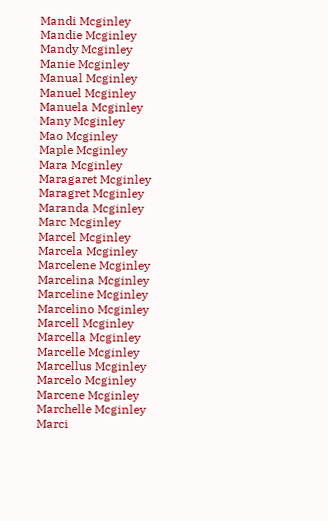Mandi Mcginley
Mandie Mcginley
Mandy Mcginley
Manie Mcginley
Manual Mcginley
Manuel Mcginley
Manuela Mcginley
Many Mcginley
Mao Mcginley
Maple Mcginley
Mara Mcginley
Maragaret Mcginley
Maragret Mcginley
Maranda Mcginley
Marc Mcginley
Marcel Mcginley
Marcela Mcginley
Marcelene Mcginley
Marcelina Mcginley
Marceline Mcginley
Marcelino Mcginley
Marcell Mcginley
Marcella Mcginley
Marcelle Mcginley
Marcellus Mcginley
Marcelo Mcginley
Marcene Mcginley
Marchelle Mcginley
Marci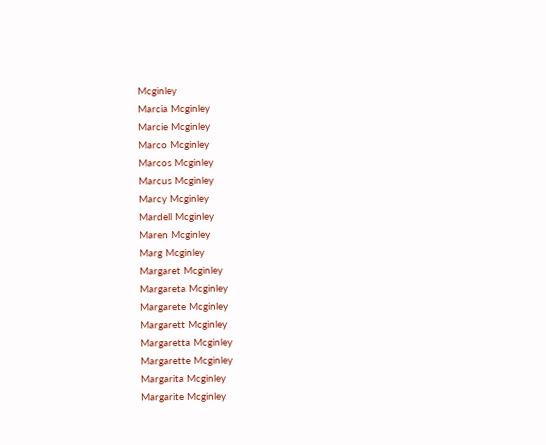Mcginley
Marcia Mcginley
Marcie Mcginley
Marco Mcginley
Marcos Mcginley
Marcus Mcginley
Marcy Mcginley
Mardell Mcginley
Maren Mcginley
Marg Mcginley
Margaret Mcginley
Margareta Mcginley
Margarete Mcginley
Margarett Mcginley
Margaretta Mcginley
Margarette Mcginley
Margarita Mcginley
Margarite Mcginley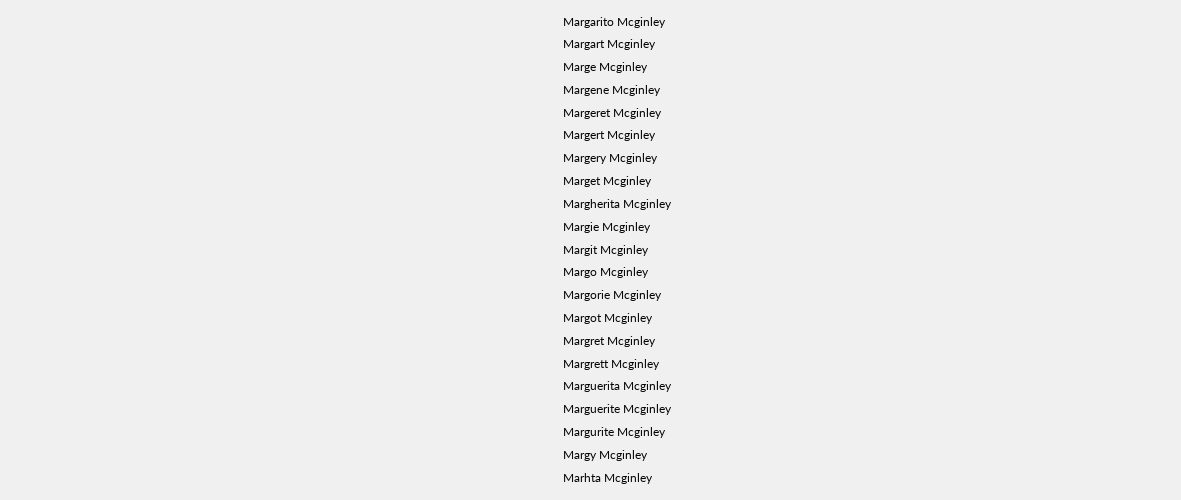Margarito Mcginley
Margart Mcginley
Marge Mcginley
Margene Mcginley
Margeret Mcginley
Margert Mcginley
Margery Mcginley
Marget Mcginley
Margherita Mcginley
Margie Mcginley
Margit Mcginley
Margo Mcginley
Margorie Mcginley
Margot Mcginley
Margret Mcginley
Margrett Mcginley
Marguerita Mcginley
Marguerite Mcginley
Margurite Mcginley
Margy Mcginley
Marhta Mcginley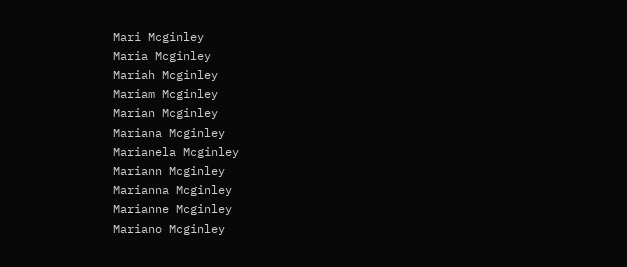Mari Mcginley
Maria Mcginley
Mariah Mcginley
Mariam Mcginley
Marian Mcginley
Mariana Mcginley
Marianela Mcginley
Mariann Mcginley
Marianna Mcginley
Marianne Mcginley
Mariano Mcginley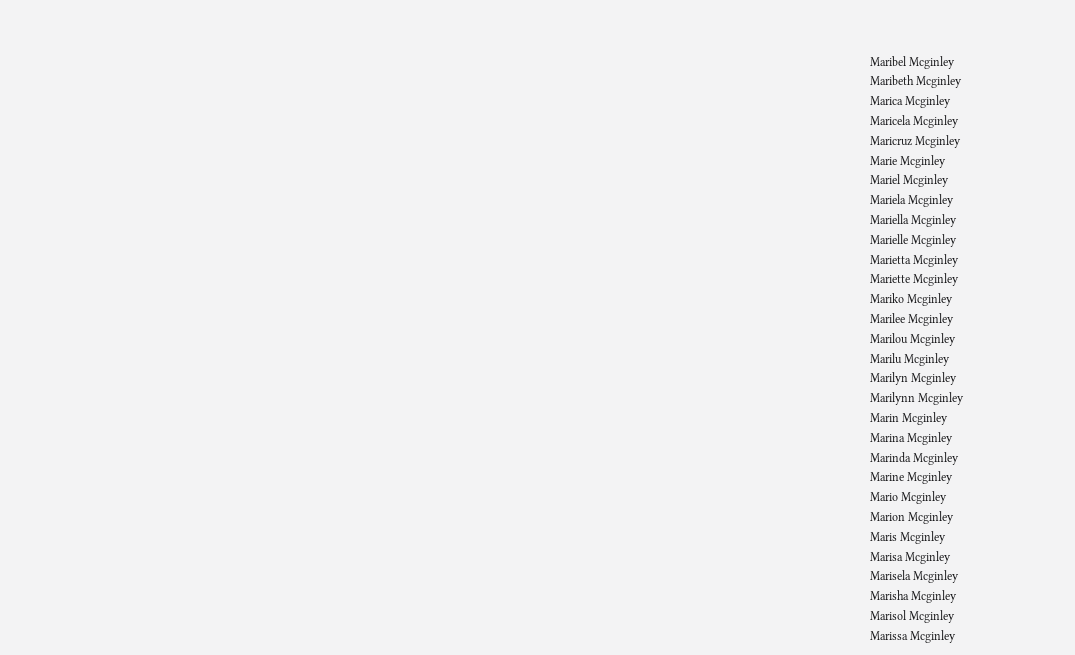Maribel Mcginley
Maribeth Mcginley
Marica Mcginley
Maricela Mcginley
Maricruz Mcginley
Marie Mcginley
Mariel Mcginley
Mariela Mcginley
Mariella Mcginley
Marielle Mcginley
Marietta Mcginley
Mariette Mcginley
Mariko Mcginley
Marilee Mcginley
Marilou Mcginley
Marilu Mcginley
Marilyn Mcginley
Marilynn Mcginley
Marin Mcginley
Marina Mcginley
Marinda Mcginley
Marine Mcginley
Mario Mcginley
Marion Mcginley
Maris Mcginley
Marisa Mcginley
Marisela Mcginley
Marisha Mcginley
Marisol Mcginley
Marissa Mcginley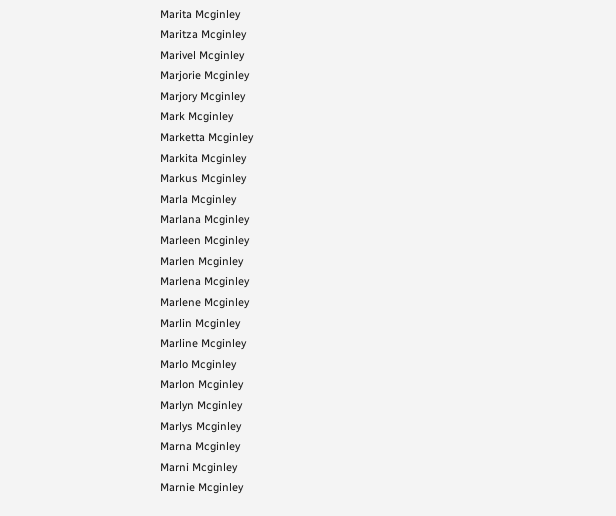Marita Mcginley
Maritza Mcginley
Marivel Mcginley
Marjorie Mcginley
Marjory Mcginley
Mark Mcginley
Marketta Mcginley
Markita Mcginley
Markus Mcginley
Marla Mcginley
Marlana Mcginley
Marleen Mcginley
Marlen Mcginley
Marlena Mcginley
Marlene Mcginley
Marlin Mcginley
Marline Mcginley
Marlo Mcginley
Marlon Mcginley
Marlyn Mcginley
Marlys Mcginley
Marna Mcginley
Marni Mcginley
Marnie Mcginley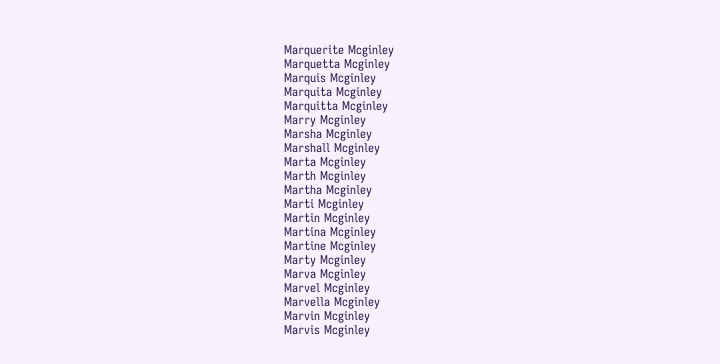Marquerite Mcginley
Marquetta Mcginley
Marquis Mcginley
Marquita Mcginley
Marquitta Mcginley
Marry Mcginley
Marsha Mcginley
Marshall Mcginley
Marta Mcginley
Marth Mcginley
Martha Mcginley
Marti Mcginley
Martin Mcginley
Martina Mcginley
Martine Mcginley
Marty Mcginley
Marva Mcginley
Marvel Mcginley
Marvella Mcginley
Marvin Mcginley
Marvis Mcginley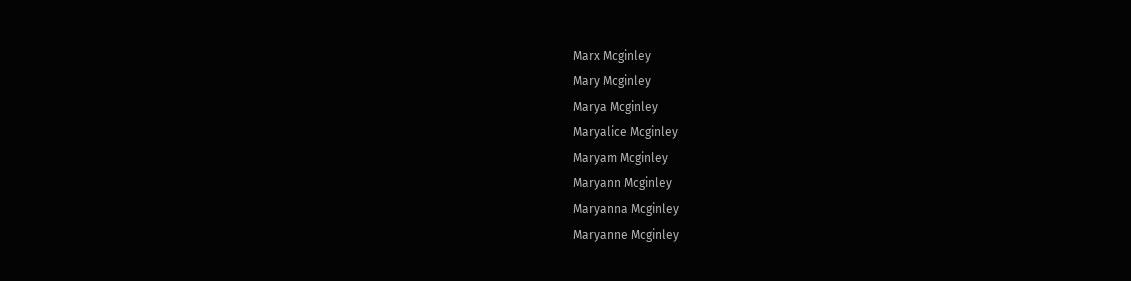Marx Mcginley
Mary Mcginley
Marya Mcginley
Maryalice Mcginley
Maryam Mcginley
Maryann Mcginley
Maryanna Mcginley
Maryanne Mcginley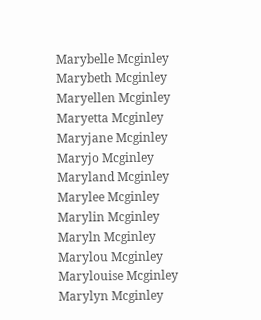Marybelle Mcginley
Marybeth Mcginley
Maryellen Mcginley
Maryetta Mcginley
Maryjane Mcginley
Maryjo Mcginley
Maryland Mcginley
Marylee Mcginley
Marylin Mcginley
Maryln Mcginley
Marylou Mcginley
Marylouise Mcginley
Marylyn Mcginley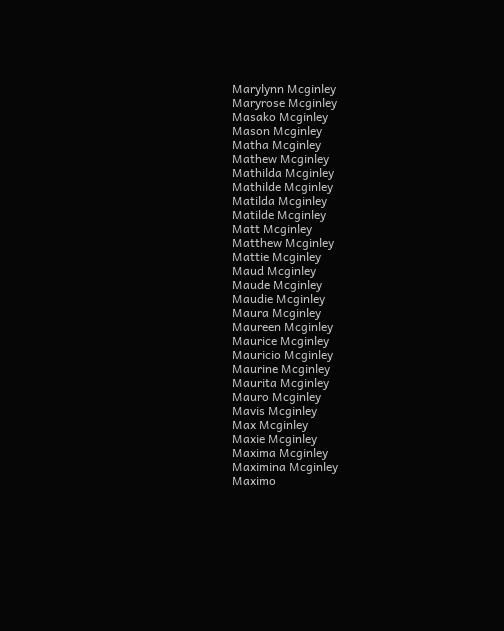Marylynn Mcginley
Maryrose Mcginley
Masako Mcginley
Mason Mcginley
Matha Mcginley
Mathew Mcginley
Mathilda Mcginley
Mathilde Mcginley
Matilda Mcginley
Matilde Mcginley
Matt Mcginley
Matthew Mcginley
Mattie Mcginley
Maud Mcginley
Maude Mcginley
Maudie Mcginley
Maura Mcginley
Maureen Mcginley
Maurice Mcginley
Mauricio Mcginley
Maurine Mcginley
Maurita Mcginley
Mauro Mcginley
Mavis Mcginley
Max Mcginley
Maxie Mcginley
Maxima Mcginley
Maximina Mcginley
Maximo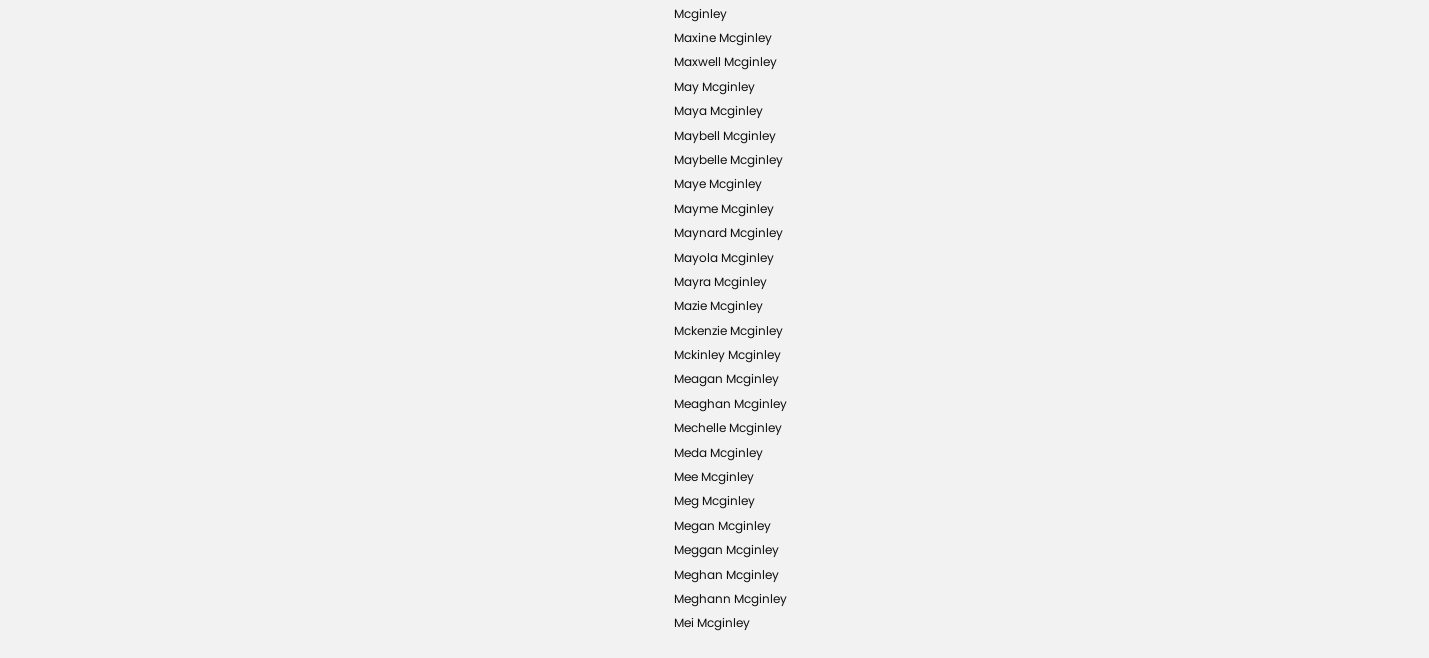Mcginley
Maxine Mcginley
Maxwell Mcginley
May Mcginley
Maya Mcginley
Maybell Mcginley
Maybelle Mcginley
Maye Mcginley
Mayme Mcginley
Maynard Mcginley
Mayola Mcginley
Mayra Mcginley
Mazie Mcginley
Mckenzie Mcginley
Mckinley Mcginley
Meagan Mcginley
Meaghan Mcginley
Mechelle Mcginley
Meda Mcginley
Mee Mcginley
Meg Mcginley
Megan Mcginley
Meggan Mcginley
Meghan Mcginley
Meghann Mcginley
Mei Mcginley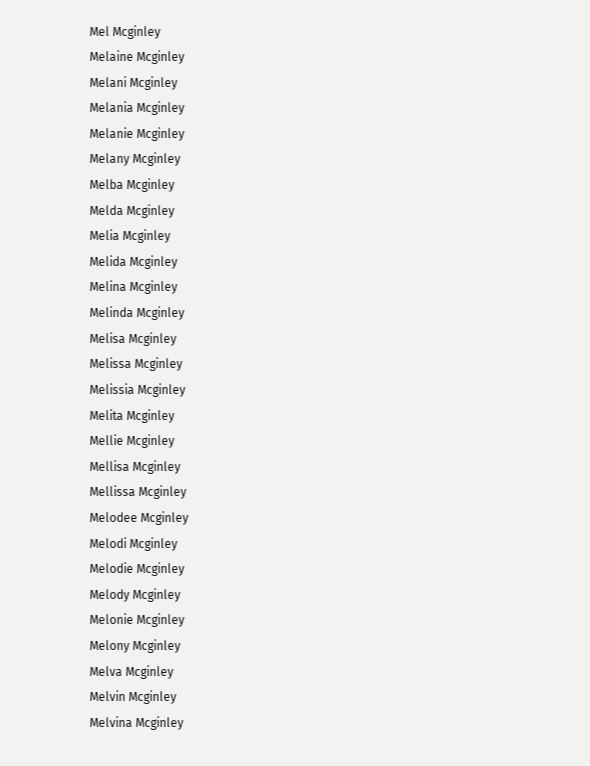Mel Mcginley
Melaine Mcginley
Melani Mcginley
Melania Mcginley
Melanie Mcginley
Melany Mcginley
Melba Mcginley
Melda Mcginley
Melia Mcginley
Melida Mcginley
Melina Mcginley
Melinda Mcginley
Melisa Mcginley
Melissa Mcginley
Melissia Mcginley
Melita Mcginley
Mellie Mcginley
Mellisa Mcginley
Mellissa Mcginley
Melodee Mcginley
Melodi Mcginley
Melodie Mcginley
Melody Mcginley
Melonie Mcginley
Melony Mcginley
Melva Mcginley
Melvin Mcginley
Melvina Mcginley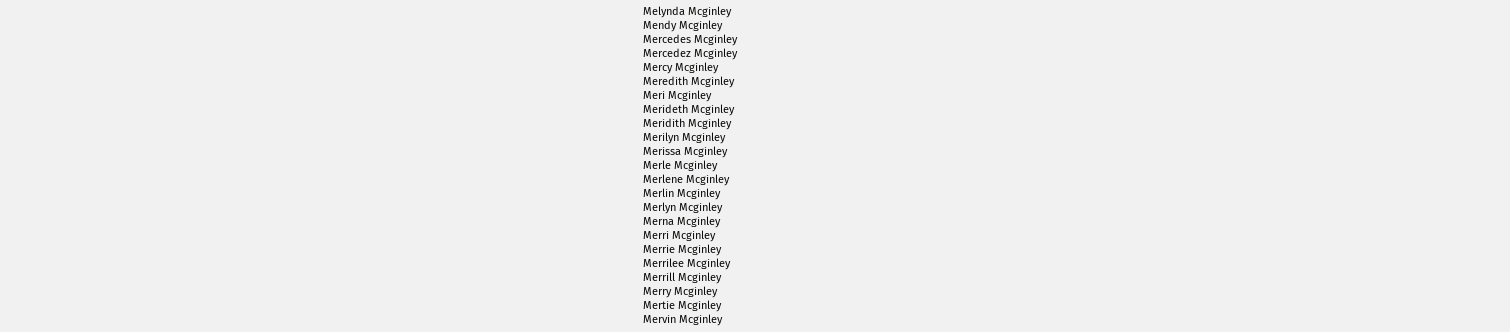Melynda Mcginley
Mendy Mcginley
Mercedes Mcginley
Mercedez Mcginley
Mercy Mcginley
Meredith Mcginley
Meri Mcginley
Merideth Mcginley
Meridith Mcginley
Merilyn Mcginley
Merissa Mcginley
Merle Mcginley
Merlene Mcginley
Merlin Mcginley
Merlyn Mcginley
Merna Mcginley
Merri Mcginley
Merrie Mcginley
Merrilee Mcginley
Merrill Mcginley
Merry Mcginley
Mertie Mcginley
Mervin Mcginley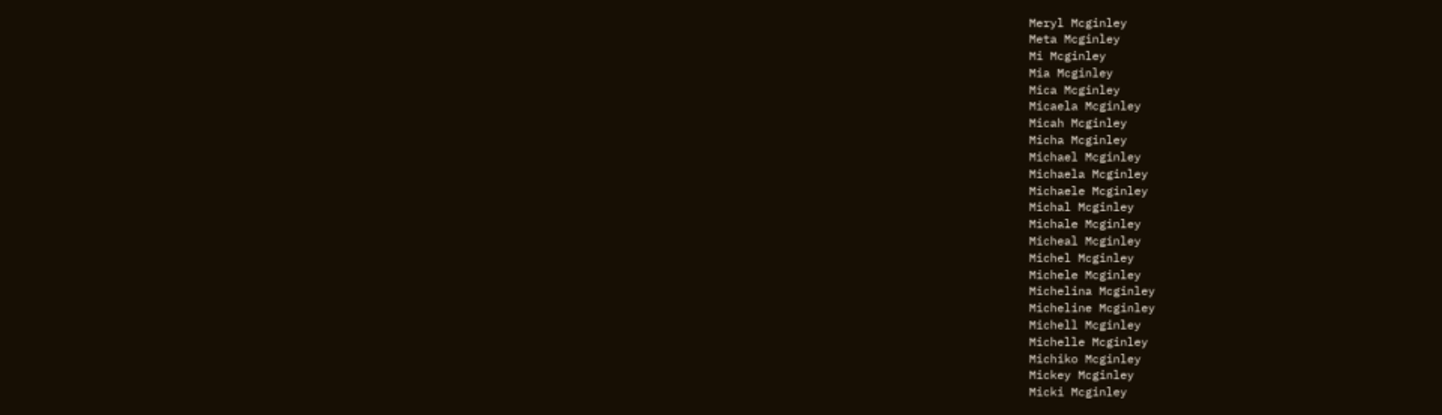Meryl Mcginley
Meta Mcginley
Mi Mcginley
Mia Mcginley
Mica Mcginley
Micaela Mcginley
Micah Mcginley
Micha Mcginley
Michael Mcginley
Michaela Mcginley
Michaele Mcginley
Michal Mcginley
Michale Mcginley
Micheal Mcginley
Michel Mcginley
Michele Mcginley
Michelina Mcginley
Micheline Mcginley
Michell Mcginley
Michelle Mcginley
Michiko Mcginley
Mickey Mcginley
Micki Mcginley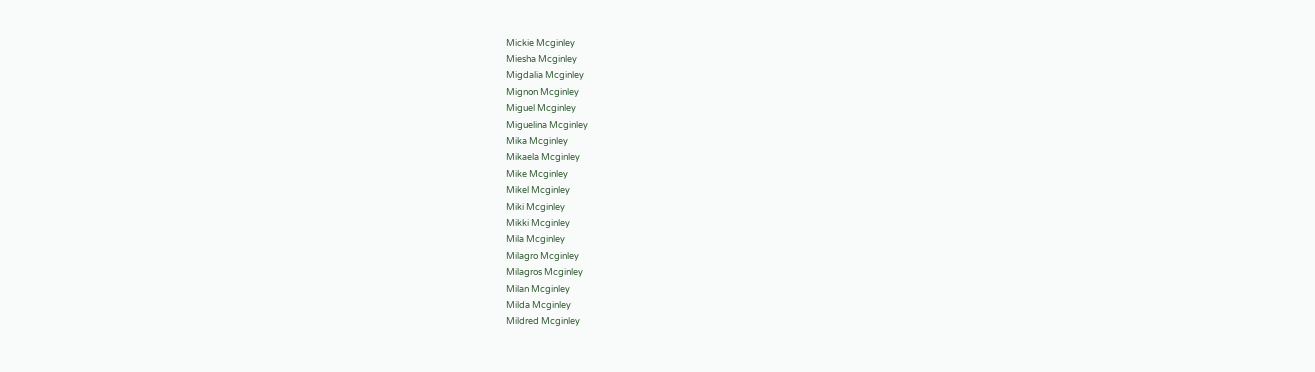Mickie Mcginley
Miesha Mcginley
Migdalia Mcginley
Mignon Mcginley
Miguel Mcginley
Miguelina Mcginley
Mika Mcginley
Mikaela Mcginley
Mike Mcginley
Mikel Mcginley
Miki Mcginley
Mikki Mcginley
Mila Mcginley
Milagro Mcginley
Milagros Mcginley
Milan Mcginley
Milda Mcginley
Mildred Mcginley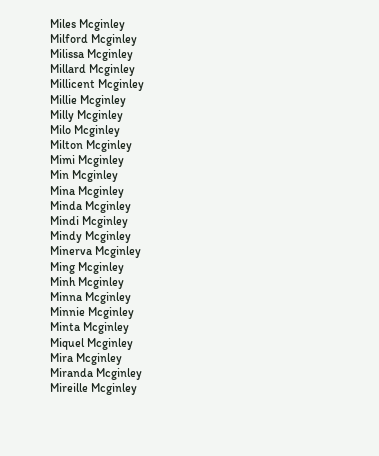Miles Mcginley
Milford Mcginley
Milissa Mcginley
Millard Mcginley
Millicent Mcginley
Millie Mcginley
Milly Mcginley
Milo Mcginley
Milton Mcginley
Mimi Mcginley
Min Mcginley
Mina Mcginley
Minda Mcginley
Mindi Mcginley
Mindy Mcginley
Minerva Mcginley
Ming Mcginley
Minh Mcginley
Minna Mcginley
Minnie Mcginley
Minta Mcginley
Miquel Mcginley
Mira Mcginley
Miranda Mcginley
Mireille Mcginley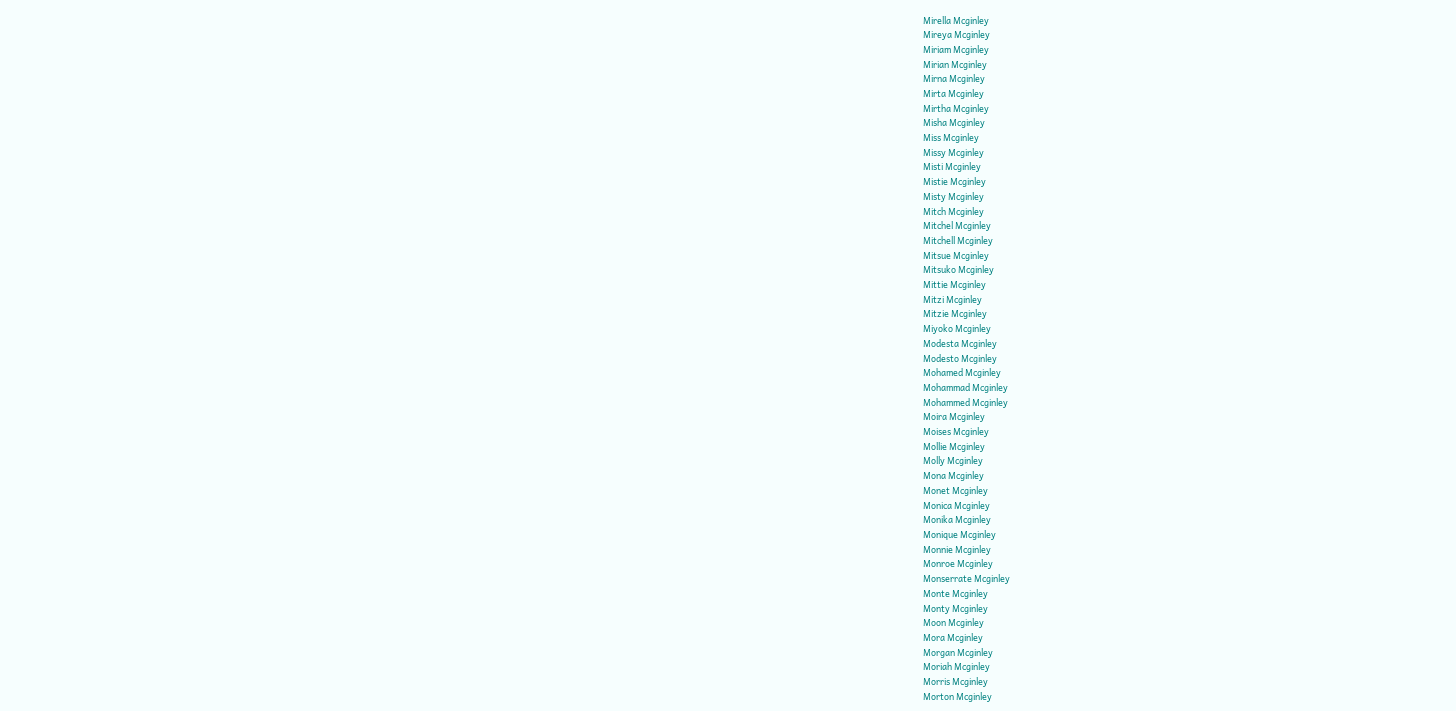Mirella Mcginley
Mireya Mcginley
Miriam Mcginley
Mirian Mcginley
Mirna Mcginley
Mirta Mcginley
Mirtha Mcginley
Misha Mcginley
Miss Mcginley
Missy Mcginley
Misti Mcginley
Mistie Mcginley
Misty Mcginley
Mitch Mcginley
Mitchel Mcginley
Mitchell Mcginley
Mitsue Mcginley
Mitsuko Mcginley
Mittie Mcginley
Mitzi Mcginley
Mitzie Mcginley
Miyoko Mcginley
Modesta Mcginley
Modesto Mcginley
Mohamed Mcginley
Mohammad Mcginley
Mohammed Mcginley
Moira Mcginley
Moises Mcginley
Mollie Mcginley
Molly Mcginley
Mona Mcginley
Monet Mcginley
Monica Mcginley
Monika Mcginley
Monique Mcginley
Monnie Mcginley
Monroe Mcginley
Monserrate Mcginley
Monte Mcginley
Monty Mcginley
Moon Mcginley
Mora Mcginley
Morgan Mcginley
Moriah Mcginley
Morris Mcginley
Morton Mcginley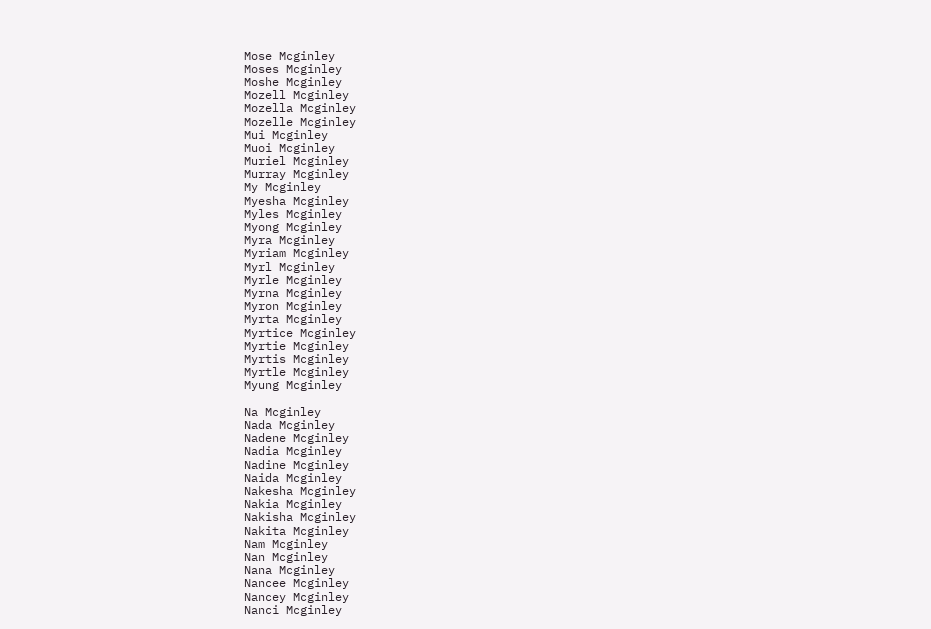Mose Mcginley
Moses Mcginley
Moshe Mcginley
Mozell Mcginley
Mozella Mcginley
Mozelle Mcginley
Mui Mcginley
Muoi Mcginley
Muriel Mcginley
Murray Mcginley
My Mcginley
Myesha Mcginley
Myles Mcginley
Myong Mcginley
Myra Mcginley
Myriam Mcginley
Myrl Mcginley
Myrle Mcginley
Myrna Mcginley
Myron Mcginley
Myrta Mcginley
Myrtice Mcginley
Myrtie Mcginley
Myrtis Mcginley
Myrtle Mcginley
Myung Mcginley

Na Mcginley
Nada Mcginley
Nadene Mcginley
Nadia Mcginley
Nadine Mcginley
Naida Mcginley
Nakesha Mcginley
Nakia Mcginley
Nakisha Mcginley
Nakita Mcginley
Nam Mcginley
Nan Mcginley
Nana Mcginley
Nancee Mcginley
Nancey Mcginley
Nanci Mcginley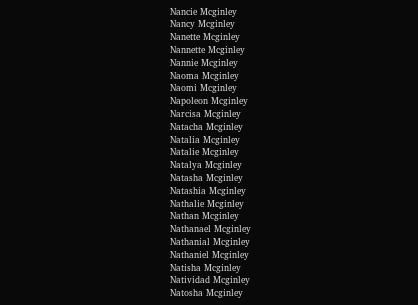Nancie Mcginley
Nancy Mcginley
Nanette Mcginley
Nannette Mcginley
Nannie Mcginley
Naoma Mcginley
Naomi Mcginley
Napoleon Mcginley
Narcisa Mcginley
Natacha Mcginley
Natalia Mcginley
Natalie Mcginley
Natalya Mcginley
Natasha Mcginley
Natashia Mcginley
Nathalie Mcginley
Nathan Mcginley
Nathanael Mcginley
Nathanial Mcginley
Nathaniel Mcginley
Natisha Mcginley
Natividad Mcginley
Natosha Mcginley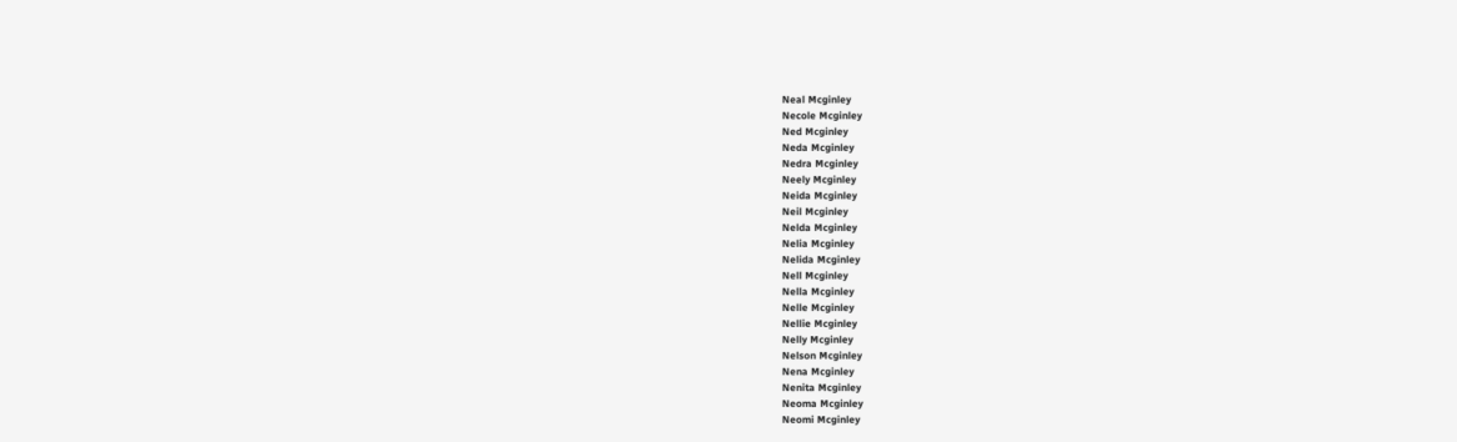Neal Mcginley
Necole Mcginley
Ned Mcginley
Neda Mcginley
Nedra Mcginley
Neely Mcginley
Neida Mcginley
Neil Mcginley
Nelda Mcginley
Nelia Mcginley
Nelida Mcginley
Nell Mcginley
Nella Mcginley
Nelle Mcginley
Nellie Mcginley
Nelly Mcginley
Nelson Mcginley
Nena Mcginley
Nenita Mcginley
Neoma Mcginley
Neomi Mcginley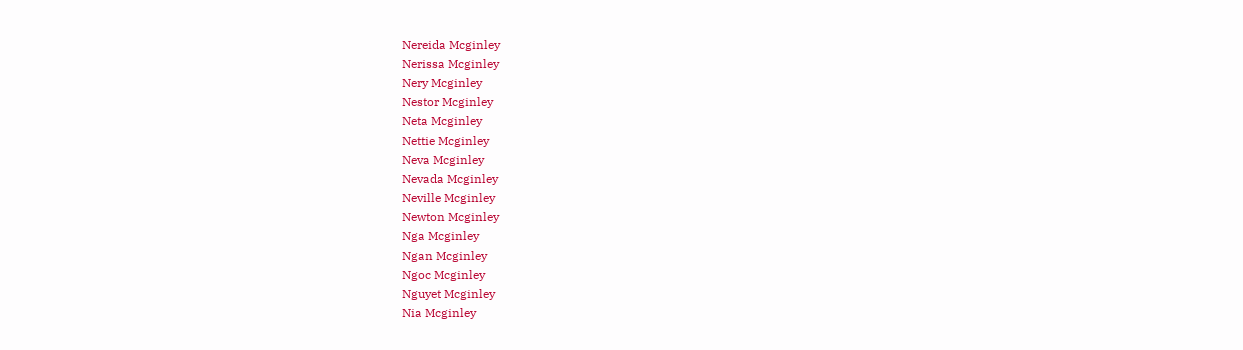Nereida Mcginley
Nerissa Mcginley
Nery Mcginley
Nestor Mcginley
Neta Mcginley
Nettie Mcginley
Neva Mcginley
Nevada Mcginley
Neville Mcginley
Newton Mcginley
Nga Mcginley
Ngan Mcginley
Ngoc Mcginley
Nguyet Mcginley
Nia Mcginley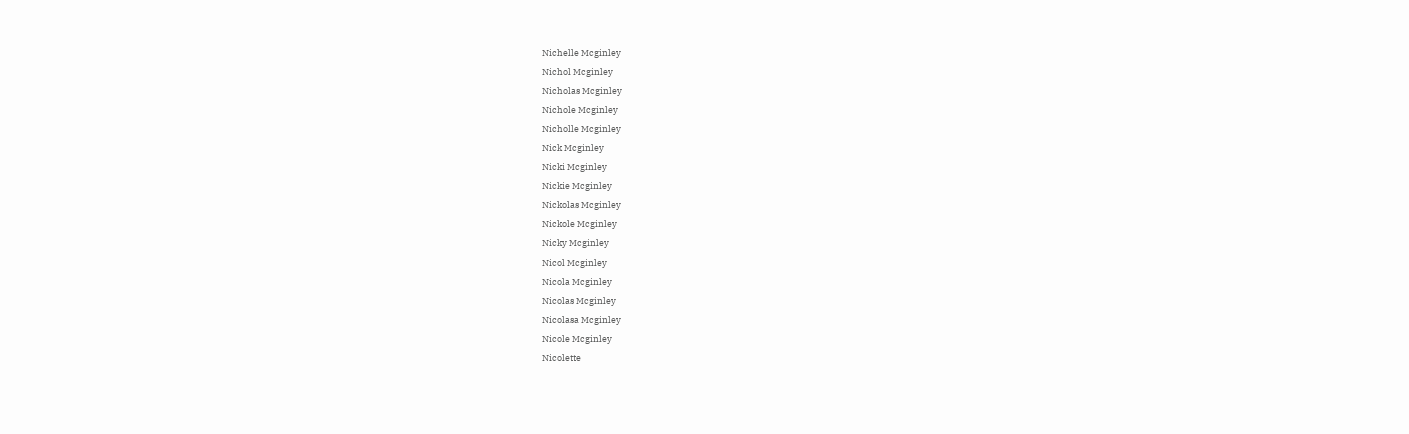Nichelle Mcginley
Nichol Mcginley
Nicholas Mcginley
Nichole Mcginley
Nicholle Mcginley
Nick Mcginley
Nicki Mcginley
Nickie Mcginley
Nickolas Mcginley
Nickole Mcginley
Nicky Mcginley
Nicol Mcginley
Nicola Mcginley
Nicolas Mcginley
Nicolasa Mcginley
Nicole Mcginley
Nicolette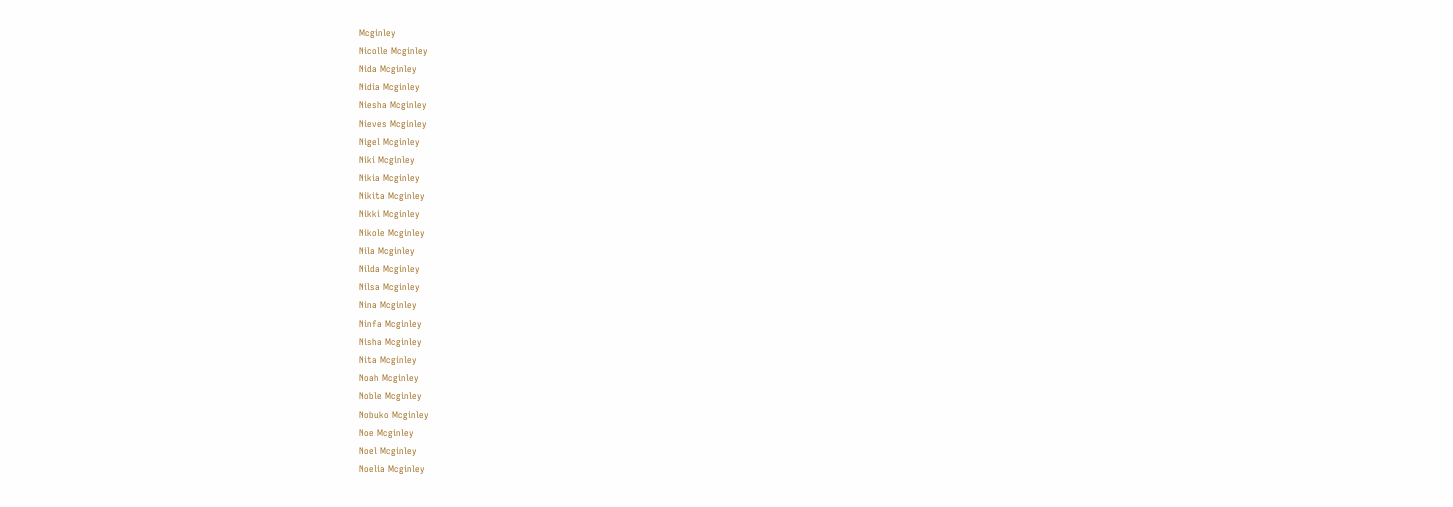Mcginley
Nicolle Mcginley
Nida Mcginley
Nidia Mcginley
Niesha Mcginley
Nieves Mcginley
Nigel Mcginley
Niki Mcginley
Nikia Mcginley
Nikita Mcginley
Nikki Mcginley
Nikole Mcginley
Nila Mcginley
Nilda Mcginley
Nilsa Mcginley
Nina Mcginley
Ninfa Mcginley
Nisha Mcginley
Nita Mcginley
Noah Mcginley
Noble Mcginley
Nobuko Mcginley
Noe Mcginley
Noel Mcginley
Noelia Mcginley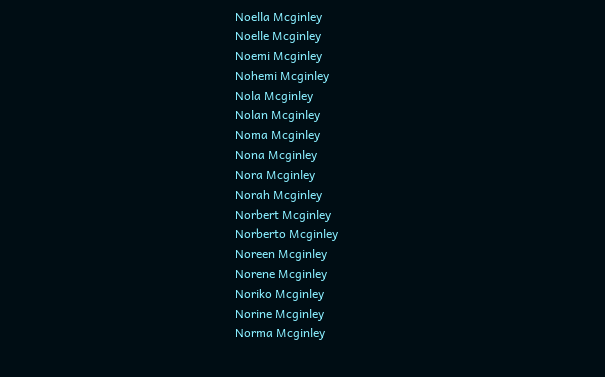Noella Mcginley
Noelle Mcginley
Noemi Mcginley
Nohemi Mcginley
Nola Mcginley
Nolan Mcginley
Noma Mcginley
Nona Mcginley
Nora Mcginley
Norah Mcginley
Norbert Mcginley
Norberto Mcginley
Noreen Mcginley
Norene Mcginley
Noriko Mcginley
Norine Mcginley
Norma Mcginley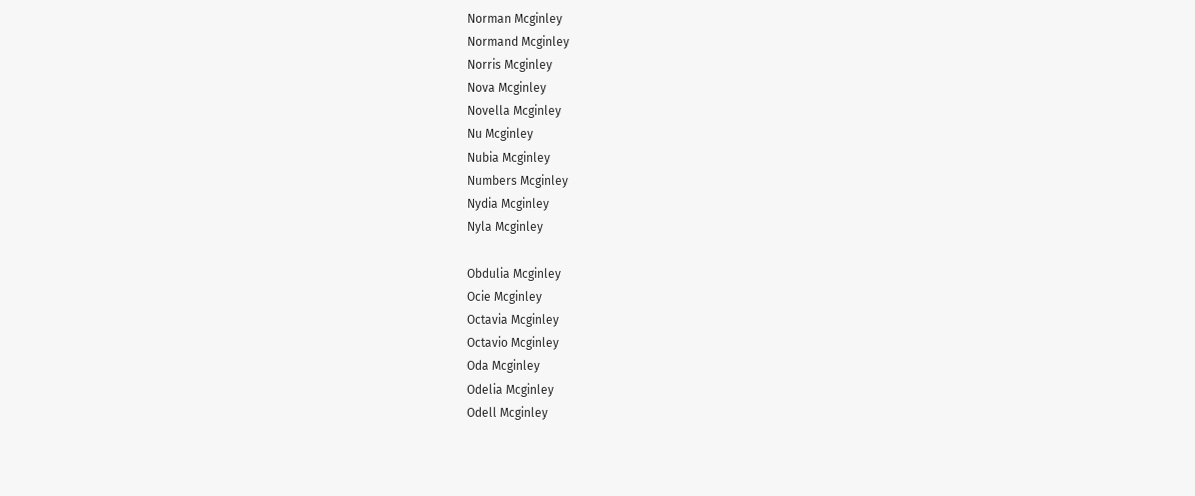Norman Mcginley
Normand Mcginley
Norris Mcginley
Nova Mcginley
Novella Mcginley
Nu Mcginley
Nubia Mcginley
Numbers Mcginley
Nydia Mcginley
Nyla Mcginley

Obdulia Mcginley
Ocie Mcginley
Octavia Mcginley
Octavio Mcginley
Oda Mcginley
Odelia Mcginley
Odell Mcginley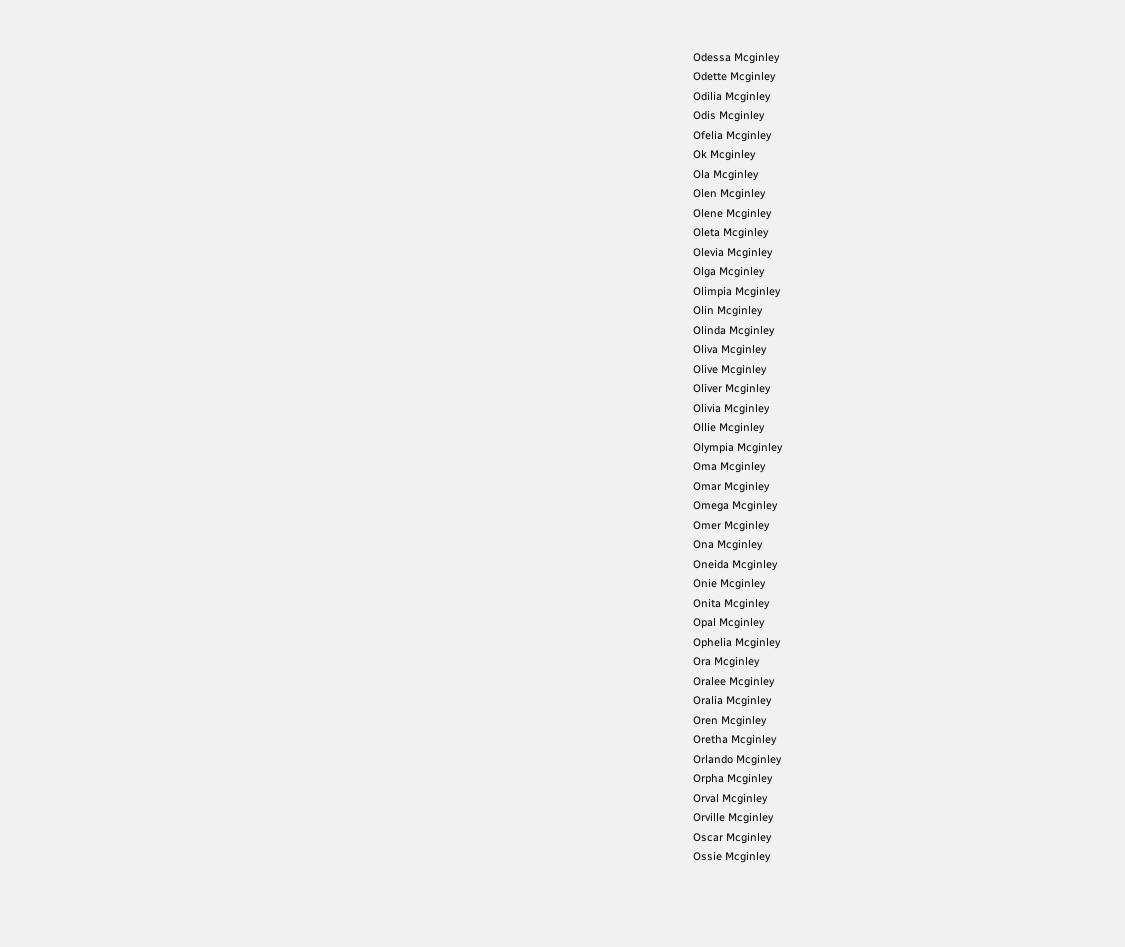Odessa Mcginley
Odette Mcginley
Odilia Mcginley
Odis Mcginley
Ofelia Mcginley
Ok Mcginley
Ola Mcginley
Olen Mcginley
Olene Mcginley
Oleta Mcginley
Olevia Mcginley
Olga Mcginley
Olimpia Mcginley
Olin Mcginley
Olinda Mcginley
Oliva Mcginley
Olive Mcginley
Oliver Mcginley
Olivia Mcginley
Ollie Mcginley
Olympia Mcginley
Oma Mcginley
Omar Mcginley
Omega Mcginley
Omer Mcginley
Ona Mcginley
Oneida Mcginley
Onie Mcginley
Onita Mcginley
Opal Mcginley
Ophelia Mcginley
Ora Mcginley
Oralee Mcginley
Oralia Mcginley
Oren Mcginley
Oretha Mcginley
Orlando Mcginley
Orpha Mcginley
Orval Mcginley
Orville Mcginley
Oscar Mcginley
Ossie Mcginley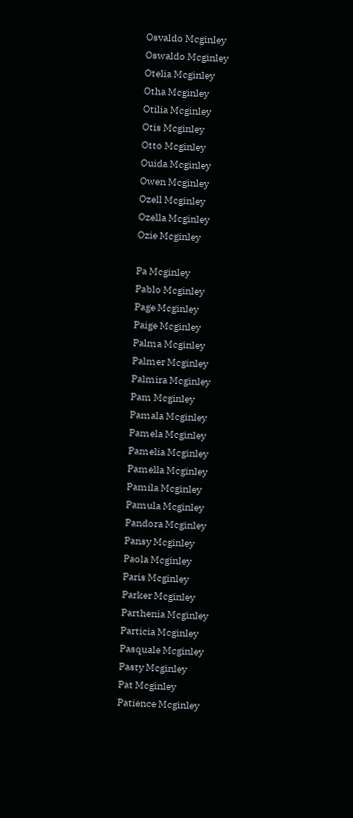Osvaldo Mcginley
Oswaldo Mcginley
Otelia Mcginley
Otha Mcginley
Otilia Mcginley
Otis Mcginley
Otto Mcginley
Ouida Mcginley
Owen Mcginley
Ozell Mcginley
Ozella Mcginley
Ozie Mcginley

Pa Mcginley
Pablo Mcginley
Page Mcginley
Paige Mcginley
Palma Mcginley
Palmer Mcginley
Palmira Mcginley
Pam Mcginley
Pamala Mcginley
Pamela Mcginley
Pamelia Mcginley
Pamella Mcginley
Pamila Mcginley
Pamula Mcginley
Pandora Mcginley
Pansy Mcginley
Paola Mcginley
Paris Mcginley
Parker Mcginley
Parthenia Mcginley
Particia Mcginley
Pasquale Mcginley
Pasty Mcginley
Pat Mcginley
Patience Mcginley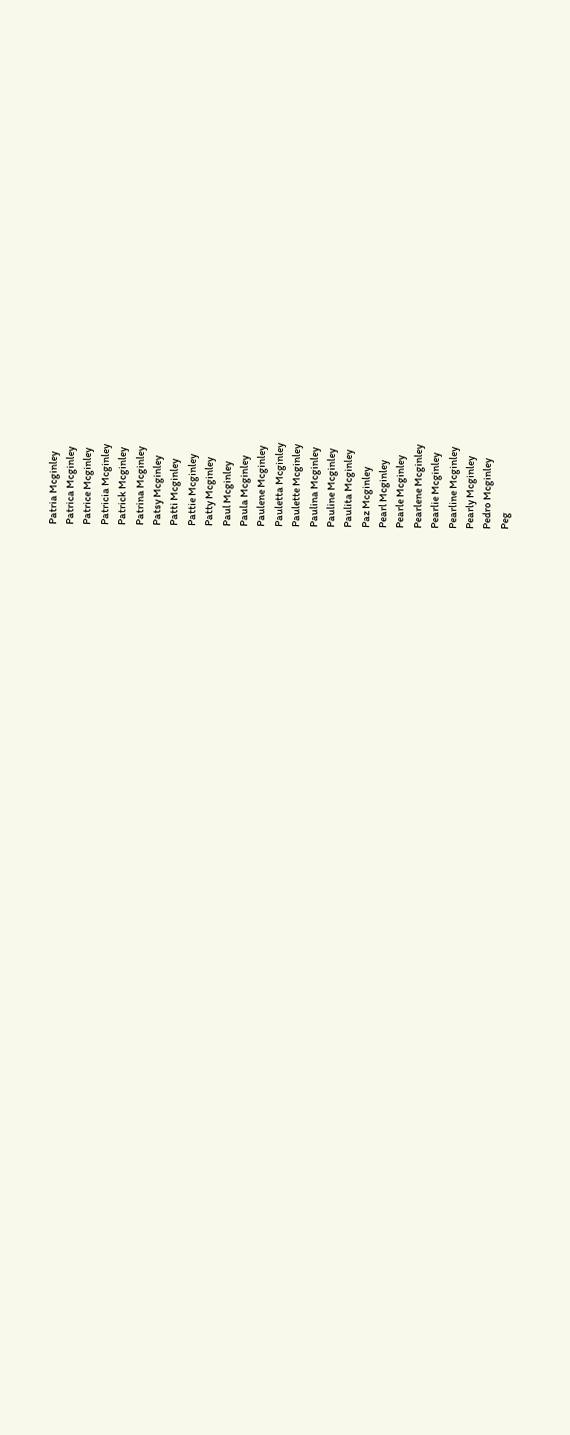Patria Mcginley
Patrica Mcginley
Patrice Mcginley
Patricia Mcginley
Patrick Mcginley
Patrina Mcginley
Patsy Mcginley
Patti Mcginley
Pattie Mcginley
Patty Mcginley
Paul Mcginley
Paula Mcginley
Paulene Mcginley
Pauletta Mcginley
Paulette Mcginley
Paulina Mcginley
Pauline Mcginley
Paulita Mcginley
Paz Mcginley
Pearl Mcginley
Pearle Mcginley
Pearlene Mcginley
Pearlie Mcginley
Pearline Mcginley
Pearly Mcginley
Pedro Mcginley
Peg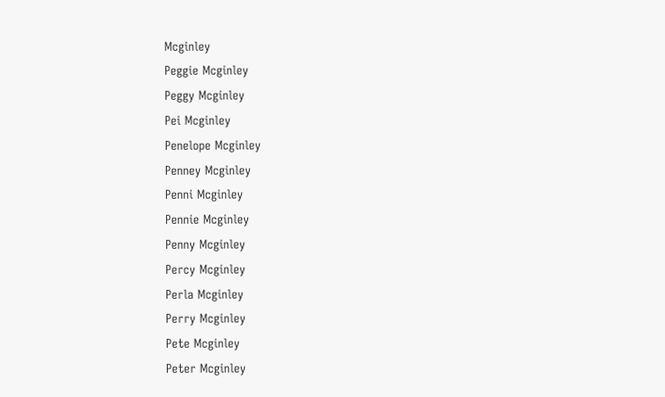Mcginley
Peggie Mcginley
Peggy Mcginley
Pei Mcginley
Penelope Mcginley
Penney Mcginley
Penni Mcginley
Pennie Mcginley
Penny Mcginley
Percy Mcginley
Perla Mcginley
Perry Mcginley
Pete Mcginley
Peter Mcginley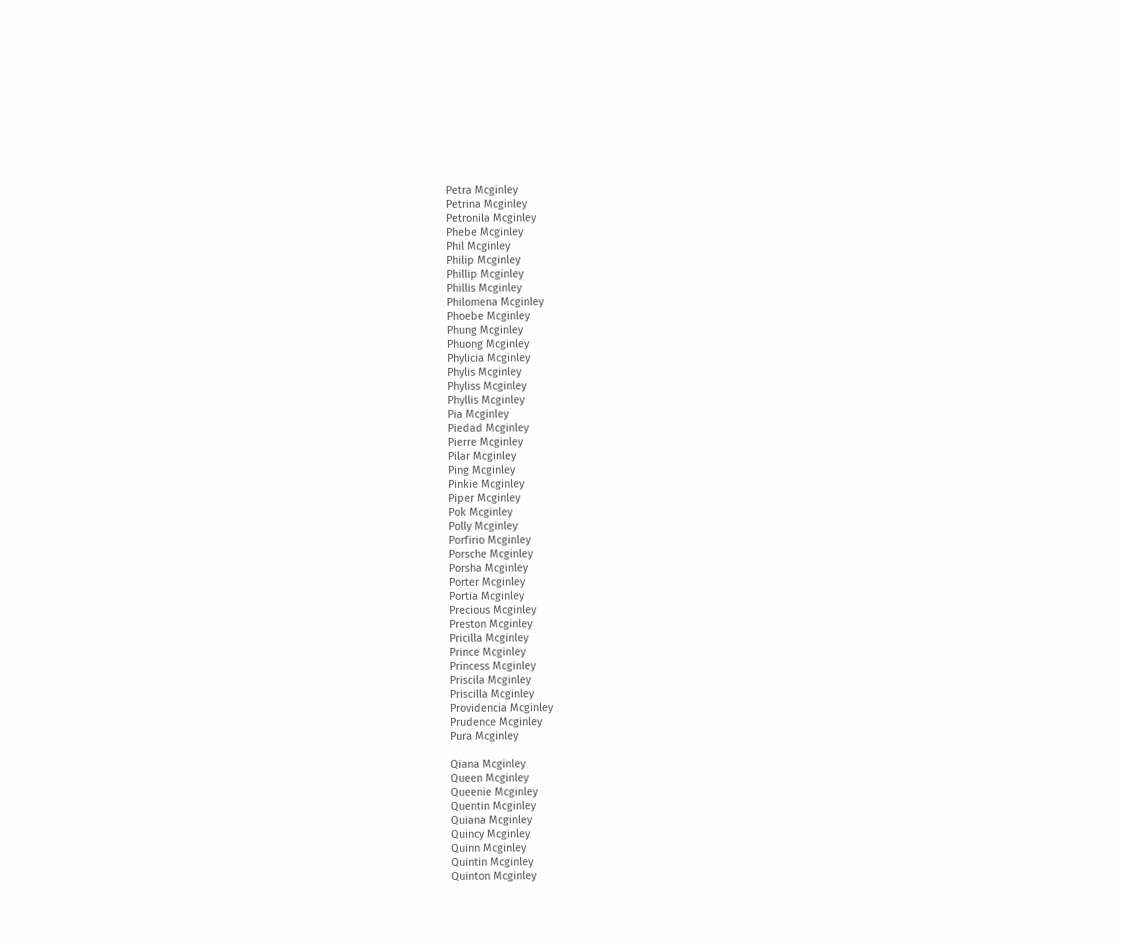Petra Mcginley
Petrina Mcginley
Petronila Mcginley
Phebe Mcginley
Phil Mcginley
Philip Mcginley
Phillip Mcginley
Phillis Mcginley
Philomena Mcginley
Phoebe Mcginley
Phung Mcginley
Phuong Mcginley
Phylicia Mcginley
Phylis Mcginley
Phyliss Mcginley
Phyllis Mcginley
Pia Mcginley
Piedad Mcginley
Pierre Mcginley
Pilar Mcginley
Ping Mcginley
Pinkie Mcginley
Piper Mcginley
Pok Mcginley
Polly Mcginley
Porfirio Mcginley
Porsche Mcginley
Porsha Mcginley
Porter Mcginley
Portia Mcginley
Precious Mcginley
Preston Mcginley
Pricilla Mcginley
Prince Mcginley
Princess Mcginley
Priscila Mcginley
Priscilla Mcginley
Providencia Mcginley
Prudence Mcginley
Pura Mcginley

Qiana Mcginley
Queen Mcginley
Queenie Mcginley
Quentin Mcginley
Quiana Mcginley
Quincy Mcginley
Quinn Mcginley
Quintin Mcginley
Quinton Mcginley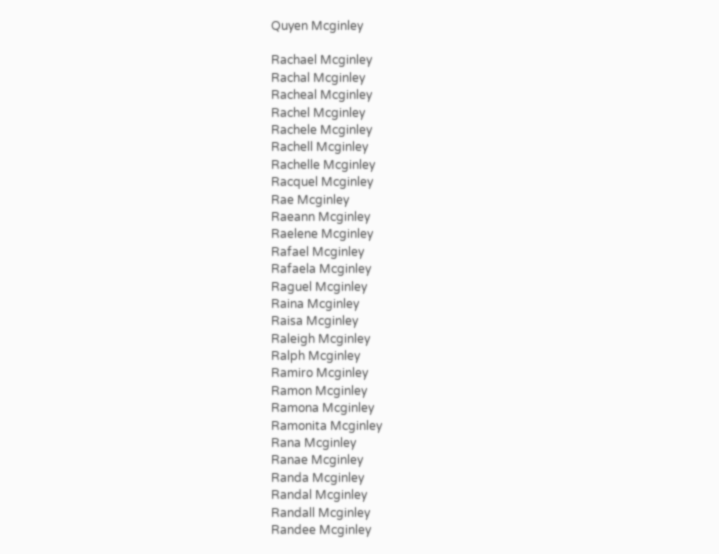Quyen Mcginley

Rachael Mcginley
Rachal Mcginley
Racheal Mcginley
Rachel Mcginley
Rachele Mcginley
Rachell Mcginley
Rachelle Mcginley
Racquel Mcginley
Rae Mcginley
Raeann Mcginley
Raelene Mcginley
Rafael Mcginley
Rafaela Mcginley
Raguel Mcginley
Raina Mcginley
Raisa Mcginley
Raleigh Mcginley
Ralph Mcginley
Ramiro Mcginley
Ramon Mcginley
Ramona Mcginley
Ramonita Mcginley
Rana Mcginley
Ranae Mcginley
Randa Mcginley
Randal Mcginley
Randall Mcginley
Randee Mcginley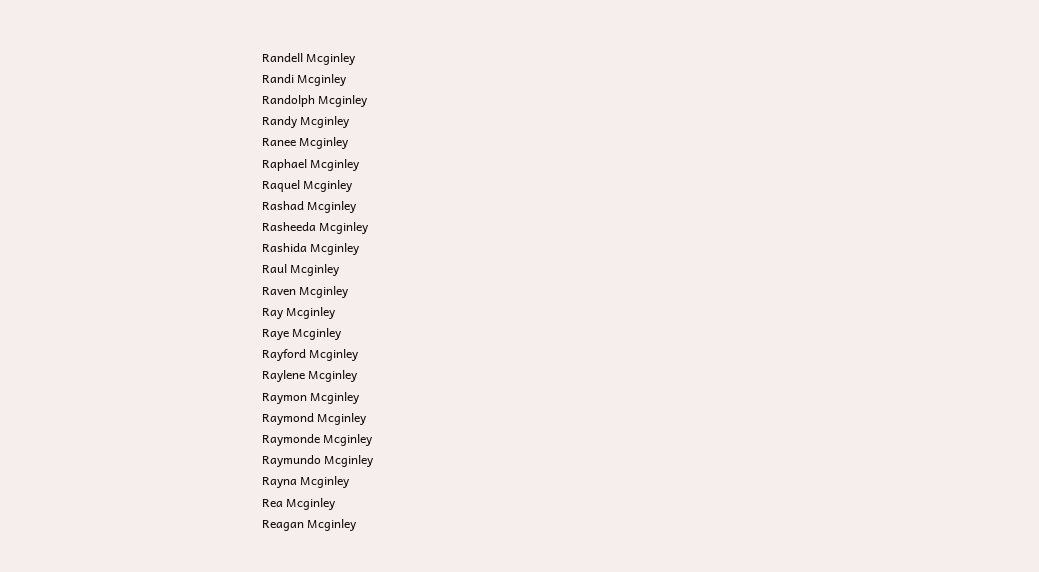Randell Mcginley
Randi Mcginley
Randolph Mcginley
Randy Mcginley
Ranee Mcginley
Raphael Mcginley
Raquel Mcginley
Rashad Mcginley
Rasheeda Mcginley
Rashida Mcginley
Raul Mcginley
Raven Mcginley
Ray Mcginley
Raye Mcginley
Rayford Mcginley
Raylene Mcginley
Raymon Mcginley
Raymond Mcginley
Raymonde Mcginley
Raymundo Mcginley
Rayna Mcginley
Rea Mcginley
Reagan Mcginley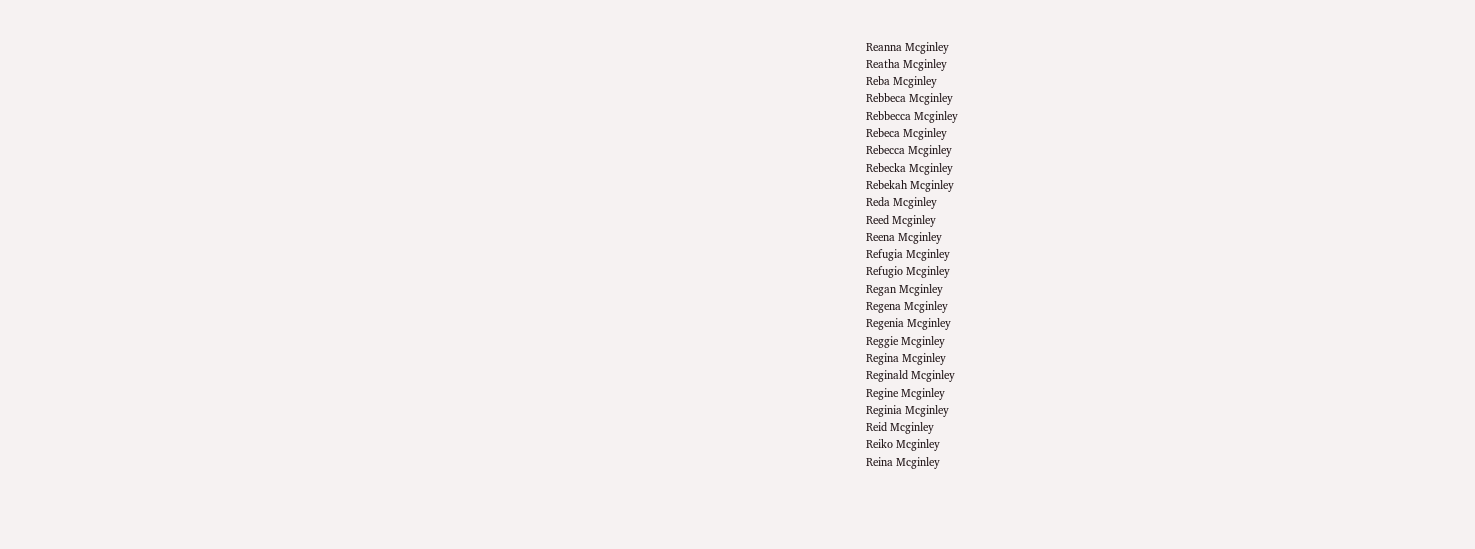Reanna Mcginley
Reatha Mcginley
Reba Mcginley
Rebbeca Mcginley
Rebbecca Mcginley
Rebeca Mcginley
Rebecca Mcginley
Rebecka Mcginley
Rebekah Mcginley
Reda Mcginley
Reed Mcginley
Reena Mcginley
Refugia Mcginley
Refugio Mcginley
Regan Mcginley
Regena Mcginley
Regenia Mcginley
Reggie Mcginley
Regina Mcginley
Reginald Mcginley
Regine Mcginley
Reginia Mcginley
Reid Mcginley
Reiko Mcginley
Reina Mcginley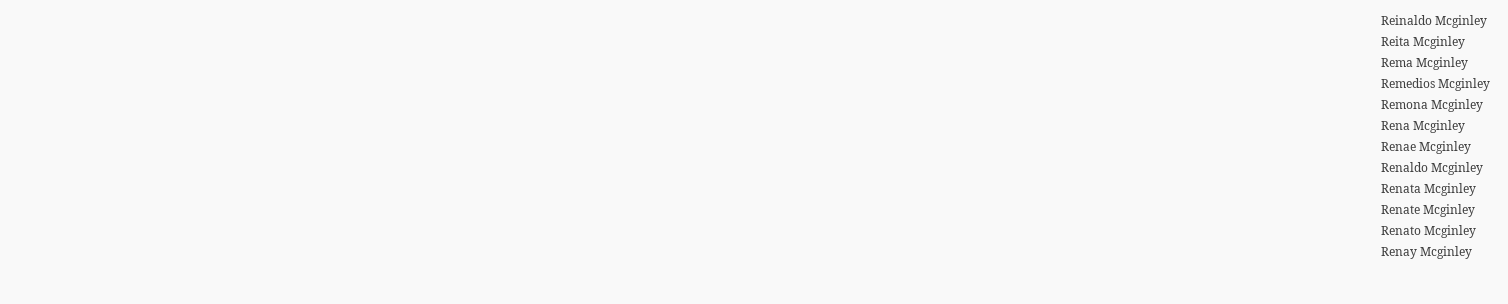Reinaldo Mcginley
Reita Mcginley
Rema Mcginley
Remedios Mcginley
Remona Mcginley
Rena Mcginley
Renae Mcginley
Renaldo Mcginley
Renata Mcginley
Renate Mcginley
Renato Mcginley
Renay Mcginley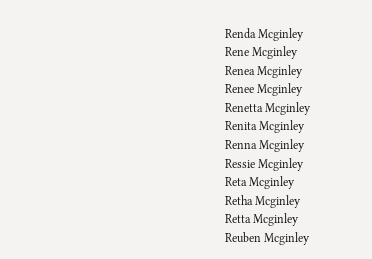Renda Mcginley
Rene Mcginley
Renea Mcginley
Renee Mcginley
Renetta Mcginley
Renita Mcginley
Renna Mcginley
Ressie Mcginley
Reta Mcginley
Retha Mcginley
Retta Mcginley
Reuben Mcginley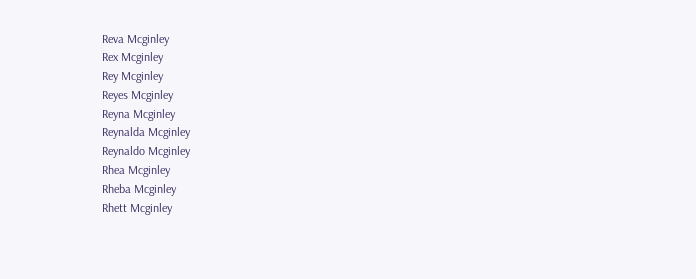Reva Mcginley
Rex Mcginley
Rey Mcginley
Reyes Mcginley
Reyna Mcginley
Reynalda Mcginley
Reynaldo Mcginley
Rhea Mcginley
Rheba Mcginley
Rhett Mcginley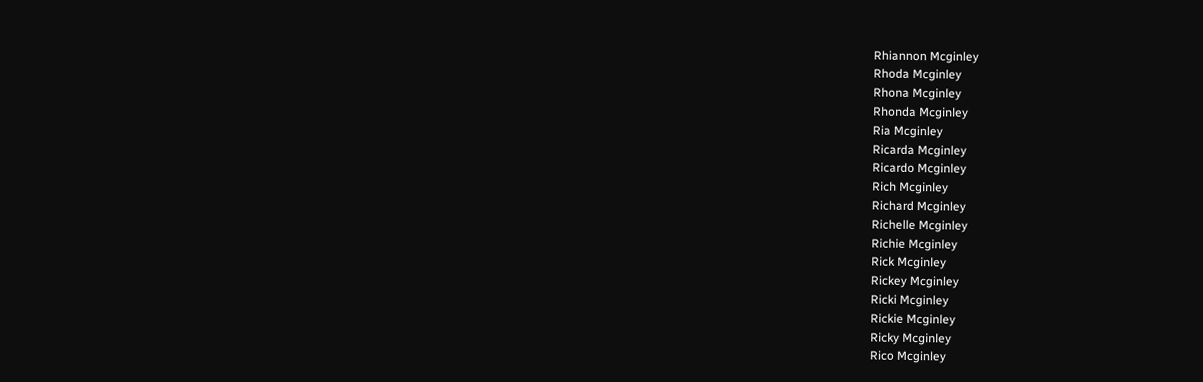Rhiannon Mcginley
Rhoda Mcginley
Rhona Mcginley
Rhonda Mcginley
Ria Mcginley
Ricarda Mcginley
Ricardo Mcginley
Rich Mcginley
Richard Mcginley
Richelle Mcginley
Richie Mcginley
Rick Mcginley
Rickey Mcginley
Ricki Mcginley
Rickie Mcginley
Ricky Mcginley
Rico Mcginley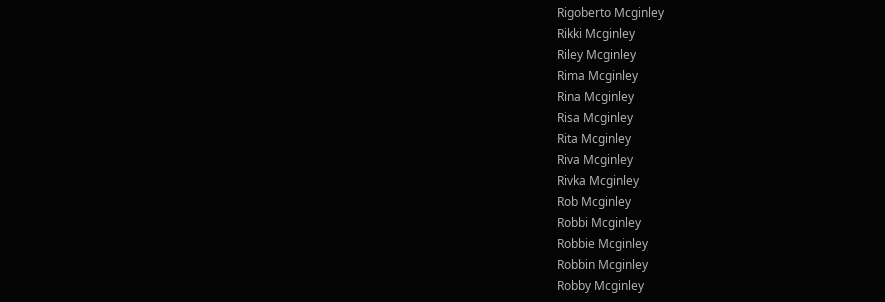Rigoberto Mcginley
Rikki Mcginley
Riley Mcginley
Rima Mcginley
Rina Mcginley
Risa Mcginley
Rita Mcginley
Riva Mcginley
Rivka Mcginley
Rob Mcginley
Robbi Mcginley
Robbie Mcginley
Robbin Mcginley
Robby Mcginley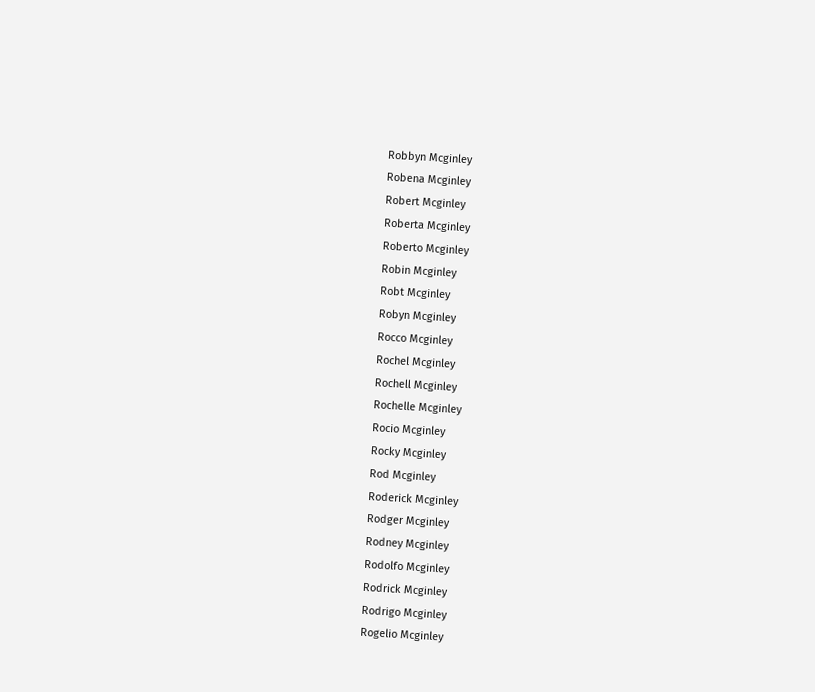Robbyn Mcginley
Robena Mcginley
Robert Mcginley
Roberta Mcginley
Roberto Mcginley
Robin Mcginley
Robt Mcginley
Robyn Mcginley
Rocco Mcginley
Rochel Mcginley
Rochell Mcginley
Rochelle Mcginley
Rocio Mcginley
Rocky Mcginley
Rod Mcginley
Roderick Mcginley
Rodger Mcginley
Rodney Mcginley
Rodolfo Mcginley
Rodrick Mcginley
Rodrigo Mcginley
Rogelio Mcginley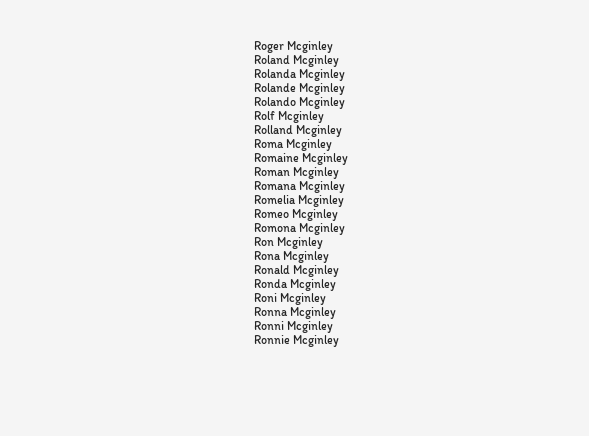Roger Mcginley
Roland Mcginley
Rolanda Mcginley
Rolande Mcginley
Rolando Mcginley
Rolf Mcginley
Rolland Mcginley
Roma Mcginley
Romaine Mcginley
Roman Mcginley
Romana Mcginley
Romelia Mcginley
Romeo Mcginley
Romona Mcginley
Ron Mcginley
Rona Mcginley
Ronald Mcginley
Ronda Mcginley
Roni Mcginley
Ronna Mcginley
Ronni Mcginley
Ronnie Mcginley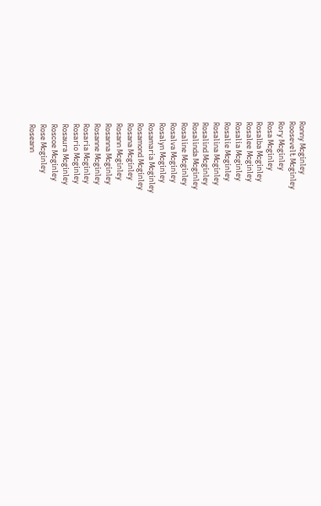Ronny Mcginley
Roosevelt Mcginley
Rory Mcginley
Rosa Mcginley
Rosalba Mcginley
Rosalee Mcginley
Rosalia Mcginley
Rosalie Mcginley
Rosalina Mcginley
Rosalind Mcginley
Rosalinda Mcginley
Rosaline Mcginley
Rosalva Mcginley
Rosalyn Mcginley
Rosamaria Mcginley
Rosamond Mcginley
Rosana Mcginley
Rosann Mcginley
Rosanna Mcginley
Rosanne Mcginley
Rosaria Mcginley
Rosario Mcginley
Rosaura Mcginley
Roscoe Mcginley
Rose Mcginley
Roseann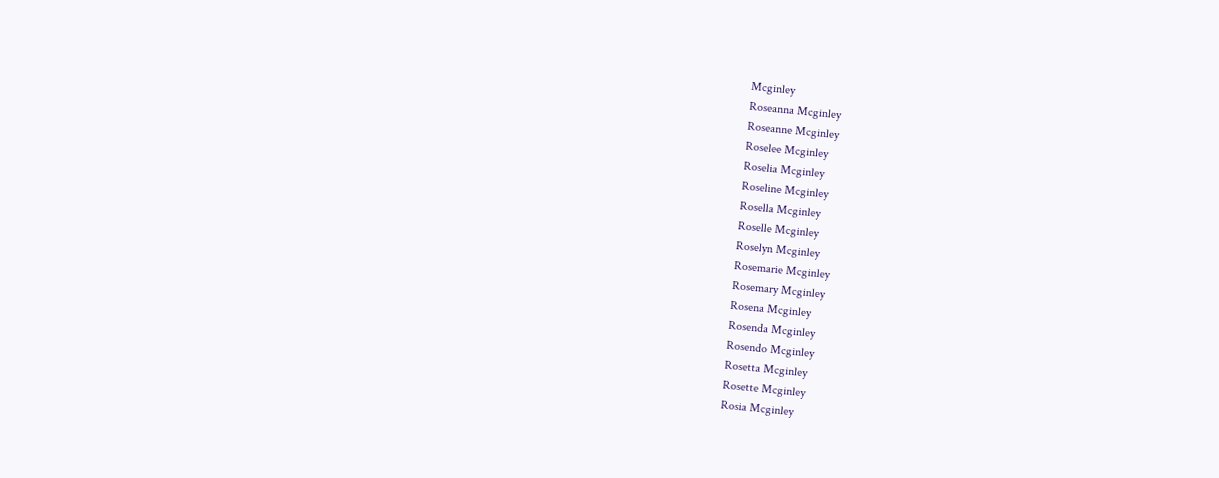Mcginley
Roseanna Mcginley
Roseanne Mcginley
Roselee Mcginley
Roselia Mcginley
Roseline Mcginley
Rosella Mcginley
Roselle Mcginley
Roselyn Mcginley
Rosemarie Mcginley
Rosemary Mcginley
Rosena Mcginley
Rosenda Mcginley
Rosendo Mcginley
Rosetta Mcginley
Rosette Mcginley
Rosia Mcginley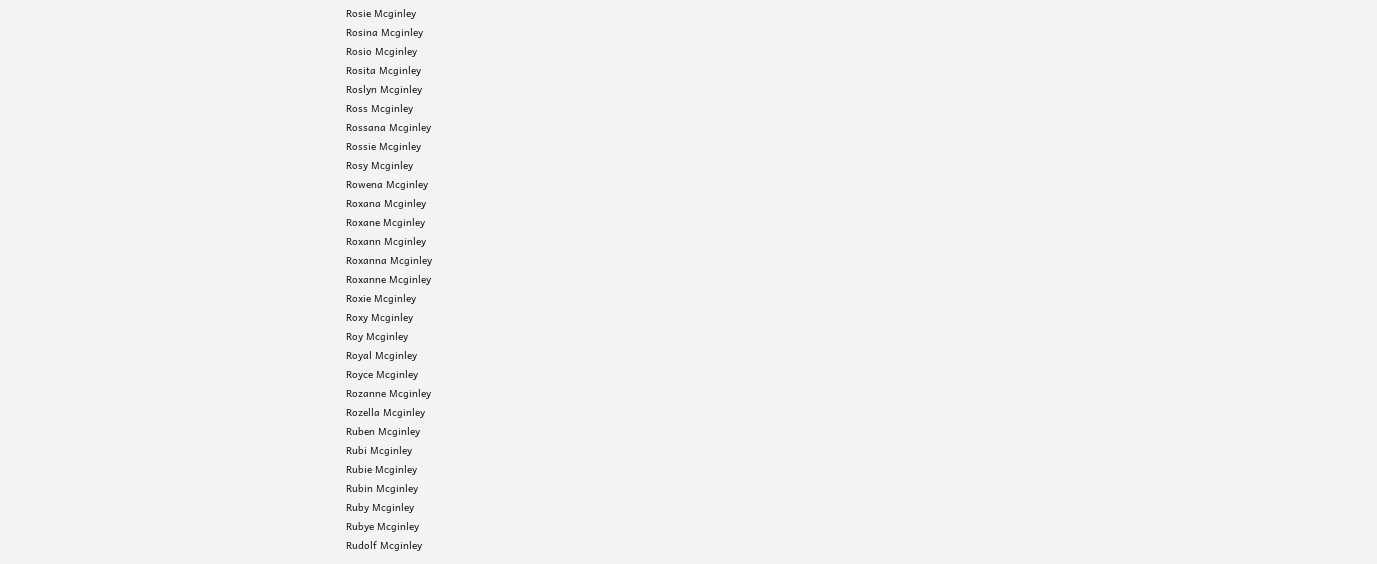Rosie Mcginley
Rosina Mcginley
Rosio Mcginley
Rosita Mcginley
Roslyn Mcginley
Ross Mcginley
Rossana Mcginley
Rossie Mcginley
Rosy Mcginley
Rowena Mcginley
Roxana Mcginley
Roxane Mcginley
Roxann Mcginley
Roxanna Mcginley
Roxanne Mcginley
Roxie Mcginley
Roxy Mcginley
Roy Mcginley
Royal Mcginley
Royce Mcginley
Rozanne Mcginley
Rozella Mcginley
Ruben Mcginley
Rubi Mcginley
Rubie Mcginley
Rubin Mcginley
Ruby Mcginley
Rubye Mcginley
Rudolf Mcginley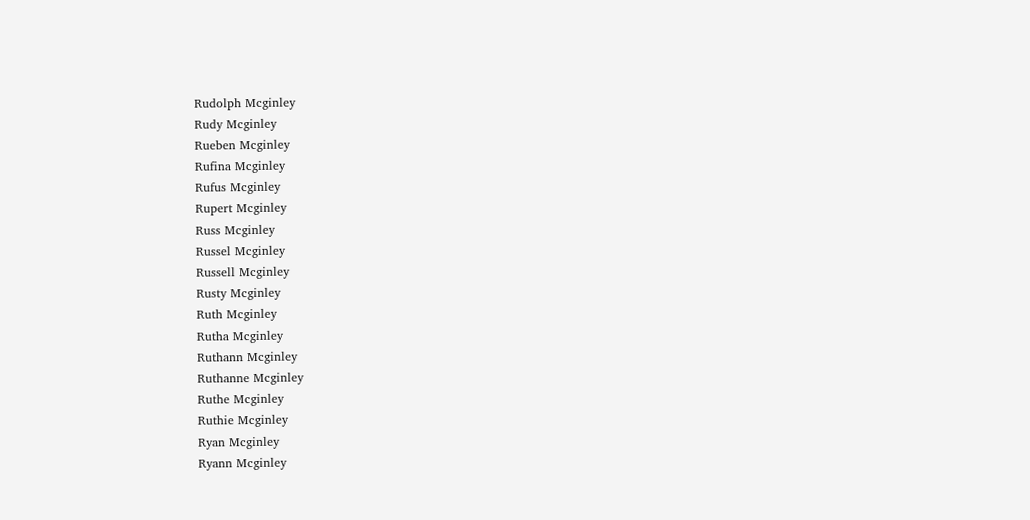Rudolph Mcginley
Rudy Mcginley
Rueben Mcginley
Rufina Mcginley
Rufus Mcginley
Rupert Mcginley
Russ Mcginley
Russel Mcginley
Russell Mcginley
Rusty Mcginley
Ruth Mcginley
Rutha Mcginley
Ruthann Mcginley
Ruthanne Mcginley
Ruthe Mcginley
Ruthie Mcginley
Ryan Mcginley
Ryann Mcginley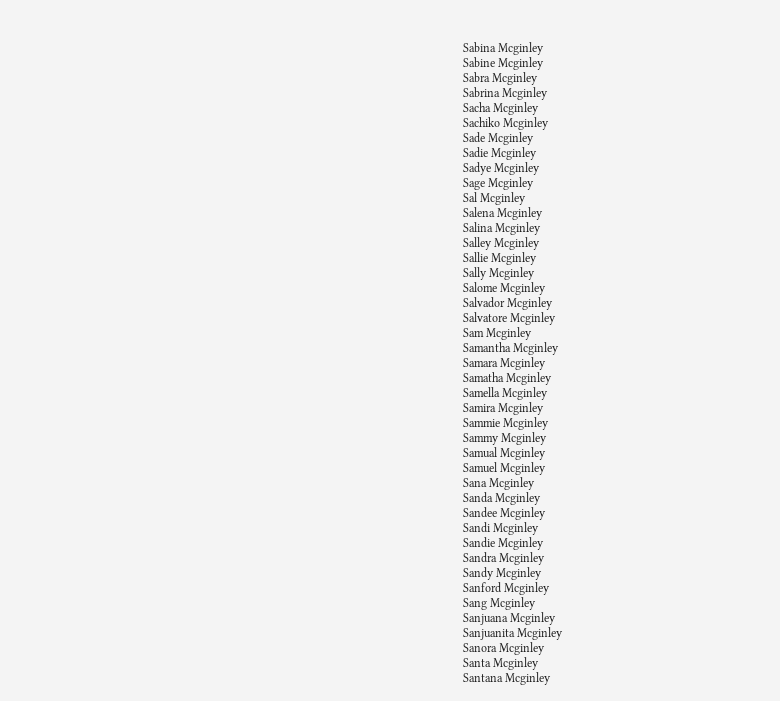Sabina Mcginley
Sabine Mcginley
Sabra Mcginley
Sabrina Mcginley
Sacha Mcginley
Sachiko Mcginley
Sade Mcginley
Sadie Mcginley
Sadye Mcginley
Sage Mcginley
Sal Mcginley
Salena Mcginley
Salina Mcginley
Salley Mcginley
Sallie Mcginley
Sally Mcginley
Salome Mcginley
Salvador Mcginley
Salvatore Mcginley
Sam Mcginley
Samantha Mcginley
Samara Mcginley
Samatha Mcginley
Samella Mcginley
Samira Mcginley
Sammie Mcginley
Sammy Mcginley
Samual Mcginley
Samuel Mcginley
Sana Mcginley
Sanda Mcginley
Sandee Mcginley
Sandi Mcginley
Sandie Mcginley
Sandra Mcginley
Sandy Mcginley
Sanford Mcginley
Sang Mcginley
Sanjuana Mcginley
Sanjuanita Mcginley
Sanora Mcginley
Santa Mcginley
Santana Mcginley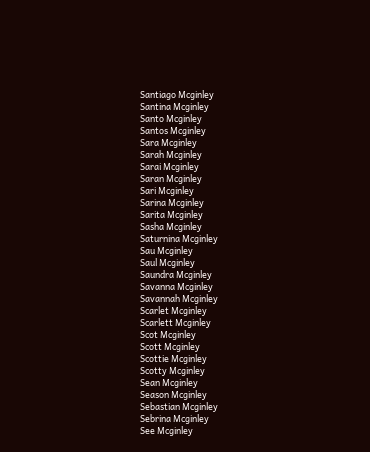Santiago Mcginley
Santina Mcginley
Santo Mcginley
Santos Mcginley
Sara Mcginley
Sarah Mcginley
Sarai Mcginley
Saran Mcginley
Sari Mcginley
Sarina Mcginley
Sarita Mcginley
Sasha Mcginley
Saturnina Mcginley
Sau Mcginley
Saul Mcginley
Saundra Mcginley
Savanna Mcginley
Savannah Mcginley
Scarlet Mcginley
Scarlett Mcginley
Scot Mcginley
Scott Mcginley
Scottie Mcginley
Scotty Mcginley
Sean Mcginley
Season Mcginley
Sebastian Mcginley
Sebrina Mcginley
See Mcginley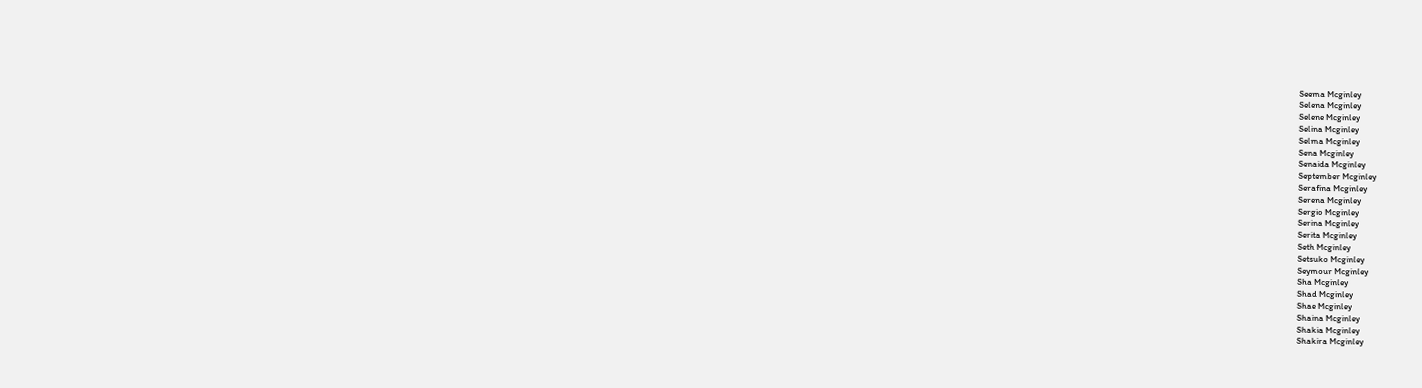Seema Mcginley
Selena Mcginley
Selene Mcginley
Selina Mcginley
Selma Mcginley
Sena Mcginley
Senaida Mcginley
September Mcginley
Serafina Mcginley
Serena Mcginley
Sergio Mcginley
Serina Mcginley
Serita Mcginley
Seth Mcginley
Setsuko Mcginley
Seymour Mcginley
Sha Mcginley
Shad Mcginley
Shae Mcginley
Shaina Mcginley
Shakia Mcginley
Shakira Mcginley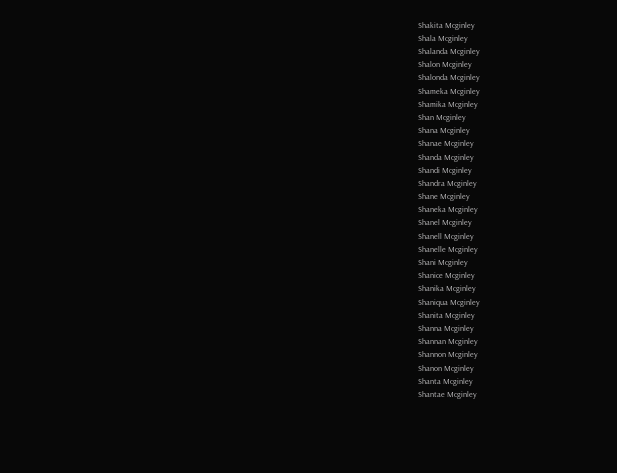Shakita Mcginley
Shala Mcginley
Shalanda Mcginley
Shalon Mcginley
Shalonda Mcginley
Shameka Mcginley
Shamika Mcginley
Shan Mcginley
Shana Mcginley
Shanae Mcginley
Shanda Mcginley
Shandi Mcginley
Shandra Mcginley
Shane Mcginley
Shaneka Mcginley
Shanel Mcginley
Shanell Mcginley
Shanelle Mcginley
Shani Mcginley
Shanice Mcginley
Shanika Mcginley
Shaniqua Mcginley
Shanita Mcginley
Shanna Mcginley
Shannan Mcginley
Shannon Mcginley
Shanon Mcginley
Shanta Mcginley
Shantae Mcginley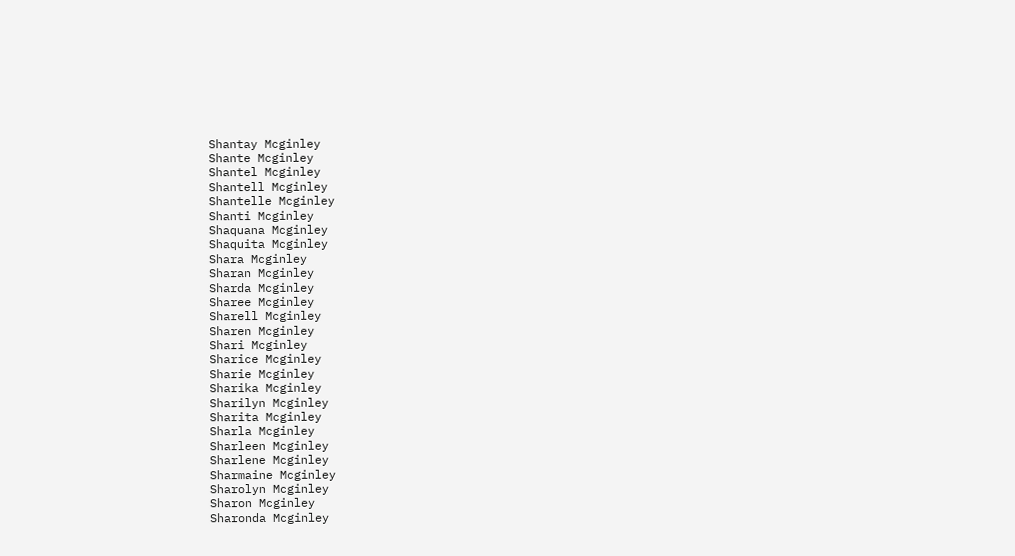Shantay Mcginley
Shante Mcginley
Shantel Mcginley
Shantell Mcginley
Shantelle Mcginley
Shanti Mcginley
Shaquana Mcginley
Shaquita Mcginley
Shara Mcginley
Sharan Mcginley
Sharda Mcginley
Sharee Mcginley
Sharell Mcginley
Sharen Mcginley
Shari Mcginley
Sharice Mcginley
Sharie Mcginley
Sharika Mcginley
Sharilyn Mcginley
Sharita Mcginley
Sharla Mcginley
Sharleen Mcginley
Sharlene Mcginley
Sharmaine Mcginley
Sharolyn Mcginley
Sharon Mcginley
Sharonda Mcginley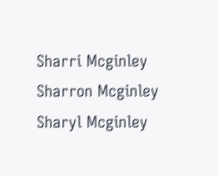Sharri Mcginley
Sharron Mcginley
Sharyl Mcginley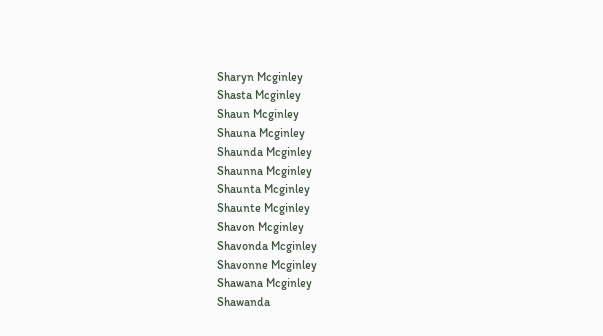Sharyn Mcginley
Shasta Mcginley
Shaun Mcginley
Shauna Mcginley
Shaunda Mcginley
Shaunna Mcginley
Shaunta Mcginley
Shaunte Mcginley
Shavon Mcginley
Shavonda Mcginley
Shavonne Mcginley
Shawana Mcginley
Shawanda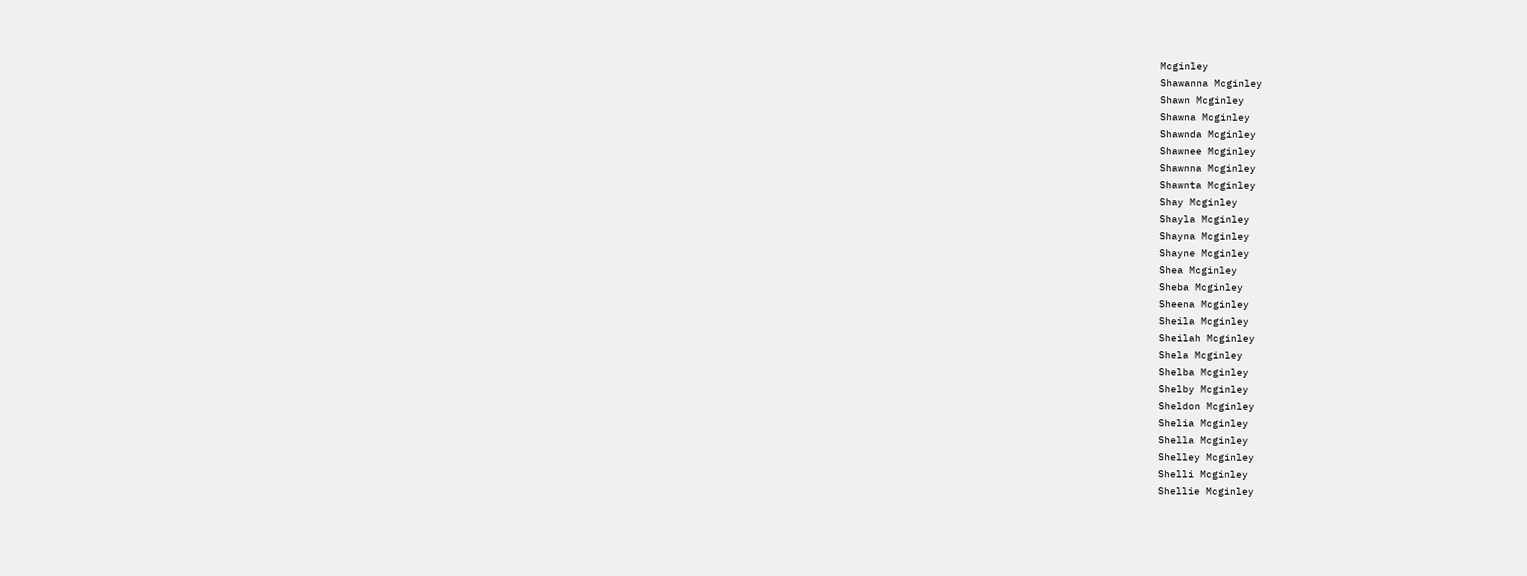Mcginley
Shawanna Mcginley
Shawn Mcginley
Shawna Mcginley
Shawnda Mcginley
Shawnee Mcginley
Shawnna Mcginley
Shawnta Mcginley
Shay Mcginley
Shayla Mcginley
Shayna Mcginley
Shayne Mcginley
Shea Mcginley
Sheba Mcginley
Sheena Mcginley
Sheila Mcginley
Sheilah Mcginley
Shela Mcginley
Shelba Mcginley
Shelby Mcginley
Sheldon Mcginley
Shelia Mcginley
Shella Mcginley
Shelley Mcginley
Shelli Mcginley
Shellie Mcginley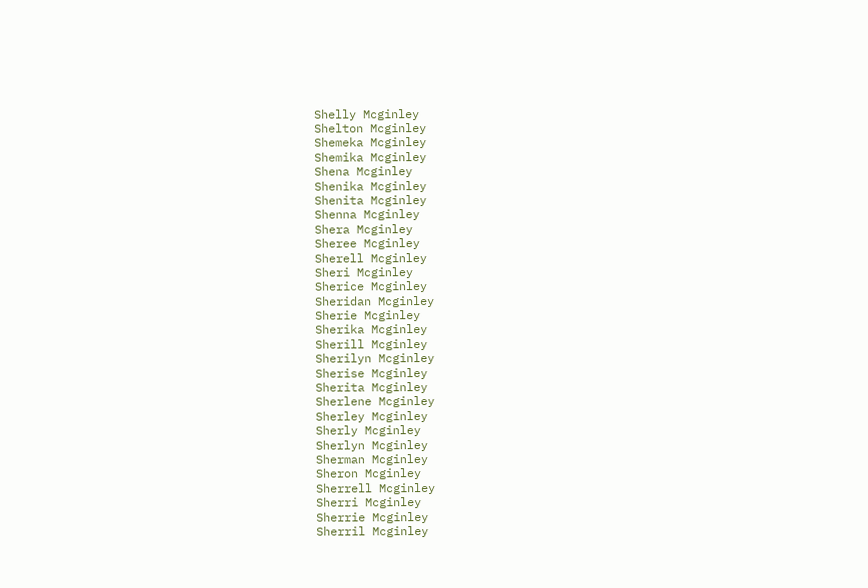Shelly Mcginley
Shelton Mcginley
Shemeka Mcginley
Shemika Mcginley
Shena Mcginley
Shenika Mcginley
Shenita Mcginley
Shenna Mcginley
Shera Mcginley
Sheree Mcginley
Sherell Mcginley
Sheri Mcginley
Sherice Mcginley
Sheridan Mcginley
Sherie Mcginley
Sherika Mcginley
Sherill Mcginley
Sherilyn Mcginley
Sherise Mcginley
Sherita Mcginley
Sherlene Mcginley
Sherley Mcginley
Sherly Mcginley
Sherlyn Mcginley
Sherman Mcginley
Sheron Mcginley
Sherrell Mcginley
Sherri Mcginley
Sherrie Mcginley
Sherril Mcginley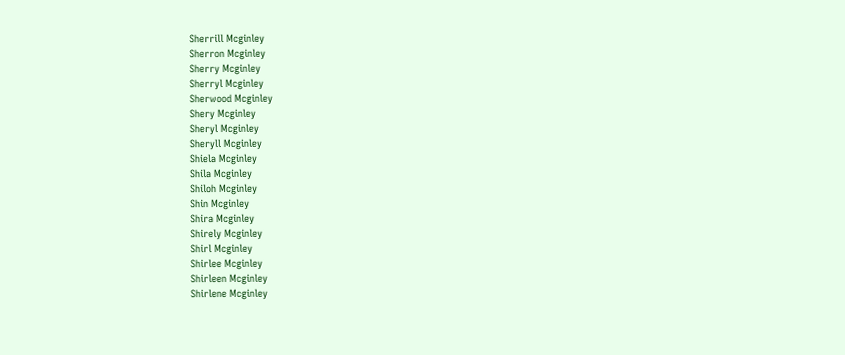Sherrill Mcginley
Sherron Mcginley
Sherry Mcginley
Sherryl Mcginley
Sherwood Mcginley
Shery Mcginley
Sheryl Mcginley
Sheryll Mcginley
Shiela Mcginley
Shila Mcginley
Shiloh Mcginley
Shin Mcginley
Shira Mcginley
Shirely Mcginley
Shirl Mcginley
Shirlee Mcginley
Shirleen Mcginley
Shirlene Mcginley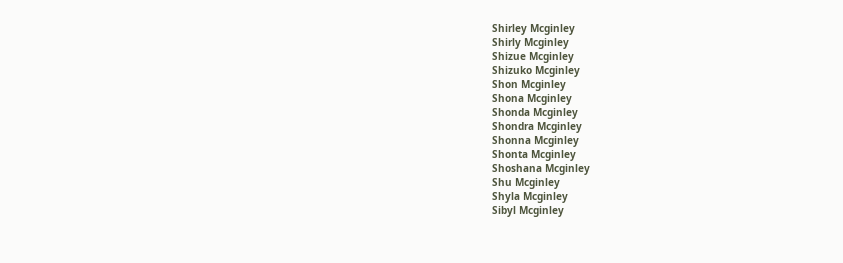Shirley Mcginley
Shirly Mcginley
Shizue Mcginley
Shizuko Mcginley
Shon Mcginley
Shona Mcginley
Shonda Mcginley
Shondra Mcginley
Shonna Mcginley
Shonta Mcginley
Shoshana Mcginley
Shu Mcginley
Shyla Mcginley
Sibyl Mcginley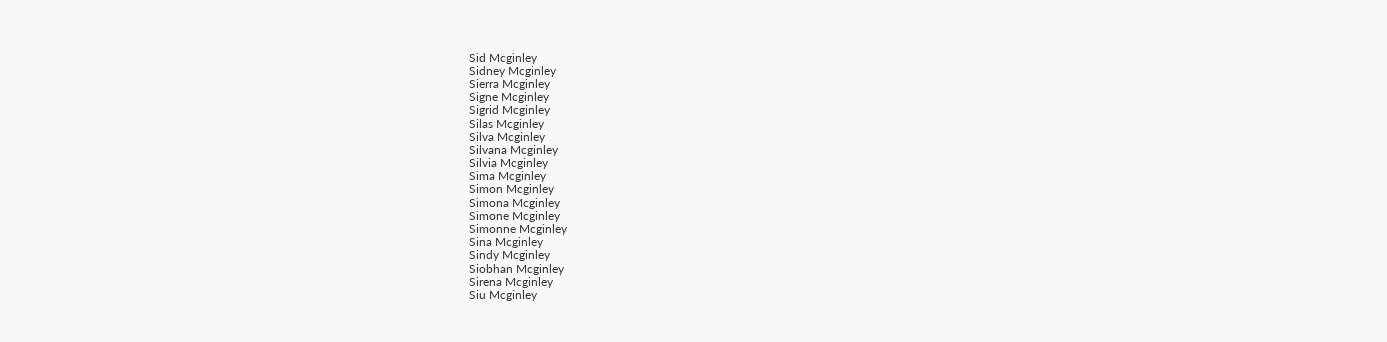Sid Mcginley
Sidney Mcginley
Sierra Mcginley
Signe Mcginley
Sigrid Mcginley
Silas Mcginley
Silva Mcginley
Silvana Mcginley
Silvia Mcginley
Sima Mcginley
Simon Mcginley
Simona Mcginley
Simone Mcginley
Simonne Mcginley
Sina Mcginley
Sindy Mcginley
Siobhan Mcginley
Sirena Mcginley
Siu Mcginley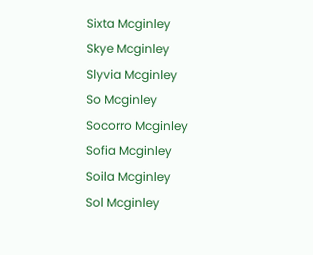Sixta Mcginley
Skye Mcginley
Slyvia Mcginley
So Mcginley
Socorro Mcginley
Sofia Mcginley
Soila Mcginley
Sol Mcginley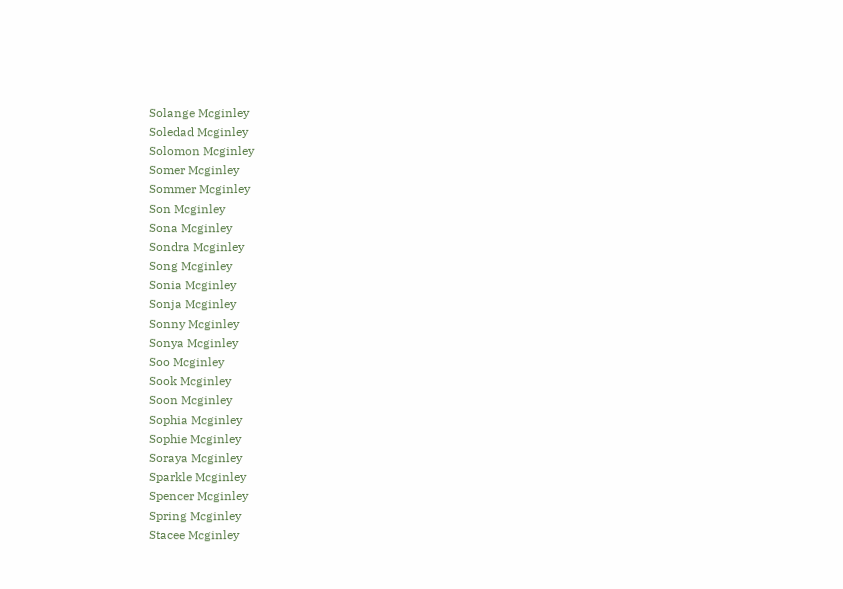Solange Mcginley
Soledad Mcginley
Solomon Mcginley
Somer Mcginley
Sommer Mcginley
Son Mcginley
Sona Mcginley
Sondra Mcginley
Song Mcginley
Sonia Mcginley
Sonja Mcginley
Sonny Mcginley
Sonya Mcginley
Soo Mcginley
Sook Mcginley
Soon Mcginley
Sophia Mcginley
Sophie Mcginley
Soraya Mcginley
Sparkle Mcginley
Spencer Mcginley
Spring Mcginley
Stacee Mcginley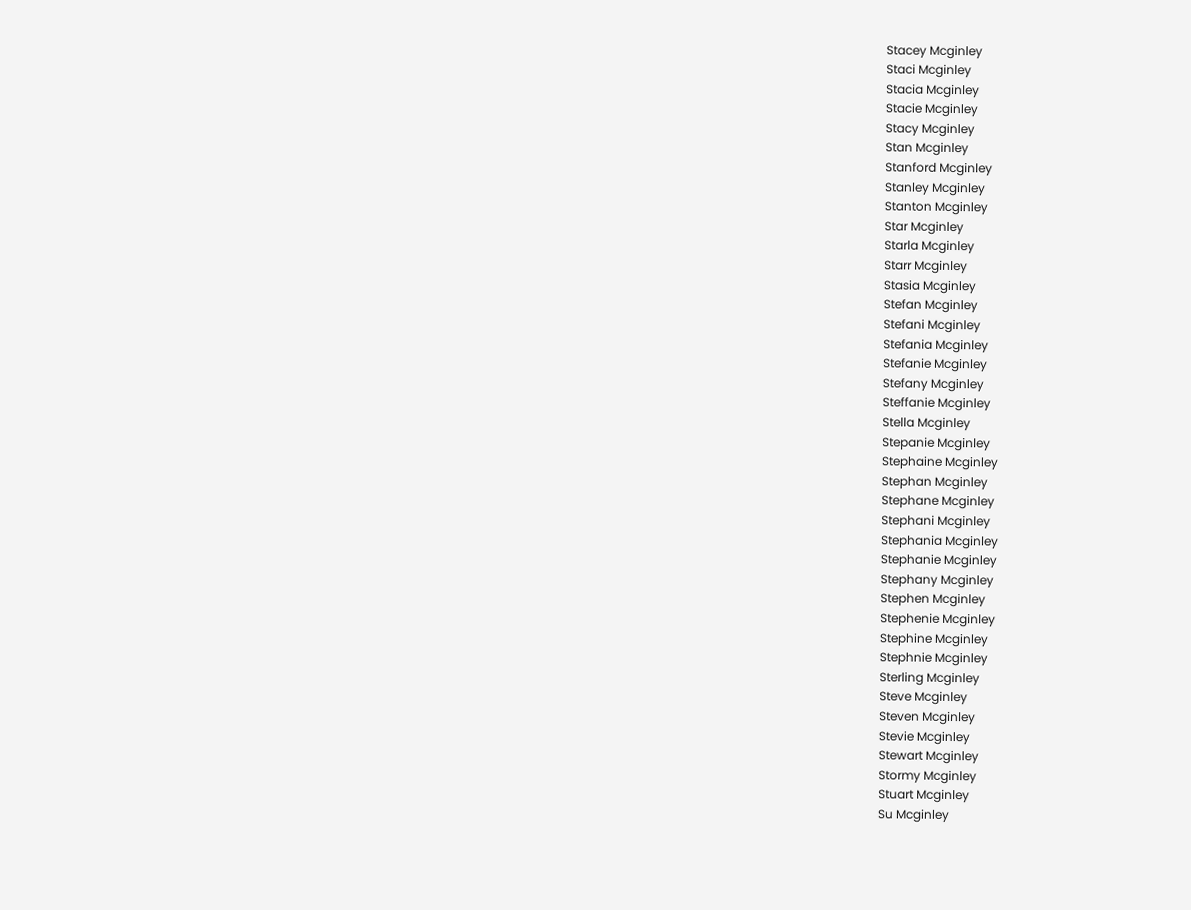Stacey Mcginley
Staci Mcginley
Stacia Mcginley
Stacie Mcginley
Stacy Mcginley
Stan Mcginley
Stanford Mcginley
Stanley Mcginley
Stanton Mcginley
Star Mcginley
Starla Mcginley
Starr Mcginley
Stasia Mcginley
Stefan Mcginley
Stefani Mcginley
Stefania Mcginley
Stefanie Mcginley
Stefany Mcginley
Steffanie Mcginley
Stella Mcginley
Stepanie Mcginley
Stephaine Mcginley
Stephan Mcginley
Stephane Mcginley
Stephani Mcginley
Stephania Mcginley
Stephanie Mcginley
Stephany Mcginley
Stephen Mcginley
Stephenie Mcginley
Stephine Mcginley
Stephnie Mcginley
Sterling Mcginley
Steve Mcginley
Steven Mcginley
Stevie Mcginley
Stewart Mcginley
Stormy Mcginley
Stuart Mcginley
Su Mcginley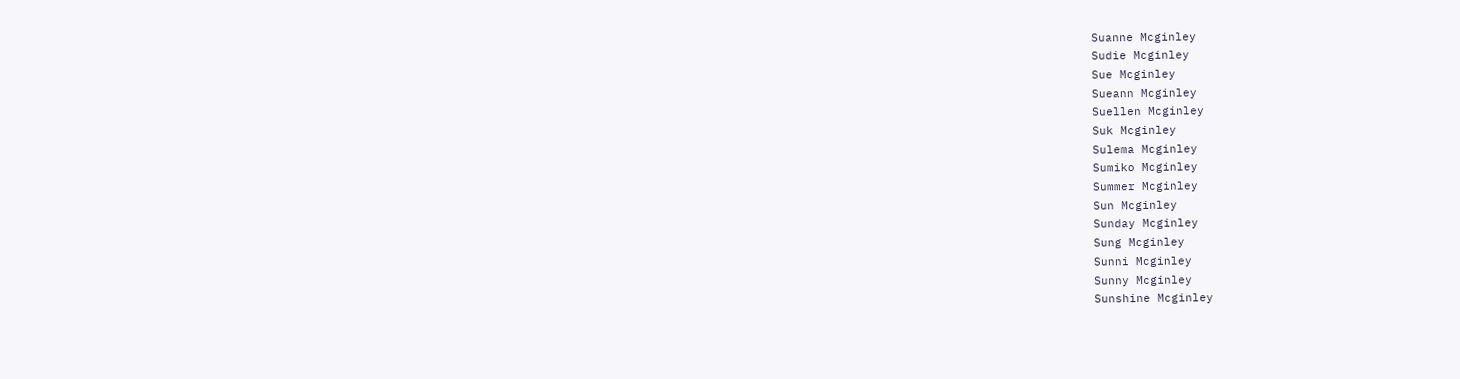Suanne Mcginley
Sudie Mcginley
Sue Mcginley
Sueann Mcginley
Suellen Mcginley
Suk Mcginley
Sulema Mcginley
Sumiko Mcginley
Summer Mcginley
Sun Mcginley
Sunday Mcginley
Sung Mcginley
Sunni Mcginley
Sunny Mcginley
Sunshine Mcginley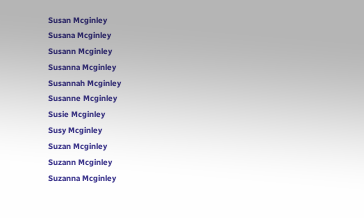Susan Mcginley
Susana Mcginley
Susann Mcginley
Susanna Mcginley
Susannah Mcginley
Susanne Mcginley
Susie Mcginley
Susy Mcginley
Suzan Mcginley
Suzann Mcginley
Suzanna Mcginley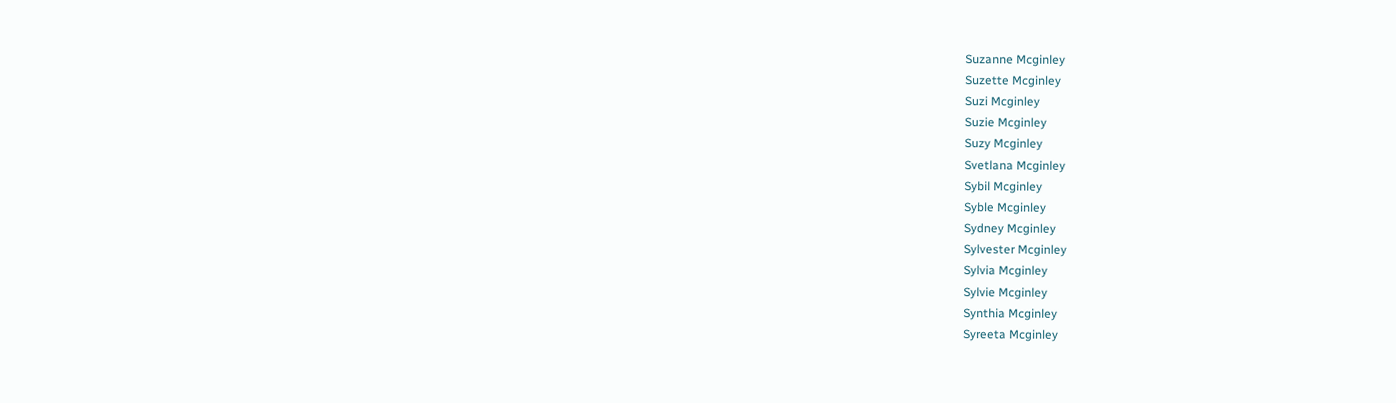Suzanne Mcginley
Suzette Mcginley
Suzi Mcginley
Suzie Mcginley
Suzy Mcginley
Svetlana Mcginley
Sybil Mcginley
Syble Mcginley
Sydney Mcginley
Sylvester Mcginley
Sylvia Mcginley
Sylvie Mcginley
Synthia Mcginley
Syreeta Mcginley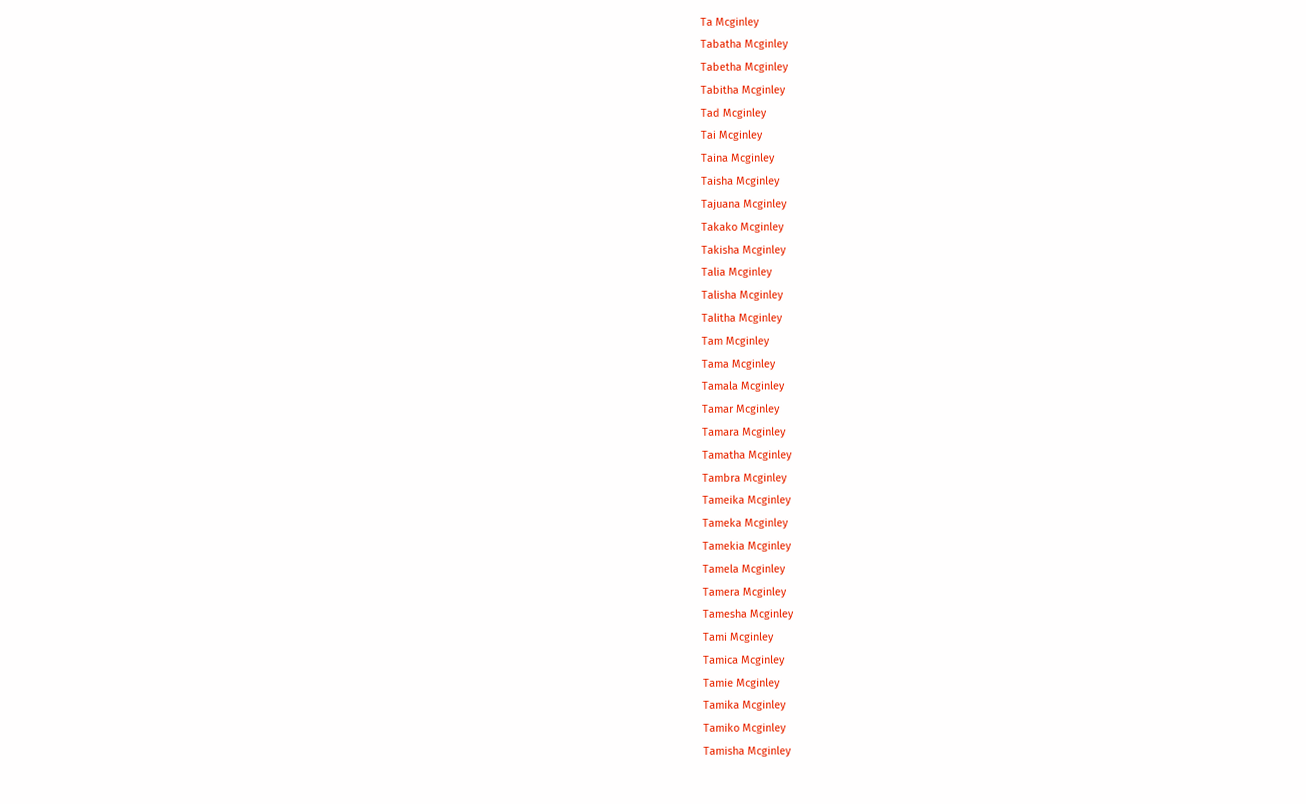Ta Mcginley
Tabatha Mcginley
Tabetha Mcginley
Tabitha Mcginley
Tad Mcginley
Tai Mcginley
Taina Mcginley
Taisha Mcginley
Tajuana Mcginley
Takako Mcginley
Takisha Mcginley
Talia Mcginley
Talisha Mcginley
Talitha Mcginley
Tam Mcginley
Tama Mcginley
Tamala Mcginley
Tamar Mcginley
Tamara Mcginley
Tamatha Mcginley
Tambra Mcginley
Tameika Mcginley
Tameka Mcginley
Tamekia Mcginley
Tamela Mcginley
Tamera Mcginley
Tamesha Mcginley
Tami Mcginley
Tamica Mcginley
Tamie Mcginley
Tamika Mcginley
Tamiko Mcginley
Tamisha Mcginley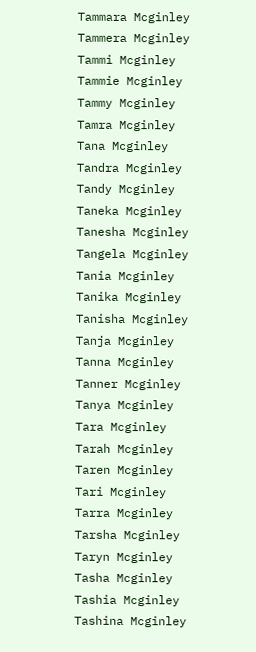Tammara Mcginley
Tammera Mcginley
Tammi Mcginley
Tammie Mcginley
Tammy Mcginley
Tamra Mcginley
Tana Mcginley
Tandra Mcginley
Tandy Mcginley
Taneka Mcginley
Tanesha Mcginley
Tangela Mcginley
Tania Mcginley
Tanika Mcginley
Tanisha Mcginley
Tanja Mcginley
Tanna Mcginley
Tanner Mcginley
Tanya Mcginley
Tara Mcginley
Tarah Mcginley
Taren Mcginley
Tari Mcginley
Tarra Mcginley
Tarsha Mcginley
Taryn Mcginley
Tasha Mcginley
Tashia Mcginley
Tashina Mcginley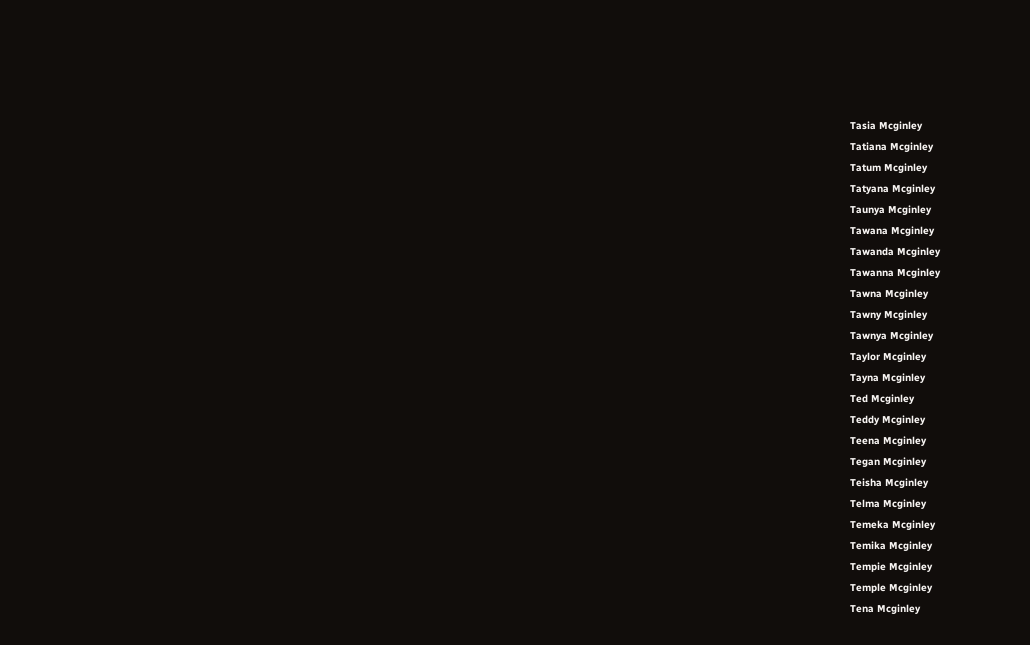Tasia Mcginley
Tatiana Mcginley
Tatum Mcginley
Tatyana Mcginley
Taunya Mcginley
Tawana Mcginley
Tawanda Mcginley
Tawanna Mcginley
Tawna Mcginley
Tawny Mcginley
Tawnya Mcginley
Taylor Mcginley
Tayna Mcginley
Ted Mcginley
Teddy Mcginley
Teena Mcginley
Tegan Mcginley
Teisha Mcginley
Telma Mcginley
Temeka Mcginley
Temika Mcginley
Tempie Mcginley
Temple Mcginley
Tena Mcginley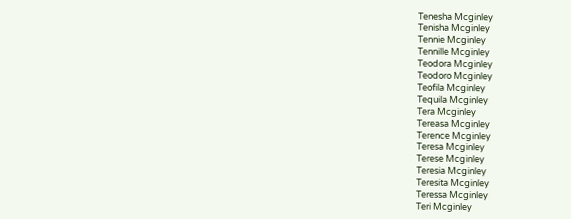Tenesha Mcginley
Tenisha Mcginley
Tennie Mcginley
Tennille Mcginley
Teodora Mcginley
Teodoro Mcginley
Teofila Mcginley
Tequila Mcginley
Tera Mcginley
Tereasa Mcginley
Terence Mcginley
Teresa Mcginley
Terese Mcginley
Teresia Mcginley
Teresita Mcginley
Teressa Mcginley
Teri Mcginley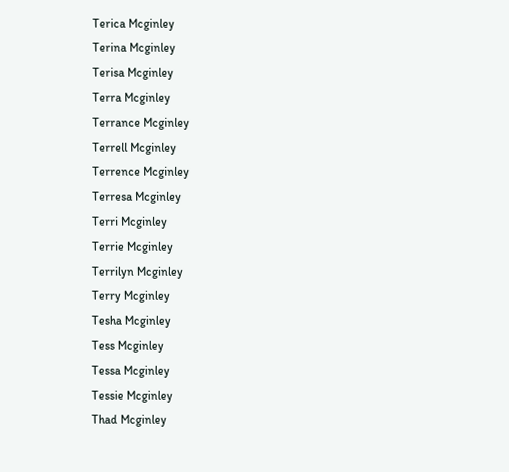Terica Mcginley
Terina Mcginley
Terisa Mcginley
Terra Mcginley
Terrance Mcginley
Terrell Mcginley
Terrence Mcginley
Terresa Mcginley
Terri Mcginley
Terrie Mcginley
Terrilyn Mcginley
Terry Mcginley
Tesha Mcginley
Tess Mcginley
Tessa Mcginley
Tessie Mcginley
Thad Mcginley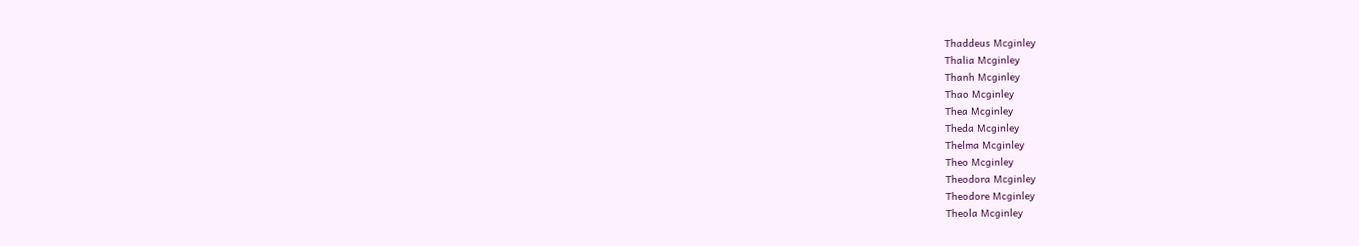Thaddeus Mcginley
Thalia Mcginley
Thanh Mcginley
Thao Mcginley
Thea Mcginley
Theda Mcginley
Thelma Mcginley
Theo Mcginley
Theodora Mcginley
Theodore Mcginley
Theola Mcginley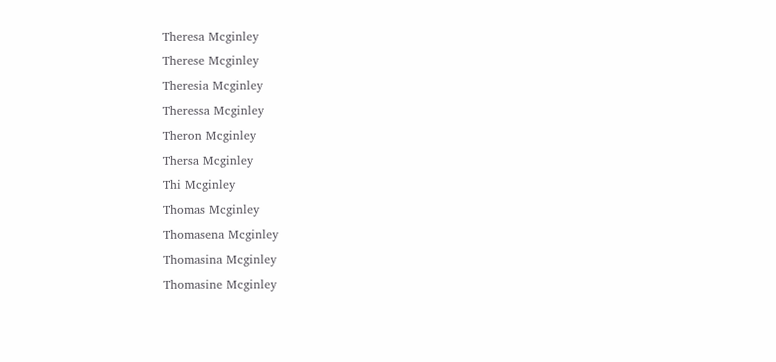Theresa Mcginley
Therese Mcginley
Theresia Mcginley
Theressa Mcginley
Theron Mcginley
Thersa Mcginley
Thi Mcginley
Thomas Mcginley
Thomasena Mcginley
Thomasina Mcginley
Thomasine Mcginley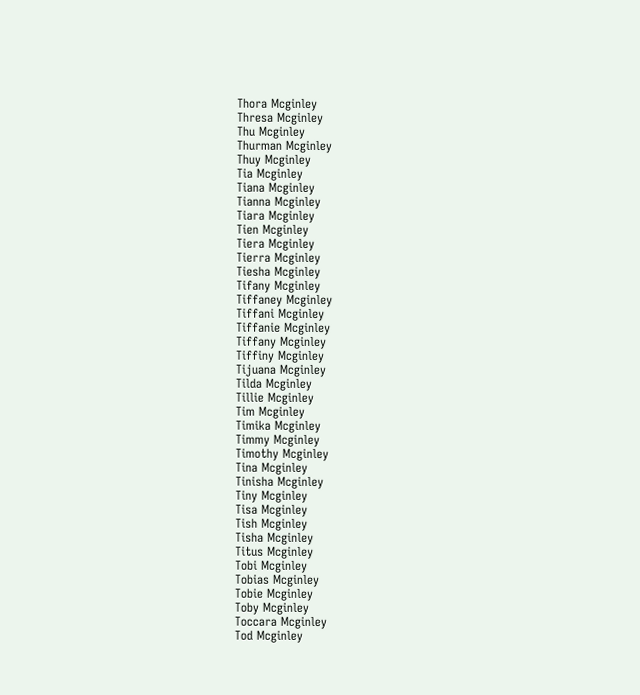Thora Mcginley
Thresa Mcginley
Thu Mcginley
Thurman Mcginley
Thuy Mcginley
Tia Mcginley
Tiana Mcginley
Tianna Mcginley
Tiara Mcginley
Tien Mcginley
Tiera Mcginley
Tierra Mcginley
Tiesha Mcginley
Tifany Mcginley
Tiffaney Mcginley
Tiffani Mcginley
Tiffanie Mcginley
Tiffany Mcginley
Tiffiny Mcginley
Tijuana Mcginley
Tilda Mcginley
Tillie Mcginley
Tim Mcginley
Timika Mcginley
Timmy Mcginley
Timothy Mcginley
Tina Mcginley
Tinisha Mcginley
Tiny Mcginley
Tisa Mcginley
Tish Mcginley
Tisha Mcginley
Titus Mcginley
Tobi Mcginley
Tobias Mcginley
Tobie Mcginley
Toby Mcginley
Toccara Mcginley
Tod Mcginley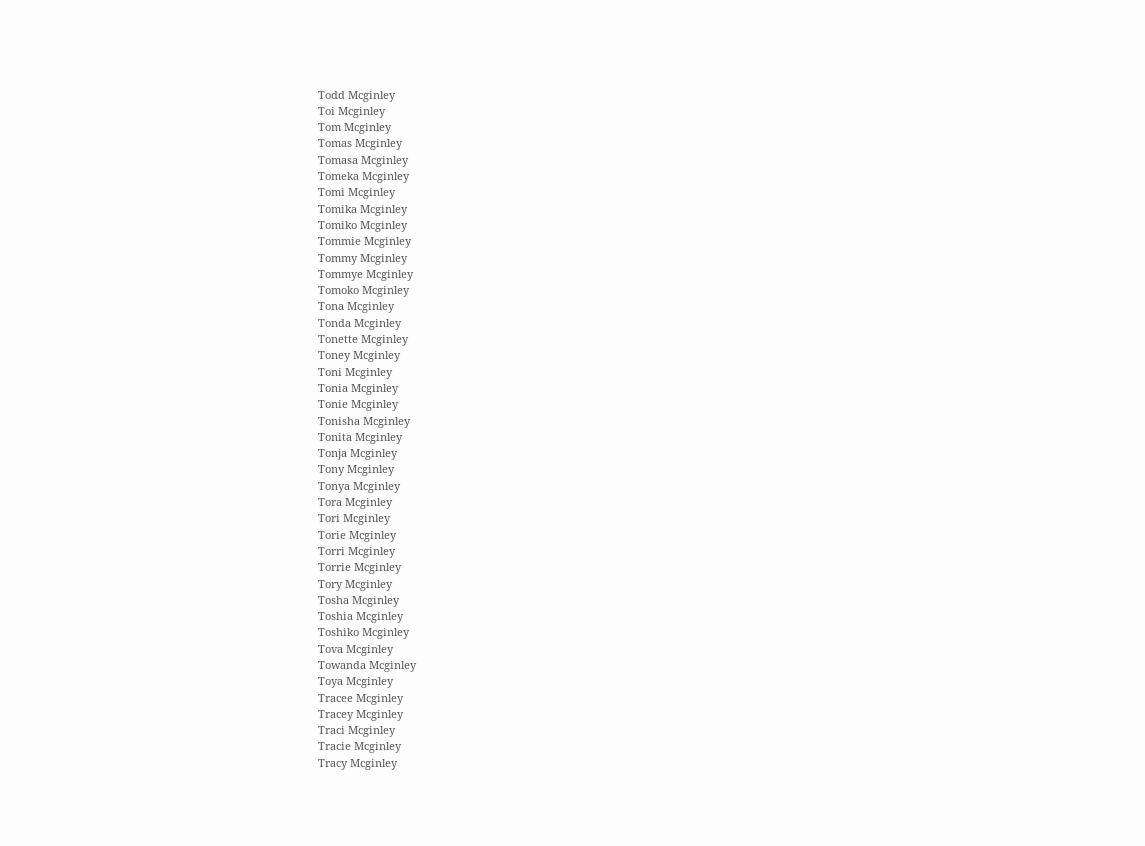Todd Mcginley
Toi Mcginley
Tom Mcginley
Tomas Mcginley
Tomasa Mcginley
Tomeka Mcginley
Tomi Mcginley
Tomika Mcginley
Tomiko Mcginley
Tommie Mcginley
Tommy Mcginley
Tommye Mcginley
Tomoko Mcginley
Tona Mcginley
Tonda Mcginley
Tonette Mcginley
Toney Mcginley
Toni Mcginley
Tonia Mcginley
Tonie Mcginley
Tonisha Mcginley
Tonita Mcginley
Tonja Mcginley
Tony Mcginley
Tonya Mcginley
Tora Mcginley
Tori Mcginley
Torie Mcginley
Torri Mcginley
Torrie Mcginley
Tory Mcginley
Tosha Mcginley
Toshia Mcginley
Toshiko Mcginley
Tova Mcginley
Towanda Mcginley
Toya Mcginley
Tracee Mcginley
Tracey Mcginley
Traci Mcginley
Tracie Mcginley
Tracy Mcginley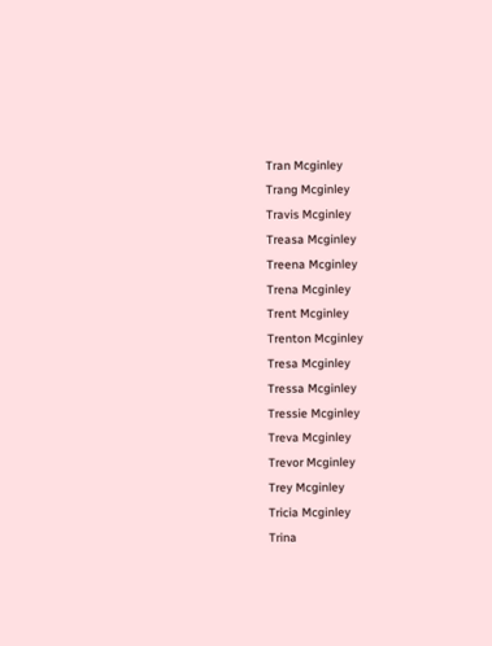Tran Mcginley
Trang Mcginley
Travis Mcginley
Treasa Mcginley
Treena Mcginley
Trena Mcginley
Trent Mcginley
Trenton Mcginley
Tresa Mcginley
Tressa Mcginley
Tressie Mcginley
Treva Mcginley
Trevor Mcginley
Trey Mcginley
Tricia Mcginley
Trina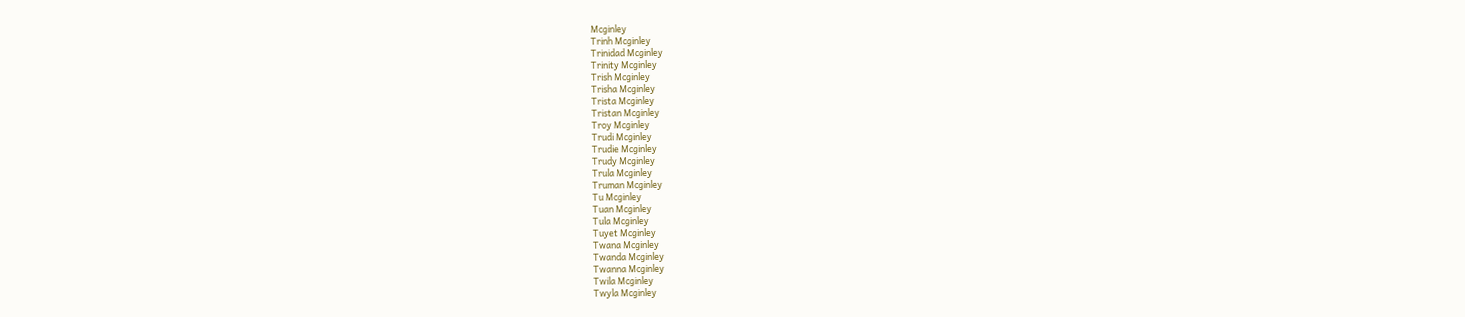Mcginley
Trinh Mcginley
Trinidad Mcginley
Trinity Mcginley
Trish Mcginley
Trisha Mcginley
Trista Mcginley
Tristan Mcginley
Troy Mcginley
Trudi Mcginley
Trudie Mcginley
Trudy Mcginley
Trula Mcginley
Truman Mcginley
Tu Mcginley
Tuan Mcginley
Tula Mcginley
Tuyet Mcginley
Twana Mcginley
Twanda Mcginley
Twanna Mcginley
Twila Mcginley
Twyla Mcginley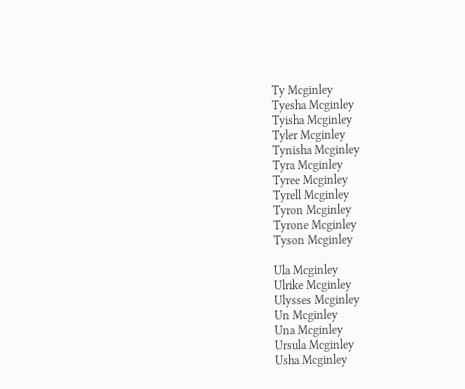Ty Mcginley
Tyesha Mcginley
Tyisha Mcginley
Tyler Mcginley
Tynisha Mcginley
Tyra Mcginley
Tyree Mcginley
Tyrell Mcginley
Tyron Mcginley
Tyrone Mcginley
Tyson Mcginley

Ula Mcginley
Ulrike Mcginley
Ulysses Mcginley
Un Mcginley
Una Mcginley
Ursula Mcginley
Usha Mcginley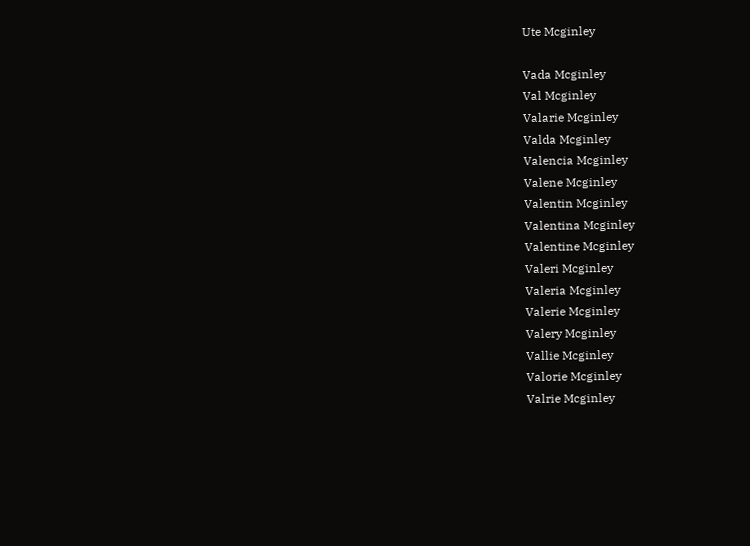Ute Mcginley

Vada Mcginley
Val Mcginley
Valarie Mcginley
Valda Mcginley
Valencia Mcginley
Valene Mcginley
Valentin Mcginley
Valentina Mcginley
Valentine Mcginley
Valeri Mcginley
Valeria Mcginley
Valerie Mcginley
Valery Mcginley
Vallie Mcginley
Valorie Mcginley
Valrie Mcginley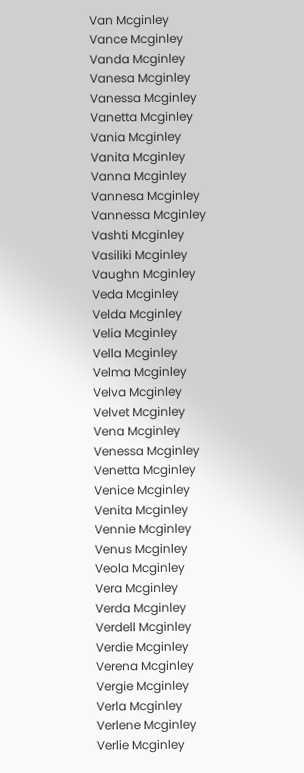Van Mcginley
Vance Mcginley
Vanda Mcginley
Vanesa Mcginley
Vanessa Mcginley
Vanetta Mcginley
Vania Mcginley
Vanita Mcginley
Vanna Mcginley
Vannesa Mcginley
Vannessa Mcginley
Vashti Mcginley
Vasiliki Mcginley
Vaughn Mcginley
Veda Mcginley
Velda Mcginley
Velia Mcginley
Vella Mcginley
Velma Mcginley
Velva Mcginley
Velvet Mcginley
Vena Mcginley
Venessa Mcginley
Venetta Mcginley
Venice Mcginley
Venita Mcginley
Vennie Mcginley
Venus Mcginley
Veola Mcginley
Vera Mcginley
Verda Mcginley
Verdell Mcginley
Verdie Mcginley
Verena Mcginley
Vergie Mcginley
Verla Mcginley
Verlene Mcginley
Verlie Mcginley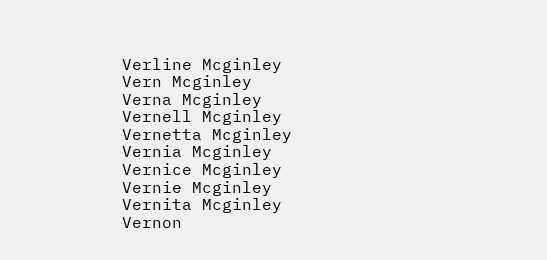Verline Mcginley
Vern Mcginley
Verna Mcginley
Vernell Mcginley
Vernetta Mcginley
Vernia Mcginley
Vernice Mcginley
Vernie Mcginley
Vernita Mcginley
Vernon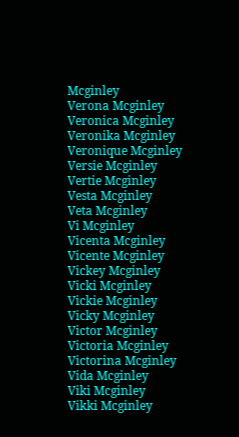Mcginley
Verona Mcginley
Veronica Mcginley
Veronika Mcginley
Veronique Mcginley
Versie Mcginley
Vertie Mcginley
Vesta Mcginley
Veta Mcginley
Vi Mcginley
Vicenta Mcginley
Vicente Mcginley
Vickey Mcginley
Vicki Mcginley
Vickie Mcginley
Vicky Mcginley
Victor Mcginley
Victoria Mcginley
Victorina Mcginley
Vida Mcginley
Viki Mcginley
Vikki Mcginley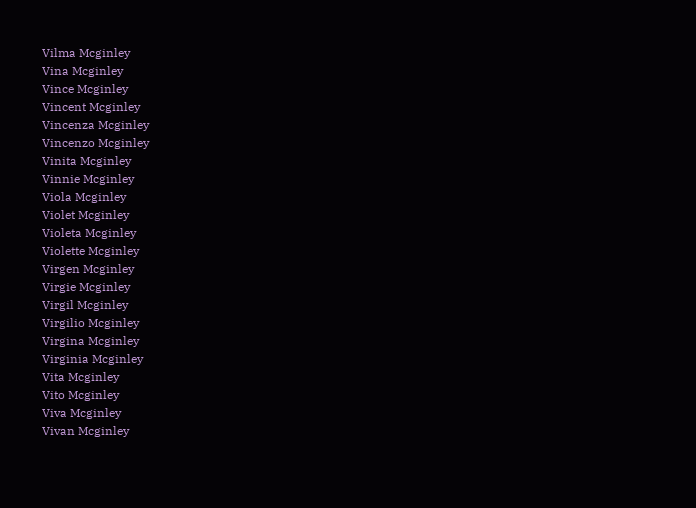Vilma Mcginley
Vina Mcginley
Vince Mcginley
Vincent Mcginley
Vincenza Mcginley
Vincenzo Mcginley
Vinita Mcginley
Vinnie Mcginley
Viola Mcginley
Violet Mcginley
Violeta Mcginley
Violette Mcginley
Virgen Mcginley
Virgie Mcginley
Virgil Mcginley
Virgilio Mcginley
Virgina Mcginley
Virginia Mcginley
Vita Mcginley
Vito Mcginley
Viva Mcginley
Vivan Mcginley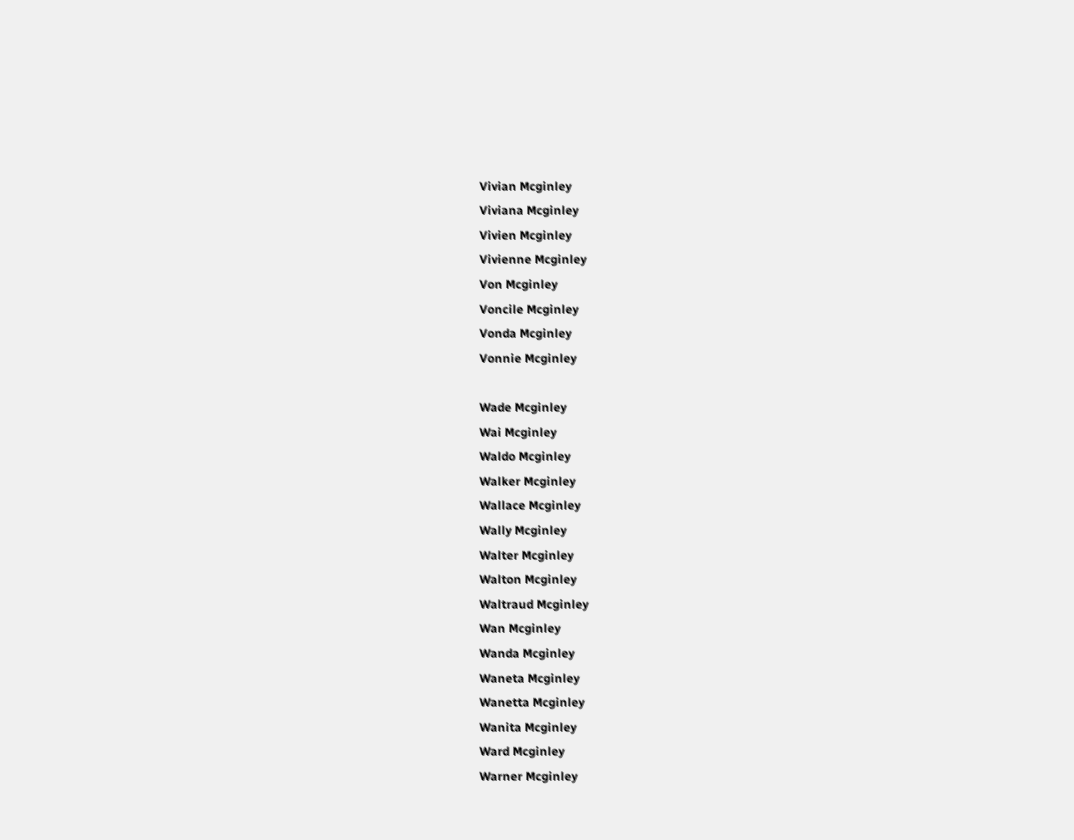Vivian Mcginley
Viviana Mcginley
Vivien Mcginley
Vivienne Mcginley
Von Mcginley
Voncile Mcginley
Vonda Mcginley
Vonnie Mcginley

Wade Mcginley
Wai Mcginley
Waldo Mcginley
Walker Mcginley
Wallace Mcginley
Wally Mcginley
Walter Mcginley
Walton Mcginley
Waltraud Mcginley
Wan Mcginley
Wanda Mcginley
Waneta Mcginley
Wanetta Mcginley
Wanita Mcginley
Ward Mcginley
Warner Mcginley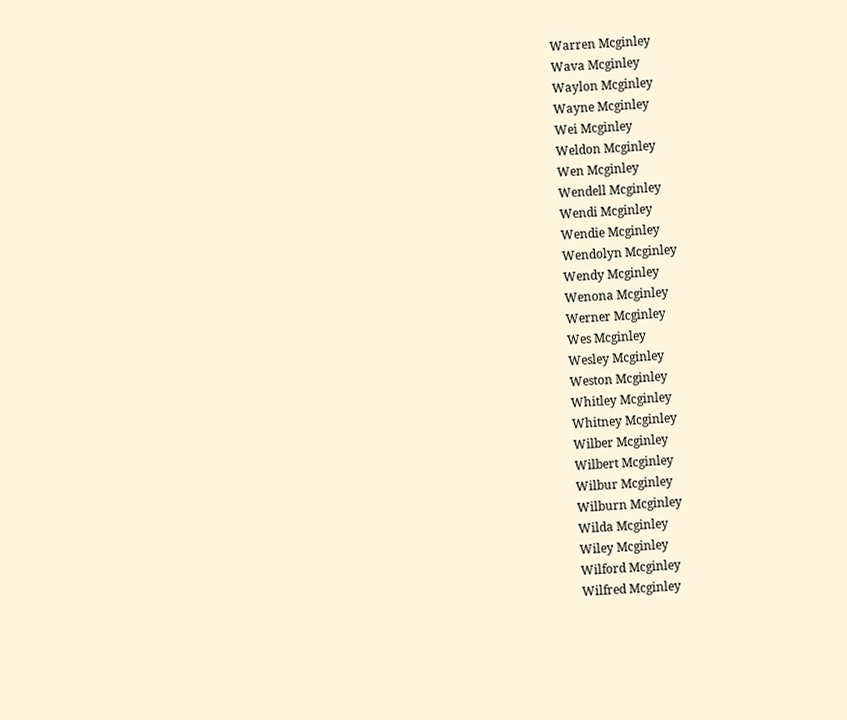Warren Mcginley
Wava Mcginley
Waylon Mcginley
Wayne Mcginley
Wei Mcginley
Weldon Mcginley
Wen Mcginley
Wendell Mcginley
Wendi Mcginley
Wendie Mcginley
Wendolyn Mcginley
Wendy Mcginley
Wenona Mcginley
Werner Mcginley
Wes Mcginley
Wesley Mcginley
Weston Mcginley
Whitley Mcginley
Whitney Mcginley
Wilber Mcginley
Wilbert Mcginley
Wilbur Mcginley
Wilburn Mcginley
Wilda Mcginley
Wiley Mcginley
Wilford Mcginley
Wilfred Mcginley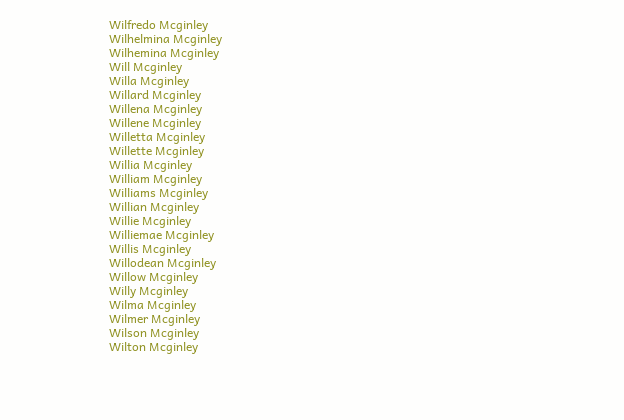Wilfredo Mcginley
Wilhelmina Mcginley
Wilhemina Mcginley
Will Mcginley
Willa Mcginley
Willard Mcginley
Willena Mcginley
Willene Mcginley
Willetta Mcginley
Willette Mcginley
Willia Mcginley
William Mcginley
Williams Mcginley
Willian Mcginley
Willie Mcginley
Williemae Mcginley
Willis Mcginley
Willodean Mcginley
Willow Mcginley
Willy Mcginley
Wilma Mcginley
Wilmer Mcginley
Wilson Mcginley
Wilton Mcginley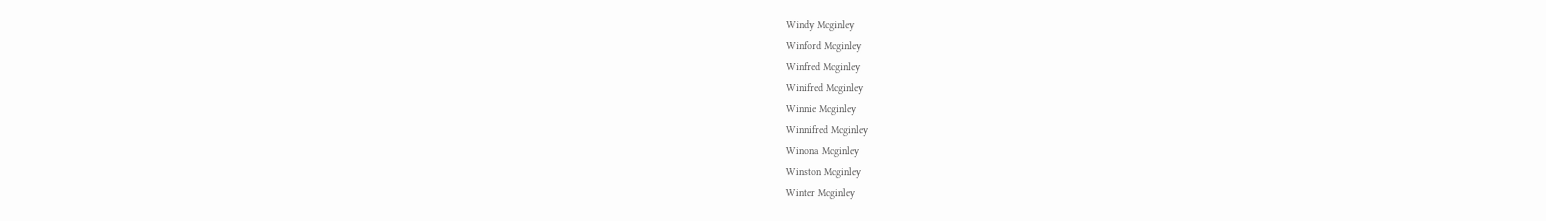Windy Mcginley
Winford Mcginley
Winfred Mcginley
Winifred Mcginley
Winnie Mcginley
Winnifred Mcginley
Winona Mcginley
Winston Mcginley
Winter Mcginley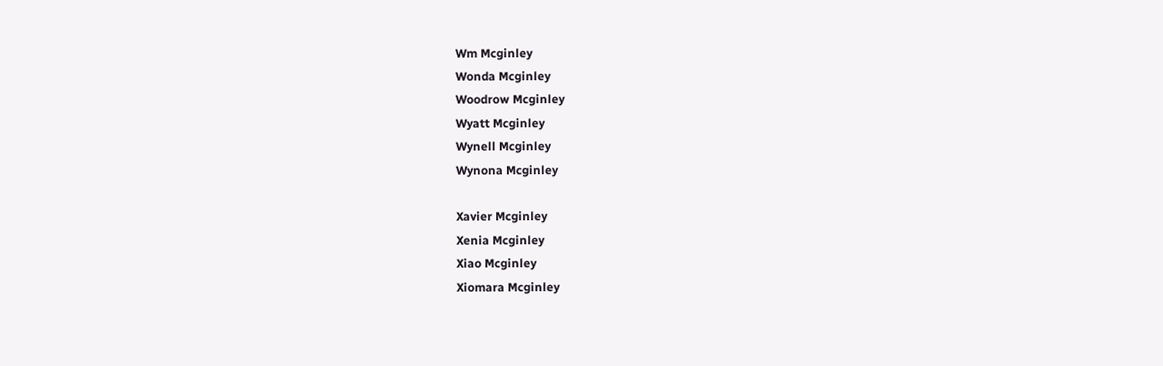Wm Mcginley
Wonda Mcginley
Woodrow Mcginley
Wyatt Mcginley
Wynell Mcginley
Wynona Mcginley

Xavier Mcginley
Xenia Mcginley
Xiao Mcginley
Xiomara Mcginley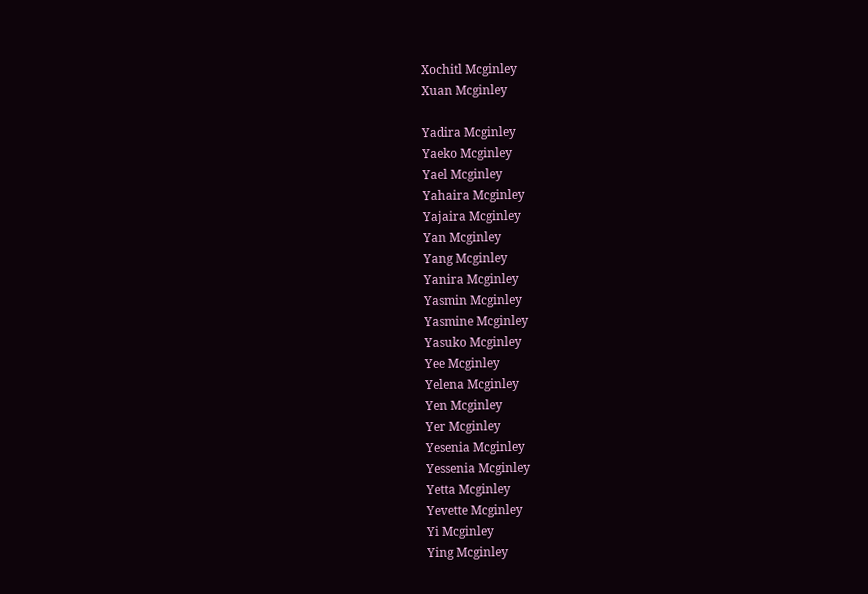Xochitl Mcginley
Xuan Mcginley

Yadira Mcginley
Yaeko Mcginley
Yael Mcginley
Yahaira Mcginley
Yajaira Mcginley
Yan Mcginley
Yang Mcginley
Yanira Mcginley
Yasmin Mcginley
Yasmine Mcginley
Yasuko Mcginley
Yee Mcginley
Yelena Mcginley
Yen Mcginley
Yer Mcginley
Yesenia Mcginley
Yessenia Mcginley
Yetta Mcginley
Yevette Mcginley
Yi Mcginley
Ying Mcginley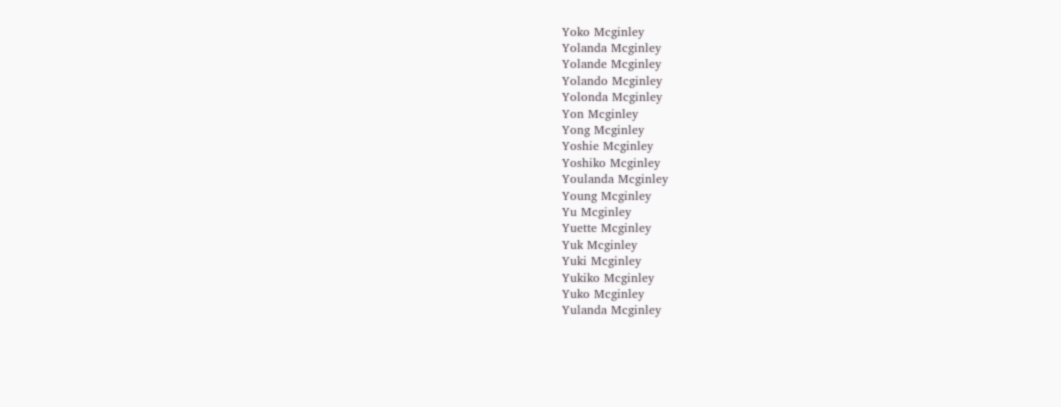Yoko Mcginley
Yolanda Mcginley
Yolande Mcginley
Yolando Mcginley
Yolonda Mcginley
Yon Mcginley
Yong Mcginley
Yoshie Mcginley
Yoshiko Mcginley
Youlanda Mcginley
Young Mcginley
Yu Mcginley
Yuette Mcginley
Yuk Mcginley
Yuki Mcginley
Yukiko Mcginley
Yuko Mcginley
Yulanda Mcginley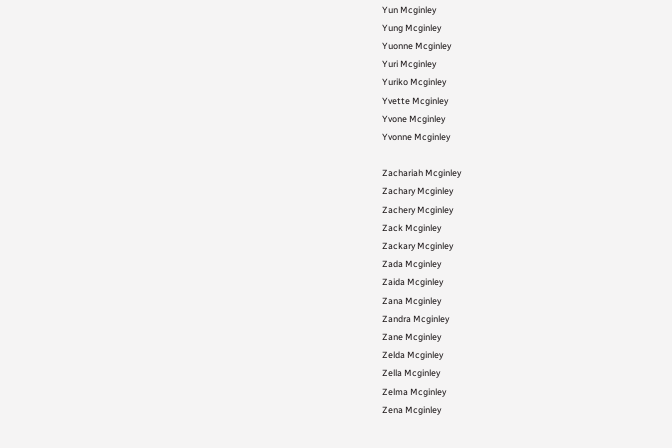Yun Mcginley
Yung Mcginley
Yuonne Mcginley
Yuri Mcginley
Yuriko Mcginley
Yvette Mcginley
Yvone Mcginley
Yvonne Mcginley

Zachariah Mcginley
Zachary Mcginley
Zachery Mcginley
Zack Mcginley
Zackary Mcginley
Zada Mcginley
Zaida Mcginley
Zana Mcginley
Zandra Mcginley
Zane Mcginley
Zelda Mcginley
Zella Mcginley
Zelma Mcginley
Zena Mcginley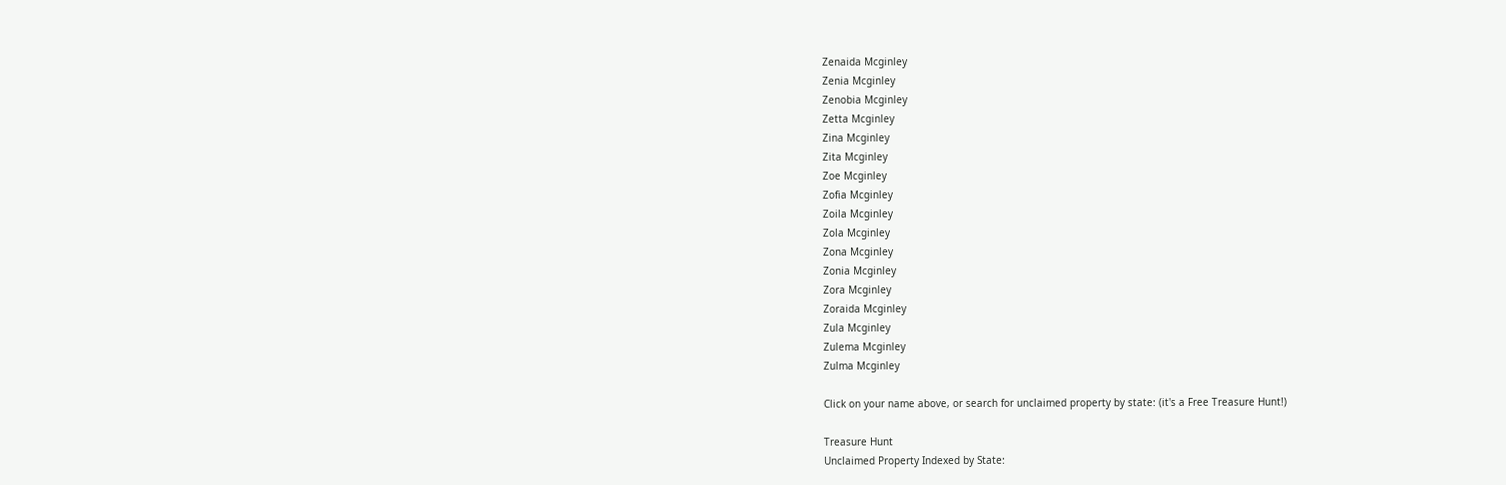Zenaida Mcginley
Zenia Mcginley
Zenobia Mcginley
Zetta Mcginley
Zina Mcginley
Zita Mcginley
Zoe Mcginley
Zofia Mcginley
Zoila Mcginley
Zola Mcginley
Zona Mcginley
Zonia Mcginley
Zora Mcginley
Zoraida Mcginley
Zula Mcginley
Zulema Mcginley
Zulma Mcginley

Click on your name above, or search for unclaimed property by state: (it's a Free Treasure Hunt!)

Treasure Hunt
Unclaimed Property Indexed by State: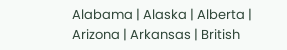Alabama | Alaska | Alberta | Arizona | Arkansas | British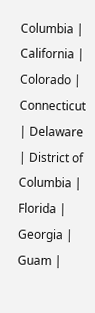Columbia | California | Colorado | Connecticut | Delaware | District of Columbia | Florida | Georgia | Guam |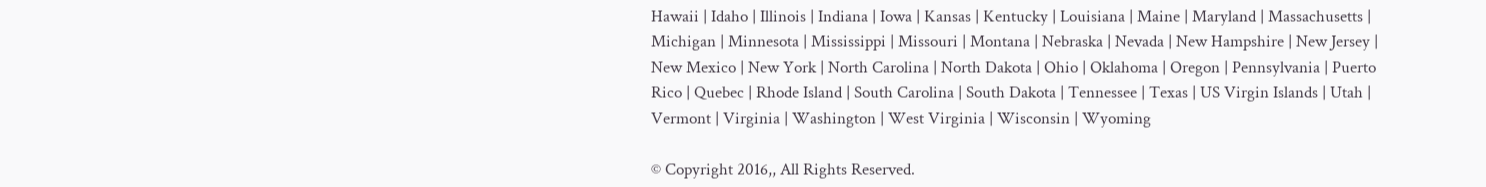Hawaii | Idaho | Illinois | Indiana | Iowa | Kansas | Kentucky | Louisiana | Maine | Maryland | Massachusetts | Michigan | Minnesota | Mississippi | Missouri | Montana | Nebraska | Nevada | New Hampshire | New Jersey | New Mexico | New York | North Carolina | North Dakota | Ohio | Oklahoma | Oregon | Pennsylvania | Puerto Rico | Quebec | Rhode Island | South Carolina | South Dakota | Tennessee | Texas | US Virgin Islands | Utah | Vermont | Virginia | Washington | West Virginia | Wisconsin | Wyoming

© Copyright 2016,, All Rights Reserved.